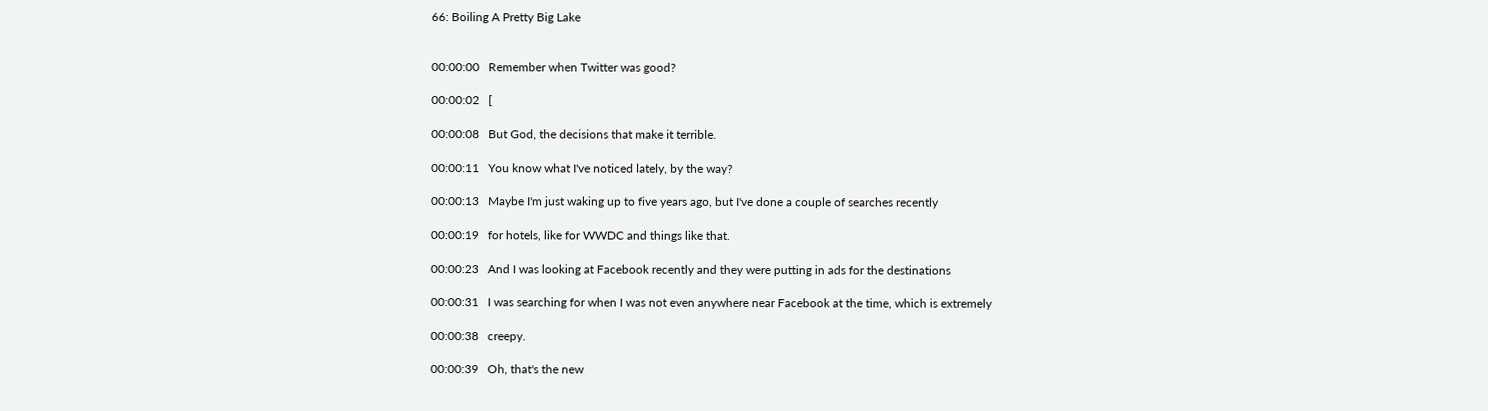66: Boiling A Pretty Big Lake


00:00:00   Remember when Twitter was good?

00:00:02   [

00:00:08   But God, the decisions that make it terrible.

00:00:11   You know what I've noticed lately, by the way?

00:00:13   Maybe I'm just waking up to five years ago, but I've done a couple of searches recently

00:00:19   for hotels, like for WWDC and things like that.

00:00:23   And I was looking at Facebook recently and they were putting in ads for the destinations

00:00:31   I was searching for when I was not even anywhere near Facebook at the time, which is extremely

00:00:38   creepy.

00:00:39   Oh, that's the new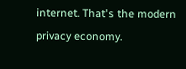internet. That's the modern privacy economy.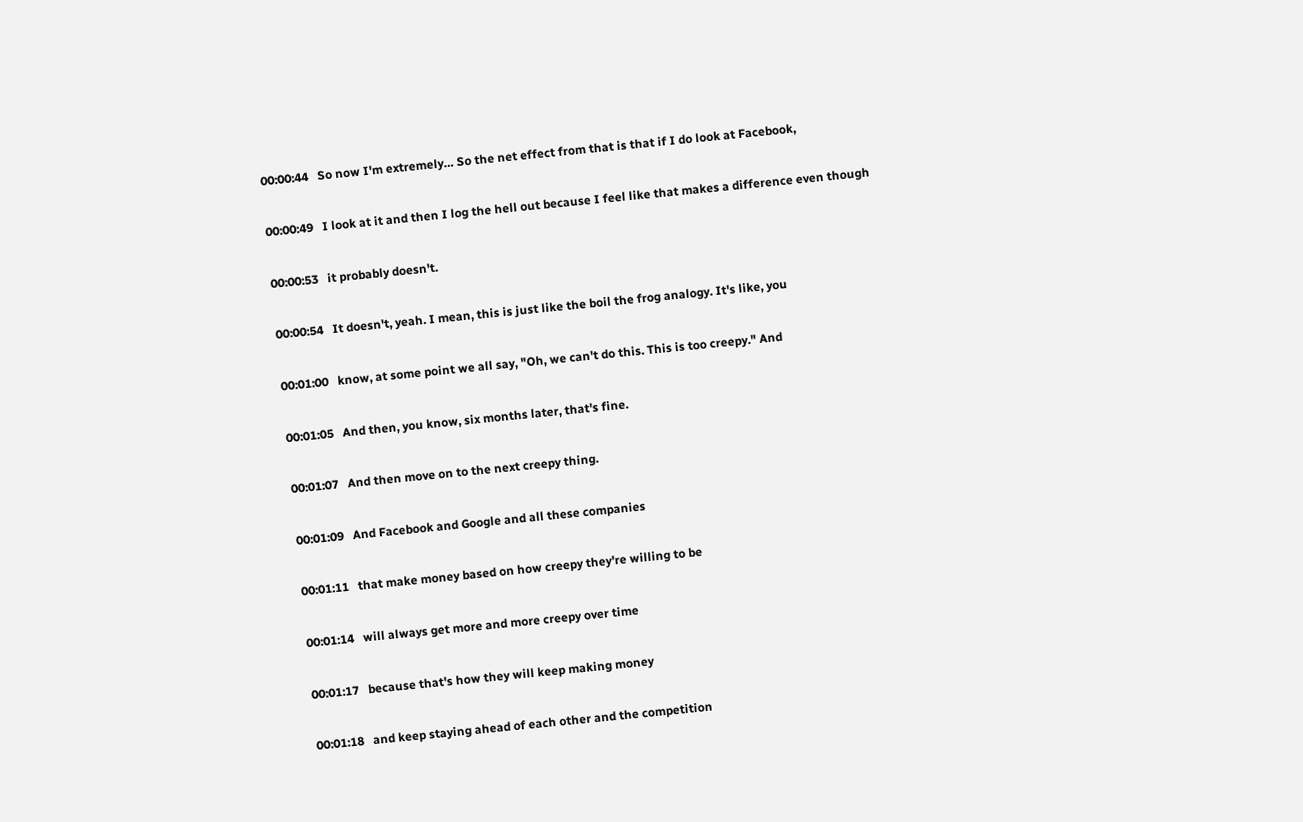00:00:44   So now I'm extremely… So the net effect from that is that if I do look at Facebook,

00:00:49   I look at it and then I log the hell out because I feel like that makes a difference even though

00:00:53   it probably doesn't.

00:00:54   It doesn't, yeah. I mean, this is just like the boil the frog analogy. It's like, you

00:01:00   know, at some point we all say, "Oh, we can't do this. This is too creepy." And

00:01:05   And then, you know, six months later, that's fine.

00:01:07   And then move on to the next creepy thing.

00:01:09   And Facebook and Google and all these companies

00:01:11   that make money based on how creepy they're willing to be

00:01:14   will always get more and more creepy over time

00:01:17   because that's how they will keep making money

00:01:18   and keep staying ahead of each other and the competition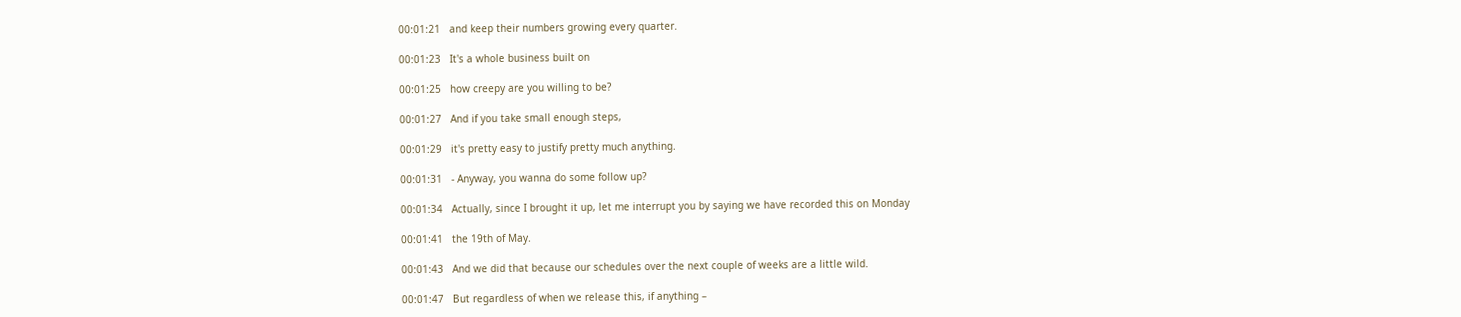00:01:21   and keep their numbers growing every quarter.

00:01:23   It's a whole business built on

00:01:25   how creepy are you willing to be?

00:01:27   And if you take small enough steps,

00:01:29   it's pretty easy to justify pretty much anything.

00:01:31   - Anyway, you wanna do some follow up?

00:01:34   Actually, since I brought it up, let me interrupt you by saying we have recorded this on Monday

00:01:41   the 19th of May.

00:01:43   And we did that because our schedules over the next couple of weeks are a little wild.

00:01:47   But regardless of when we release this, if anything –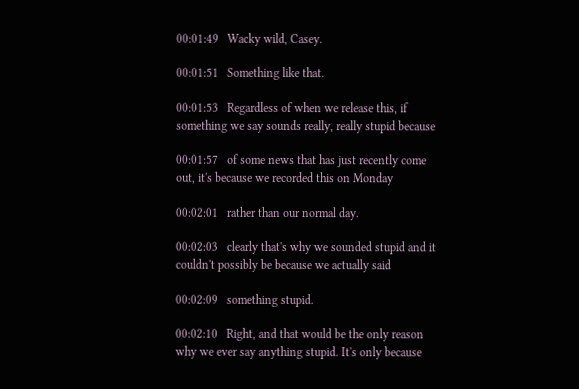00:01:49   Wacky wild, Casey.

00:01:51   Something like that.

00:01:53   Regardless of when we release this, if something we say sounds really, really stupid because

00:01:57   of some news that has just recently come out, it's because we recorded this on Monday

00:02:01   rather than our normal day.

00:02:03   clearly that's why we sounded stupid and it couldn't possibly be because we actually said

00:02:09   something stupid.

00:02:10   Right, and that would be the only reason why we ever say anything stupid. It's only because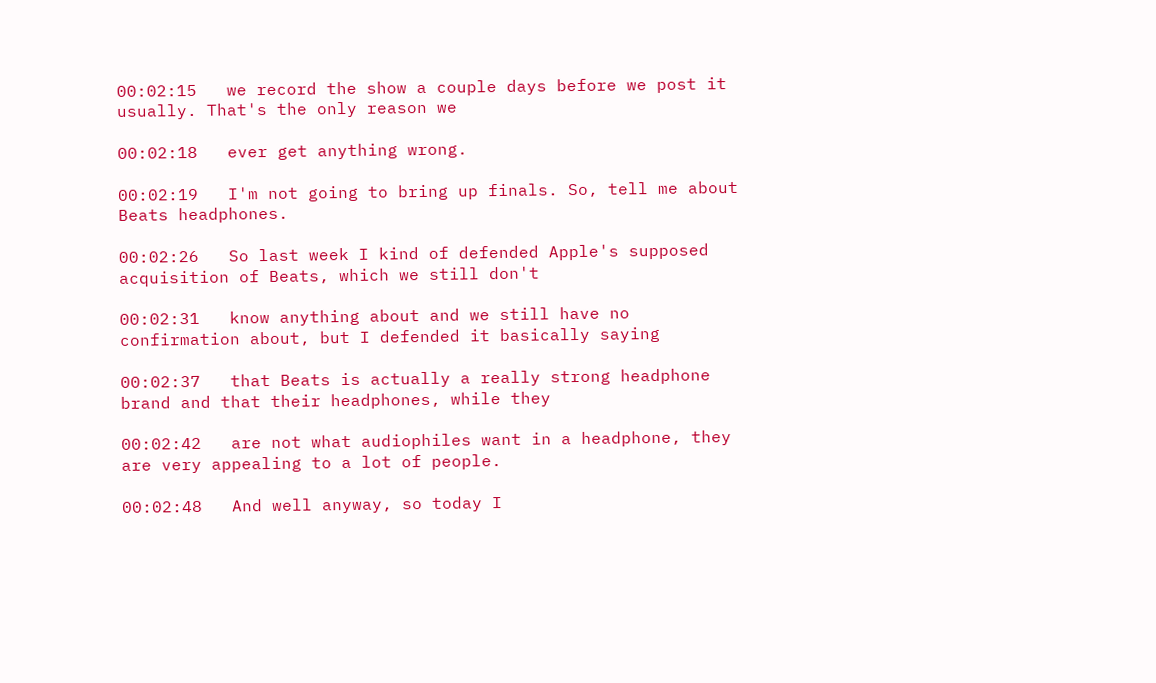00:02:15   we record the show a couple days before we post it usually. That's the only reason we

00:02:18   ever get anything wrong.

00:02:19   I'm not going to bring up finals. So, tell me about Beats headphones.

00:02:26   So last week I kind of defended Apple's supposed acquisition of Beats, which we still don't

00:02:31   know anything about and we still have no confirmation about, but I defended it basically saying

00:02:37   that Beats is actually a really strong headphone brand and that their headphones, while they

00:02:42   are not what audiophiles want in a headphone, they are very appealing to a lot of people.

00:02:48   And well anyway, so today I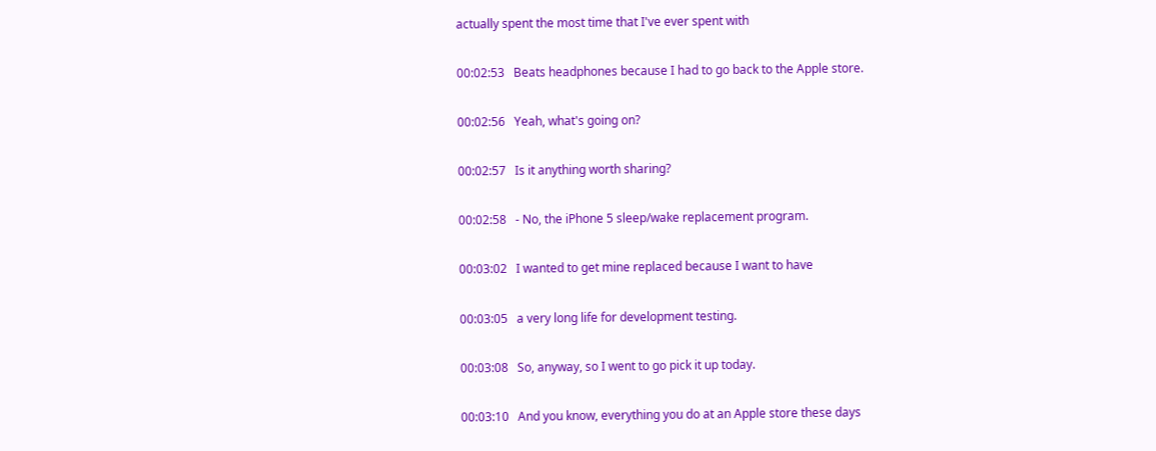actually spent the most time that I've ever spent with

00:02:53   Beats headphones because I had to go back to the Apple store.

00:02:56   Yeah, what's going on?

00:02:57   Is it anything worth sharing?

00:02:58   - No, the iPhone 5 sleep/wake replacement program.

00:03:02   I wanted to get mine replaced because I want to have

00:03:05   a very long life for development testing.

00:03:08   So, anyway, so I went to go pick it up today.

00:03:10   And you know, everything you do at an Apple store these days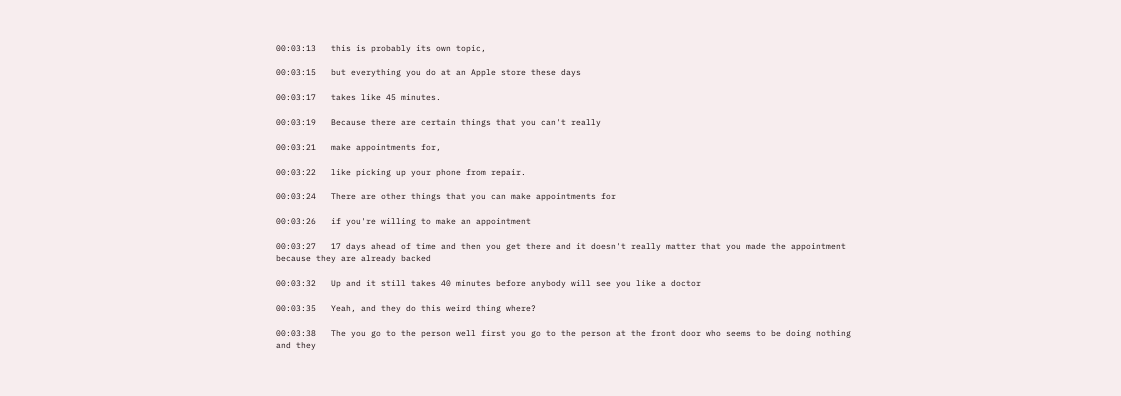00:03:13   this is probably its own topic,

00:03:15   but everything you do at an Apple store these days

00:03:17   takes like 45 minutes.

00:03:19   Because there are certain things that you can't really

00:03:21   make appointments for,

00:03:22   like picking up your phone from repair.

00:03:24   There are other things that you can make appointments for

00:03:26   if you're willing to make an appointment

00:03:27   17 days ahead of time and then you get there and it doesn't really matter that you made the appointment because they are already backed

00:03:32   Up and it still takes 40 minutes before anybody will see you like a doctor

00:03:35   Yeah, and they do this weird thing where?

00:03:38   The you go to the person well first you go to the person at the front door who seems to be doing nothing and they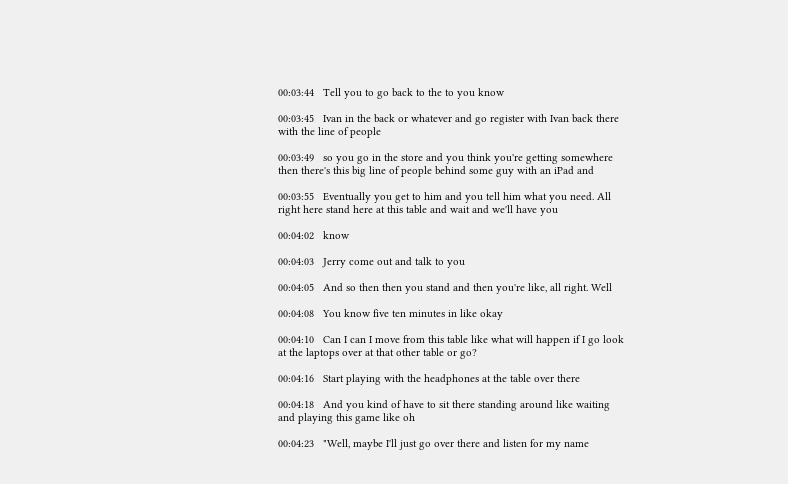00:03:44   Tell you to go back to the to you know

00:03:45   Ivan in the back or whatever and go register with Ivan back there with the line of people

00:03:49   so you go in the store and you think you're getting somewhere then there's this big line of people behind some guy with an iPad and

00:03:55   Eventually you get to him and you tell him what you need. All right here stand here at this table and wait and we'll have you

00:04:02   know

00:04:03   Jerry come out and talk to you

00:04:05   And so then then you stand and then you're like, all right. Well

00:04:08   You know five ten minutes in like okay

00:04:10   Can I can I move from this table like what will happen if I go look at the laptops over at that other table or go?

00:04:16   Start playing with the headphones at the table over there

00:04:18   And you kind of have to sit there standing around like waiting and playing this game like oh

00:04:23   "Well, maybe I'll just go over there and listen for my name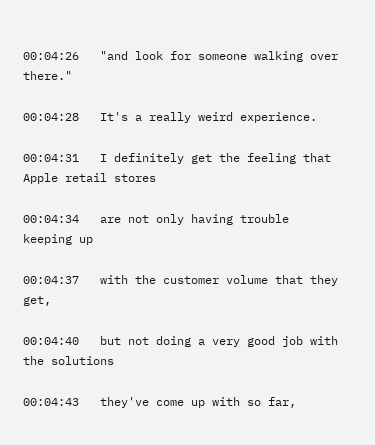00:04:26   "and look for someone walking over there."

00:04:28   It's a really weird experience.

00:04:31   I definitely get the feeling that Apple retail stores

00:04:34   are not only having trouble keeping up

00:04:37   with the customer volume that they get,

00:04:40   but not doing a very good job with the solutions

00:04:43   they've come up with so far,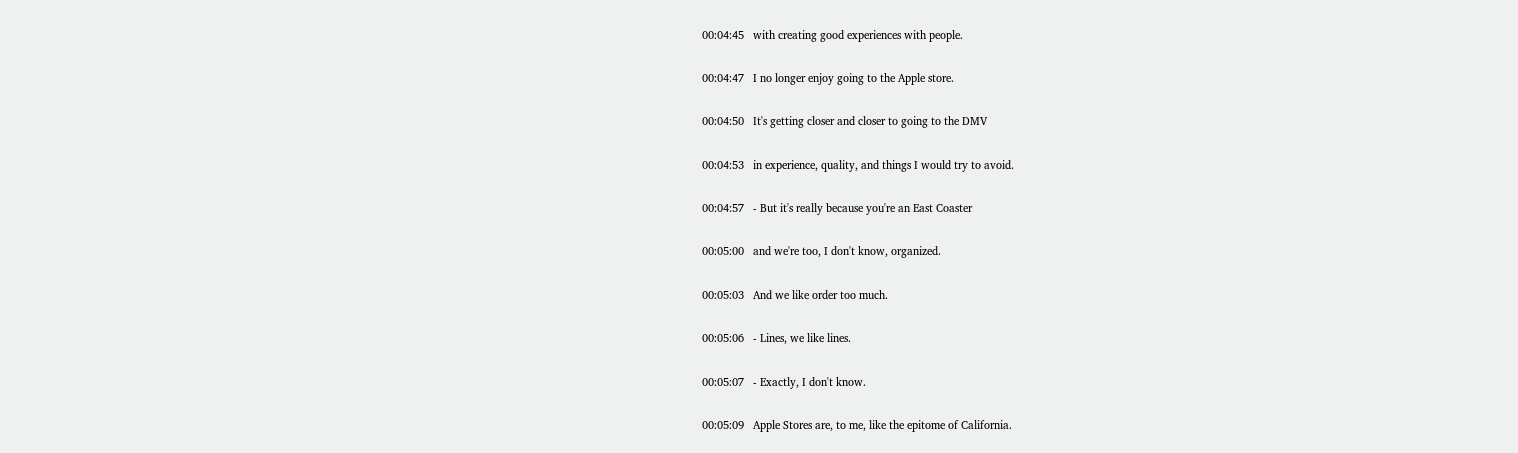00:04:45   with creating good experiences with people.

00:04:47   I no longer enjoy going to the Apple store.

00:04:50   It's getting closer and closer to going to the DMV

00:04:53   in experience, quality, and things I would try to avoid.

00:04:57   - But it's really because you're an East Coaster

00:05:00   and we're too, I don't know, organized.

00:05:03   And we like order too much.

00:05:06   - Lines, we like lines.

00:05:07   - Exactly, I don't know.

00:05:09   Apple Stores are, to me, like the epitome of California.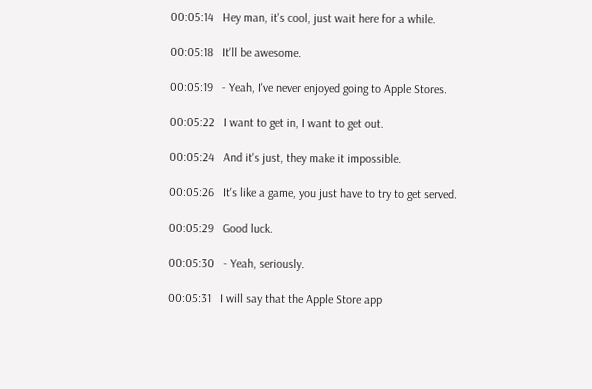00:05:14   Hey man, it's cool, just wait here for a while.

00:05:18   It'll be awesome.

00:05:19   - Yeah, I've never enjoyed going to Apple Stores.

00:05:22   I want to get in, I want to get out.

00:05:24   And it's just, they make it impossible.

00:05:26   It's like a game, you just have to try to get served.

00:05:29   Good luck.

00:05:30   - Yeah, seriously.

00:05:31   I will say that the Apple Store app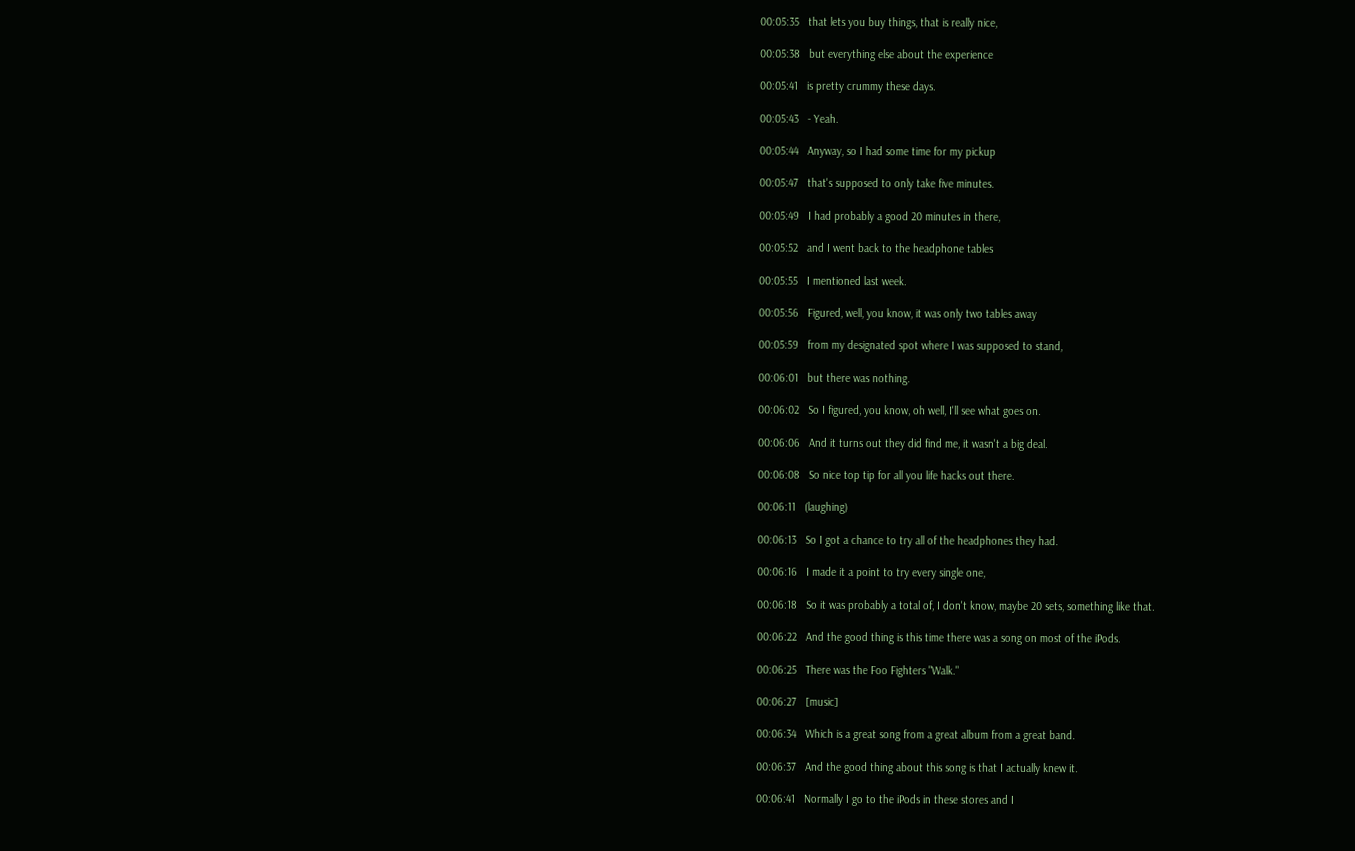00:05:35   that lets you buy things, that is really nice,

00:05:38   but everything else about the experience

00:05:41   is pretty crummy these days.

00:05:43   - Yeah.

00:05:44   Anyway, so I had some time for my pickup

00:05:47   that's supposed to only take five minutes.

00:05:49   I had probably a good 20 minutes in there,

00:05:52   and I went back to the headphone tables

00:05:55   I mentioned last week.

00:05:56   Figured, well, you know, it was only two tables away

00:05:59   from my designated spot where I was supposed to stand,

00:06:01   but there was nothing.

00:06:02   So I figured, you know, oh well, I'll see what goes on.

00:06:06   And it turns out they did find me, it wasn't a big deal.

00:06:08   So nice top tip for all you life hacks out there.

00:06:11   (laughing)

00:06:13   So I got a chance to try all of the headphones they had.

00:06:16   I made it a point to try every single one,

00:06:18   So it was probably a total of, I don't know, maybe 20 sets, something like that.

00:06:22   And the good thing is this time there was a song on most of the iPods.

00:06:25   There was the Foo Fighters "Walk."

00:06:27   [music]

00:06:34   Which is a great song from a great album from a great band.

00:06:37   And the good thing about this song is that I actually knew it.

00:06:41   Normally I go to the iPods in these stores and I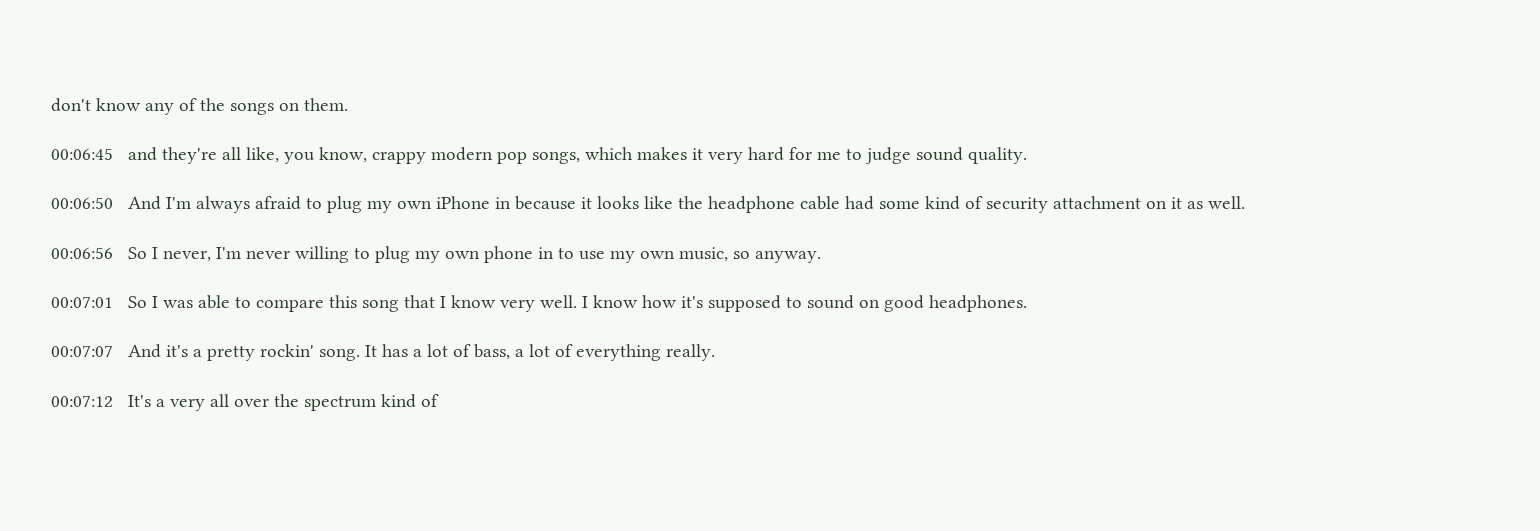don't know any of the songs on them.

00:06:45   and they're all like, you know, crappy modern pop songs, which makes it very hard for me to judge sound quality.

00:06:50   And I'm always afraid to plug my own iPhone in because it looks like the headphone cable had some kind of security attachment on it as well.

00:06:56   So I never, I'm never willing to plug my own phone in to use my own music, so anyway.

00:07:01   So I was able to compare this song that I know very well. I know how it's supposed to sound on good headphones.

00:07:07   And it's a pretty rockin' song. It has a lot of bass, a lot of everything really.

00:07:12   It's a very all over the spectrum kind of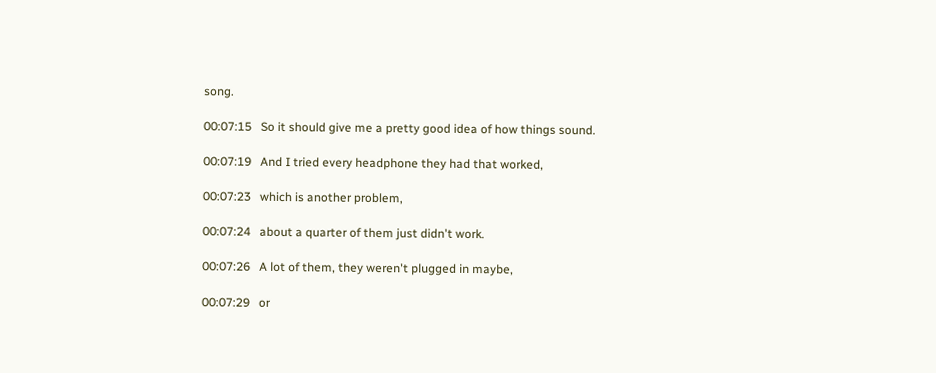song.

00:07:15   So it should give me a pretty good idea of how things sound.

00:07:19   And I tried every headphone they had that worked,

00:07:23   which is another problem,

00:07:24   about a quarter of them just didn't work.

00:07:26   A lot of them, they weren't plugged in maybe,

00:07:29   or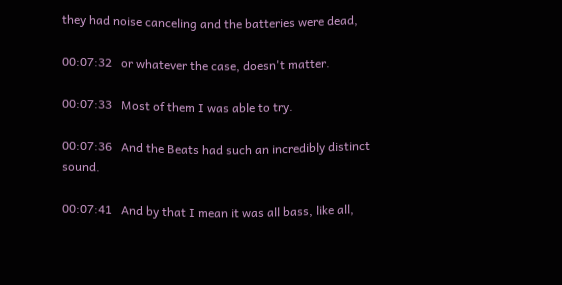they had noise canceling and the batteries were dead,

00:07:32   or whatever the case, doesn't matter.

00:07:33   Most of them I was able to try.

00:07:36   And the Beats had such an incredibly distinct sound.

00:07:41   And by that I mean it was all bass, like all,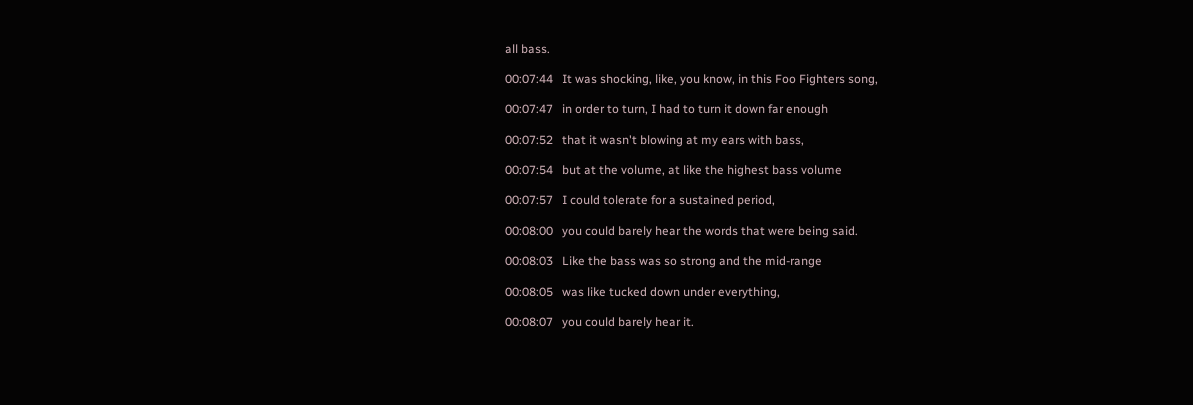all bass.

00:07:44   It was shocking, like, you know, in this Foo Fighters song,

00:07:47   in order to turn, I had to turn it down far enough

00:07:52   that it wasn't blowing at my ears with bass,

00:07:54   but at the volume, at like the highest bass volume

00:07:57   I could tolerate for a sustained period,

00:08:00   you could barely hear the words that were being said.

00:08:03   Like the bass was so strong and the mid-range

00:08:05   was like tucked down under everything,

00:08:07   you could barely hear it.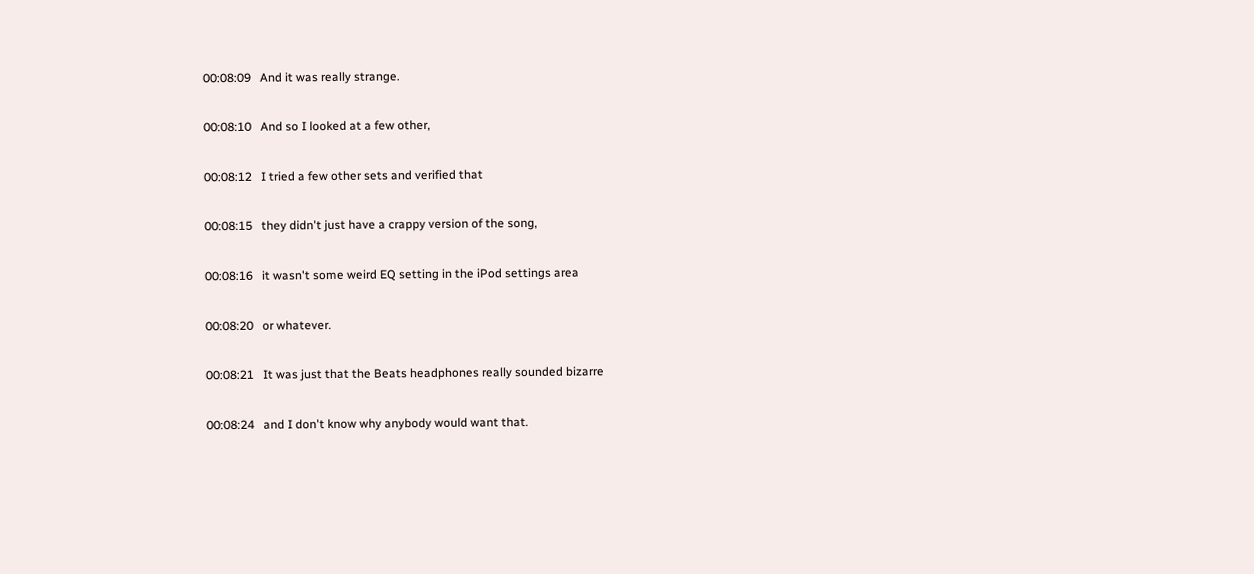00:08:09   And it was really strange.

00:08:10   And so I looked at a few other,

00:08:12   I tried a few other sets and verified that

00:08:15   they didn't just have a crappy version of the song,

00:08:16   it wasn't some weird EQ setting in the iPod settings area

00:08:20   or whatever.

00:08:21   It was just that the Beats headphones really sounded bizarre

00:08:24   and I don't know why anybody would want that.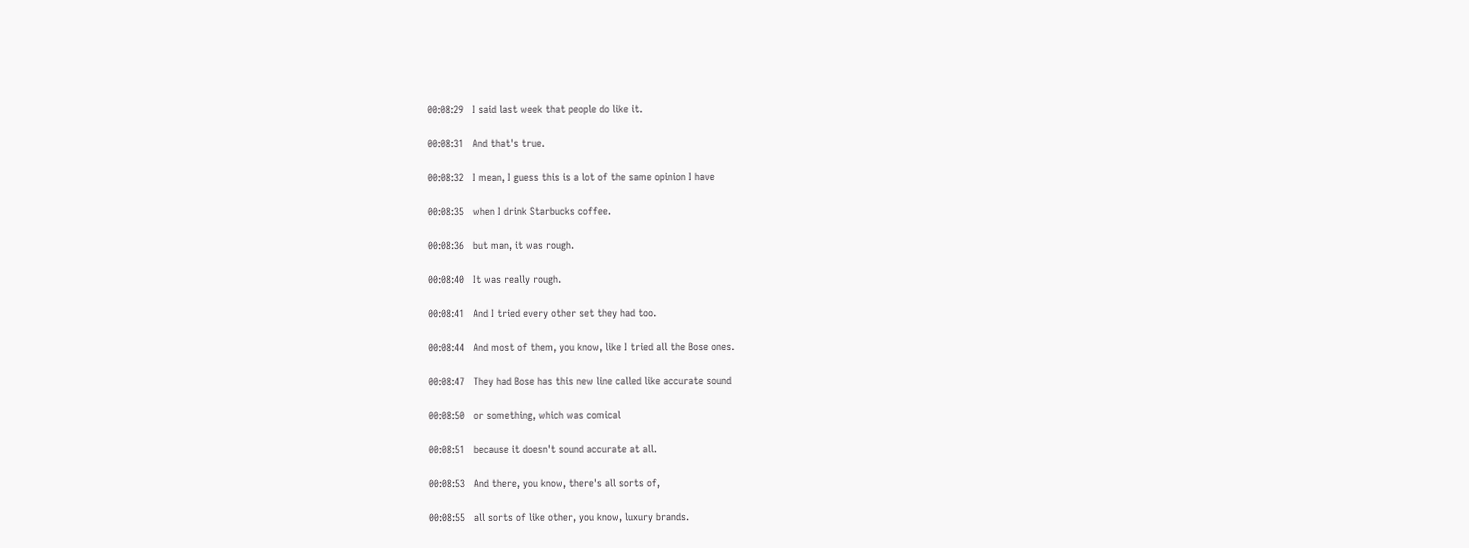00:08:29   I said last week that people do like it.

00:08:31   And that's true.

00:08:32   I mean, I guess this is a lot of the same opinion I have

00:08:35   when I drink Starbucks coffee.

00:08:36   but man, it was rough.

00:08:40   It was really rough.

00:08:41   And I tried every other set they had too.

00:08:44   And most of them, you know, like I tried all the Bose ones.

00:08:47   They had Bose has this new line called like accurate sound

00:08:50   or something, which was comical

00:08:51   because it doesn't sound accurate at all.

00:08:53   And there, you know, there's all sorts of,

00:08:55   all sorts of like other, you know, luxury brands.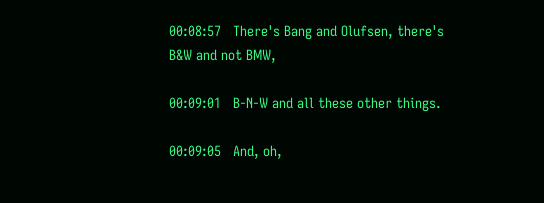00:08:57   There's Bang and Olufsen, there's B&W and not BMW,

00:09:01   B-N-W and all these other things.

00:09:05   And, oh,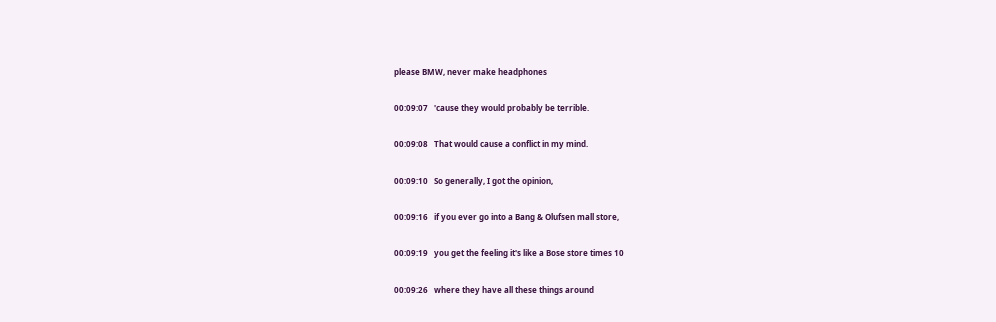please BMW, never make headphones

00:09:07   'cause they would probably be terrible.

00:09:08   That would cause a conflict in my mind.

00:09:10   So generally, I got the opinion,

00:09:16   if you ever go into a Bang & Olufsen mall store,

00:09:19   you get the feeling it's like a Bose store times 10

00:09:26   where they have all these things around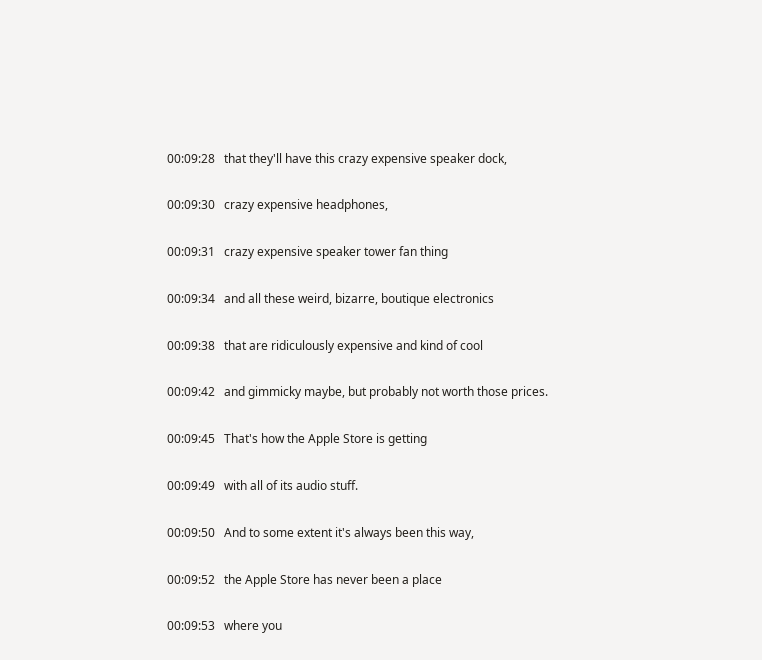00:09:28   that they'll have this crazy expensive speaker dock,

00:09:30   crazy expensive headphones,

00:09:31   crazy expensive speaker tower fan thing

00:09:34   and all these weird, bizarre, boutique electronics

00:09:38   that are ridiculously expensive and kind of cool

00:09:42   and gimmicky maybe, but probably not worth those prices.

00:09:45   That's how the Apple Store is getting

00:09:49   with all of its audio stuff.

00:09:50   And to some extent it's always been this way,

00:09:52   the Apple Store has never been a place

00:09:53   where you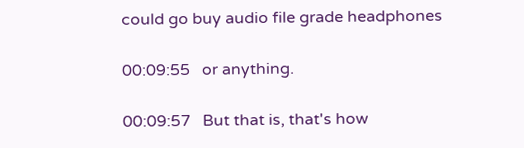could go buy audio file grade headphones

00:09:55   or anything.

00:09:57   But that is, that's how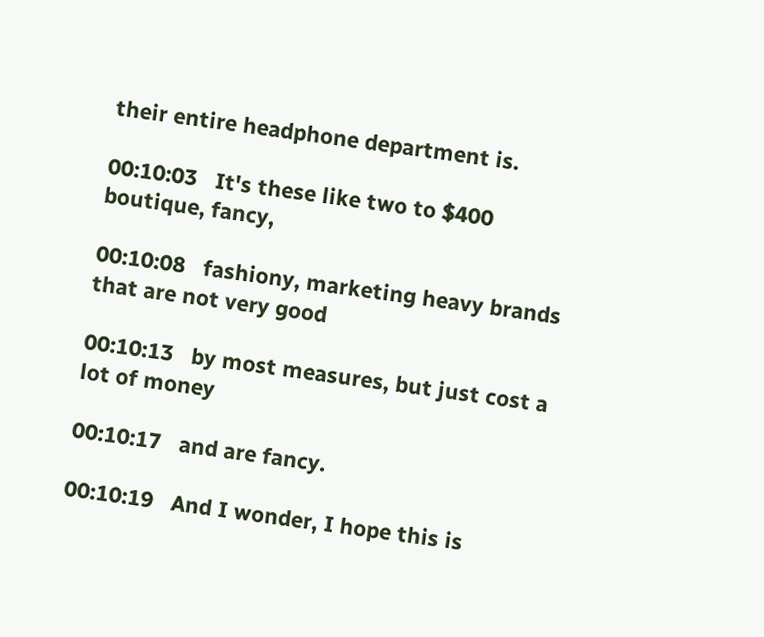their entire headphone department is.

00:10:03   It's these like two to $400 boutique, fancy,

00:10:08   fashiony, marketing heavy brands that are not very good

00:10:13   by most measures, but just cost a lot of money

00:10:17   and are fancy.

00:10:19   And I wonder, I hope this is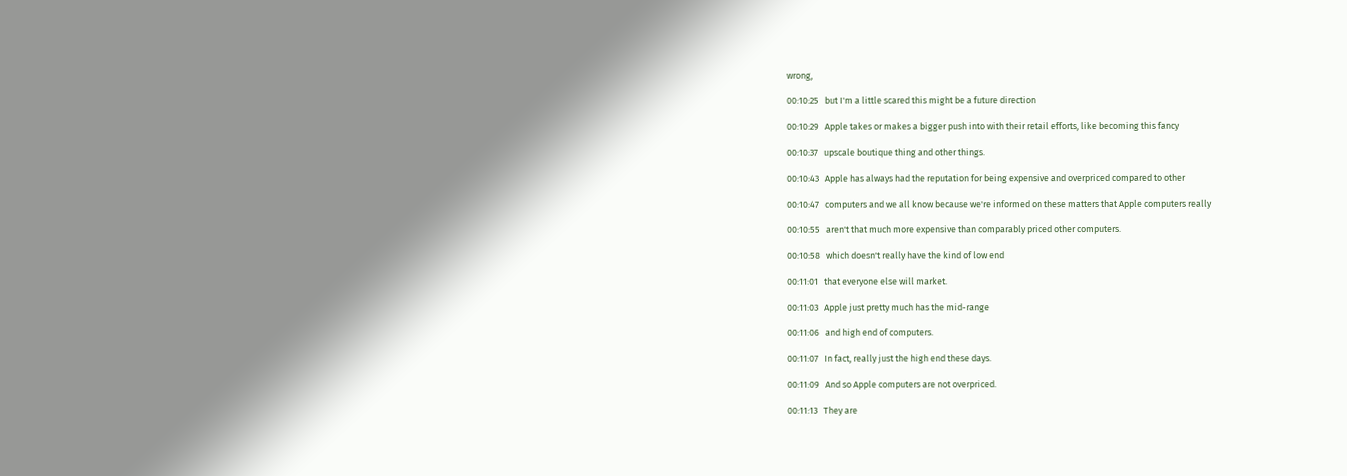wrong,

00:10:25   but I'm a little scared this might be a future direction

00:10:29   Apple takes or makes a bigger push into with their retail efforts, like becoming this fancy

00:10:37   upscale boutique thing and other things.

00:10:43   Apple has always had the reputation for being expensive and overpriced compared to other

00:10:47   computers and we all know because we're informed on these matters that Apple computers really

00:10:55   aren't that much more expensive than comparably priced other computers.

00:10:58   which doesn't really have the kind of low end

00:11:01   that everyone else will market.

00:11:03   Apple just pretty much has the mid-range

00:11:06   and high end of computers.

00:11:07   In fact, really just the high end these days.

00:11:09   And so Apple computers are not overpriced.

00:11:13   They are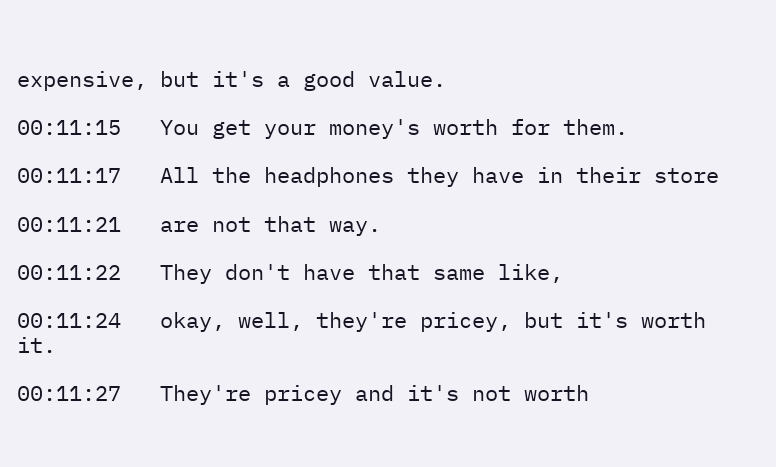expensive, but it's a good value.

00:11:15   You get your money's worth for them.

00:11:17   All the headphones they have in their store

00:11:21   are not that way.

00:11:22   They don't have that same like,

00:11:24   okay, well, they're pricey, but it's worth it.

00:11:27   They're pricey and it's not worth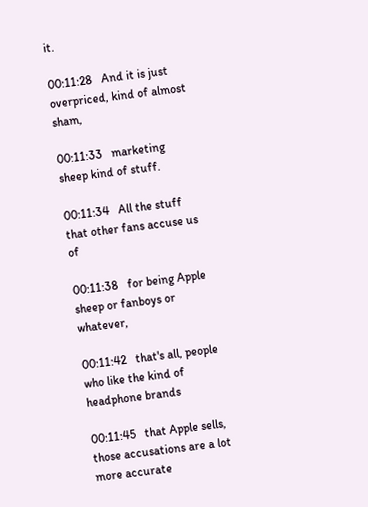it.

00:11:28   And it is just overpriced, kind of almost sham,

00:11:33   marketing sheep kind of stuff.

00:11:34   All the stuff that other fans accuse us of

00:11:38   for being Apple sheep or fanboys or whatever,

00:11:42   that's all, people who like the kind of headphone brands

00:11:45   that Apple sells, those accusations are a lot more accurate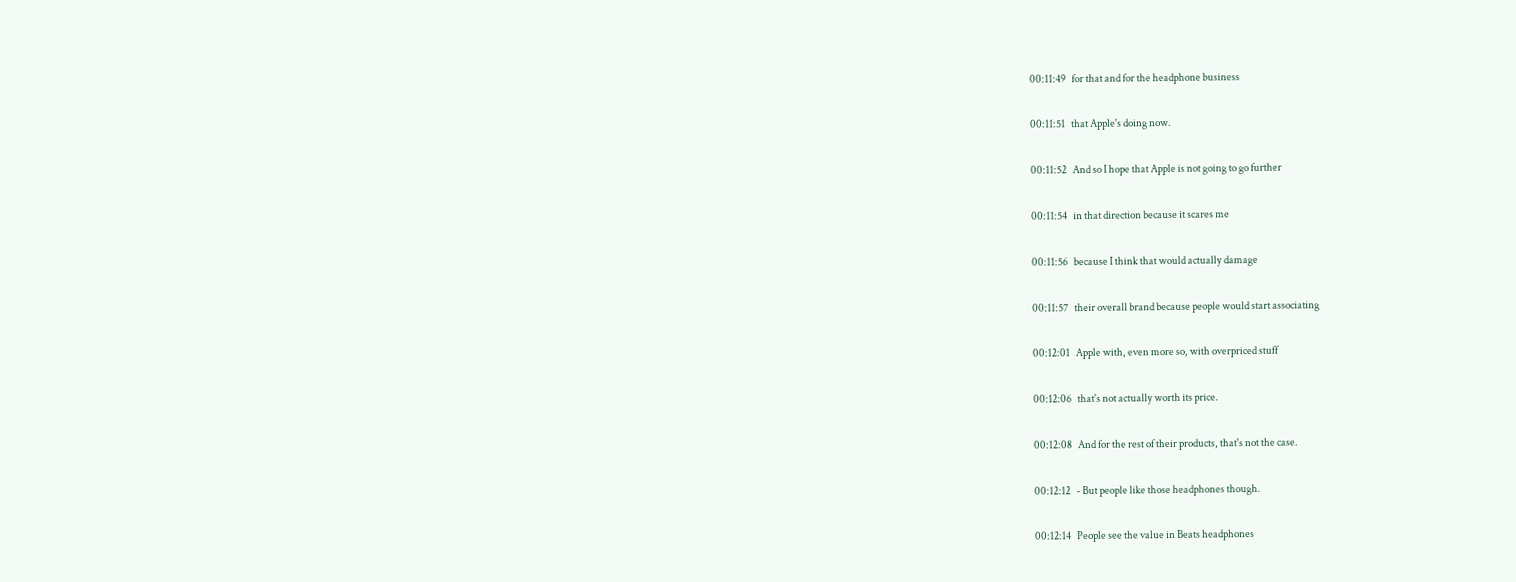00:11:49   for that and for the headphone business

00:11:51   that Apple's doing now.

00:11:52   And so I hope that Apple is not going to go further

00:11:54   in that direction because it scares me

00:11:56   because I think that would actually damage

00:11:57   their overall brand because people would start associating

00:12:01   Apple with, even more so, with overpriced stuff

00:12:06   that's not actually worth its price.

00:12:08   And for the rest of their products, that's not the case.

00:12:12   - But people like those headphones though.

00:12:14   People see the value in Beats headphones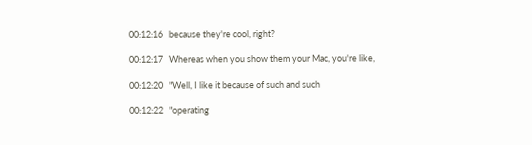00:12:16   because they're cool, right?

00:12:17   Whereas when you show them your Mac, you're like,

00:12:20   "Well, I like it because of such and such

00:12:22   "operating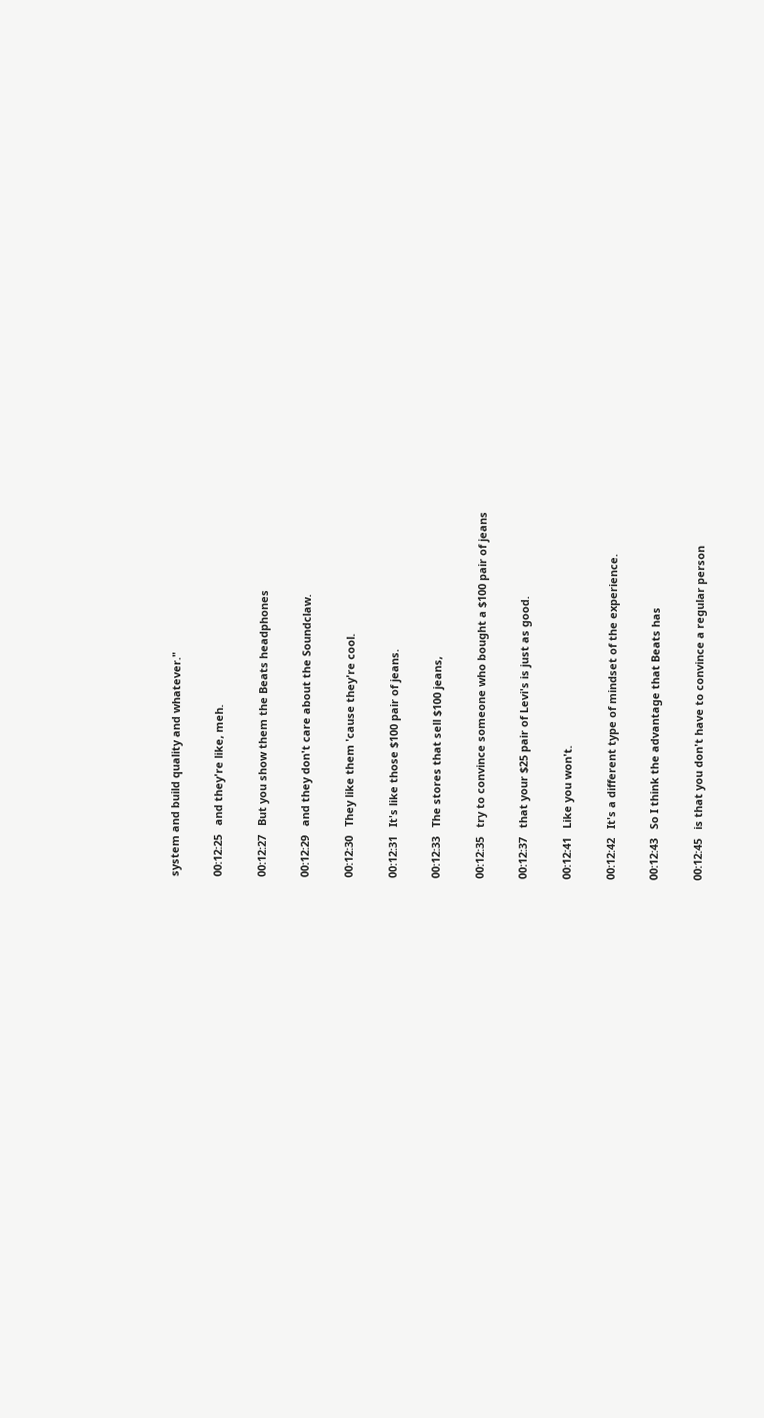system and build quality and whatever."

00:12:25   and they're like, meh.

00:12:27   But you show them the Beats headphones

00:12:29   and they don't care about the Soundclaw.

00:12:30   They like them 'cause they're cool.

00:12:31   It's like those $100 pair of jeans.

00:12:33   The stores that sell $100 jeans,

00:12:35   try to convince someone who bought a $100 pair of jeans

00:12:37   that your $25 pair of Levi's is just as good.

00:12:41   Like you won't.

00:12:42   It's a different type of mindset of the experience.

00:12:43   So I think the advantage that Beats has

00:12:45   is that you don't have to convince a regular person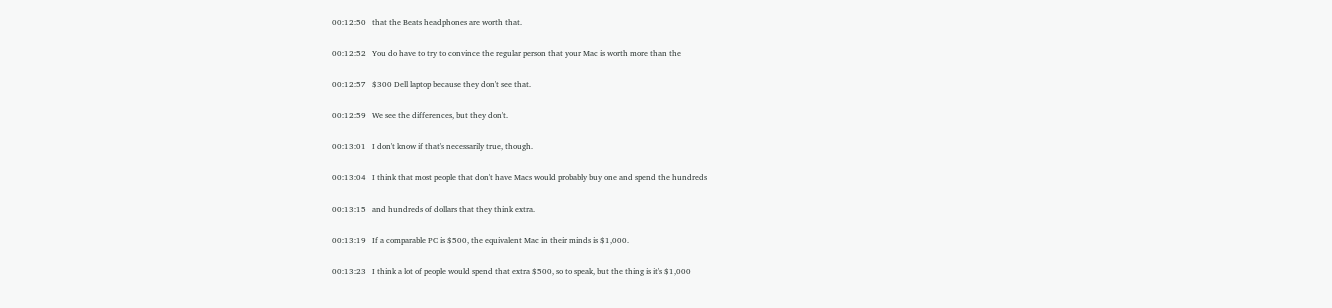00:12:50   that the Beats headphones are worth that.

00:12:52   You do have to try to convince the regular person that your Mac is worth more than the

00:12:57   $300 Dell laptop because they don't see that.

00:12:59   We see the differences, but they don't.

00:13:01   I don't know if that's necessarily true, though.

00:13:04   I think that most people that don't have Macs would probably buy one and spend the hundreds

00:13:15   and hundreds of dollars that they think extra.

00:13:19   If a comparable PC is $500, the equivalent Mac in their minds is $1,000.

00:13:23   I think a lot of people would spend that extra $500, so to speak, but the thing is it's $1,000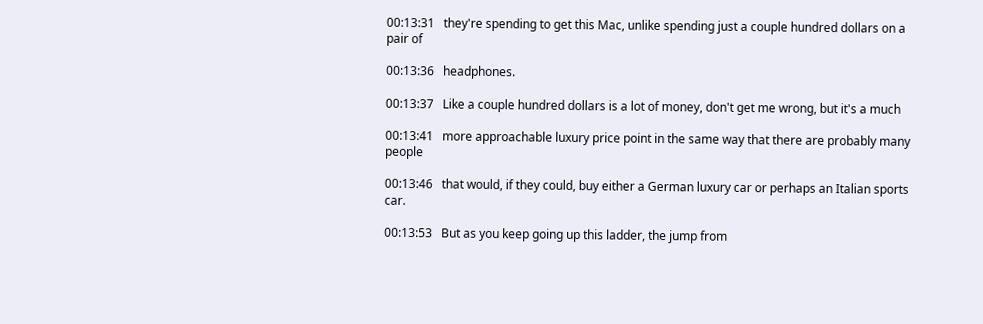00:13:31   they're spending to get this Mac, unlike spending just a couple hundred dollars on a pair of

00:13:36   headphones.

00:13:37   Like a couple hundred dollars is a lot of money, don't get me wrong, but it's a much

00:13:41   more approachable luxury price point in the same way that there are probably many people

00:13:46   that would, if they could, buy either a German luxury car or perhaps an Italian sports car.

00:13:53   But as you keep going up this ladder, the jump from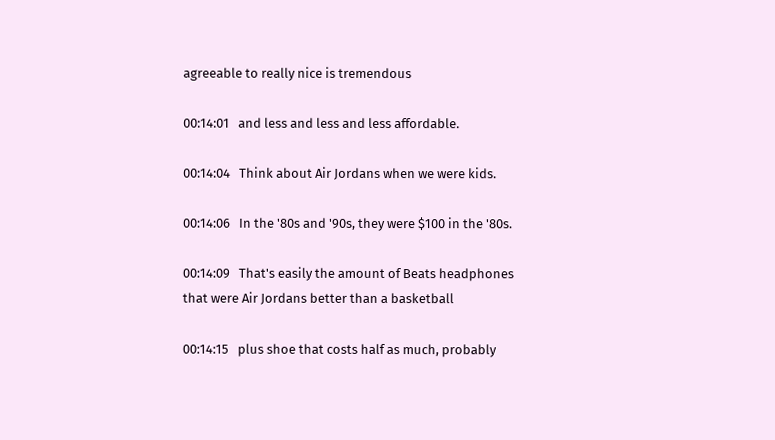agreeable to really nice is tremendous

00:14:01   and less and less and less affordable.

00:14:04   Think about Air Jordans when we were kids.

00:14:06   In the '80s and '90s, they were $100 in the '80s.

00:14:09   That's easily the amount of Beats headphones that were Air Jordans better than a basketball

00:14:15   plus shoe that costs half as much, probably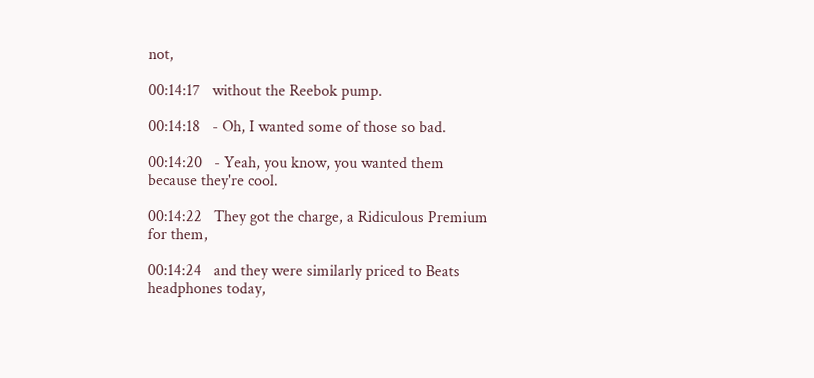not,

00:14:17   without the Reebok pump.

00:14:18   - Oh, I wanted some of those so bad.

00:14:20   - Yeah, you know, you wanted them because they're cool.

00:14:22   They got the charge, a Ridiculous Premium for them,

00:14:24   and they were similarly priced to Beats headphones today,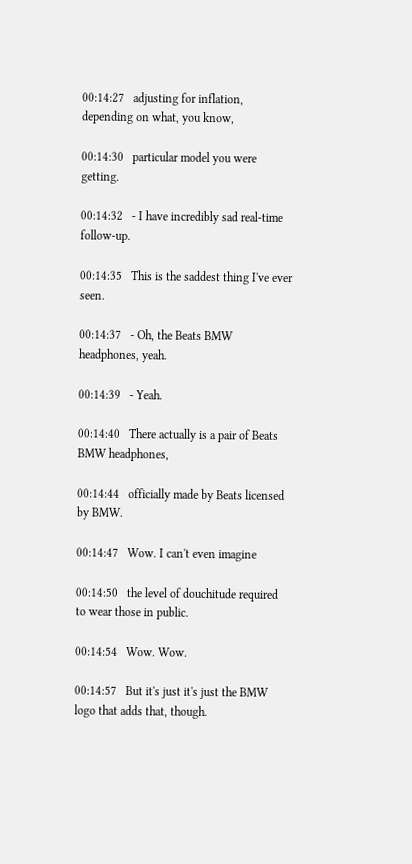00:14:27   adjusting for inflation, depending on what, you know,

00:14:30   particular model you were getting.

00:14:32   - I have incredibly sad real-time follow-up.

00:14:35   This is the saddest thing I've ever seen.

00:14:37   - Oh, the Beats BMW headphones, yeah.

00:14:39   - Yeah.

00:14:40   There actually is a pair of Beats BMW headphones,

00:14:44   officially made by Beats licensed by BMW.

00:14:47   Wow. I can't even imagine

00:14:50   the level of douchitude required to wear those in public.

00:14:54   Wow. Wow.

00:14:57   But it's just it's just the BMW logo that adds that, though.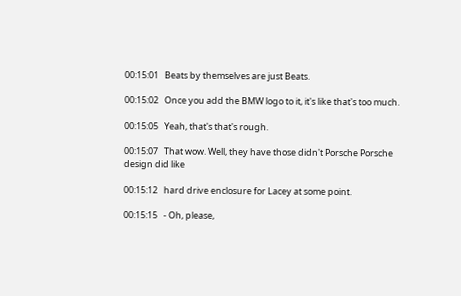00:15:01   Beats by themselves are just Beats.

00:15:02   Once you add the BMW logo to it, it's like that's too much.

00:15:05   Yeah, that's that's rough.

00:15:07   That wow. Well, they have those didn't Porsche Porsche design did like

00:15:12   hard drive enclosure for Lacey at some point.

00:15:15   - Oh, please,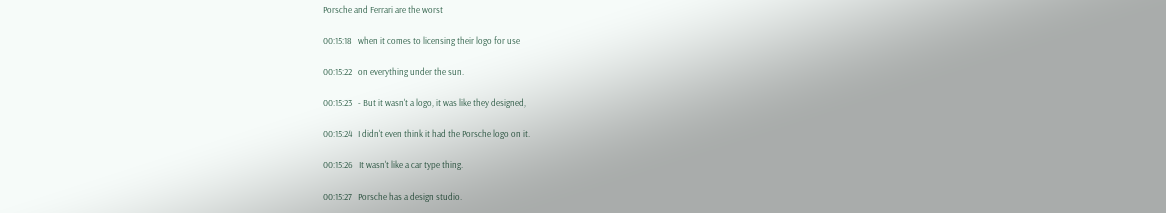Porsche and Ferrari are the worst

00:15:18   when it comes to licensing their logo for use

00:15:22   on everything under the sun.

00:15:23   - But it wasn't a logo, it was like they designed,

00:15:24   I didn't even think it had the Porsche logo on it.

00:15:26   It wasn't like a car type thing.

00:15:27   Porsche has a design studio.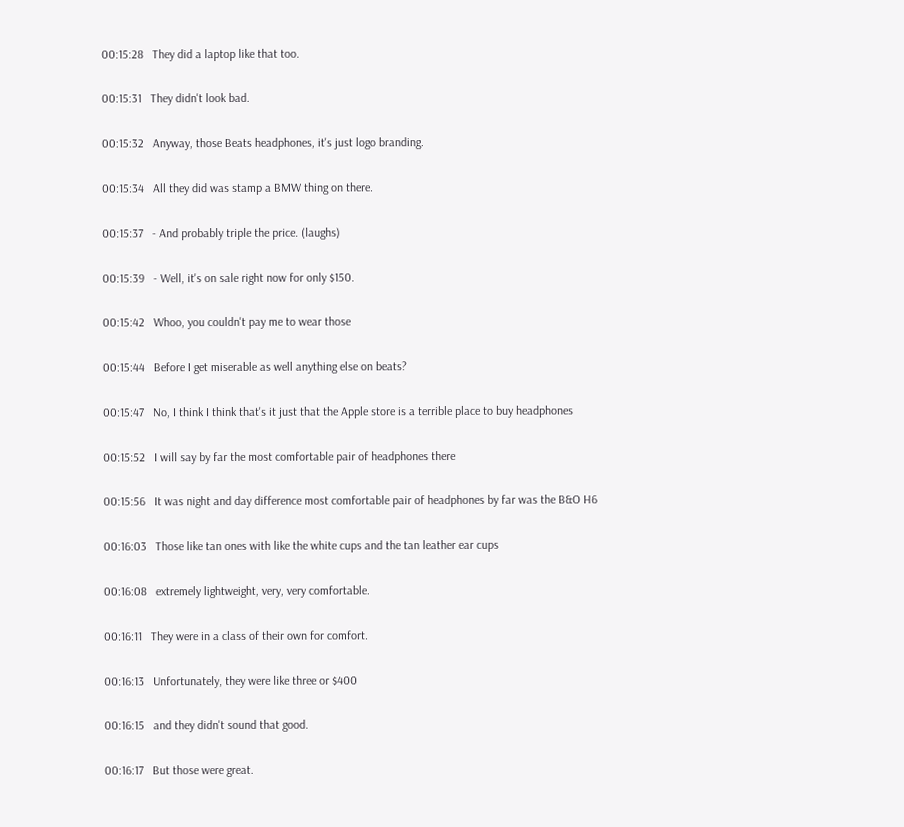00:15:28   They did a laptop like that too.

00:15:31   They didn't look bad.

00:15:32   Anyway, those Beats headphones, it's just logo branding.

00:15:34   All they did was stamp a BMW thing on there.

00:15:37   - And probably triple the price. (laughs)

00:15:39   - Well, it's on sale right now for only $150.

00:15:42   Whoo, you couldn't pay me to wear those

00:15:44   Before I get miserable as well anything else on beats?

00:15:47   No, I think I think that's it just that the Apple store is a terrible place to buy headphones

00:15:52   I will say by far the most comfortable pair of headphones there

00:15:56   It was night and day difference most comfortable pair of headphones by far was the B&O H6

00:16:03   Those like tan ones with like the white cups and the tan leather ear cups

00:16:08   extremely lightweight, very, very comfortable.

00:16:11   They were in a class of their own for comfort.

00:16:13   Unfortunately, they were like three or $400

00:16:15   and they didn't sound that good.

00:16:17   But those were great.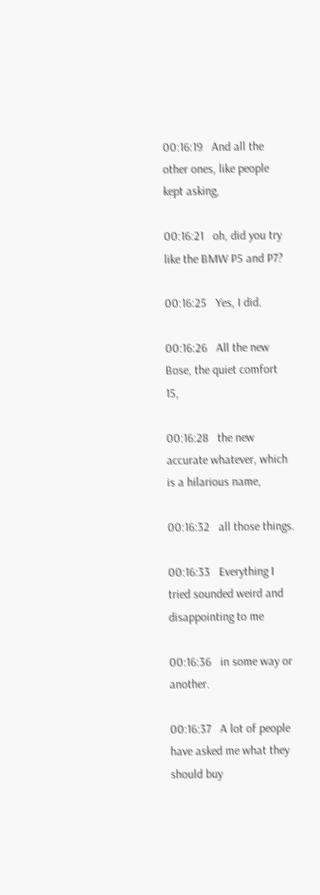00:16:19   And all the other ones, like people kept asking,

00:16:21   oh, did you try like the BMW P5 and P7?

00:16:25   Yes, I did.

00:16:26   All the new Bose, the quiet comfort 15,

00:16:28   the new accurate whatever, which is a hilarious name,

00:16:32   all those things.

00:16:33   Everything I tried sounded weird and disappointing to me

00:16:36   in some way or another.

00:16:37   A lot of people have asked me what they should buy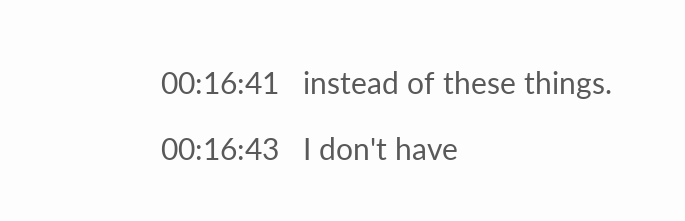00:16:41   instead of these things.

00:16:43   I don't have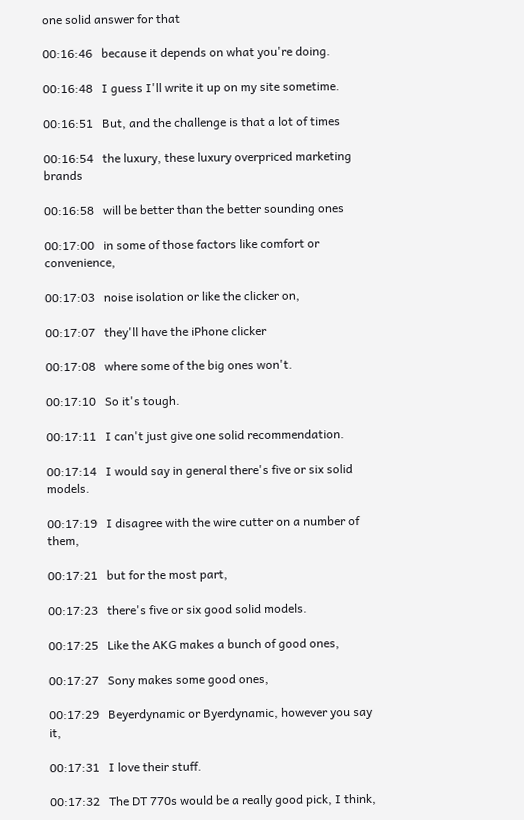one solid answer for that

00:16:46   because it depends on what you're doing.

00:16:48   I guess I'll write it up on my site sometime.

00:16:51   But, and the challenge is that a lot of times

00:16:54   the luxury, these luxury overpriced marketing brands

00:16:58   will be better than the better sounding ones

00:17:00   in some of those factors like comfort or convenience,

00:17:03   noise isolation or like the clicker on,

00:17:07   they'll have the iPhone clicker

00:17:08   where some of the big ones won't.

00:17:10   So it's tough.

00:17:11   I can't just give one solid recommendation.

00:17:14   I would say in general there's five or six solid models.

00:17:19   I disagree with the wire cutter on a number of them,

00:17:21   but for the most part,

00:17:23   there's five or six good solid models.

00:17:25   Like the AKG makes a bunch of good ones,

00:17:27   Sony makes some good ones,

00:17:29   Beyerdynamic or Byerdynamic, however you say it,

00:17:31   I love their stuff.

00:17:32   The DT 770s would be a really good pick, I think,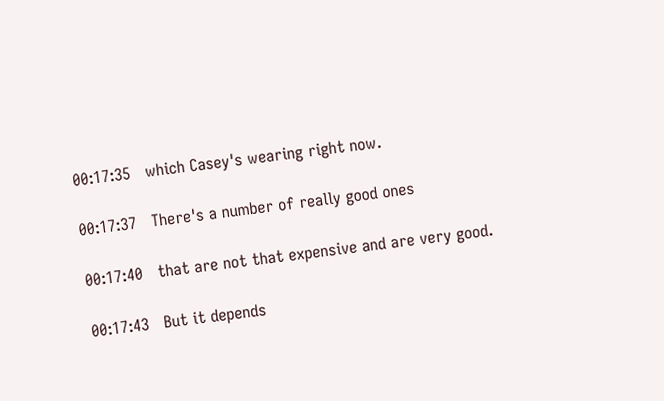00:17:35   which Casey's wearing right now.

00:17:37   There's a number of really good ones

00:17:40   that are not that expensive and are very good.

00:17:43   But it depends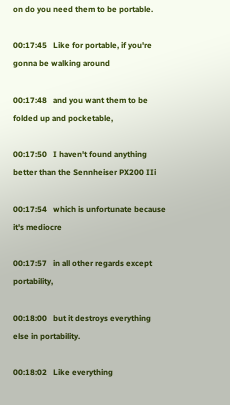on do you need them to be portable.

00:17:45   Like for portable, if you're gonna be walking around

00:17:48   and you want them to be folded up and pocketable,

00:17:50   I haven't found anything better than the Sennheiser PX200 IIi

00:17:54   which is unfortunate because it's mediocre

00:17:57   in all other regards except portability,

00:18:00   but it destroys everything else in portability.

00:18:02   Like everything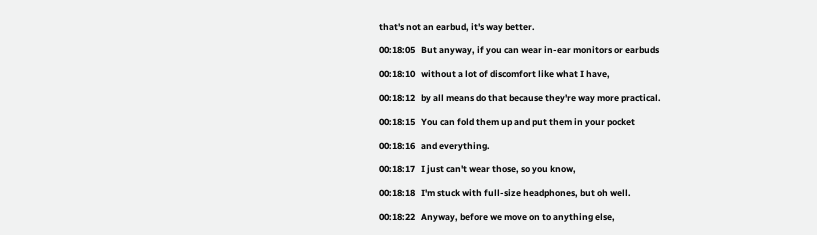that's not an earbud, it's way better.

00:18:05   But anyway, if you can wear in-ear monitors or earbuds

00:18:10   without a lot of discomfort like what I have,

00:18:12   by all means do that because they're way more practical.

00:18:15   You can fold them up and put them in your pocket

00:18:16   and everything.

00:18:17   I just can't wear those, so you know,

00:18:18   I'm stuck with full-size headphones, but oh well.

00:18:22   Anyway, before we move on to anything else,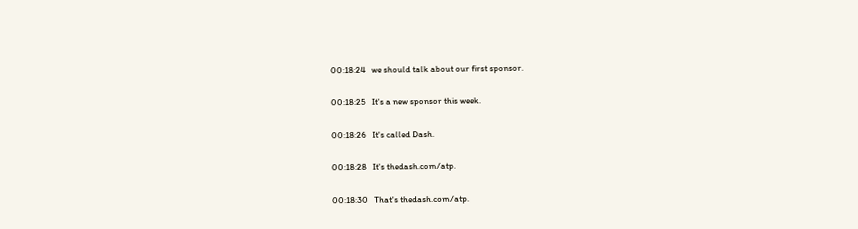00:18:24   we should talk about our first sponsor.

00:18:25   It's a new sponsor this week.

00:18:26   It's called Dash.

00:18:28   It's thedash.com/atp.

00:18:30   That's thedash.com/atp.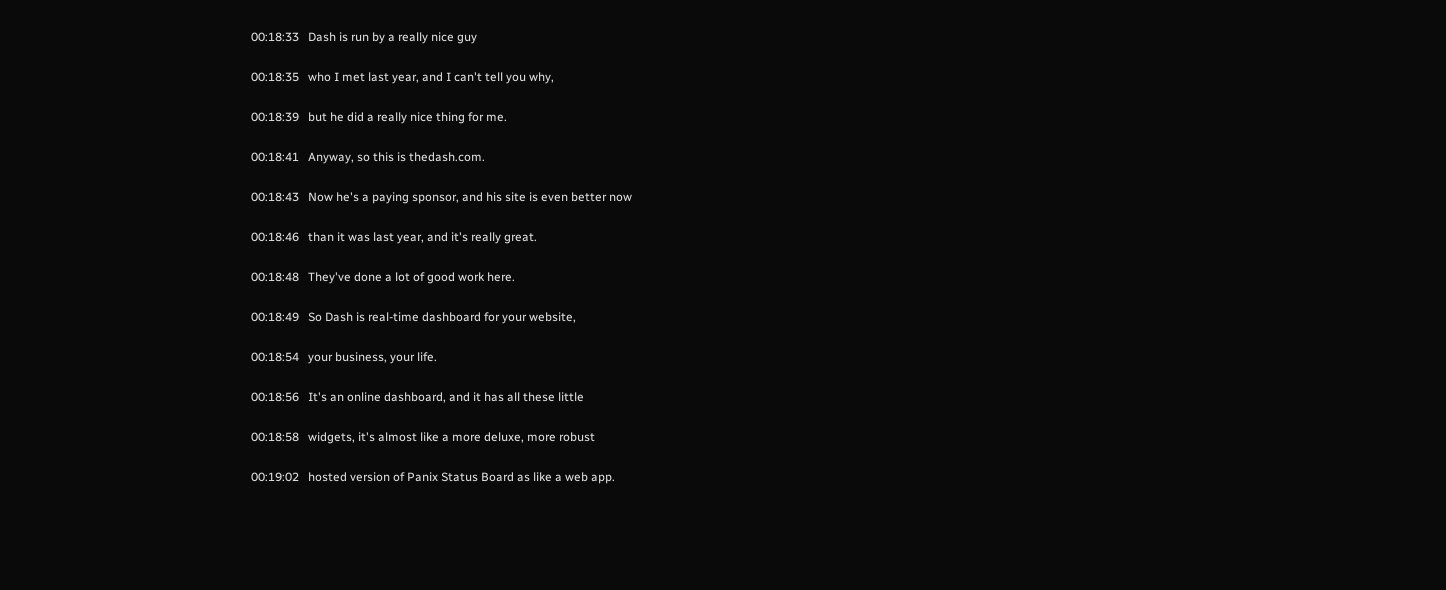00:18:33   Dash is run by a really nice guy

00:18:35   who I met last year, and I can't tell you why,

00:18:39   but he did a really nice thing for me.

00:18:41   Anyway, so this is thedash.com.

00:18:43   Now he's a paying sponsor, and his site is even better now

00:18:46   than it was last year, and it's really great.

00:18:48   They've done a lot of good work here.

00:18:49   So Dash is real-time dashboard for your website,

00:18:54   your business, your life.

00:18:56   It's an online dashboard, and it has all these little

00:18:58   widgets, it's almost like a more deluxe, more robust

00:19:02   hosted version of Panix Status Board as like a web app.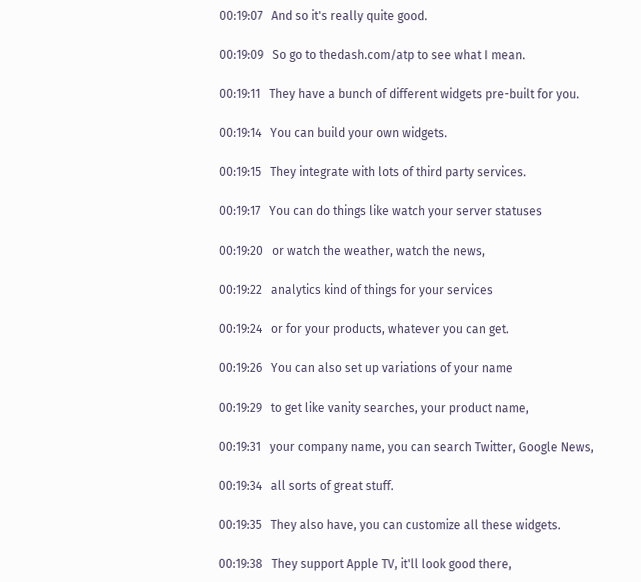00:19:07   And so it's really quite good.

00:19:09   So go to thedash.com/atp to see what I mean.

00:19:11   They have a bunch of different widgets pre-built for you.

00:19:14   You can build your own widgets.

00:19:15   They integrate with lots of third party services.

00:19:17   You can do things like watch your server statuses

00:19:20   or watch the weather, watch the news,

00:19:22   analytics kind of things for your services

00:19:24   or for your products, whatever you can get.

00:19:26   You can also set up variations of your name

00:19:29   to get like vanity searches, your product name,

00:19:31   your company name, you can search Twitter, Google News,

00:19:34   all sorts of great stuff.

00:19:35   They also have, you can customize all these widgets.

00:19:38   They support Apple TV, it'll look good there,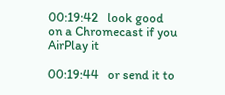00:19:42   look good on a Chromecast if you AirPlay it

00:19:44   or send it to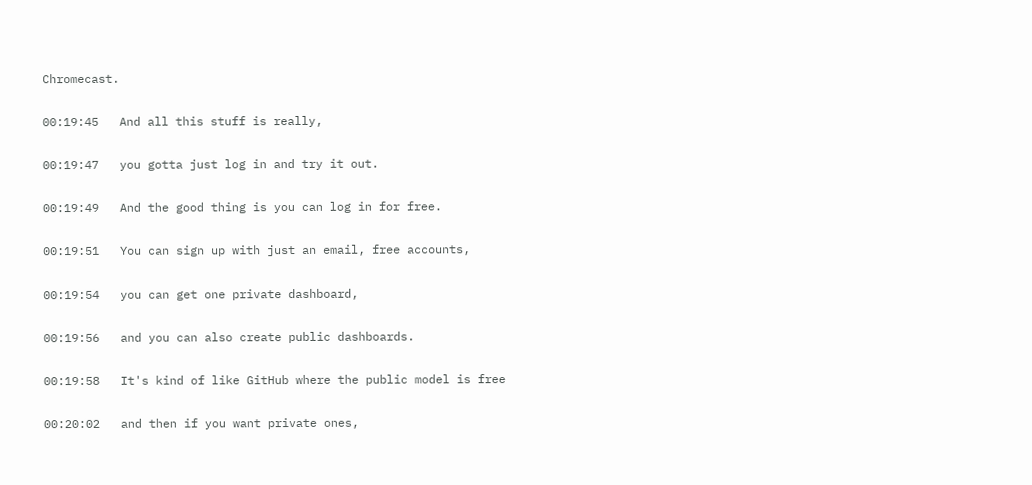Chromecast.

00:19:45   And all this stuff is really,

00:19:47   you gotta just log in and try it out.

00:19:49   And the good thing is you can log in for free.

00:19:51   You can sign up with just an email, free accounts,

00:19:54   you can get one private dashboard,

00:19:56   and you can also create public dashboards.

00:19:58   It's kind of like GitHub where the public model is free

00:20:02   and then if you want private ones,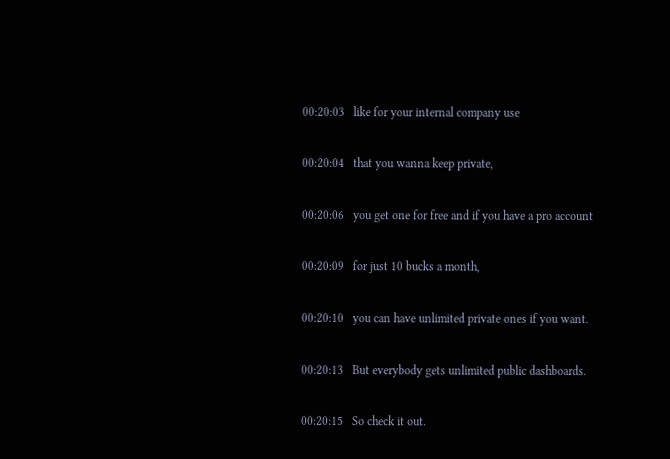00:20:03   like for your internal company use

00:20:04   that you wanna keep private,

00:20:06   you get one for free and if you have a pro account

00:20:09   for just 10 bucks a month,

00:20:10   you can have unlimited private ones if you want.

00:20:13   But everybody gets unlimited public dashboards.

00:20:15   So check it out.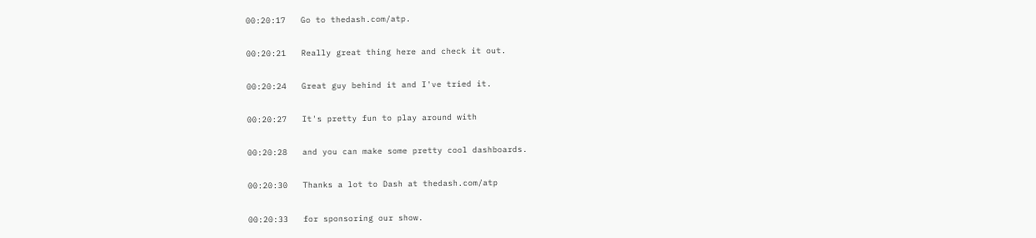00:20:17   Go to thedash.com/atp.

00:20:21   Really great thing here and check it out.

00:20:24   Great guy behind it and I've tried it.

00:20:27   It's pretty fun to play around with

00:20:28   and you can make some pretty cool dashboards.

00:20:30   Thanks a lot to Dash at thedash.com/atp

00:20:33   for sponsoring our show.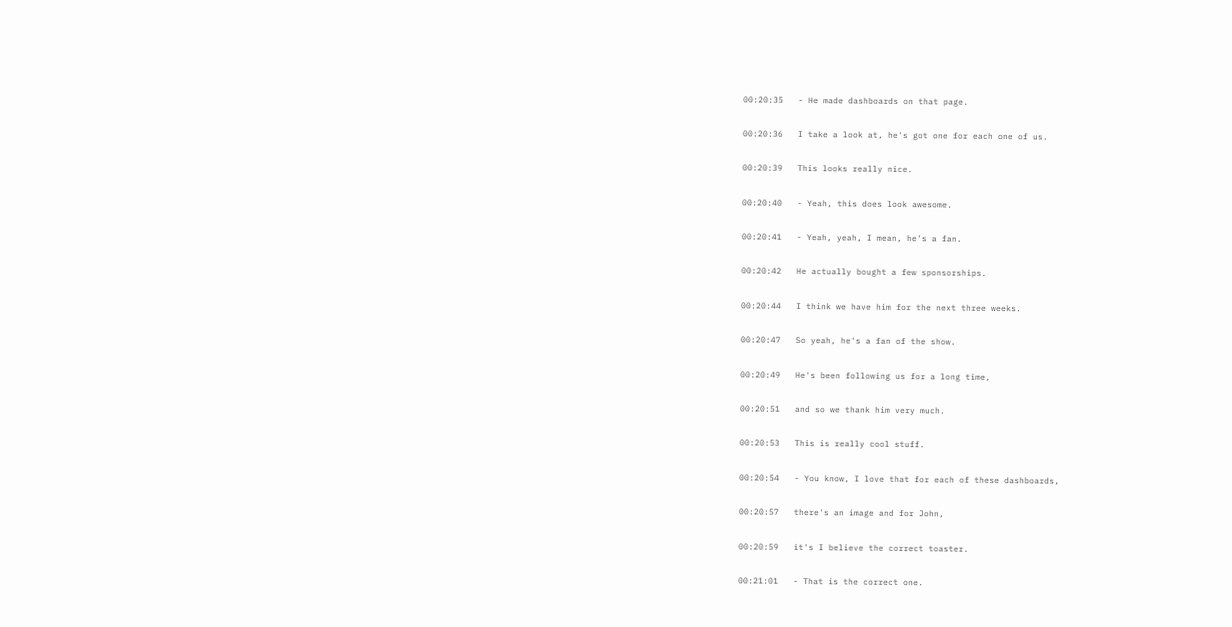00:20:35   - He made dashboards on that page.

00:20:36   I take a look at, he's got one for each one of us.

00:20:39   This looks really nice.

00:20:40   - Yeah, this does look awesome.

00:20:41   - Yeah, yeah, I mean, he's a fan.

00:20:42   He actually bought a few sponsorships.

00:20:44   I think we have him for the next three weeks.

00:20:47   So yeah, he's a fan of the show.

00:20:49   He's been following us for a long time,

00:20:51   and so we thank him very much.

00:20:53   This is really cool stuff.

00:20:54   - You know, I love that for each of these dashboards,

00:20:57   there's an image and for John,

00:20:59   it's I believe the correct toaster.

00:21:01   - That is the correct one.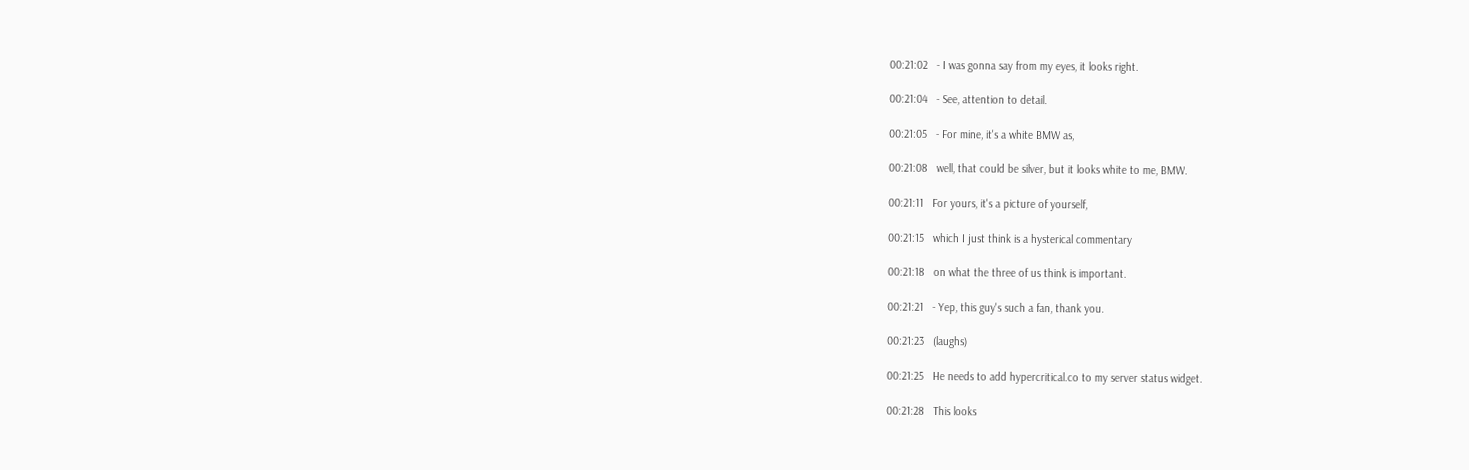00:21:02   - I was gonna say from my eyes, it looks right.

00:21:04   - See, attention to detail.

00:21:05   - For mine, it's a white BMW as,

00:21:08   well, that could be silver, but it looks white to me, BMW.

00:21:11   For yours, it's a picture of yourself,

00:21:15   which I just think is a hysterical commentary

00:21:18   on what the three of us think is important.

00:21:21   - Yep, this guy's such a fan, thank you.

00:21:23   (laughs)

00:21:25   He needs to add hypercritical.co to my server status widget.

00:21:28   This looks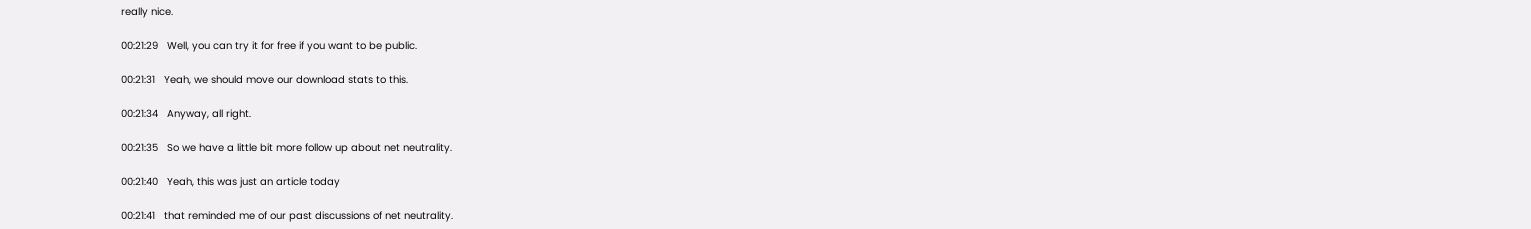really nice.

00:21:29   Well, you can try it for free if you want to be public.

00:21:31   Yeah, we should move our download stats to this.

00:21:34   Anyway, all right.

00:21:35   So we have a little bit more follow up about net neutrality.

00:21:40   Yeah, this was just an article today

00:21:41   that reminded me of our past discussions of net neutrality.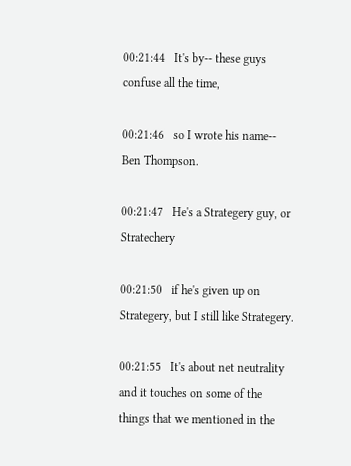00:21:44   It's by-- these guys confuse all the time,

00:21:46   so I wrote his name-- Ben Thompson.

00:21:47   He's a Strategery guy, or Stratechery

00:21:50   if he's given up on Strategery, but I still like Strategery.

00:21:55   It's about net neutrality and it touches on some of the things that we mentioned in the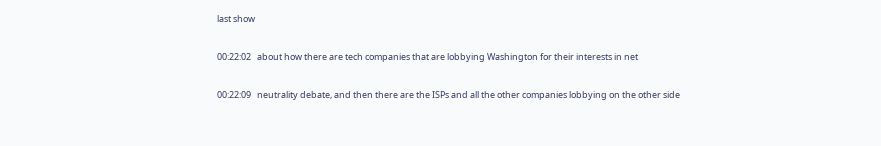last show

00:22:02   about how there are tech companies that are lobbying Washington for their interests in net

00:22:09   neutrality debate, and then there are the ISPs and all the other companies lobbying on the other side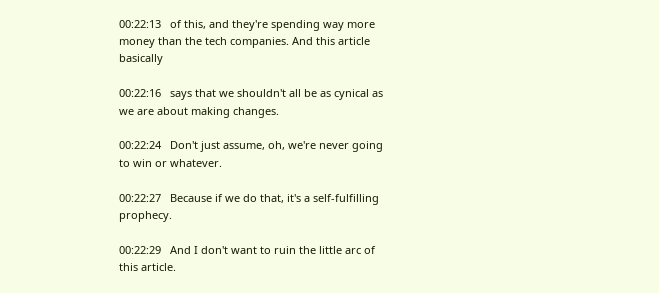00:22:13   of this, and they're spending way more money than the tech companies. And this article basically

00:22:16   says that we shouldn't all be as cynical as we are about making changes.

00:22:24   Don't just assume, oh, we're never going to win or whatever.

00:22:27   Because if we do that, it's a self-fulfilling prophecy.

00:22:29   And I don't want to ruin the little arc of this article.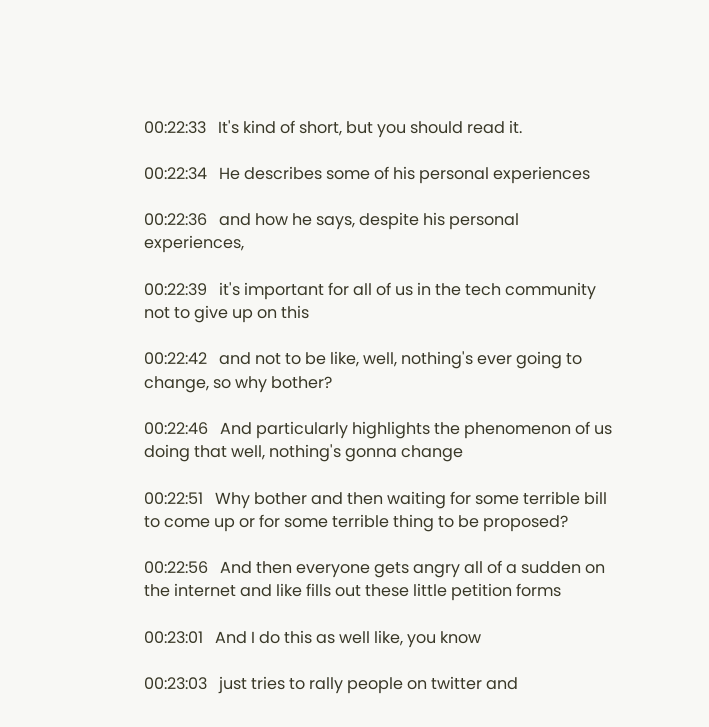00:22:33   It's kind of short, but you should read it.

00:22:34   He describes some of his personal experiences

00:22:36   and how he says, despite his personal experiences,

00:22:39   it's important for all of us in the tech community not to give up on this

00:22:42   and not to be like, well, nothing's ever going to change, so why bother?

00:22:46   And particularly highlights the phenomenon of us doing that well, nothing's gonna change

00:22:51   Why bother and then waiting for some terrible bill to come up or for some terrible thing to be proposed?

00:22:56   And then everyone gets angry all of a sudden on the internet and like fills out these little petition forms

00:23:01   And I do this as well like, you know

00:23:03   just tries to rally people on twitter and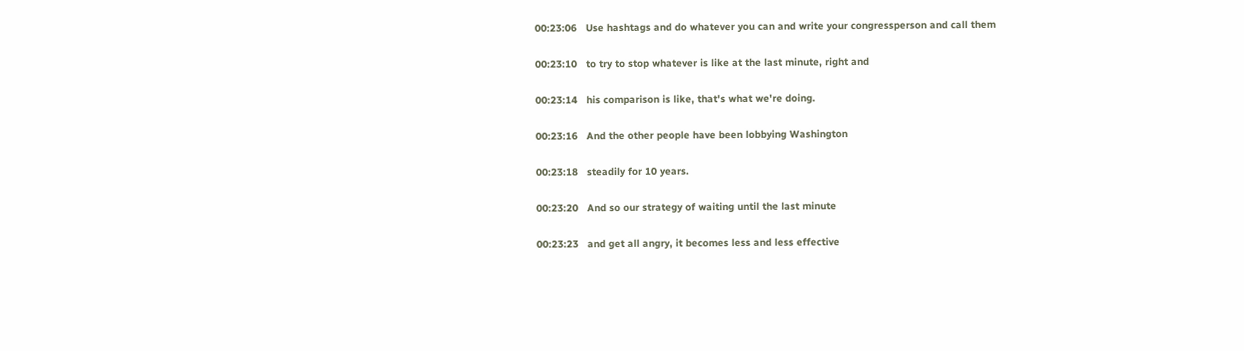00:23:06   Use hashtags and do whatever you can and write your congressperson and call them

00:23:10   to try to stop whatever is like at the last minute, right and

00:23:14   his comparison is like, that's what we're doing.

00:23:16   And the other people have been lobbying Washington

00:23:18   steadily for 10 years.

00:23:20   And so our strategy of waiting until the last minute

00:23:23   and get all angry, it becomes less and less effective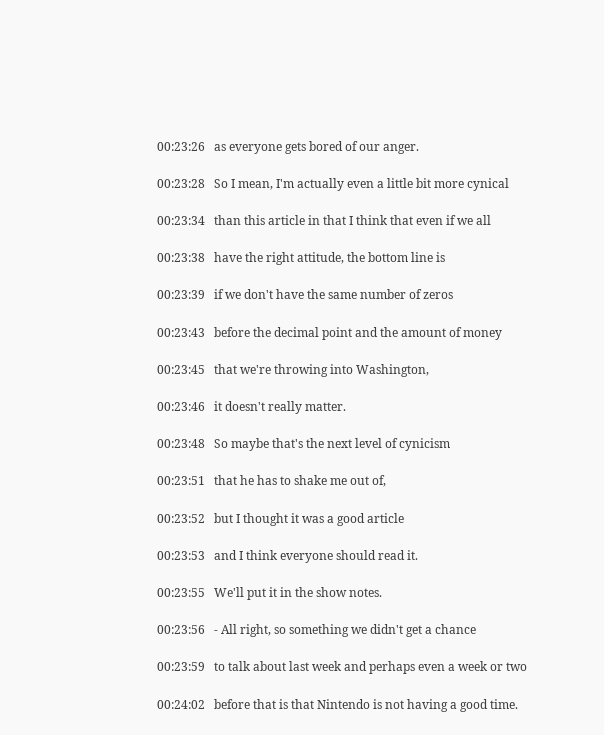00:23:26   as everyone gets bored of our anger.

00:23:28   So I mean, I'm actually even a little bit more cynical

00:23:34   than this article in that I think that even if we all

00:23:38   have the right attitude, the bottom line is

00:23:39   if we don't have the same number of zeros

00:23:43   before the decimal point and the amount of money

00:23:45   that we're throwing into Washington,

00:23:46   it doesn't really matter.

00:23:48   So maybe that's the next level of cynicism

00:23:51   that he has to shake me out of,

00:23:52   but I thought it was a good article

00:23:53   and I think everyone should read it.

00:23:55   We'll put it in the show notes.

00:23:56   - All right, so something we didn't get a chance

00:23:59   to talk about last week and perhaps even a week or two

00:24:02   before that is that Nintendo is not having a good time.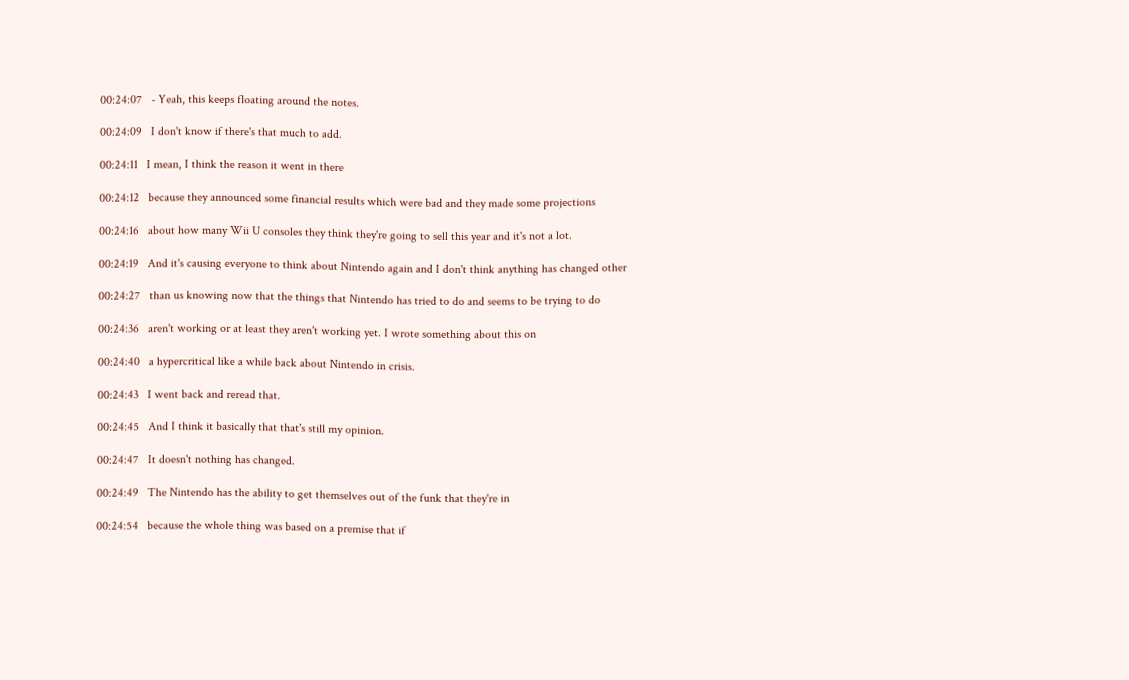00:24:07   - Yeah, this keeps floating around the notes.

00:24:09   I don't know if there's that much to add.

00:24:11   I mean, I think the reason it went in there

00:24:12   because they announced some financial results which were bad and they made some projections

00:24:16   about how many Wii U consoles they think they're going to sell this year and it's not a lot.

00:24:19   And it's causing everyone to think about Nintendo again and I don't think anything has changed other

00:24:27   than us knowing now that the things that Nintendo has tried to do and seems to be trying to do

00:24:36   aren't working or at least they aren't working yet. I wrote something about this on

00:24:40   a hypercritical like a while back about Nintendo in crisis.

00:24:43   I went back and reread that.

00:24:45   And I think it basically that that's still my opinion.

00:24:47   It doesn't nothing has changed.

00:24:49   The Nintendo has the ability to get themselves out of the funk that they're in

00:24:54   because the whole thing was based on a premise that if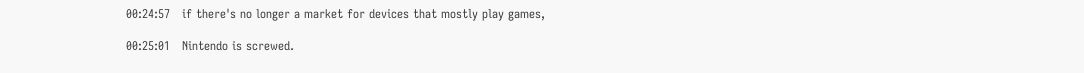00:24:57   if there's no longer a market for devices that mostly play games,

00:25:01   Nintendo is screwed.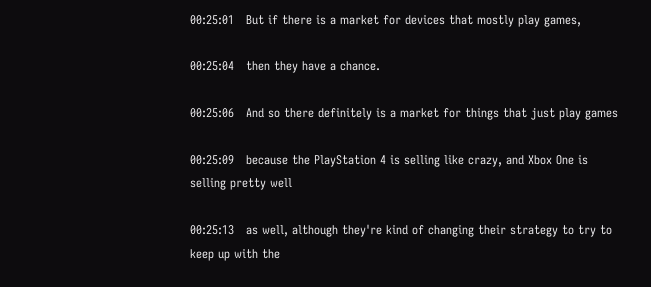00:25:01   But if there is a market for devices that mostly play games,

00:25:04   then they have a chance.

00:25:06   And so there definitely is a market for things that just play games

00:25:09   because the PlayStation 4 is selling like crazy, and Xbox One is selling pretty well

00:25:13   as well, although they're kind of changing their strategy to try to keep up with the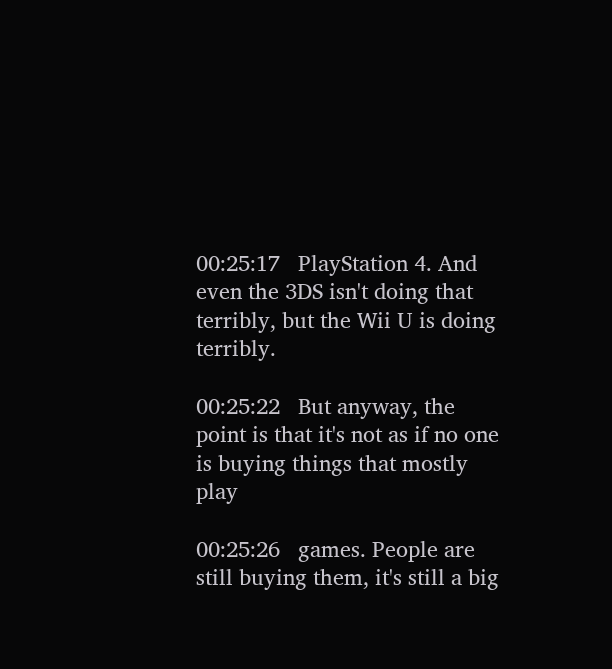00:25:17   PlayStation 4. And even the 3DS isn't doing that terribly, but the Wii U is doing terribly.

00:25:22   But anyway, the point is that it's not as if no one is buying things that mostly play

00:25:26   games. People are still buying them, it's still a big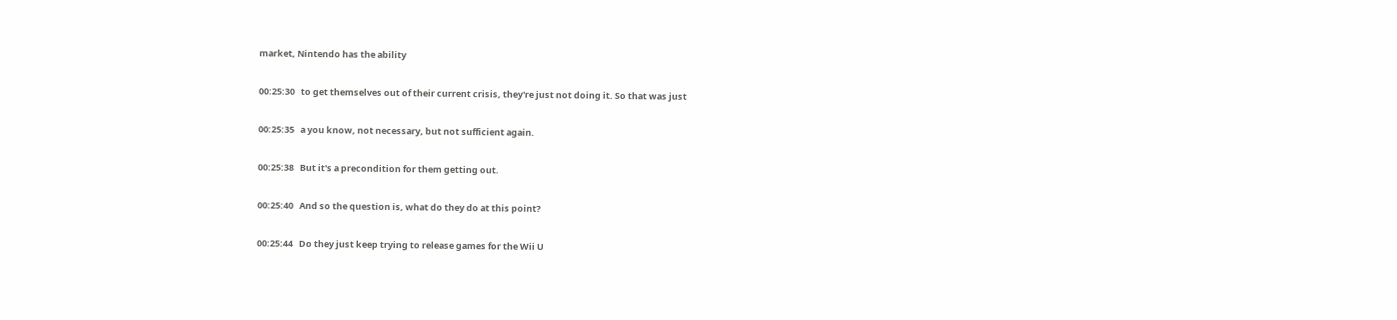market, Nintendo has the ability

00:25:30   to get themselves out of their current crisis, they're just not doing it. So that was just

00:25:35   a you know, not necessary, but not sufficient again.

00:25:38   But it's a precondition for them getting out.

00:25:40   And so the question is, what do they do at this point?

00:25:44   Do they just keep trying to release games for the Wii U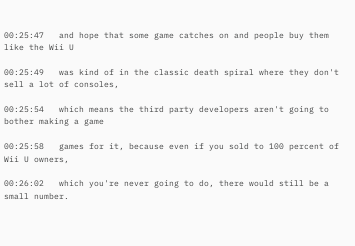00:25:47   and hope that some game catches on and people buy them like the Wii U

00:25:49   was kind of in the classic death spiral where they don't sell a lot of consoles,

00:25:54   which means the third party developers aren't going to bother making a game

00:25:58   games for it, because even if you sold to 100 percent of Wii U owners,

00:26:02   which you're never going to do, there would still be a small number.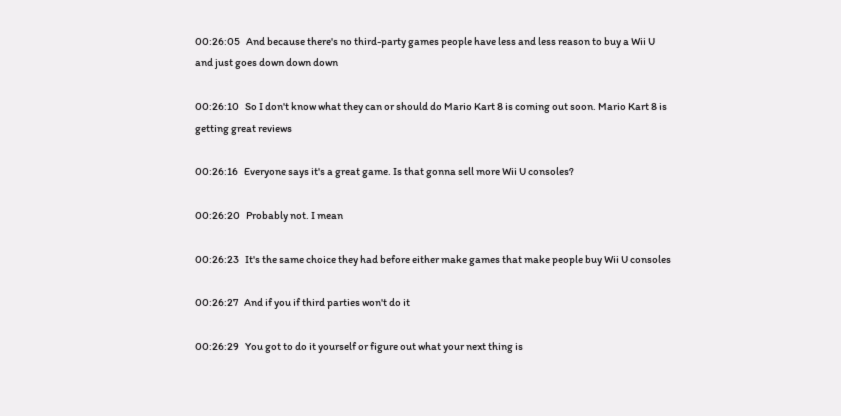00:26:05   And because there's no third-party games people have less and less reason to buy a Wii U and just goes down down down

00:26:10   So I don't know what they can or should do Mario Kart 8 is coming out soon. Mario Kart 8 is getting great reviews

00:26:16   Everyone says it's a great game. Is that gonna sell more Wii U consoles?

00:26:20   Probably not. I mean

00:26:23   It's the same choice they had before either make games that make people buy Wii U consoles

00:26:27   And if you if third parties won't do it

00:26:29   You got to do it yourself or figure out what your next thing is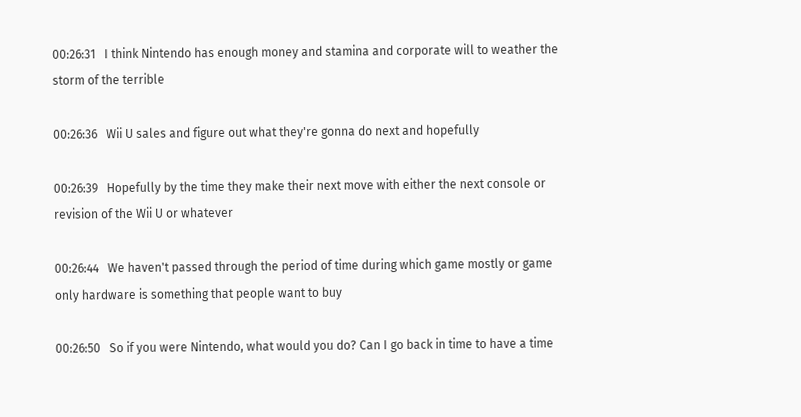00:26:31   I think Nintendo has enough money and stamina and corporate will to weather the storm of the terrible

00:26:36   Wii U sales and figure out what they're gonna do next and hopefully

00:26:39   Hopefully by the time they make their next move with either the next console or revision of the Wii U or whatever

00:26:44   We haven't passed through the period of time during which game mostly or game only hardware is something that people want to buy

00:26:50   So if you were Nintendo, what would you do? Can I go back in time to have a time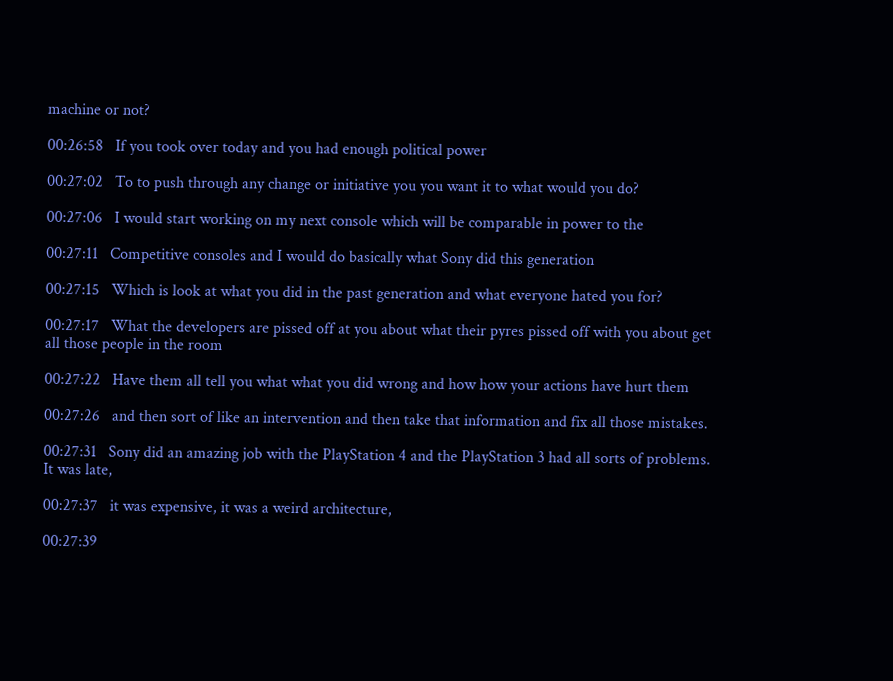machine or not?

00:26:58   If you took over today and you had enough political power

00:27:02   To to push through any change or initiative you you want it to what would you do?

00:27:06   I would start working on my next console which will be comparable in power to the

00:27:11   Competitive consoles and I would do basically what Sony did this generation

00:27:15   Which is look at what you did in the past generation and what everyone hated you for?

00:27:17   What the developers are pissed off at you about what their pyres pissed off with you about get all those people in the room

00:27:22   Have them all tell you what what you did wrong and how how your actions have hurt them

00:27:26   and then sort of like an intervention and then take that information and fix all those mistakes.

00:27:31   Sony did an amazing job with the PlayStation 4 and the PlayStation 3 had all sorts of problems. It was late,

00:27:37   it was expensive, it was a weird architecture,

00:27:39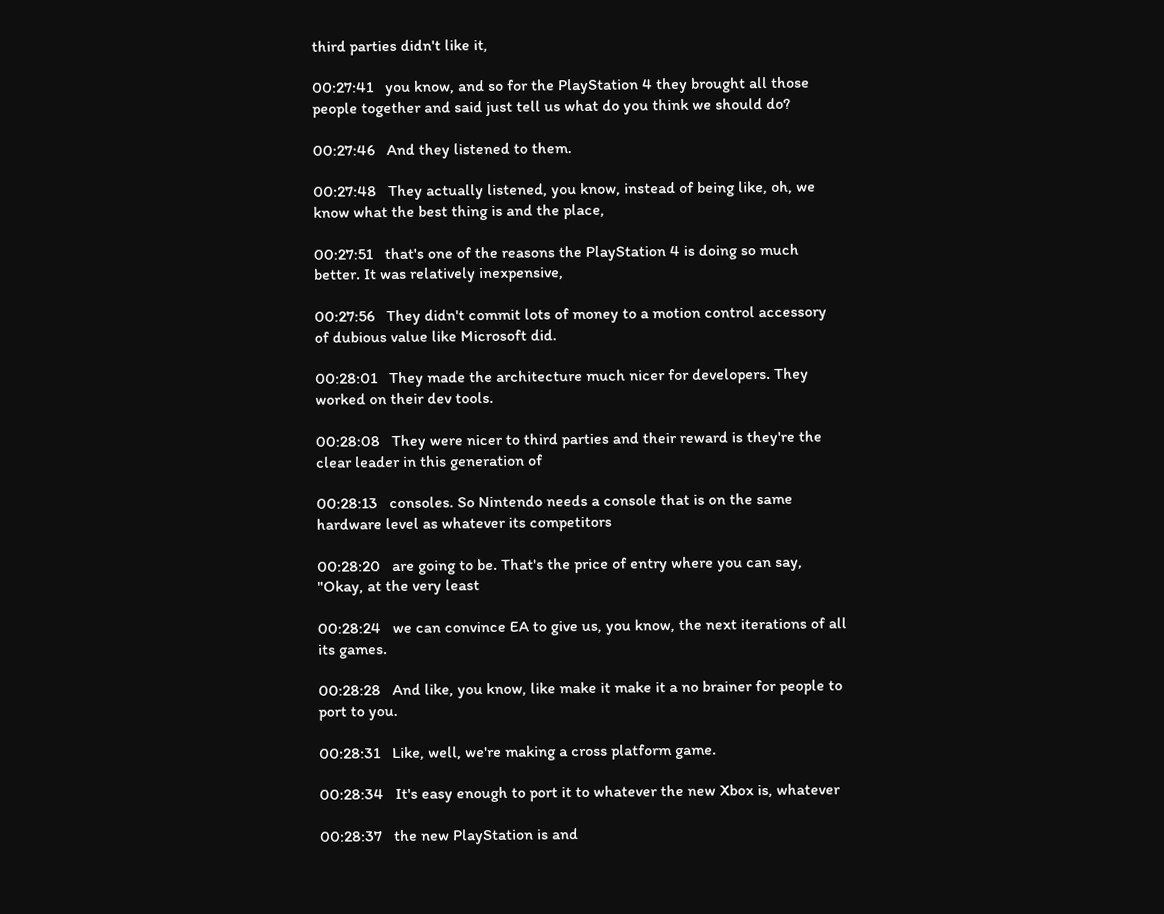third parties didn't like it,

00:27:41   you know, and so for the PlayStation 4 they brought all those people together and said just tell us what do you think we should do?

00:27:46   And they listened to them.

00:27:48   They actually listened, you know, instead of being like, oh, we know what the best thing is and the place,

00:27:51   that's one of the reasons the PlayStation 4 is doing so much better. It was relatively inexpensive,

00:27:56   They didn't commit lots of money to a motion control accessory of dubious value like Microsoft did.

00:28:01   They made the architecture much nicer for developers. They worked on their dev tools.

00:28:08   They were nicer to third parties and their reward is they're the clear leader in this generation of

00:28:13   consoles. So Nintendo needs a console that is on the same hardware level as whatever its competitors

00:28:20   are going to be. That's the price of entry where you can say, "Okay, at the very least

00:28:24   we can convince EA to give us, you know, the next iterations of all its games.

00:28:28   And like, you know, like make it make it a no brainer for people to port to you.

00:28:31   Like, well, we're making a cross platform game.

00:28:34   It's easy enough to port it to whatever the new Xbox is, whatever

00:28:37   the new PlayStation is and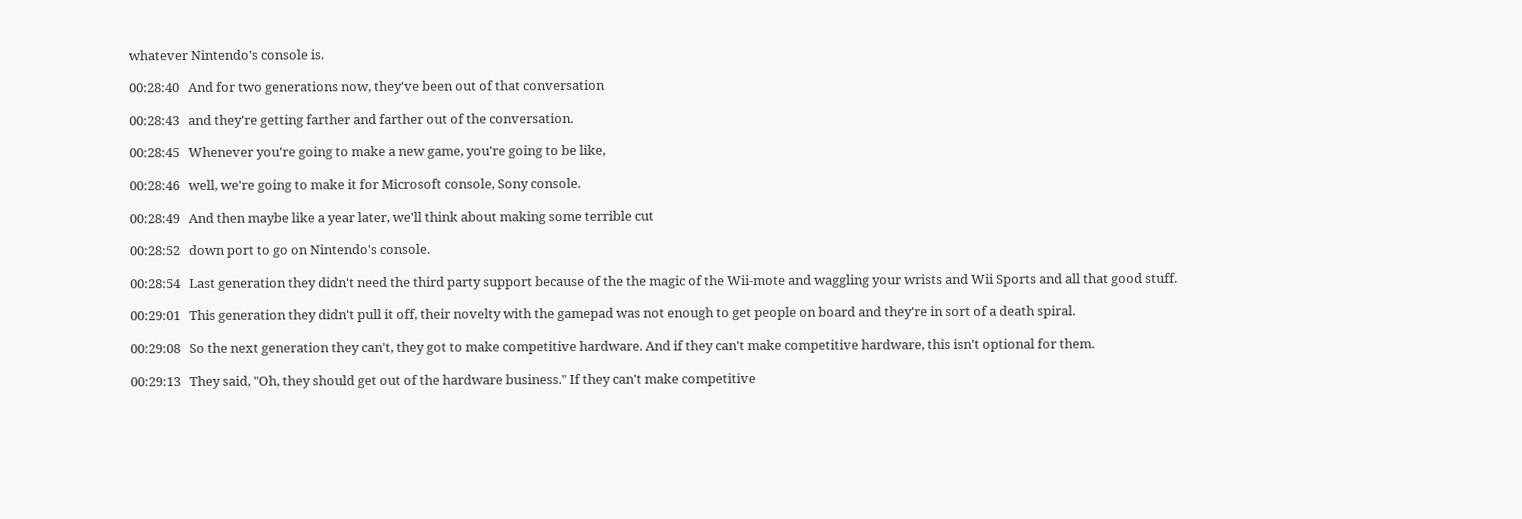whatever Nintendo's console is.

00:28:40   And for two generations now, they've been out of that conversation

00:28:43   and they're getting farther and farther out of the conversation.

00:28:45   Whenever you're going to make a new game, you're going to be like,

00:28:46   well, we're going to make it for Microsoft console, Sony console.

00:28:49   And then maybe like a year later, we'll think about making some terrible cut

00:28:52   down port to go on Nintendo's console.

00:28:54   Last generation they didn't need the third party support because of the the magic of the Wii-mote and waggling your wrists and Wii Sports and all that good stuff.

00:29:01   This generation they didn't pull it off, their novelty with the gamepad was not enough to get people on board and they're in sort of a death spiral.

00:29:08   So the next generation they can't, they got to make competitive hardware. And if they can't make competitive hardware, this isn't optional for them.

00:29:13   They said, "Oh, they should get out of the hardware business." If they can't make competitive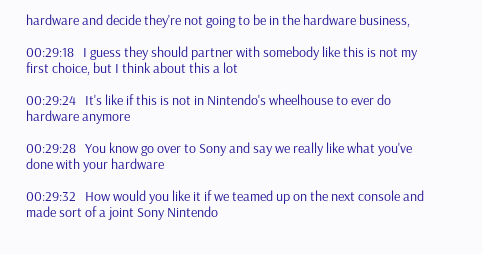hardware and decide they're not going to be in the hardware business,

00:29:18   I guess they should partner with somebody like this is not my first choice, but I think about this a lot

00:29:24   It's like if this is not in Nintendo's wheelhouse to ever do hardware anymore

00:29:28   You know go over to Sony and say we really like what you've done with your hardware

00:29:32   How would you like it if we teamed up on the next console and made sort of a joint Sony Nintendo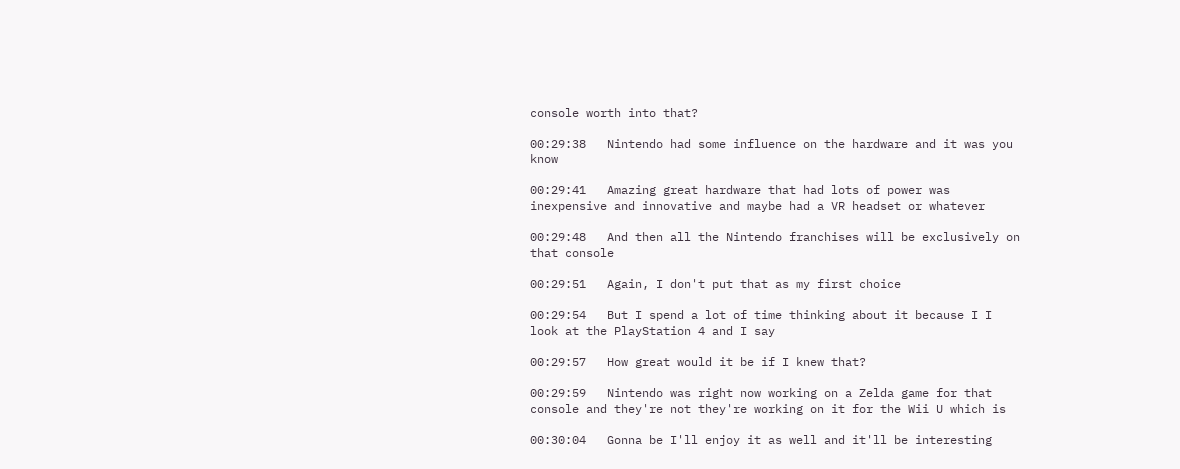console worth into that?

00:29:38   Nintendo had some influence on the hardware and it was you know

00:29:41   Amazing great hardware that had lots of power was inexpensive and innovative and maybe had a VR headset or whatever

00:29:48   And then all the Nintendo franchises will be exclusively on that console

00:29:51   Again, I don't put that as my first choice

00:29:54   But I spend a lot of time thinking about it because I I look at the PlayStation 4 and I say

00:29:57   How great would it be if I knew that?

00:29:59   Nintendo was right now working on a Zelda game for that console and they're not they're working on it for the Wii U which is

00:30:04   Gonna be I'll enjoy it as well and it'll be interesting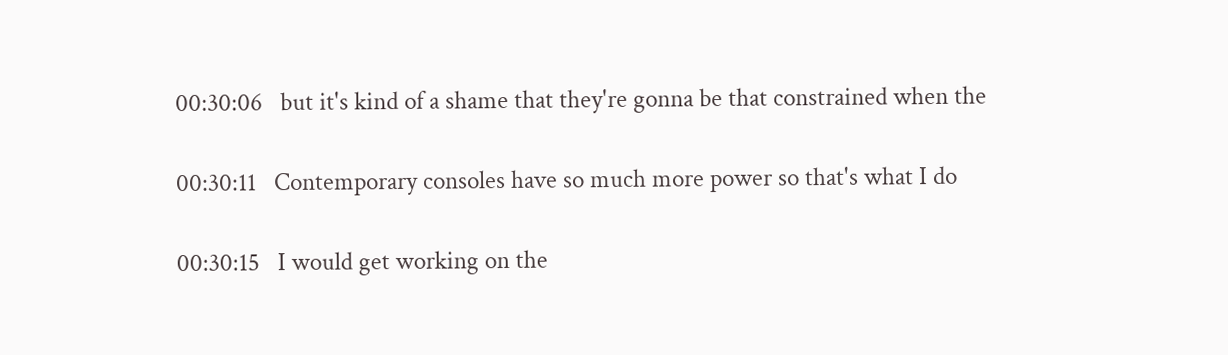00:30:06   but it's kind of a shame that they're gonna be that constrained when the

00:30:11   Contemporary consoles have so much more power so that's what I do

00:30:15   I would get working on the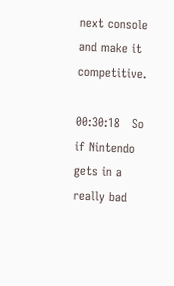next console and make it competitive.

00:30:18   So if Nintendo gets in a really bad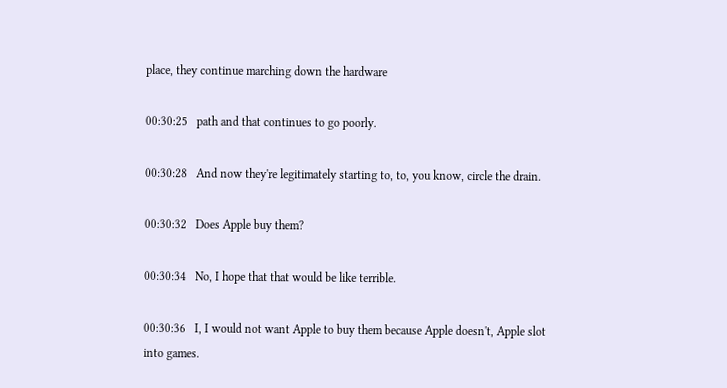place, they continue marching down the hardware

00:30:25   path and that continues to go poorly.

00:30:28   And now they're legitimately starting to, to, you know, circle the drain.

00:30:32   Does Apple buy them?

00:30:34   No, I hope that that would be like terrible.

00:30:36   I, I would not want Apple to buy them because Apple doesn't, Apple slot into games.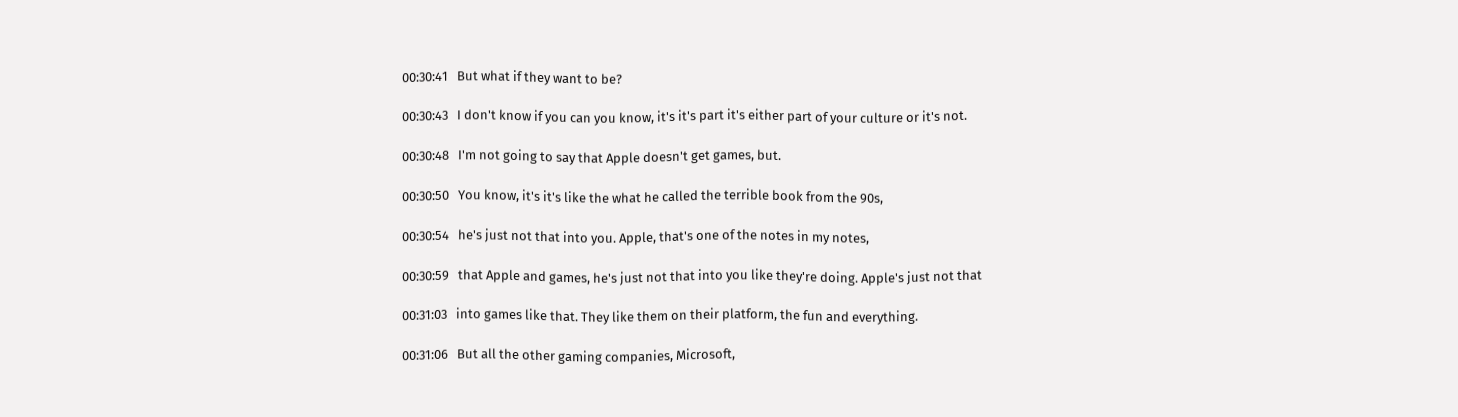00:30:41   But what if they want to be?

00:30:43   I don't know if you can you know, it's it's part it's either part of your culture or it's not.

00:30:48   I'm not going to say that Apple doesn't get games, but.

00:30:50   You know, it's it's like the what he called the terrible book from the 90s,

00:30:54   he's just not that into you. Apple, that's one of the notes in my notes,

00:30:59   that Apple and games, he's just not that into you like they're doing. Apple's just not that

00:31:03   into games like that. They like them on their platform, the fun and everything.

00:31:06   But all the other gaming companies, Microsoft,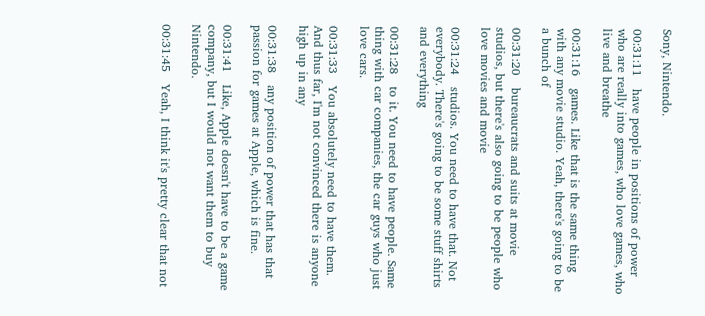Sony, Nintendo.

00:31:11   have people in positions of power who are really into games, who love games, who live and breathe

00:31:16   games. Like that is the same thing with any movie studio. Yeah, there's going to be a bunch of

00:31:20   bureaucrats and suits at movie studios, but there's also going to be people who love movies and movie

00:31:24   studios. You need to have that. Not everybody. There's going to be some stuff shirts and everything

00:31:28   to it. You need to have people. Same thing with car companies, the car guys who just love cars.

00:31:33   You absolutely need to have them. And thus far, I'm not convinced there is anyone high up in any

00:31:38   any position of power that has that passion for games at Apple, which is fine.

00:31:41   Like, Apple doesn't have to be a game company, but I would not want them to buy Nintendo.

00:31:45   Yeah, I think it's pretty clear that not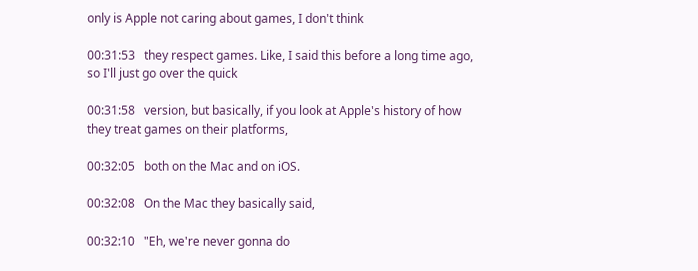only is Apple not caring about games, I don't think

00:31:53   they respect games. Like, I said this before a long time ago, so I'll just go over the quick

00:31:58   version, but basically, if you look at Apple's history of how they treat games on their platforms,

00:32:05   both on the Mac and on iOS.

00:32:08   On the Mac they basically said,

00:32:10   "Eh, we're never gonna do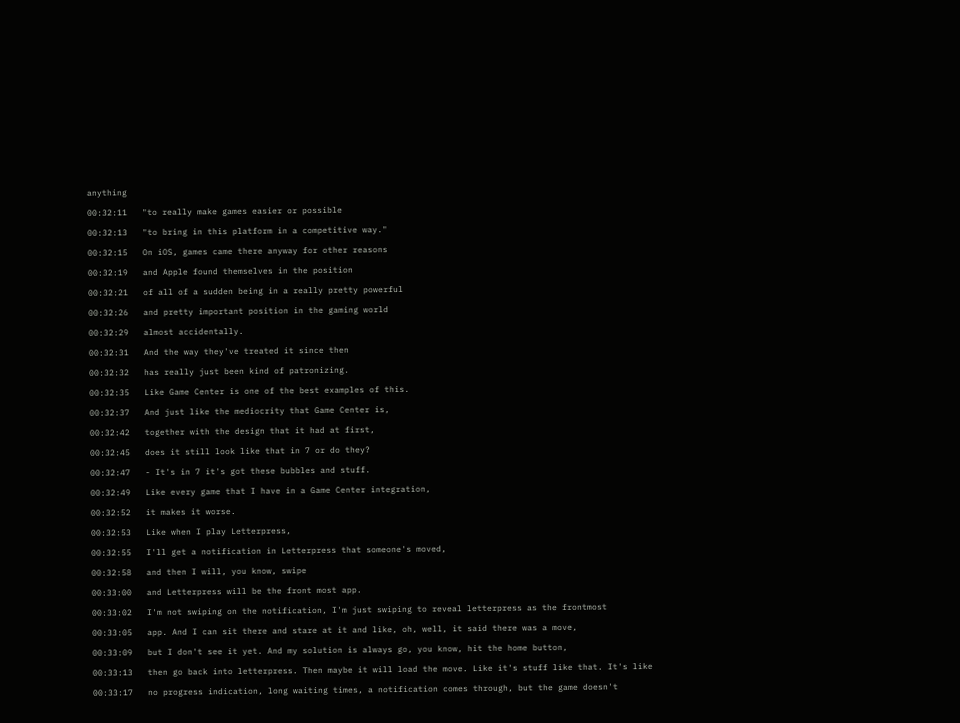anything

00:32:11   "to really make games easier or possible

00:32:13   "to bring in this platform in a competitive way."

00:32:15   On iOS, games came there anyway for other reasons

00:32:19   and Apple found themselves in the position

00:32:21   of all of a sudden being in a really pretty powerful

00:32:26   and pretty important position in the gaming world

00:32:29   almost accidentally.

00:32:31   And the way they've treated it since then

00:32:32   has really just been kind of patronizing.

00:32:35   Like Game Center is one of the best examples of this.

00:32:37   And just like the mediocrity that Game Center is,

00:32:42   together with the design that it had at first,

00:32:45   does it still look like that in 7 or do they?

00:32:47   - It's in 7 it's got these bubbles and stuff.

00:32:49   Like every game that I have in a Game Center integration,

00:32:52   it makes it worse.

00:32:53   Like when I play Letterpress,

00:32:55   I'll get a notification in Letterpress that someone's moved,

00:32:58   and then I will, you know, swipe

00:33:00   and Letterpress will be the front most app.

00:33:02   I'm not swiping on the notification, I'm just swiping to reveal letterpress as the frontmost

00:33:05   app. And I can sit there and stare at it and like, oh, well, it said there was a move,

00:33:09   but I don't see it yet. And my solution is always go, you know, hit the home button,

00:33:13   then go back into letterpress. Then maybe it will load the move. Like it's stuff like that. It's like

00:33:17   no progress indication, long waiting times, a notification comes through, but the game doesn't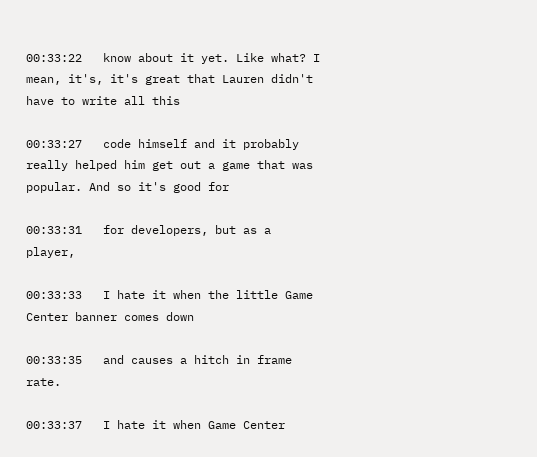00:33:22   know about it yet. Like what? I mean, it's, it's great that Lauren didn't have to write all this

00:33:27   code himself and it probably really helped him get out a game that was popular. And so it's good for

00:33:31   for developers, but as a player,

00:33:33   I hate it when the little Game Center banner comes down

00:33:35   and causes a hitch in frame rate.

00:33:37   I hate it when Game Center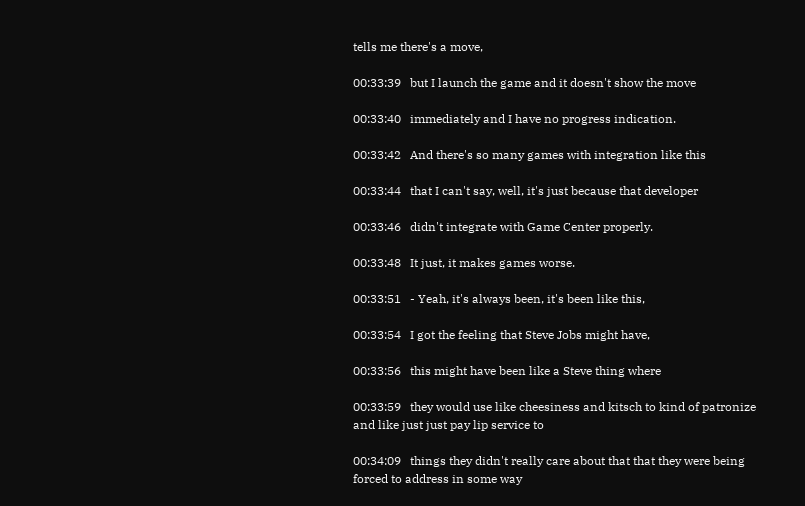tells me there's a move,

00:33:39   but I launch the game and it doesn't show the move

00:33:40   immediately and I have no progress indication.

00:33:42   And there's so many games with integration like this

00:33:44   that I can't say, well, it's just because that developer

00:33:46   didn't integrate with Game Center properly.

00:33:48   It just, it makes games worse.

00:33:51   - Yeah, it's always been, it's been like this,

00:33:54   I got the feeling that Steve Jobs might have,

00:33:56   this might have been like a Steve thing where

00:33:59   they would use like cheesiness and kitsch to kind of patronize and like just just pay lip service to

00:34:09   things they didn't really care about that that they were being forced to address in some way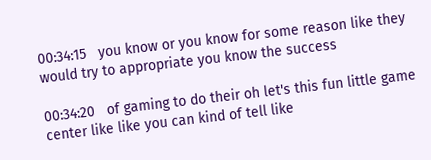00:34:15   you know or you know for some reason like they would try to appropriate you know the success

00:34:20   of gaming to do their oh let's this fun little game center like like you can kind of tell like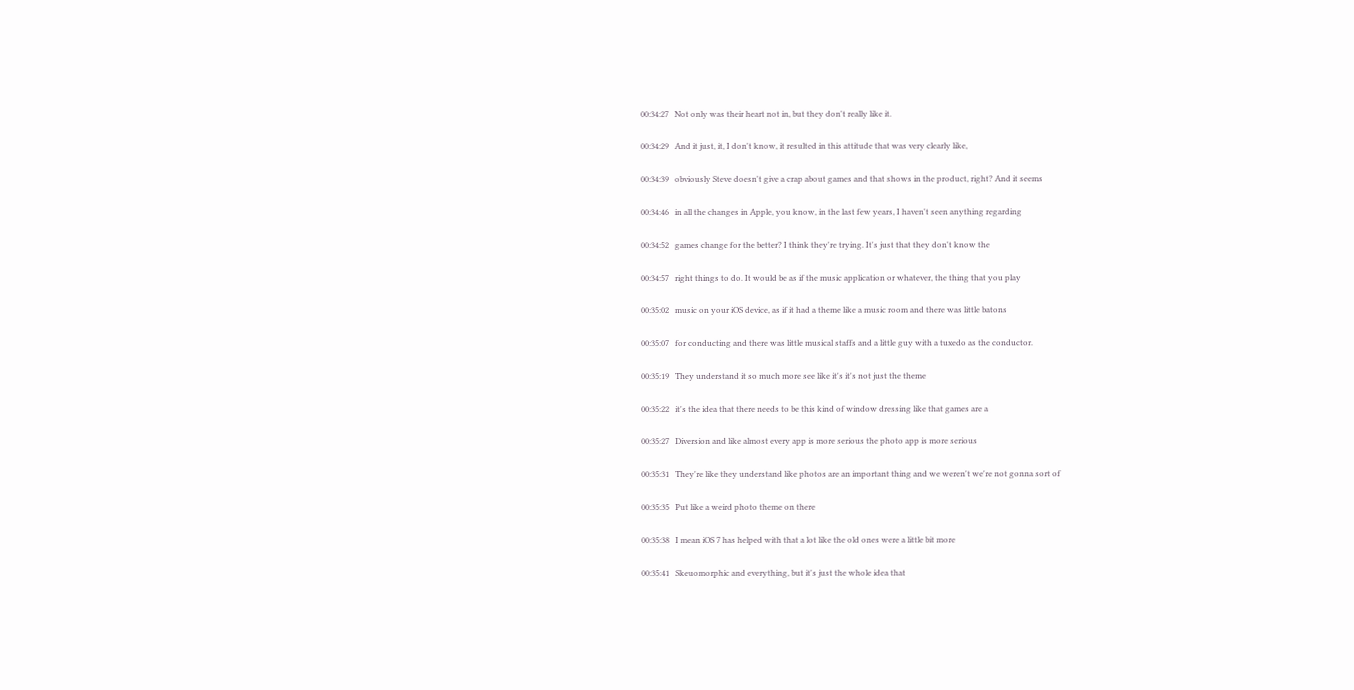00:34:27   Not only was their heart not in, but they don't really like it.

00:34:29   And it just, it, I don't know, it resulted in this attitude that was very clearly like,

00:34:39   obviously Steve doesn't give a crap about games and that shows in the product, right? And it seems

00:34:46   in all the changes in Apple, you know, in the last few years, I haven't seen anything regarding

00:34:52   games change for the better? I think they're trying. It's just that they don't know the

00:34:57   right things to do. It would be as if the music application or whatever, the thing that you play

00:35:02   music on your iOS device, as if it had a theme like a music room and there was little batons

00:35:07   for conducting and there was little musical staffs and a little guy with a tuxedo as the conductor.

00:35:19   They understand it so much more see like it's it's not just the theme

00:35:22   it's the idea that there needs to be this kind of window dressing like that games are a

00:35:27   Diversion and like almost every app is more serious the photo app is more serious

00:35:31   They're like they understand like photos are an important thing and we weren't we're not gonna sort of

00:35:35   Put like a weird photo theme on there

00:35:38   I mean iOS 7 has helped with that a lot like the old ones were a little bit more

00:35:41   Skeuomorphic and everything, but it's just the whole idea that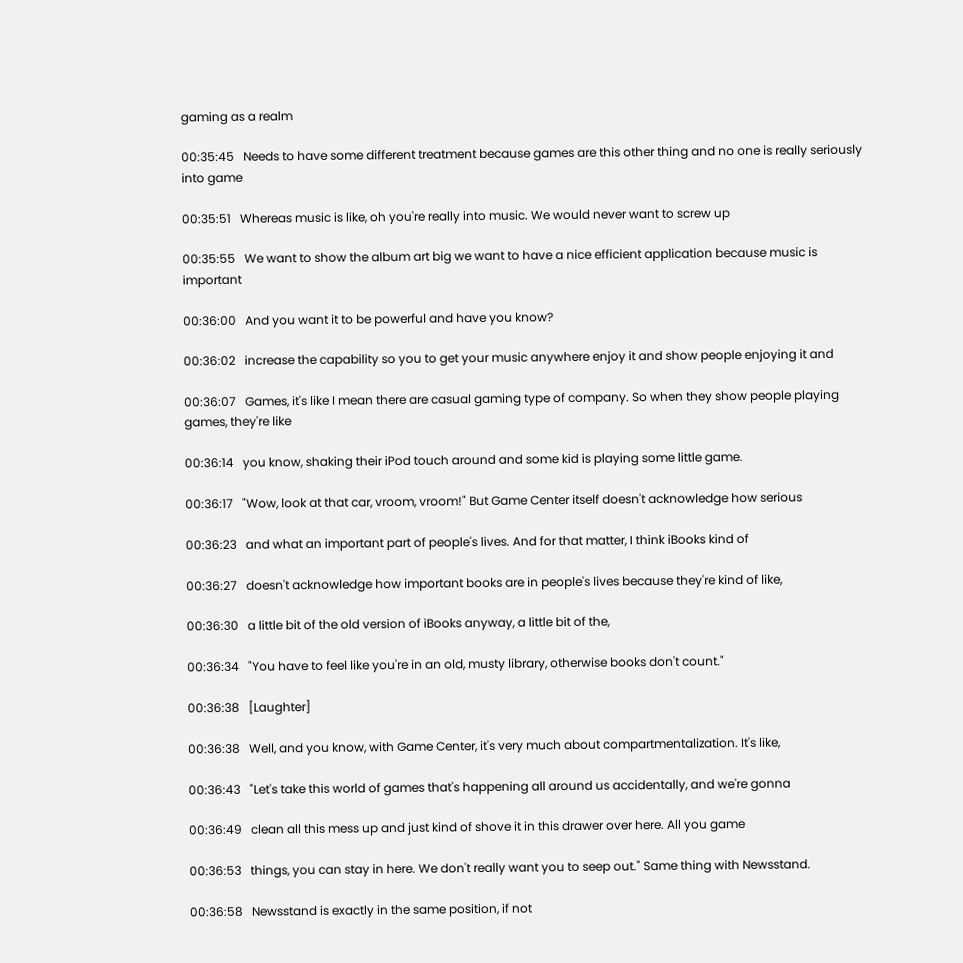gaming as a realm

00:35:45   Needs to have some different treatment because games are this other thing and no one is really seriously into game

00:35:51   Whereas music is like, oh you're really into music. We would never want to screw up

00:35:55   We want to show the album art big we want to have a nice efficient application because music is important

00:36:00   And you want it to be powerful and have you know?

00:36:02   increase the capability so you to get your music anywhere enjoy it and show people enjoying it and

00:36:07   Games, it's like I mean there are casual gaming type of company. So when they show people playing games, they're like

00:36:14   you know, shaking their iPod touch around and some kid is playing some little game.

00:36:17   "Wow, look at that car, vroom, vroom!" But Game Center itself doesn't acknowledge how serious

00:36:23   and what an important part of people's lives. And for that matter, I think iBooks kind of

00:36:27   doesn't acknowledge how important books are in people's lives because they're kind of like,

00:36:30   a little bit of the old version of iBooks anyway, a little bit of the,

00:36:34   "You have to feel like you're in an old, musty library, otherwise books don't count."

00:36:38   [Laughter]

00:36:38   Well, and you know, with Game Center, it's very much about compartmentalization. It's like,

00:36:43   "Let's take this world of games that's happening all around us accidentally, and we're gonna

00:36:49   clean all this mess up and just kind of shove it in this drawer over here. All you game

00:36:53   things, you can stay in here. We don't really want you to seep out." Same thing with Newsstand.

00:36:58   Newsstand is exactly in the same position, if not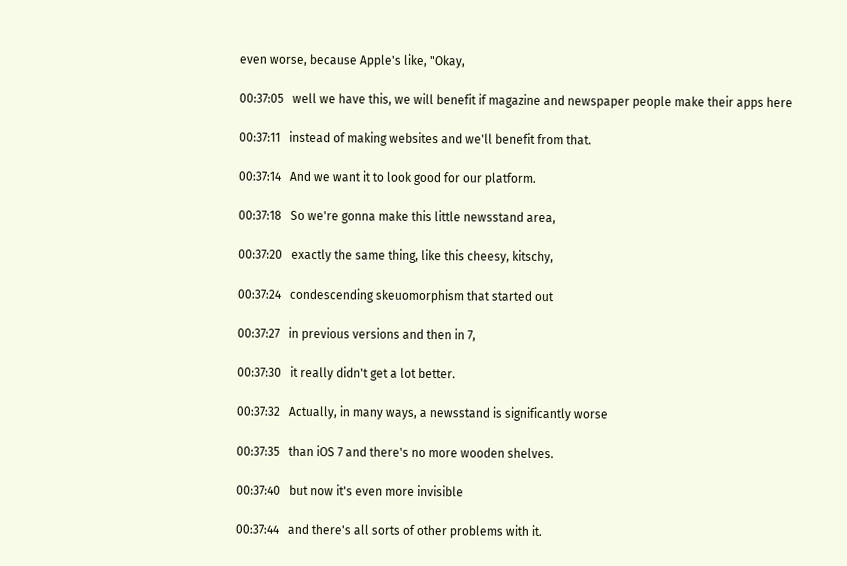even worse, because Apple's like, "Okay,

00:37:05   well we have this, we will benefit if magazine and newspaper people make their apps here

00:37:11   instead of making websites and we'll benefit from that.

00:37:14   And we want it to look good for our platform.

00:37:18   So we're gonna make this little newsstand area,

00:37:20   exactly the same thing, like this cheesy, kitschy,

00:37:24   condescending skeuomorphism that started out

00:37:27   in previous versions and then in 7,

00:37:30   it really didn't get a lot better.

00:37:32   Actually, in many ways, a newsstand is significantly worse

00:37:35   than iOS 7 and there's no more wooden shelves.

00:37:40   but now it's even more invisible

00:37:44   and there's all sorts of other problems with it.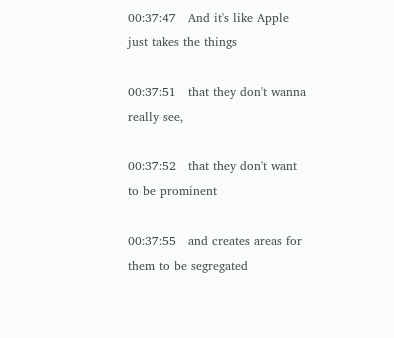00:37:47   And it's like Apple just takes the things

00:37:51   that they don't wanna really see,

00:37:52   that they don't want to be prominent

00:37:55   and creates areas for them to be segregated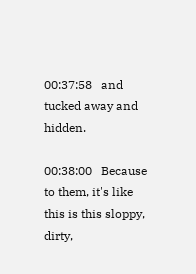00:37:58   and tucked away and hidden.

00:38:00   Because to them, it's like this is this sloppy, dirty,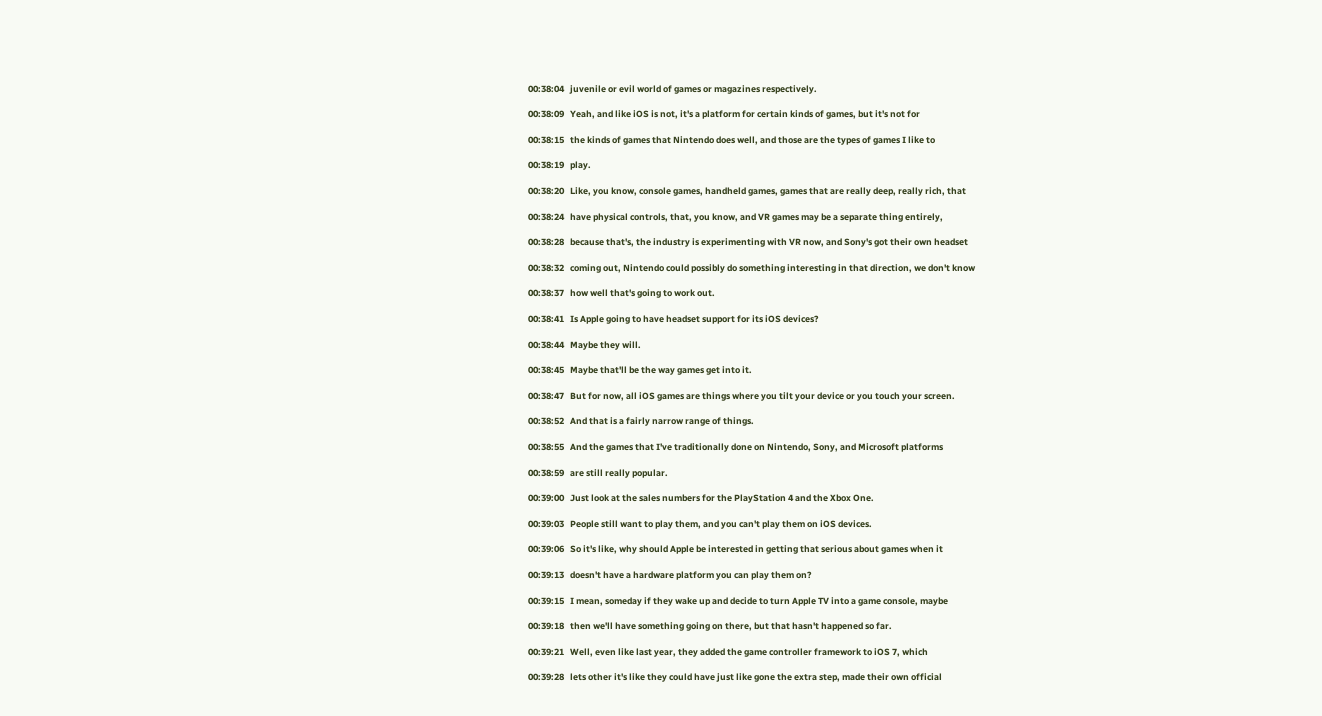00:38:04   juvenile or evil world of games or magazines respectively.

00:38:09   Yeah, and like iOS is not, it's a platform for certain kinds of games, but it's not for

00:38:15   the kinds of games that Nintendo does well, and those are the types of games I like to

00:38:19   play.

00:38:20   Like, you know, console games, handheld games, games that are really deep, really rich, that

00:38:24   have physical controls, that, you know, and VR games may be a separate thing entirely,

00:38:28   because that's, the industry is experimenting with VR now, and Sony's got their own headset

00:38:32   coming out, Nintendo could possibly do something interesting in that direction, we don't know

00:38:37   how well that's going to work out.

00:38:41   Is Apple going to have headset support for its iOS devices?

00:38:44   Maybe they will.

00:38:45   Maybe that'll be the way games get into it.

00:38:47   But for now, all iOS games are things where you tilt your device or you touch your screen.

00:38:52   And that is a fairly narrow range of things.

00:38:55   And the games that I've traditionally done on Nintendo, Sony, and Microsoft platforms

00:38:59   are still really popular.

00:39:00   Just look at the sales numbers for the PlayStation 4 and the Xbox One.

00:39:03   People still want to play them, and you can't play them on iOS devices.

00:39:06   So it's like, why should Apple be interested in getting that serious about games when it

00:39:13   doesn't have a hardware platform you can play them on?

00:39:15   I mean, someday if they wake up and decide to turn Apple TV into a game console, maybe

00:39:18   then we'll have something going on there, but that hasn't happened so far.

00:39:21   Well, even like last year, they added the game controller framework to iOS 7, which

00:39:28   lets other it's like they could have just like gone the extra step, made their own official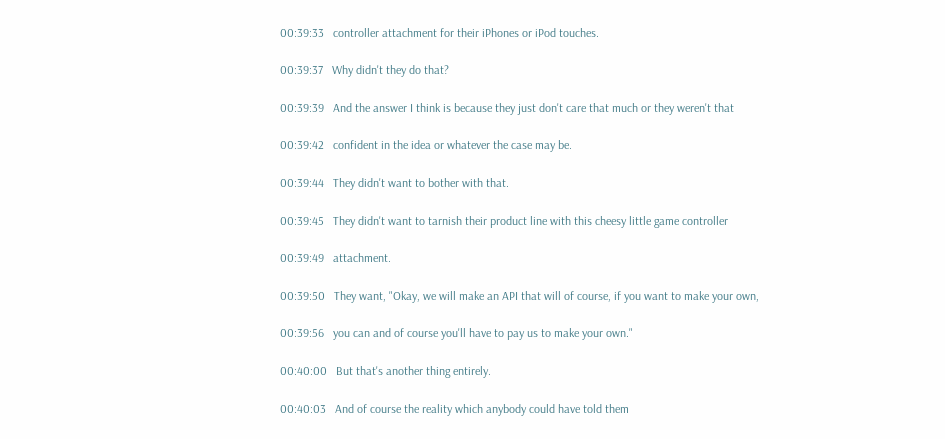00:39:33   controller attachment for their iPhones or iPod touches.

00:39:37   Why didn't they do that?

00:39:39   And the answer I think is because they just don't care that much or they weren't that

00:39:42   confident in the idea or whatever the case may be.

00:39:44   They didn't want to bother with that.

00:39:45   They didn't want to tarnish their product line with this cheesy little game controller

00:39:49   attachment.

00:39:50   They want, "Okay, we will make an API that will of course, if you want to make your own,

00:39:56   you can and of course you'll have to pay us to make your own."

00:40:00   But that's another thing entirely.

00:40:03   And of course the reality which anybody could have told them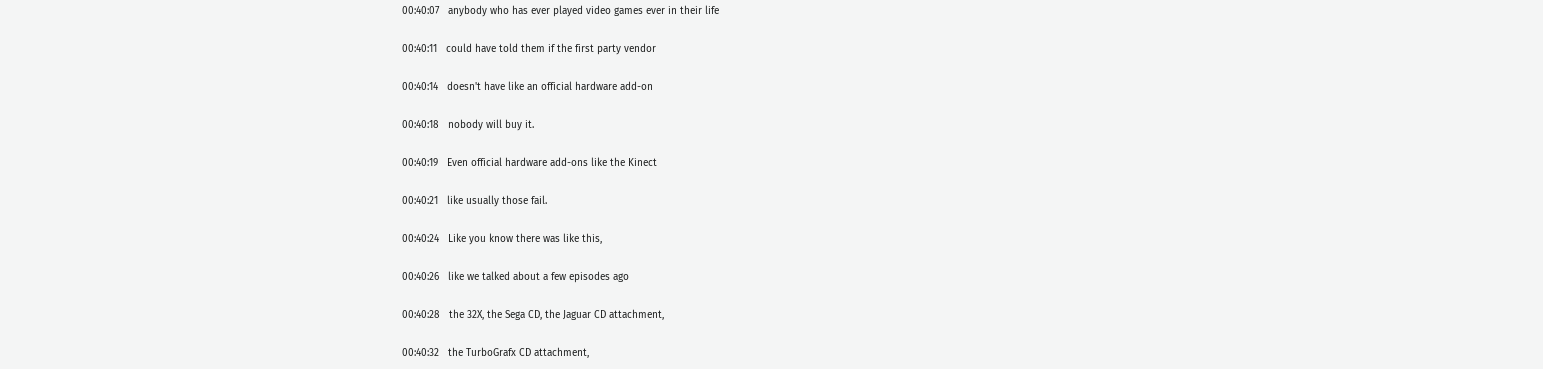00:40:07   anybody who has ever played video games ever in their life

00:40:11   could have told them if the first party vendor

00:40:14   doesn't have like an official hardware add-on

00:40:18   nobody will buy it.

00:40:19   Even official hardware add-ons like the Kinect

00:40:21   like usually those fail.

00:40:24   Like you know there was like this,

00:40:26   like we talked about a few episodes ago

00:40:28   the 32X, the Sega CD, the Jaguar CD attachment,

00:40:32   the TurboGrafx CD attachment,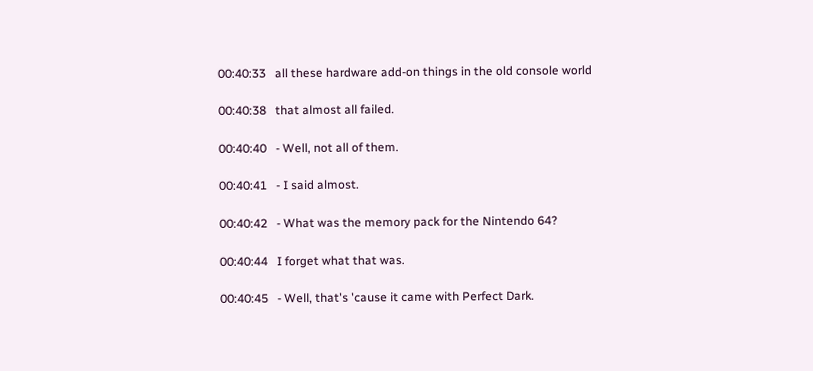00:40:33   all these hardware add-on things in the old console world

00:40:38   that almost all failed.

00:40:40   - Well, not all of them.

00:40:41   - I said almost.

00:40:42   - What was the memory pack for the Nintendo 64?

00:40:44   I forget what that was.

00:40:45   - Well, that's 'cause it came with Perfect Dark.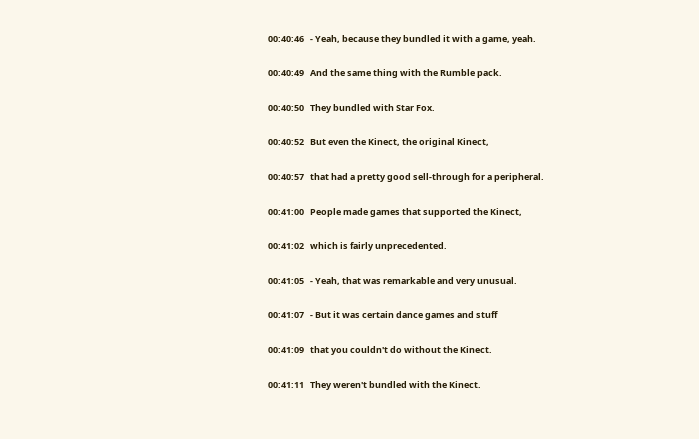00:40:46   - Yeah, because they bundled it with a game, yeah.

00:40:49   And the same thing with the Rumble pack.

00:40:50   They bundled with Star Fox.

00:40:52   But even the Kinect, the original Kinect,

00:40:57   that had a pretty good sell-through for a peripheral.

00:41:00   People made games that supported the Kinect,

00:41:02   which is fairly unprecedented.

00:41:05   - Yeah, that was remarkable and very unusual.

00:41:07   - But it was certain dance games and stuff

00:41:09   that you couldn't do without the Kinect.

00:41:11   They weren't bundled with the Kinect.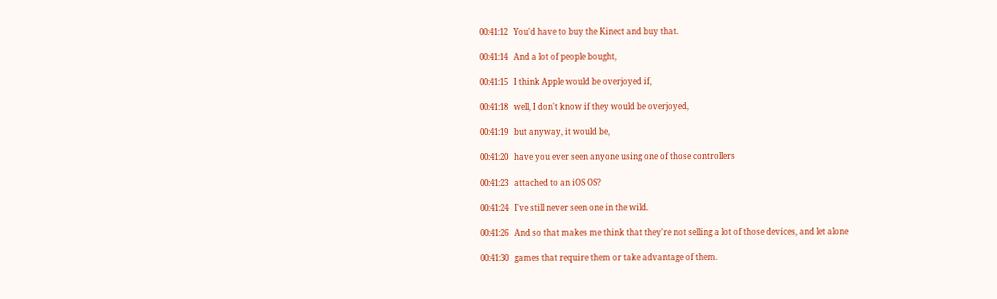00:41:12   You'd have to buy the Kinect and buy that.

00:41:14   And a lot of people bought,

00:41:15   I think Apple would be overjoyed if,

00:41:18   well, I don't know if they would be overjoyed,

00:41:19   but anyway, it would be,

00:41:20   have you ever seen anyone using one of those controllers

00:41:23   attached to an iOS OS?

00:41:24   I've still never seen one in the wild.

00:41:26   And so that makes me think that they're not selling a lot of those devices, and let alone

00:41:30   games that require them or take advantage of them.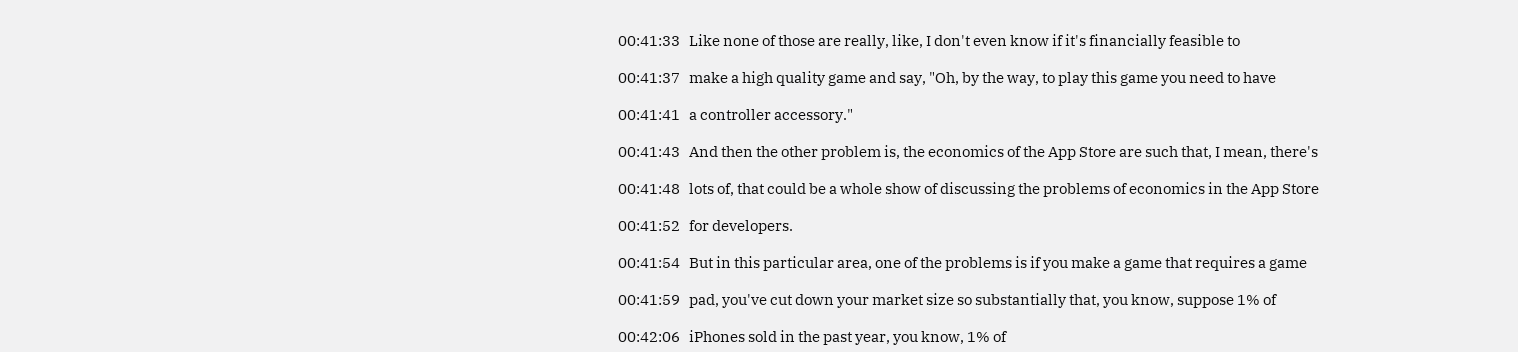00:41:33   Like none of those are really, like, I don't even know if it's financially feasible to

00:41:37   make a high quality game and say, "Oh, by the way, to play this game you need to have

00:41:41   a controller accessory."

00:41:43   And then the other problem is, the economics of the App Store are such that, I mean, there's

00:41:48   lots of, that could be a whole show of discussing the problems of economics in the App Store

00:41:52   for developers.

00:41:54   But in this particular area, one of the problems is if you make a game that requires a game

00:41:59   pad, you've cut down your market size so substantially that, you know, suppose 1% of

00:42:06   iPhones sold in the past year, you know, 1% of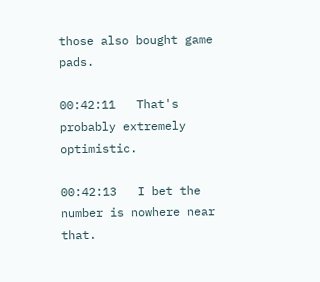those also bought game pads.

00:42:11   That's probably extremely optimistic.

00:42:13   I bet the number is nowhere near that.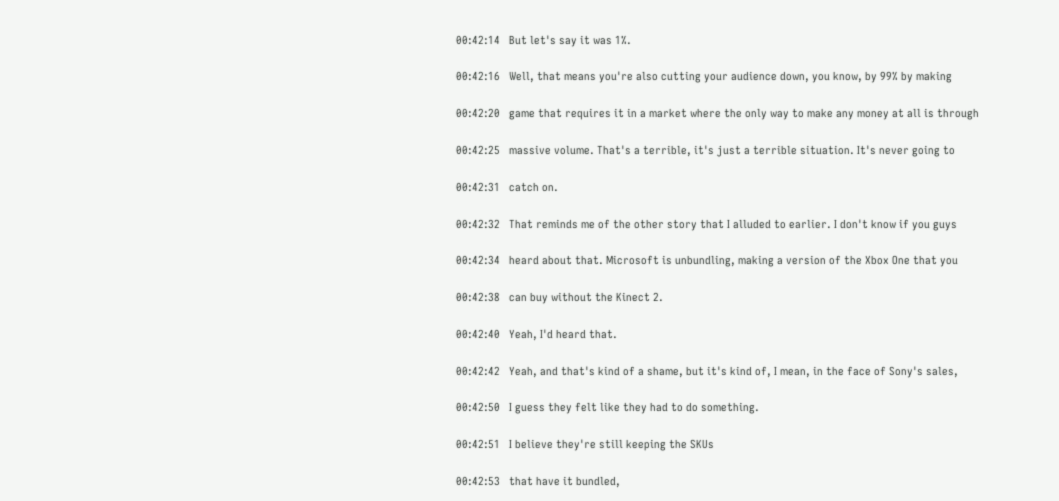00:42:14   But let's say it was 1%.

00:42:16   Well, that means you're also cutting your audience down, you know, by 99% by making

00:42:20   game that requires it in a market where the only way to make any money at all is through

00:42:25   massive volume. That's a terrible, it's just a terrible situation. It's never going to

00:42:31   catch on.

00:42:32   That reminds me of the other story that I alluded to earlier. I don't know if you guys

00:42:34   heard about that. Microsoft is unbundling, making a version of the Xbox One that you

00:42:38   can buy without the Kinect 2.

00:42:40   Yeah, I'd heard that.

00:42:42   Yeah, and that's kind of a shame, but it's kind of, I mean, in the face of Sony's sales,

00:42:50   I guess they felt like they had to do something.

00:42:51   I believe they're still keeping the SKUs

00:42:53   that have it bundled,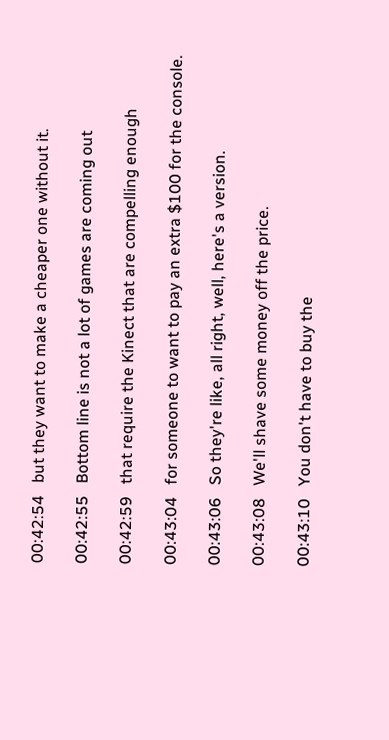00:42:54   but they want to make a cheaper one without it.

00:42:55   Bottom line is not a lot of games are coming out

00:42:59   that require the Kinect that are compelling enough

00:43:04   for someone to want to pay an extra $100 for the console.

00:43:06   So they're like, all right, well, here's a version.

00:43:08   We'll shave some money off the price.

00:43:10   You don't have to buy the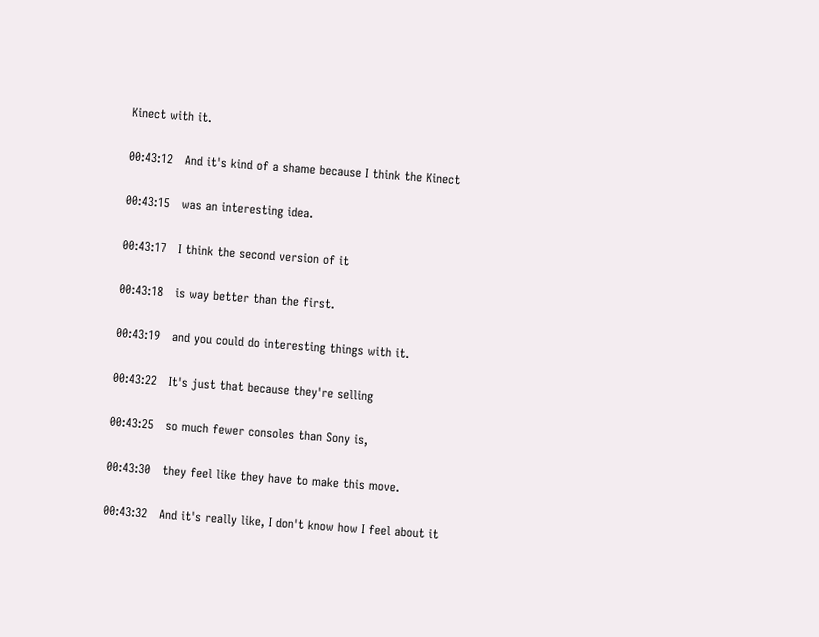Kinect with it.

00:43:12   And it's kind of a shame because I think the Kinect

00:43:15   was an interesting idea.

00:43:17   I think the second version of it

00:43:18   is way better than the first.

00:43:19   and you could do interesting things with it.

00:43:22   It's just that because they're selling

00:43:25   so much fewer consoles than Sony is,

00:43:30   they feel like they have to make this move.

00:43:32   And it's really like, I don't know how I feel about it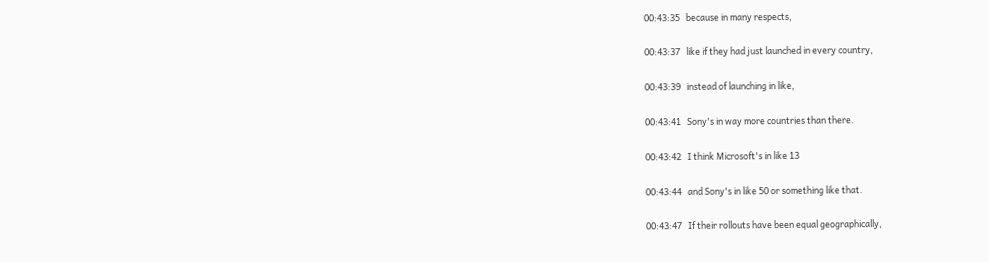00:43:35   because in many respects,

00:43:37   like if they had just launched in every country,

00:43:39   instead of launching in like,

00:43:41   Sony's in way more countries than there.

00:43:42   I think Microsoft's in like 13

00:43:44   and Sony's in like 50 or something like that.

00:43:47   If their rollouts have been equal geographically,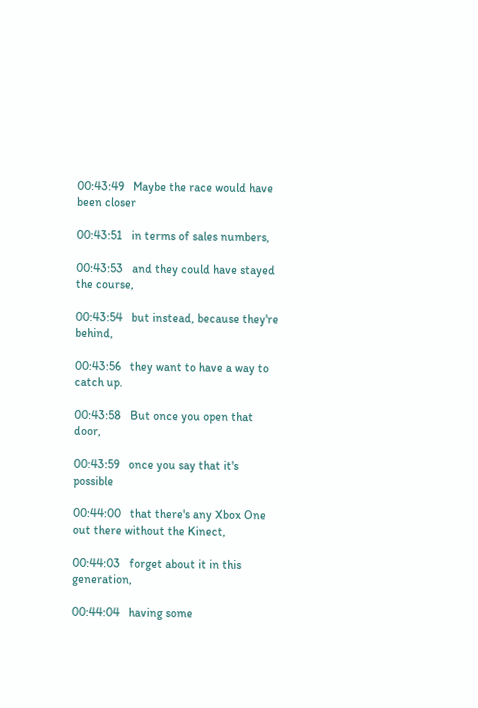00:43:49   Maybe the race would have been closer

00:43:51   in terms of sales numbers,

00:43:53   and they could have stayed the course,

00:43:54   but instead, because they're behind,

00:43:56   they want to have a way to catch up.

00:43:58   But once you open that door,

00:43:59   once you say that it's possible

00:44:00   that there's any Xbox One out there without the Kinect,

00:44:03   forget about it in this generation,

00:44:04   having some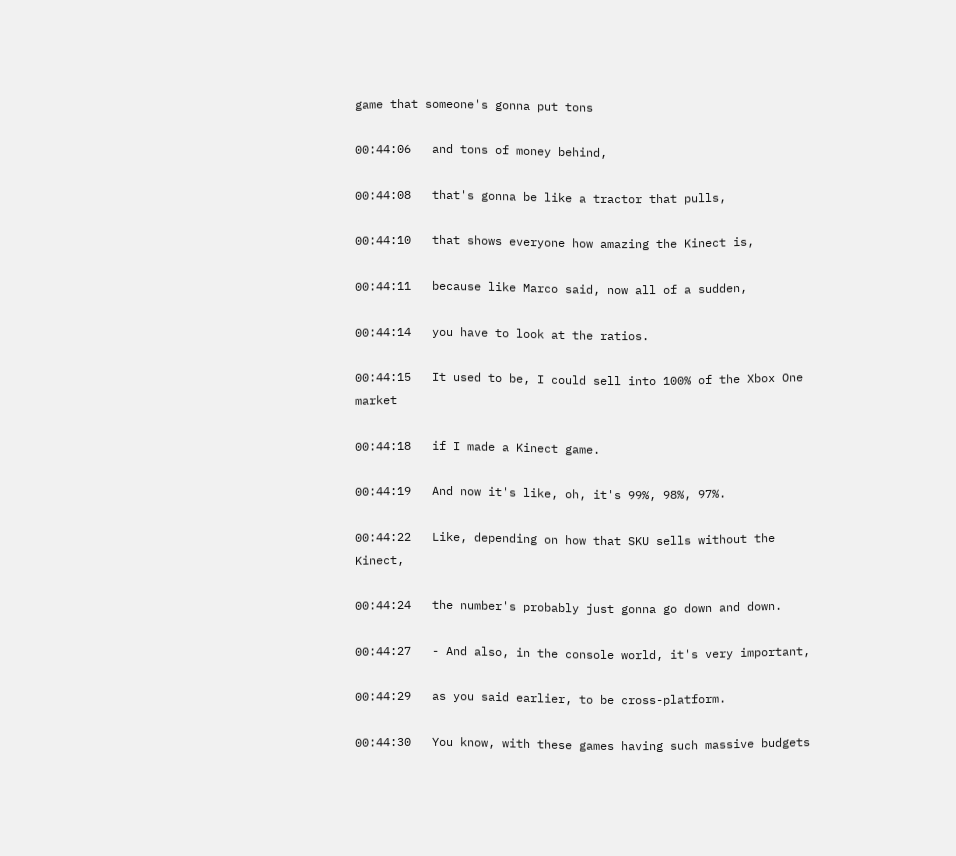game that someone's gonna put tons

00:44:06   and tons of money behind,

00:44:08   that's gonna be like a tractor that pulls,

00:44:10   that shows everyone how amazing the Kinect is,

00:44:11   because like Marco said, now all of a sudden,

00:44:14   you have to look at the ratios.

00:44:15   It used to be, I could sell into 100% of the Xbox One market

00:44:18   if I made a Kinect game.

00:44:19   And now it's like, oh, it's 99%, 98%, 97%.

00:44:22   Like, depending on how that SKU sells without the Kinect,

00:44:24   the number's probably just gonna go down and down.

00:44:27   - And also, in the console world, it's very important,

00:44:29   as you said earlier, to be cross-platform.

00:44:30   You know, with these games having such massive budgets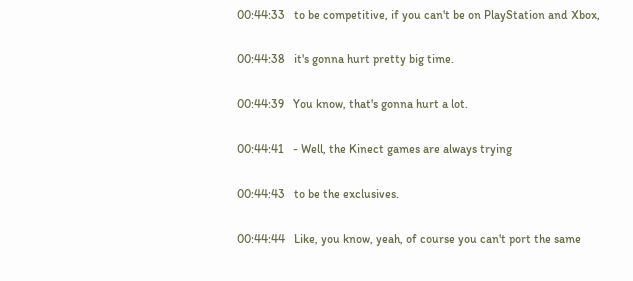00:44:33   to be competitive, if you can't be on PlayStation and Xbox,

00:44:38   it's gonna hurt pretty big time.

00:44:39   You know, that's gonna hurt a lot.

00:44:41   - Well, the Kinect games are always trying

00:44:43   to be the exclusives.

00:44:44   Like, you know, yeah, of course you can't port the same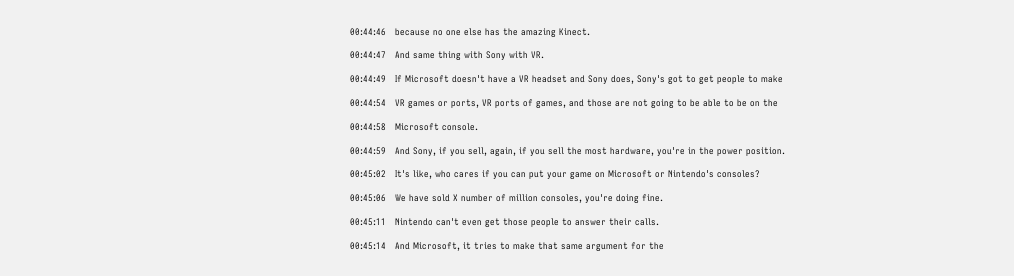00:44:46   because no one else has the amazing Kinect.

00:44:47   And same thing with Sony with VR.

00:44:49   If Microsoft doesn't have a VR headset and Sony does, Sony's got to get people to make

00:44:54   VR games or ports, VR ports of games, and those are not going to be able to be on the

00:44:58   Microsoft console.

00:44:59   And Sony, if you sell, again, if you sell the most hardware, you're in the power position.

00:45:02   It's like, who cares if you can put your game on Microsoft or Nintendo's consoles?

00:45:06   We have sold X number of million consoles, you're doing fine.

00:45:11   Nintendo can't even get those people to answer their calls.

00:45:14   And Microsoft, it tries to make that same argument for the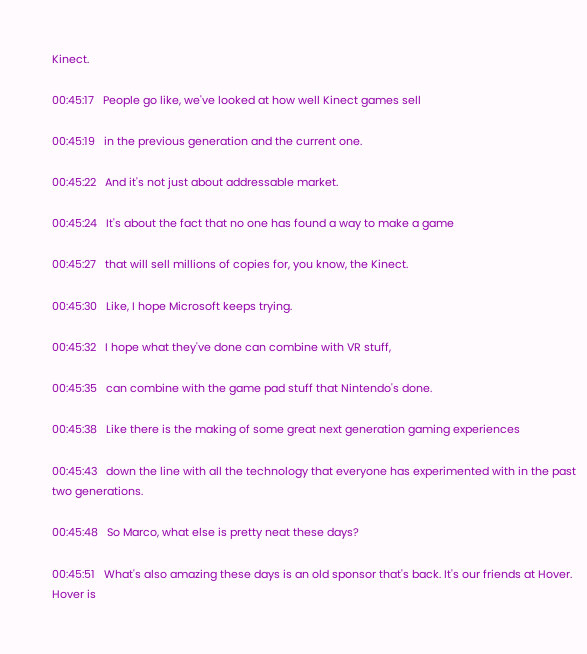Kinect.

00:45:17   People go like, we've looked at how well Kinect games sell

00:45:19   in the previous generation and the current one.

00:45:22   And it's not just about addressable market.

00:45:24   It's about the fact that no one has found a way to make a game

00:45:27   that will sell millions of copies for, you know, the Kinect.

00:45:30   Like, I hope Microsoft keeps trying.

00:45:32   I hope what they've done can combine with VR stuff,

00:45:35   can combine with the game pad stuff that Nintendo's done.

00:45:38   Like there is the making of some great next generation gaming experiences

00:45:43   down the line with all the technology that everyone has experimented with in the past two generations.

00:45:48   So Marco, what else is pretty neat these days?

00:45:51   What's also amazing these days is an old sponsor that's back. It's our friends at Hover. Hover is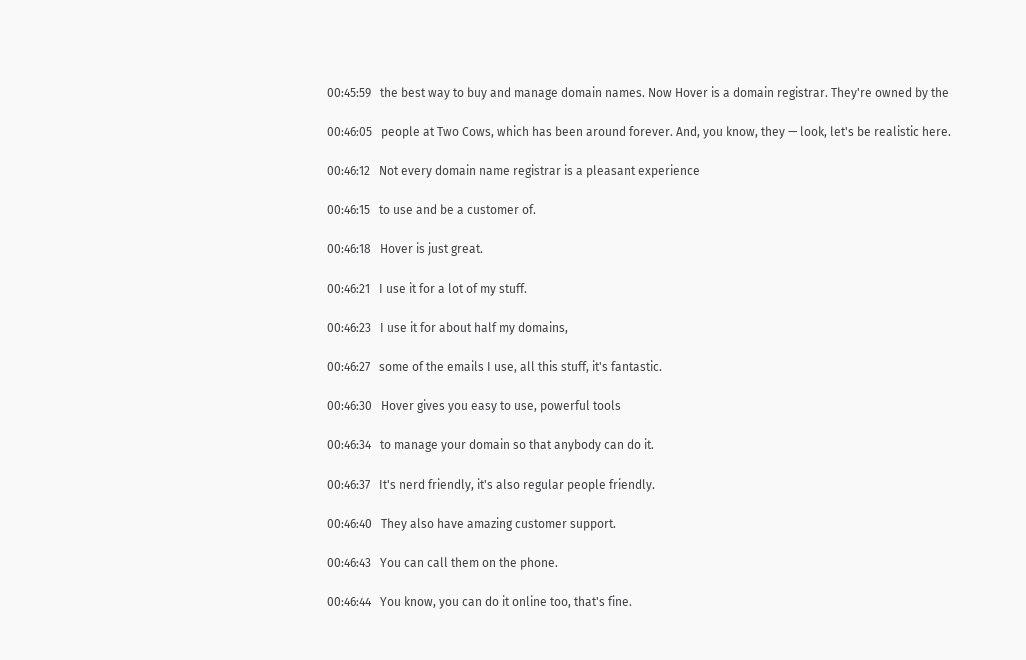00:45:59   the best way to buy and manage domain names. Now Hover is a domain registrar. They're owned by the

00:46:05   people at Two Cows, which has been around forever. And, you know, they — look, let's be realistic here.

00:46:12   Not every domain name registrar is a pleasant experience

00:46:15   to use and be a customer of.

00:46:18   Hover is just great.

00:46:21   I use it for a lot of my stuff.

00:46:23   I use it for about half my domains,

00:46:27   some of the emails I use, all this stuff, it's fantastic.

00:46:30   Hover gives you easy to use, powerful tools

00:46:34   to manage your domain so that anybody can do it.

00:46:37   It's nerd friendly, it's also regular people friendly.

00:46:40   They also have amazing customer support.

00:46:43   You can call them on the phone.

00:46:44   You know, you can do it online too, that's fine.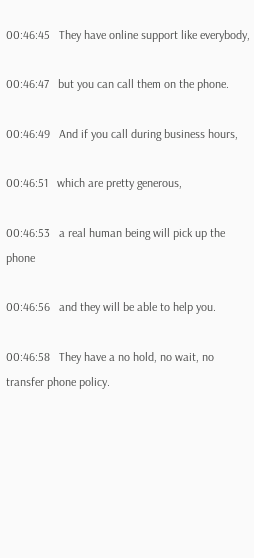00:46:45   They have online support like everybody,

00:46:47   but you can call them on the phone.

00:46:49   And if you call during business hours,

00:46:51   which are pretty generous,

00:46:53   a real human being will pick up the phone

00:46:56   and they will be able to help you.

00:46:58   They have a no hold, no wait, no transfer phone policy.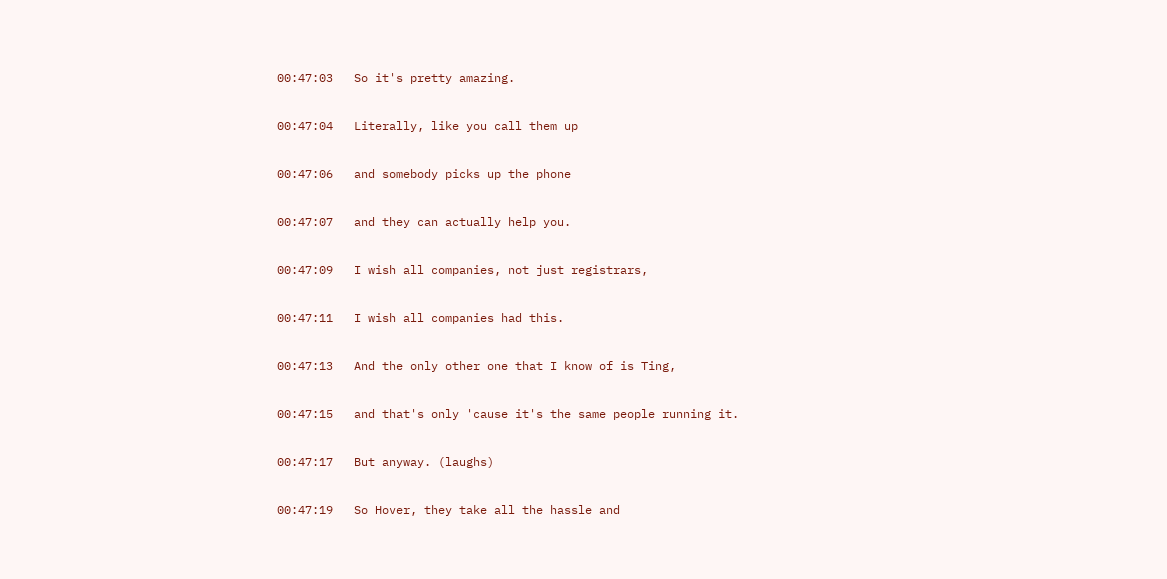00:47:03   So it's pretty amazing.

00:47:04   Literally, like you call them up

00:47:06   and somebody picks up the phone

00:47:07   and they can actually help you.

00:47:09   I wish all companies, not just registrars,

00:47:11   I wish all companies had this.

00:47:13   And the only other one that I know of is Ting,

00:47:15   and that's only 'cause it's the same people running it.

00:47:17   But anyway. (laughs)

00:47:19   So Hover, they take all the hassle and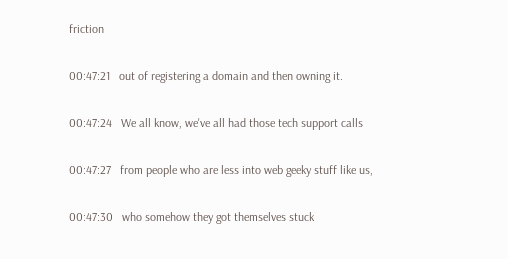friction

00:47:21   out of registering a domain and then owning it.

00:47:24   We all know, we've all had those tech support calls

00:47:27   from people who are less into web geeky stuff like us,

00:47:30   who somehow they got themselves stuck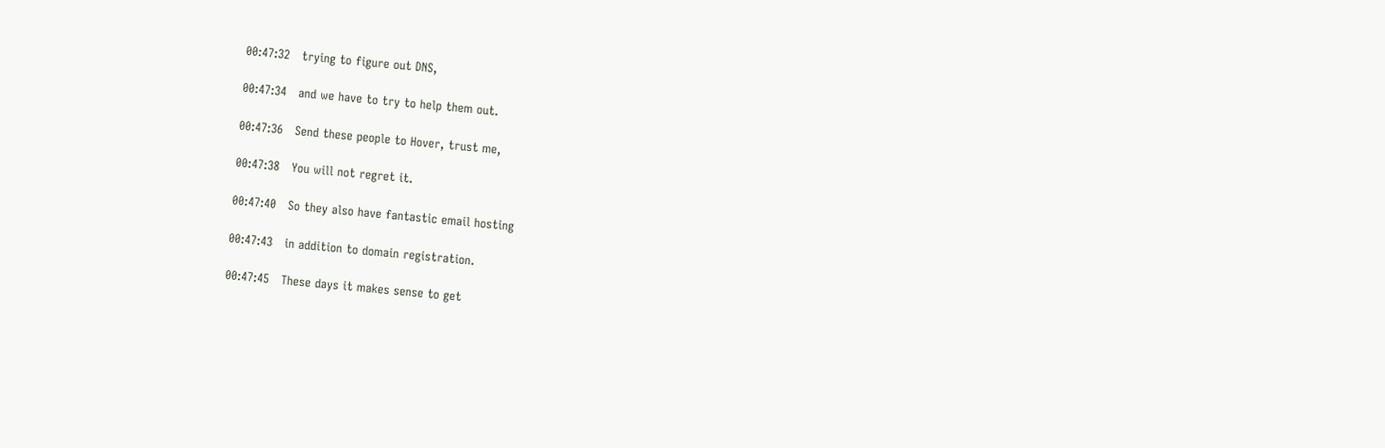00:47:32   trying to figure out DNS,

00:47:34   and we have to try to help them out.

00:47:36   Send these people to Hover, trust me,

00:47:38   You will not regret it.

00:47:40   So they also have fantastic email hosting

00:47:43   in addition to domain registration.

00:47:45   These days it makes sense to get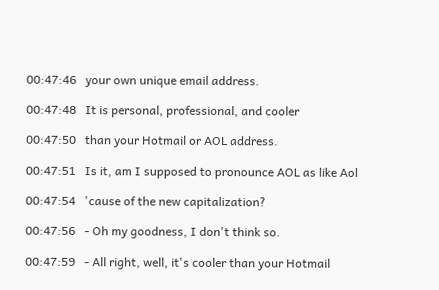00:47:46   your own unique email address.

00:47:48   It is personal, professional, and cooler

00:47:50   than your Hotmail or AOL address.

00:47:51   Is it, am I supposed to pronounce AOL as like Aol

00:47:54   'cause of the new capitalization?

00:47:56   - Oh my goodness, I don't think so.

00:47:59   - All right, well, it's cooler than your Hotmail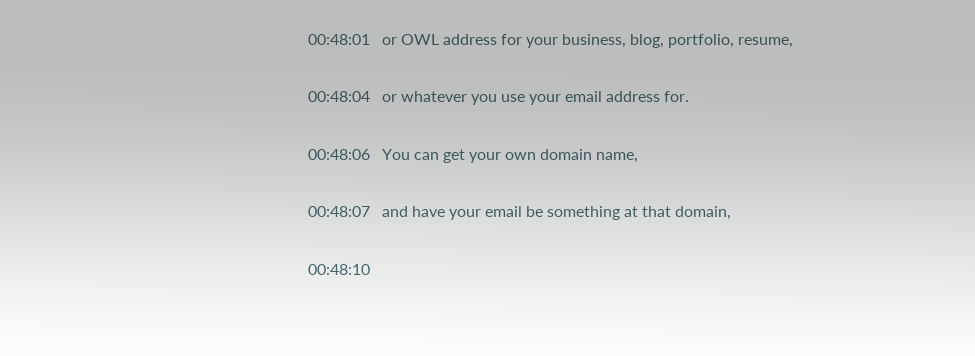00:48:01   or OWL address for your business, blog, portfolio, resume,

00:48:04   or whatever you use your email address for.

00:48:06   You can get your own domain name,

00:48:07   and have your email be something at that domain,

00:48:10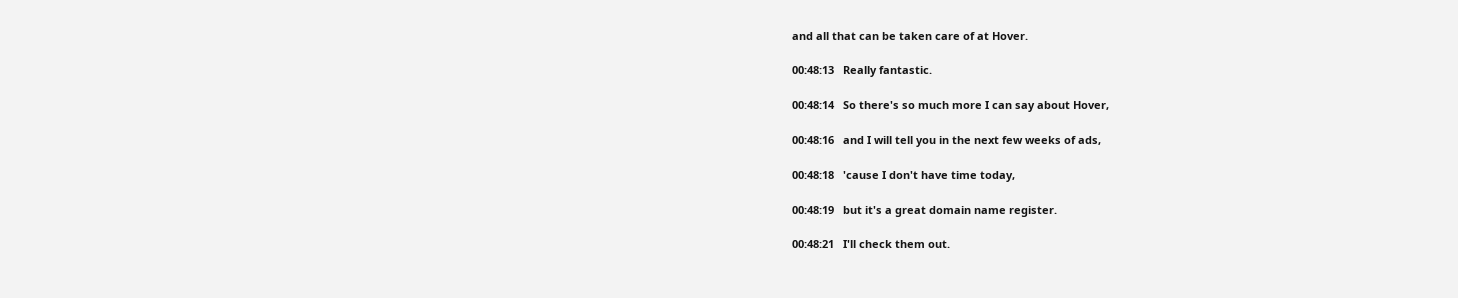and all that can be taken care of at Hover.

00:48:13   Really fantastic.

00:48:14   So there's so much more I can say about Hover,

00:48:16   and I will tell you in the next few weeks of ads,

00:48:18   'cause I don't have time today,

00:48:19   but it's a great domain name register.

00:48:21   I'll check them out.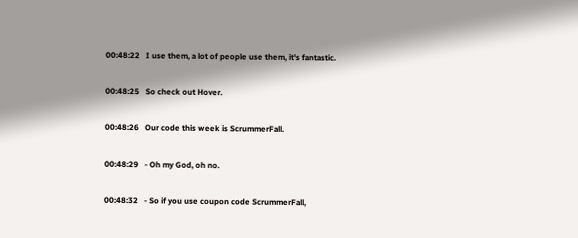00:48:22   I use them, a lot of people use them, it's fantastic.

00:48:25   So check out Hover.

00:48:26   Our code this week is ScrummerFall.

00:48:29   - Oh my God, oh no.

00:48:32   - So if you use coupon code ScrummerFall,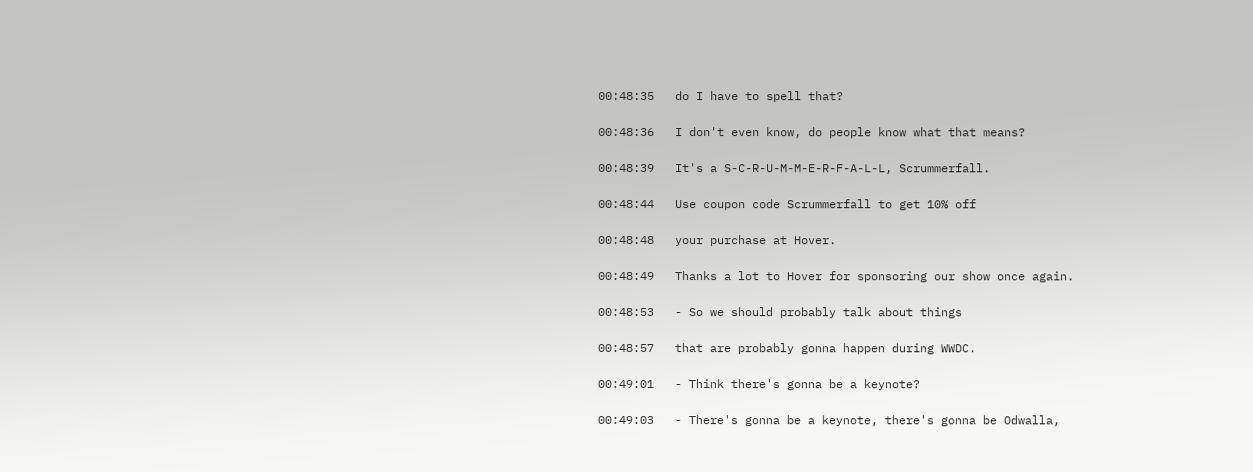00:48:35   do I have to spell that?

00:48:36   I don't even know, do people know what that means?

00:48:39   It's a S-C-R-U-M-M-E-R-F-A-L-L, Scrummerfall.

00:48:44   Use coupon code Scrummerfall to get 10% off

00:48:48   your purchase at Hover.

00:48:49   Thanks a lot to Hover for sponsoring our show once again.

00:48:53   - So we should probably talk about things

00:48:57   that are probably gonna happen during WWDC.

00:49:01   - Think there's gonna be a keynote?

00:49:03   - There's gonna be a keynote, there's gonna be Odwalla,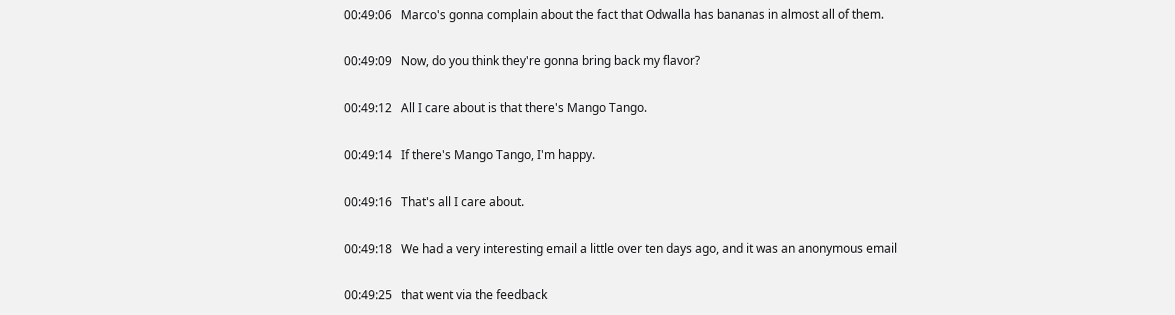00:49:06   Marco's gonna complain about the fact that Odwalla has bananas in almost all of them.

00:49:09   Now, do you think they're gonna bring back my flavor?

00:49:12   All I care about is that there's Mango Tango.

00:49:14   If there's Mango Tango, I'm happy.

00:49:16   That's all I care about.

00:49:18   We had a very interesting email a little over ten days ago, and it was an anonymous email

00:49:25   that went via the feedback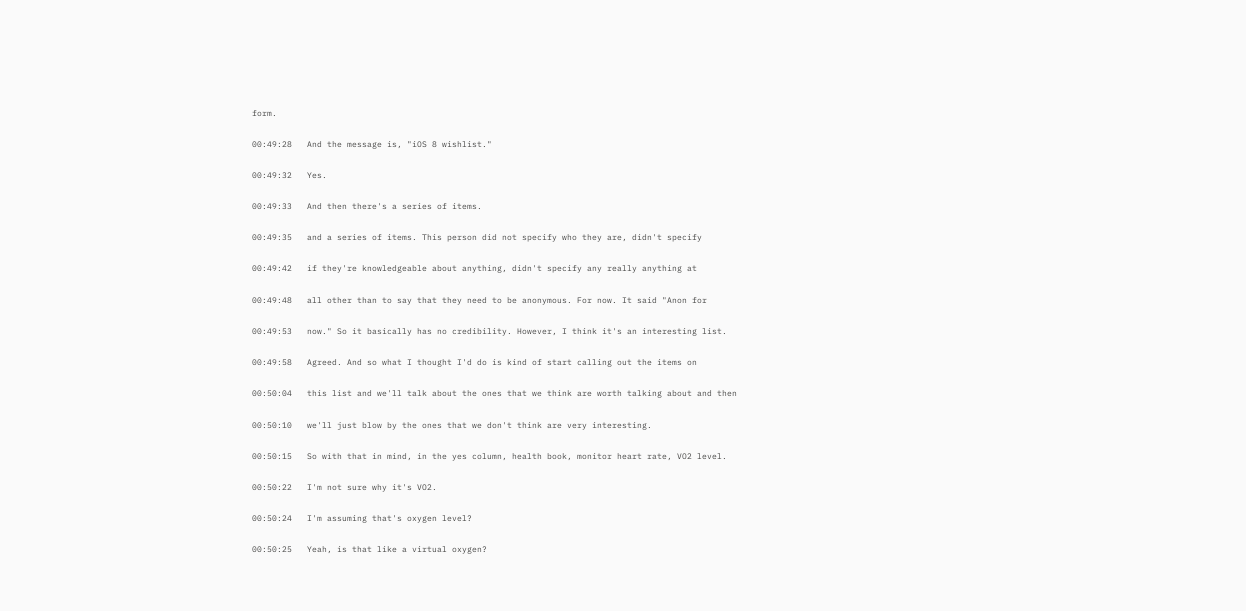form.

00:49:28   And the message is, "iOS 8 wishlist."

00:49:32   Yes.

00:49:33   And then there's a series of items.

00:49:35   and a series of items. This person did not specify who they are, didn't specify

00:49:42   if they're knowledgeable about anything, didn't specify any really anything at

00:49:48   all other than to say that they need to be anonymous. For now. It said "Anon for

00:49:53   now." So it basically has no credibility. However, I think it's an interesting list.

00:49:58   Agreed. And so what I thought I'd do is kind of start calling out the items on

00:50:04   this list and we'll talk about the ones that we think are worth talking about and then

00:50:10   we'll just blow by the ones that we don't think are very interesting.

00:50:15   So with that in mind, in the yes column, health book, monitor heart rate, VO2 level.

00:50:22   I'm not sure why it's VO2.

00:50:24   I'm assuming that's oxygen level?

00:50:25   Yeah, is that like a virtual oxygen?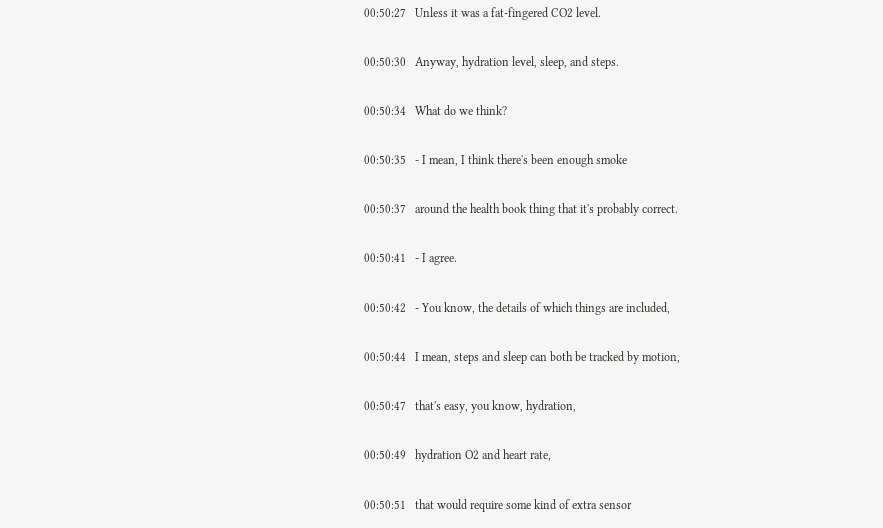00:50:27   Unless it was a fat-fingered CO2 level.

00:50:30   Anyway, hydration level, sleep, and steps.

00:50:34   What do we think?

00:50:35   - I mean, I think there's been enough smoke

00:50:37   around the health book thing that it's probably correct.

00:50:41   - I agree.

00:50:42   - You know, the details of which things are included,

00:50:44   I mean, steps and sleep can both be tracked by motion,

00:50:47   that's easy, you know, hydration,

00:50:49   hydration O2 and heart rate,

00:50:51   that would require some kind of extra sensor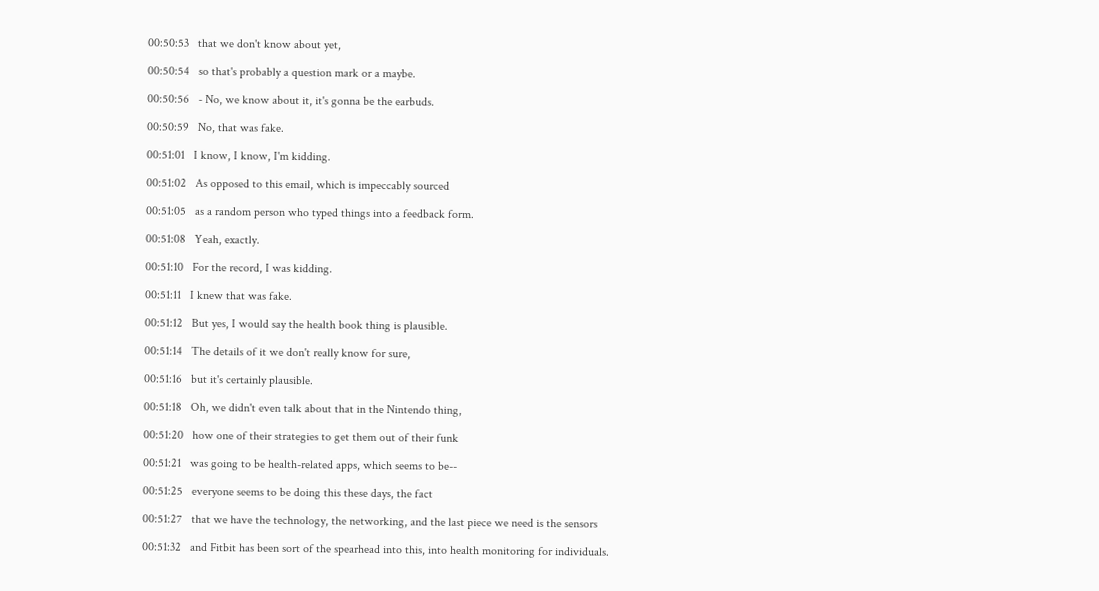00:50:53   that we don't know about yet,

00:50:54   so that's probably a question mark or a maybe.

00:50:56   - No, we know about it, it's gonna be the earbuds.

00:50:59   No, that was fake.

00:51:01   I know, I know, I'm kidding.

00:51:02   As opposed to this email, which is impeccably sourced

00:51:05   as a random person who typed things into a feedback form.

00:51:08   Yeah, exactly.

00:51:10   For the record, I was kidding.

00:51:11   I knew that was fake.

00:51:12   But yes, I would say the health book thing is plausible.

00:51:14   The details of it we don't really know for sure,

00:51:16   but it's certainly plausible.

00:51:18   Oh, we didn't even talk about that in the Nintendo thing,

00:51:20   how one of their strategies to get them out of their funk

00:51:21   was going to be health-related apps, which seems to be--

00:51:25   everyone seems to be doing this these days, the fact

00:51:27   that we have the technology, the networking, and the last piece we need is the sensors

00:51:32   and Fitbit has been sort of the spearhead into this, into health monitoring for individuals.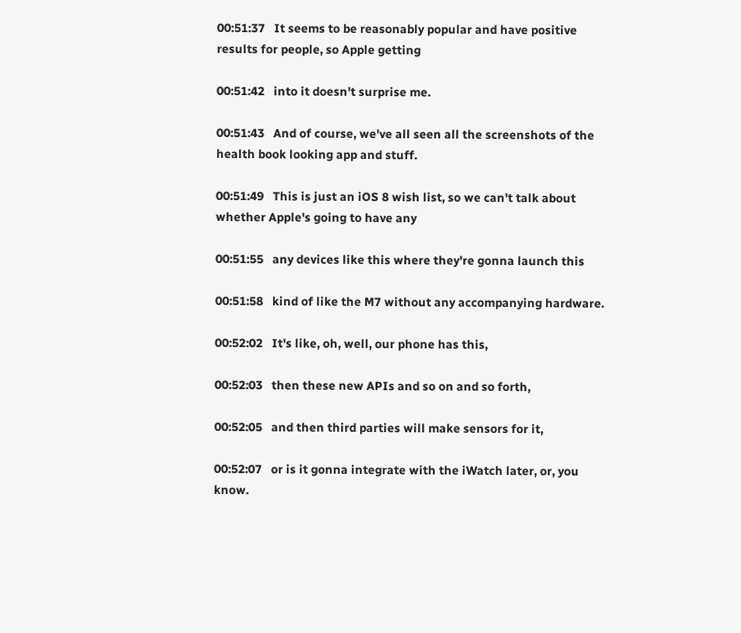00:51:37   It seems to be reasonably popular and have positive results for people, so Apple getting

00:51:42   into it doesn't surprise me.

00:51:43   And of course, we've all seen all the screenshots of the health book looking app and stuff.

00:51:49   This is just an iOS 8 wish list, so we can't talk about whether Apple's going to have any

00:51:55   any devices like this where they're gonna launch this

00:51:58   kind of like the M7 without any accompanying hardware.

00:52:02   It's like, oh, well, our phone has this,

00:52:03   then these new APIs and so on and so forth,

00:52:05   and then third parties will make sensors for it,

00:52:07   or is it gonna integrate with the iWatch later, or, you know.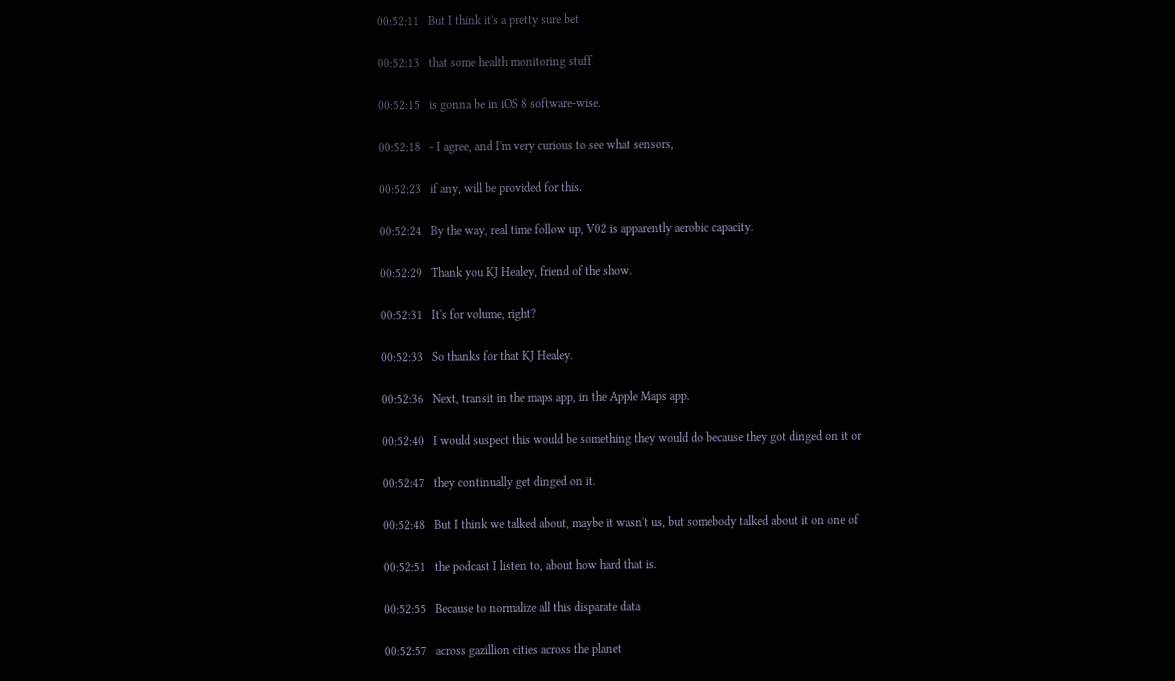00:52:11   But I think it's a pretty sure bet

00:52:13   that some health monitoring stuff

00:52:15   is gonna be in iOS 8 software-wise.

00:52:18   - I agree, and I'm very curious to see what sensors,

00:52:23   if any, will be provided for this.

00:52:24   By the way, real time follow up, V02 is apparently aerobic capacity.

00:52:29   Thank you KJ Healey, friend of the show.

00:52:31   It's for volume, right?

00:52:33   So thanks for that KJ Healey.

00:52:36   Next, transit in the maps app, in the Apple Maps app.

00:52:40   I would suspect this would be something they would do because they got dinged on it or

00:52:47   they continually get dinged on it.

00:52:48   But I think we talked about, maybe it wasn't us, but somebody talked about it on one of

00:52:51   the podcast I listen to, about how hard that is.

00:52:55   Because to normalize all this disparate data

00:52:57   across gazillion cities across the planet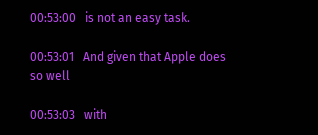00:53:00   is not an easy task.

00:53:01   And given that Apple does so well

00:53:03   with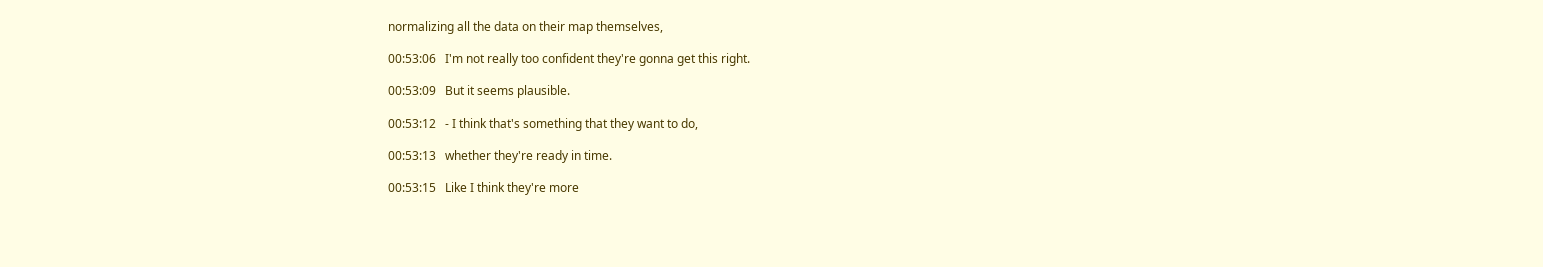normalizing all the data on their map themselves,

00:53:06   I'm not really too confident they're gonna get this right.

00:53:09   But it seems plausible.

00:53:12   - I think that's something that they want to do,

00:53:13   whether they're ready in time.

00:53:15   Like I think they're more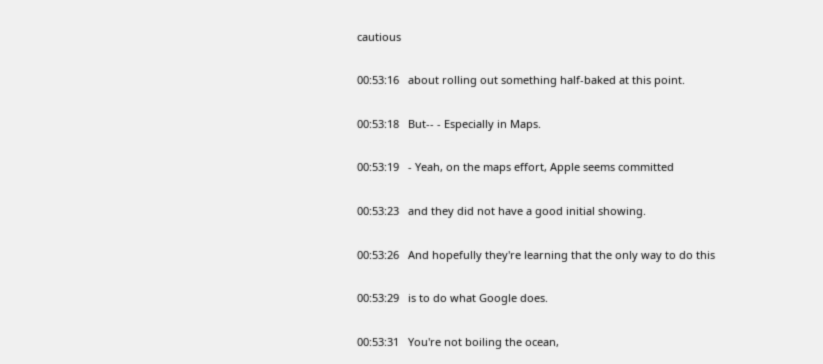cautious

00:53:16   about rolling out something half-baked at this point.

00:53:18   But-- - Especially in Maps.

00:53:19   - Yeah, on the maps effort, Apple seems committed

00:53:23   and they did not have a good initial showing.

00:53:26   And hopefully they're learning that the only way to do this

00:53:29   is to do what Google does.

00:53:31   You're not boiling the ocean,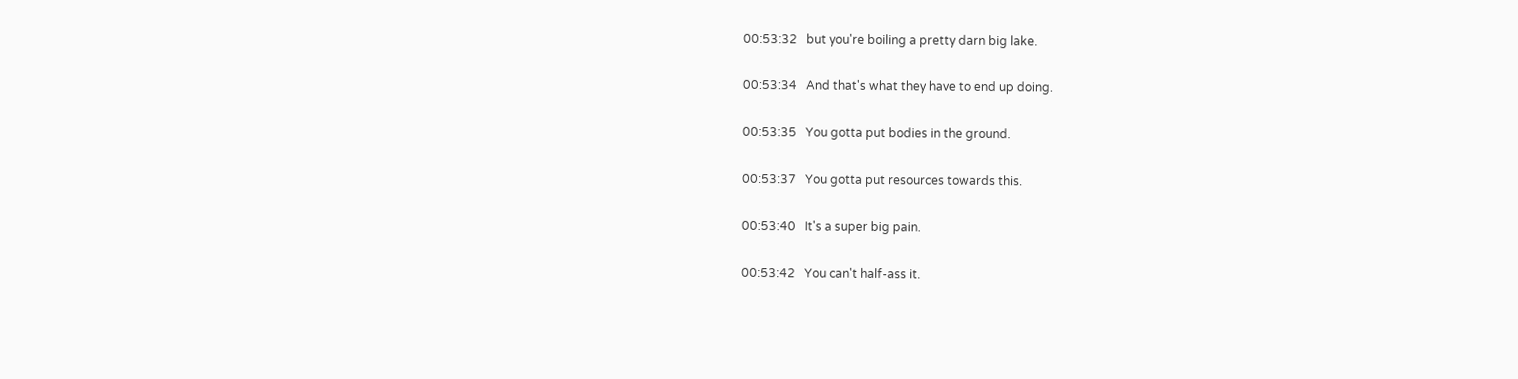00:53:32   but you're boiling a pretty darn big lake.

00:53:34   And that's what they have to end up doing.

00:53:35   You gotta put bodies in the ground.

00:53:37   You gotta put resources towards this.

00:53:40   It's a super big pain.

00:53:42   You can't half-ass it.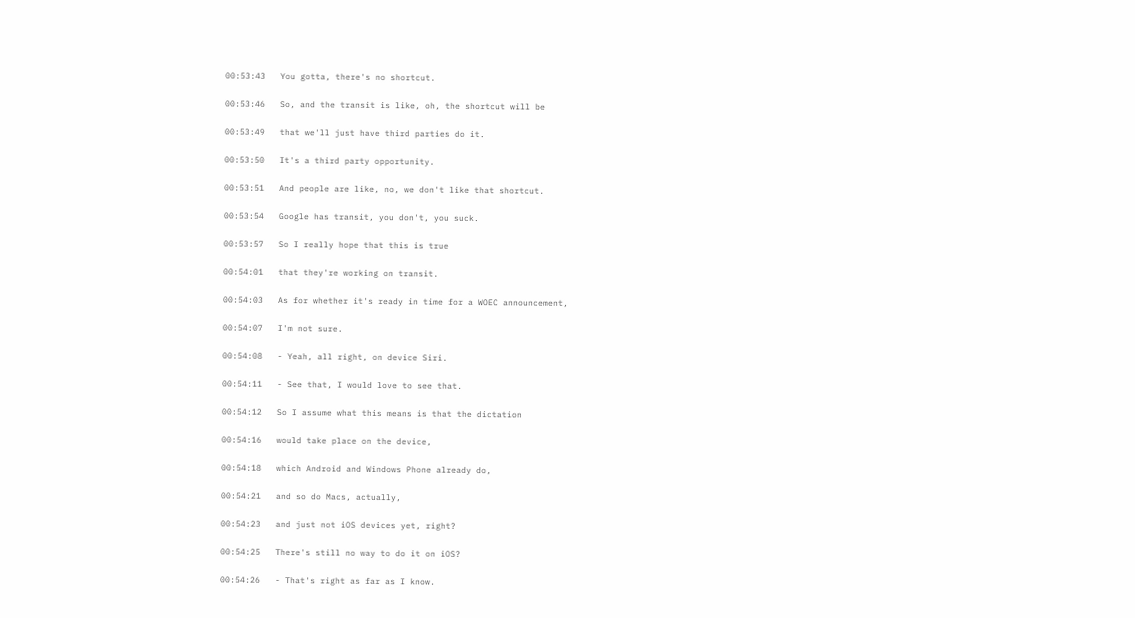00:53:43   You gotta, there's no shortcut.

00:53:46   So, and the transit is like, oh, the shortcut will be

00:53:49   that we'll just have third parties do it.

00:53:50   It's a third party opportunity.

00:53:51   And people are like, no, we don't like that shortcut.

00:53:54   Google has transit, you don't, you suck.

00:53:57   So I really hope that this is true

00:54:01   that they're working on transit.

00:54:03   As for whether it's ready in time for a WOEC announcement,

00:54:07   I'm not sure.

00:54:08   - Yeah, all right, on device Siri.

00:54:11   - See that, I would love to see that.

00:54:12   So I assume what this means is that the dictation

00:54:16   would take place on the device,

00:54:18   which Android and Windows Phone already do,

00:54:21   and so do Macs, actually,

00:54:23   and just not iOS devices yet, right?

00:54:25   There's still no way to do it on iOS?

00:54:26   - That's right as far as I know.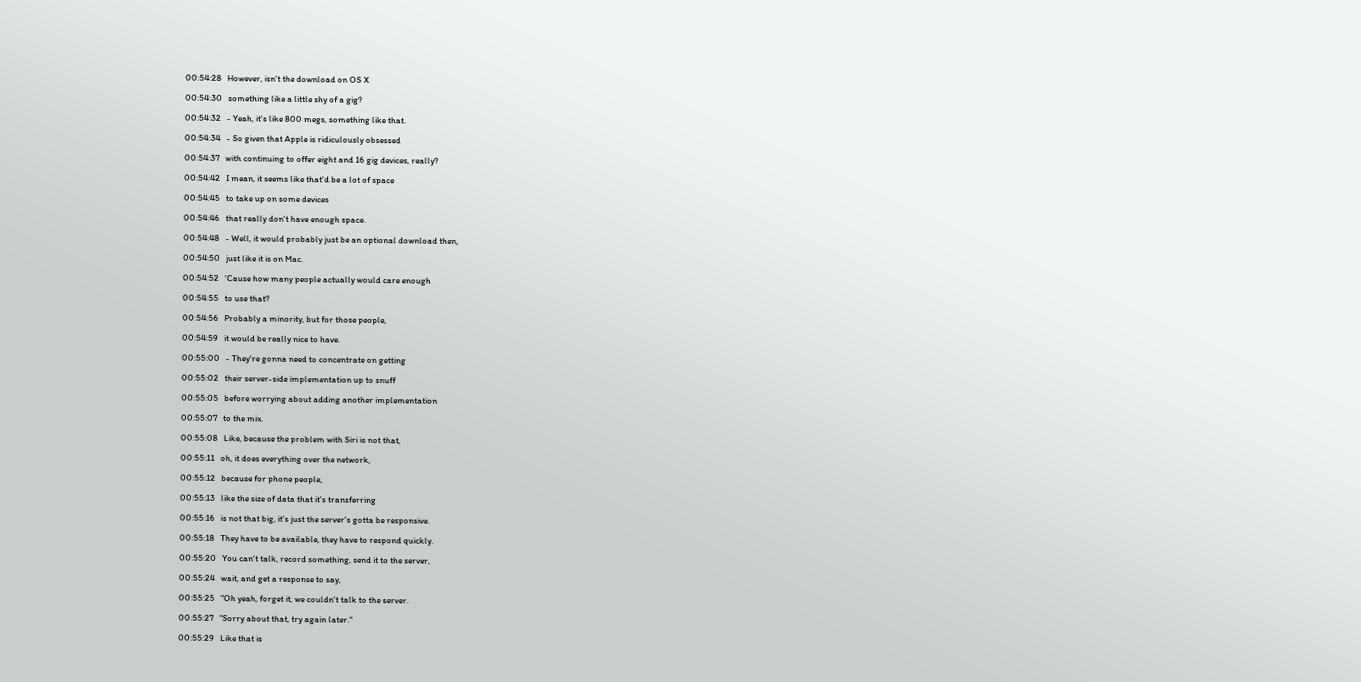00:54:28   However, isn't the download on OS X

00:54:30   something like a little shy of a gig?

00:54:32   - Yeah, it's like 800 megs, something like that.

00:54:34   - So given that Apple is ridiculously obsessed

00:54:37   with continuing to offer eight and 16 gig devices, really?

00:54:42   I mean, it seems like that'd be a lot of space

00:54:45   to take up on some devices

00:54:46   that really don't have enough space.

00:54:48   - Well, it would probably just be an optional download then,

00:54:50   just like it is on Mac.

00:54:52   'Cause how many people actually would care enough

00:54:55   to use that?

00:54:56   Probably a minority, but for those people,

00:54:59   it would be really nice to have.

00:55:00   - They're gonna need to concentrate on getting

00:55:02   their server-side implementation up to snuff

00:55:05   before worrying about adding another implementation

00:55:07   to the mix.

00:55:08   Like, because the problem with Siri is not that,

00:55:11   oh, it does everything over the network,

00:55:12   because for phone people,

00:55:13   like the size of data that it's transferring

00:55:16   is not that big, it's just the server's gotta be responsive.

00:55:18   They have to be available, they have to respond quickly.

00:55:20   You can't talk, record something, send it to the server,

00:55:24   wait, and get a response to say,

00:55:25   "Oh yeah, forget it, we couldn't talk to the server.

00:55:27   "Sorry about that, try again later."

00:55:29   Like that is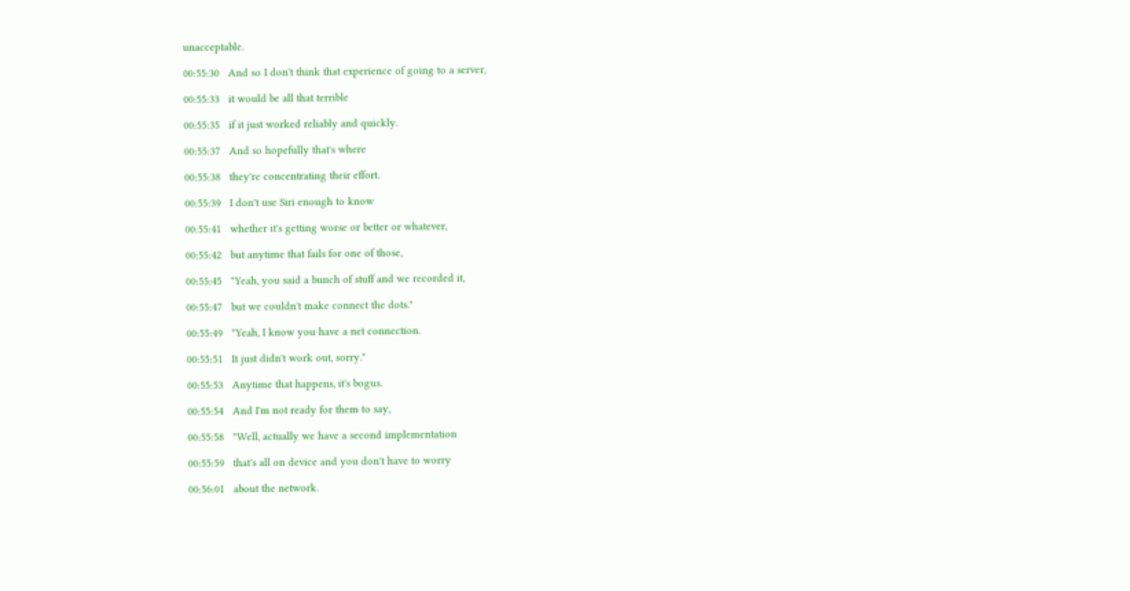unacceptable.

00:55:30   And so I don't think that experience of going to a server,

00:55:33   it would be all that terrible

00:55:35   if it just worked reliably and quickly.

00:55:37   And so hopefully that's where

00:55:38   they're concentrating their effort.

00:55:39   I don't use Siri enough to know

00:55:41   whether it's getting worse or better or whatever,

00:55:42   but anytime that fails for one of those,

00:55:45   "Yeah, you said a bunch of stuff and we recorded it,

00:55:47   but we couldn't make connect the dots."

00:55:49   "Yeah, I know you have a net connection.

00:55:51   It just didn't work out, sorry."

00:55:53   Anytime that happens, it's bogus.

00:55:54   And I'm not ready for them to say,

00:55:58   "Well, actually we have a second implementation

00:55:59   that's all on device and you don't have to worry

00:56:01   about the network.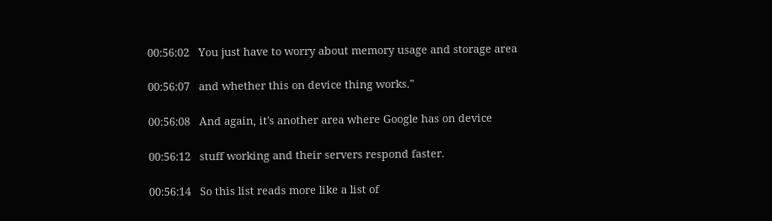00:56:02   You just have to worry about memory usage and storage area

00:56:07   and whether this on device thing works."

00:56:08   And again, it's another area where Google has on device

00:56:12   stuff working and their servers respond faster.

00:56:14   So this list reads more like a list of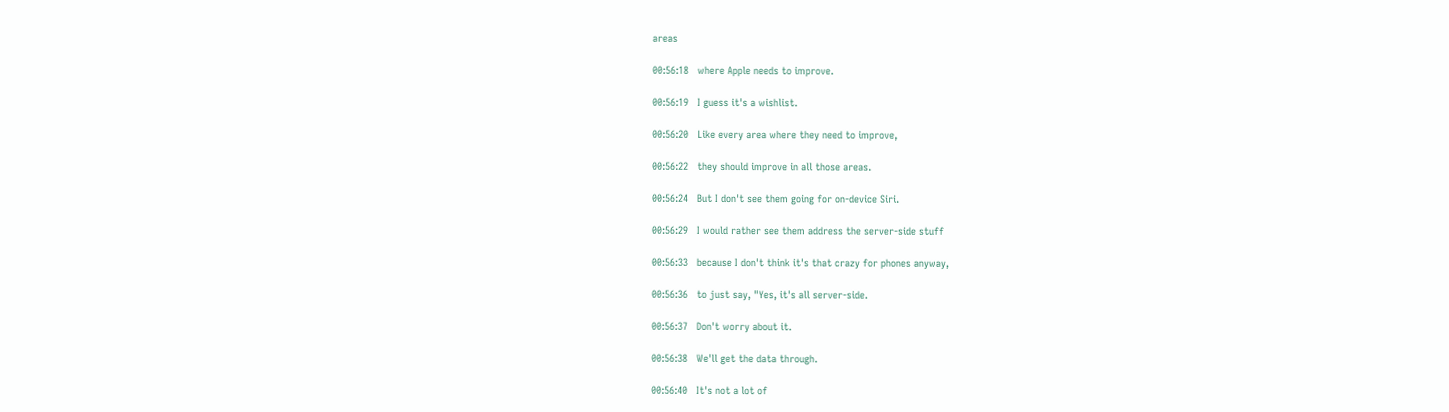areas

00:56:18   where Apple needs to improve.

00:56:19   I guess it's a wishlist.

00:56:20   Like every area where they need to improve,

00:56:22   they should improve in all those areas.

00:56:24   But I don't see them going for on-device Siri.

00:56:29   I would rather see them address the server-side stuff

00:56:33   because I don't think it's that crazy for phones anyway,

00:56:36   to just say, "Yes, it's all server-side.

00:56:37   Don't worry about it.

00:56:38   We'll get the data through.

00:56:40   It's not a lot of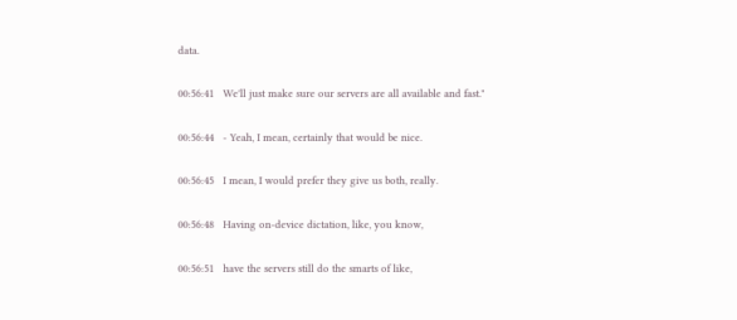data.

00:56:41   We'll just make sure our servers are all available and fast."

00:56:44   - Yeah, I mean, certainly that would be nice.

00:56:45   I mean, I would prefer they give us both, really.

00:56:48   Having on-device dictation, like, you know,

00:56:51   have the servers still do the smarts of like,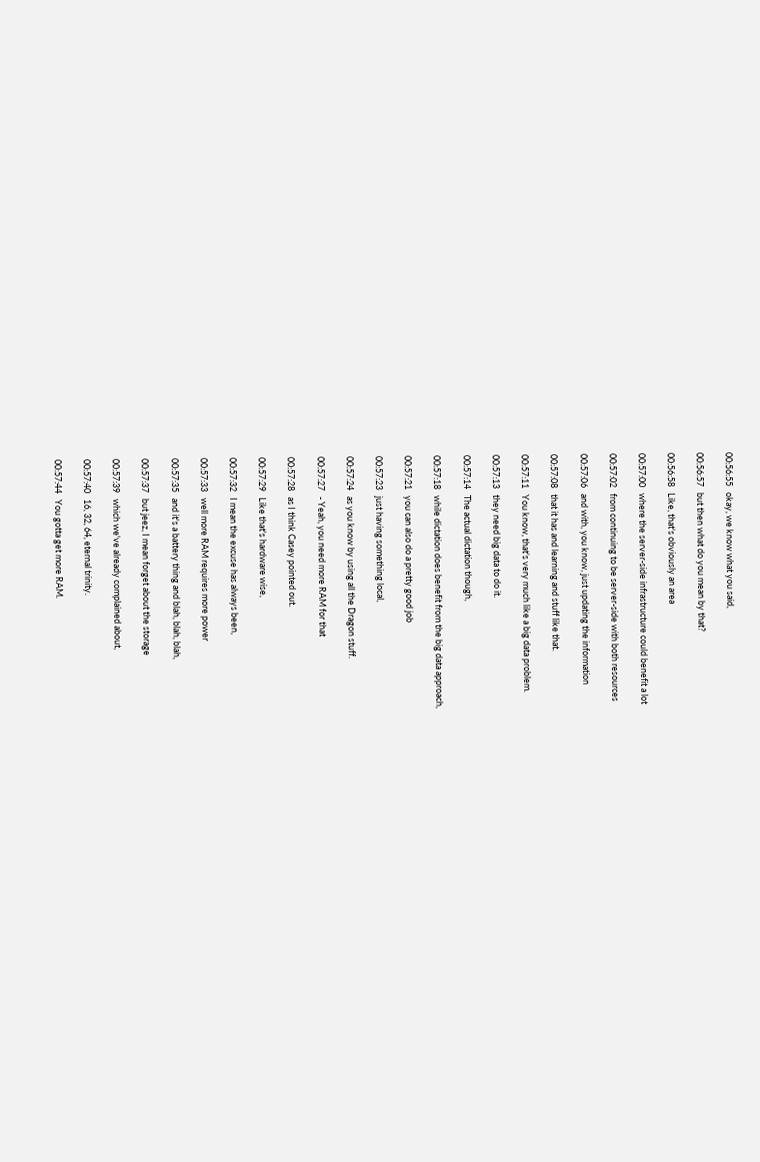00:56:55   okay, we know what you said,

00:56:57   but then what do you mean by that?

00:56:58   Like, that's obviously an area

00:57:00   where the server-side infrastructure could benefit a lot

00:57:02   from continuing to be server-side with both resources

00:57:06   and with, you know, just updating the information

00:57:08   that it has and learning and stuff like that.

00:57:11   You know, that's very much like a big data problem.

00:57:13   they need big data to do it.

00:57:14   The actual dictation though,

00:57:18   while dictation does benefit from the big data approach,

00:57:21   you can also do a pretty good job

00:57:23   just having something local,

00:57:24   as you know by using all the Dragon stuff.

00:57:27   - Yeah, you need more RAM for that

00:57:28   as I think Casey pointed out.

00:57:29   Like that's hardware wise,

00:57:32   I mean the excuse has always been,

00:57:33   well more RAM requires more power

00:57:35   and it's a battery thing and blah, blah, blah,

00:57:37   but jeez, I mean forget about the storage

00:57:39   which we've already complained about,

00:57:40   16, 32, 64, eternal trinity.

00:57:44   You gotta get more RAM.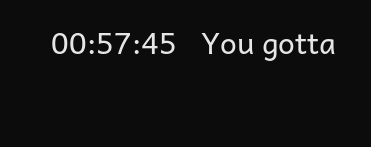00:57:45   You gotta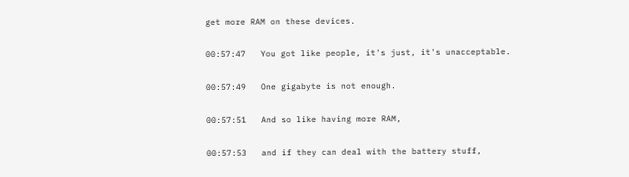get more RAM on these devices.

00:57:47   You got like people, it's just, it's unacceptable.

00:57:49   One gigabyte is not enough.

00:57:51   And so like having more RAM,

00:57:53   and if they can deal with the battery stuff,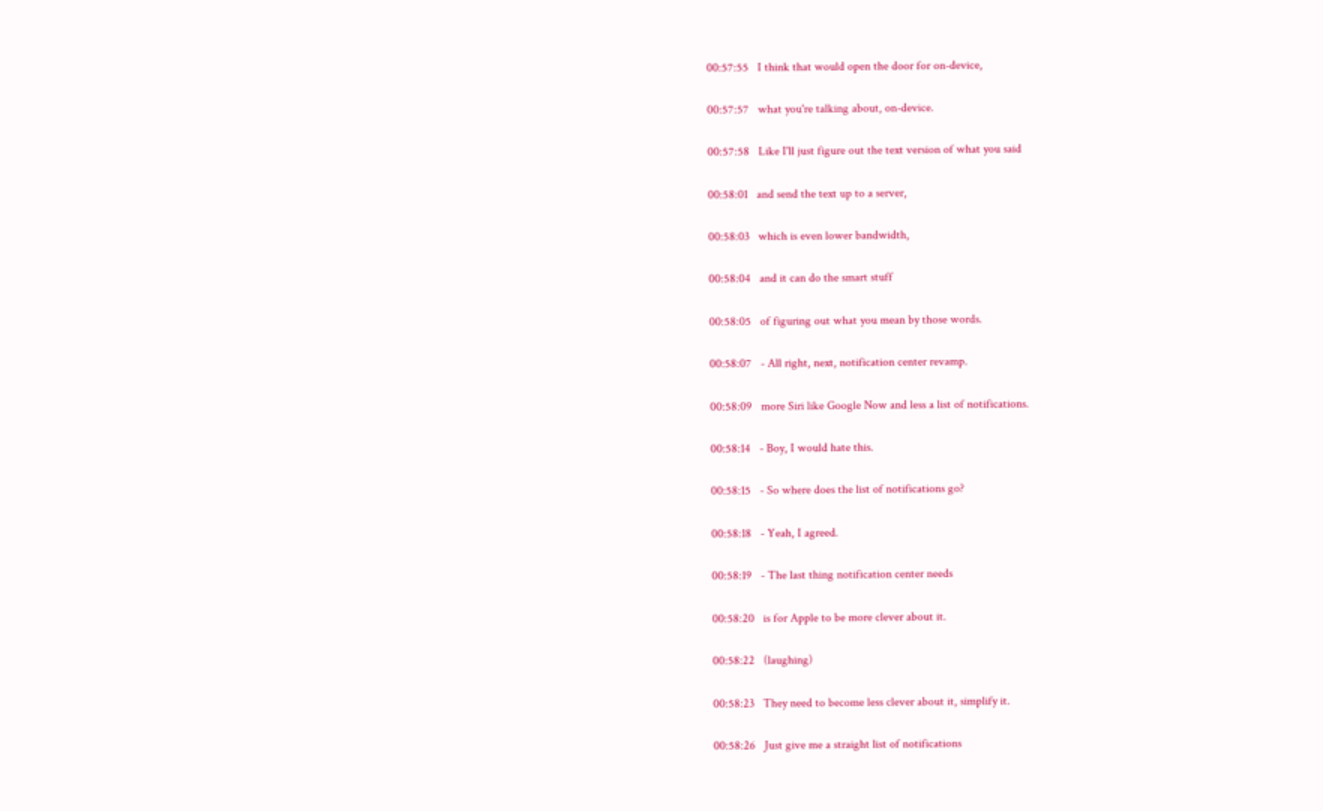00:57:55   I think that would open the door for on-device,

00:57:57   what you're talking about, on-device.

00:57:58   Like I'll just figure out the text version of what you said

00:58:01   and send the text up to a server,

00:58:03   which is even lower bandwidth,

00:58:04   and it can do the smart stuff

00:58:05   of figuring out what you mean by those words.

00:58:07   - All right, next, notification center revamp.

00:58:09   more Siri like Google Now and less a list of notifications.

00:58:14   - Boy, I would hate this.

00:58:15   - So where does the list of notifications go?

00:58:18   - Yeah, I agreed.

00:58:19   - The last thing notification center needs

00:58:20   is for Apple to be more clever about it.

00:58:22   (laughing)

00:58:23   They need to become less clever about it, simplify it.

00:58:26   Just give me a straight list of notifications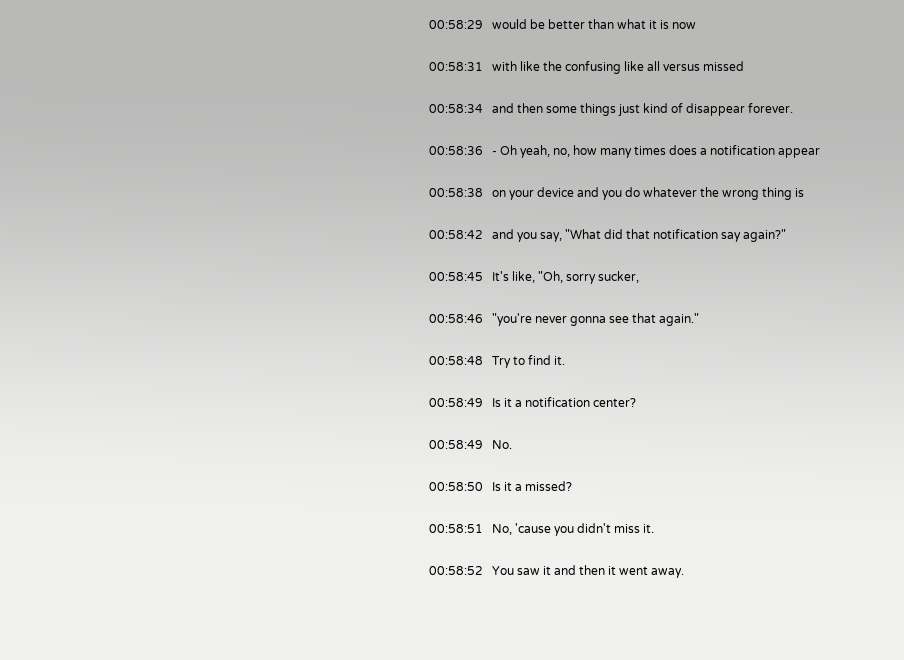00:58:29   would be better than what it is now

00:58:31   with like the confusing like all versus missed

00:58:34   and then some things just kind of disappear forever.

00:58:36   - Oh yeah, no, how many times does a notification appear

00:58:38   on your device and you do whatever the wrong thing is

00:58:42   and you say, "What did that notification say again?"

00:58:45   It's like, "Oh, sorry sucker,

00:58:46   "you're never gonna see that again."

00:58:48   Try to find it.

00:58:49   Is it a notification center?

00:58:49   No.

00:58:50   Is it a missed?

00:58:51   No, 'cause you didn't miss it.

00:58:52   You saw it and then it went away.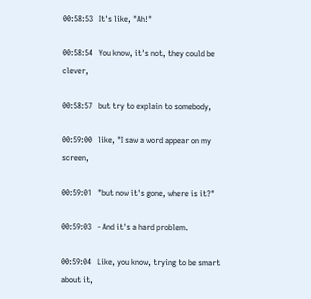00:58:53   It's like, "Ah!"

00:58:54   You know, it's not, they could be clever,

00:58:57   but try to explain to somebody,

00:59:00   like, "I saw a word appear on my screen,

00:59:01   "but now it's gone, where is it?"

00:59:03   - And it's a hard problem.

00:59:04   Like, you know, trying to be smart about it,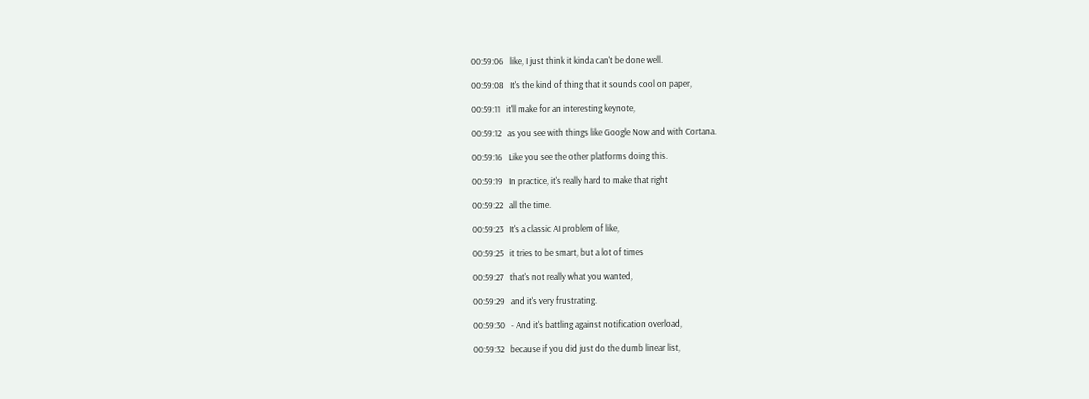00:59:06   like, I just think it kinda can't be done well.

00:59:08   It's the kind of thing that it sounds cool on paper,

00:59:11   it'll make for an interesting keynote,

00:59:12   as you see with things like Google Now and with Cortana.

00:59:16   Like you see the other platforms doing this.

00:59:19   In practice, it's really hard to make that right

00:59:22   all the time.

00:59:23   It's a classic AI problem of like,

00:59:25   it tries to be smart, but a lot of times

00:59:27   that's not really what you wanted,

00:59:29   and it's very frustrating.

00:59:30   - And it's battling against notification overload,

00:59:32   because if you did just do the dumb linear list,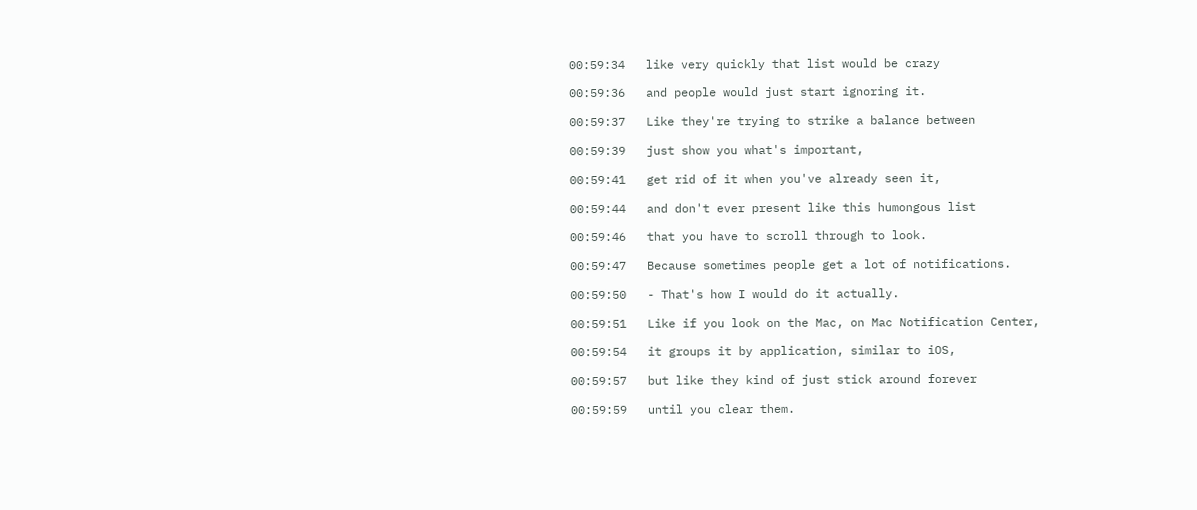00:59:34   like very quickly that list would be crazy

00:59:36   and people would just start ignoring it.

00:59:37   Like they're trying to strike a balance between

00:59:39   just show you what's important,

00:59:41   get rid of it when you've already seen it,

00:59:44   and don't ever present like this humongous list

00:59:46   that you have to scroll through to look.

00:59:47   Because sometimes people get a lot of notifications.

00:59:50   - That's how I would do it actually.

00:59:51   Like if you look on the Mac, on Mac Notification Center,

00:59:54   it groups it by application, similar to iOS,

00:59:57   but like they kind of just stick around forever

00:59:59   until you clear them.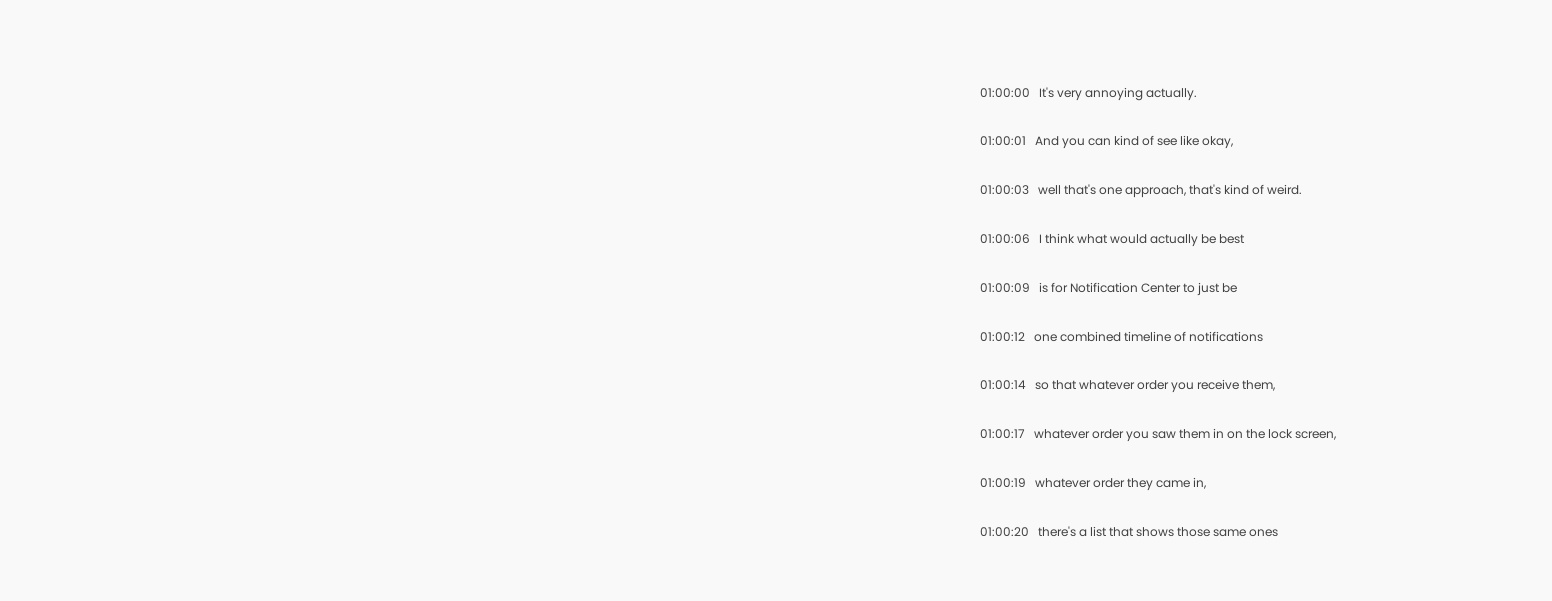01:00:00   It's very annoying actually.

01:00:01   And you can kind of see like okay,

01:00:03   well that's one approach, that's kind of weird.

01:00:06   I think what would actually be best

01:00:09   is for Notification Center to just be

01:00:12   one combined timeline of notifications

01:00:14   so that whatever order you receive them,

01:00:17   whatever order you saw them in on the lock screen,

01:00:19   whatever order they came in,

01:00:20   there's a list that shows those same ones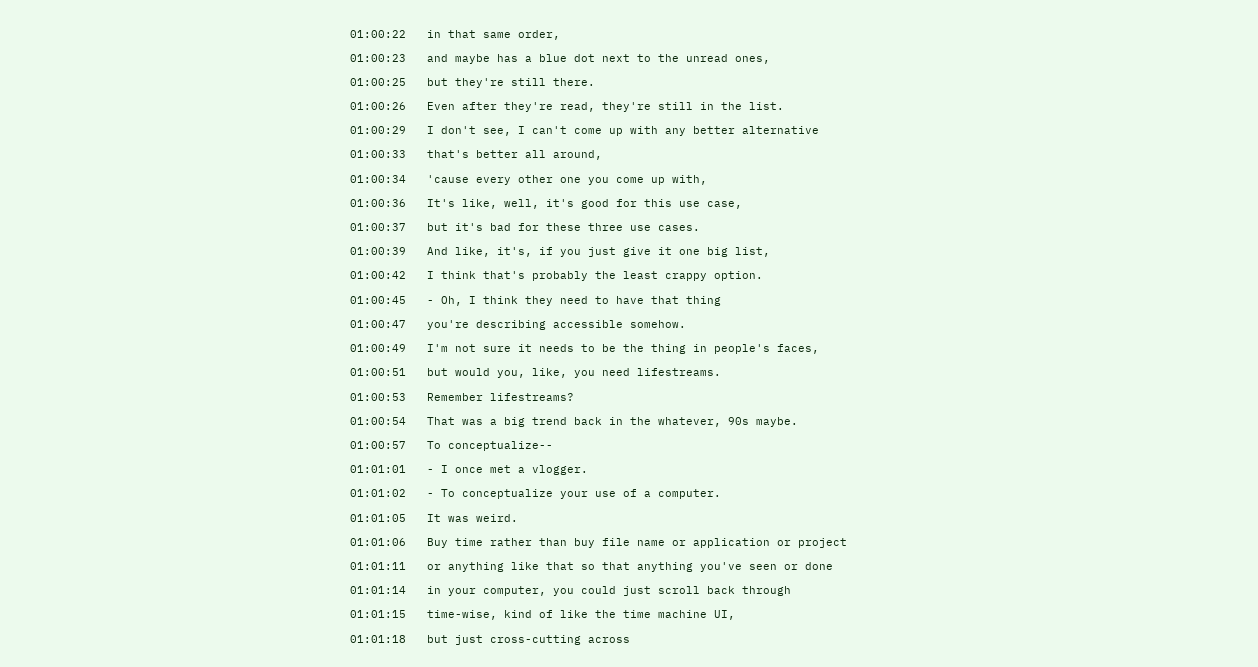01:00:22   in that same order,

01:00:23   and maybe has a blue dot next to the unread ones,

01:00:25   but they're still there.

01:00:26   Even after they're read, they're still in the list.

01:00:29   I don't see, I can't come up with any better alternative

01:00:33   that's better all around,

01:00:34   'cause every other one you come up with,

01:00:36   It's like, well, it's good for this use case,

01:00:37   but it's bad for these three use cases.

01:00:39   And like, it's, if you just give it one big list,

01:00:42   I think that's probably the least crappy option.

01:00:45   - Oh, I think they need to have that thing

01:00:47   you're describing accessible somehow.

01:00:49   I'm not sure it needs to be the thing in people's faces,

01:00:51   but would you, like, you need lifestreams.

01:00:53   Remember lifestreams?

01:00:54   That was a big trend back in the whatever, 90s maybe.

01:00:57   To conceptualize--

01:01:01   - I once met a vlogger.

01:01:02   - To conceptualize your use of a computer.

01:01:05   It was weird.

01:01:06   Buy time rather than buy file name or application or project

01:01:11   or anything like that so that anything you've seen or done

01:01:14   in your computer, you could just scroll back through

01:01:15   time-wise, kind of like the time machine UI,

01:01:18   but just cross-cutting across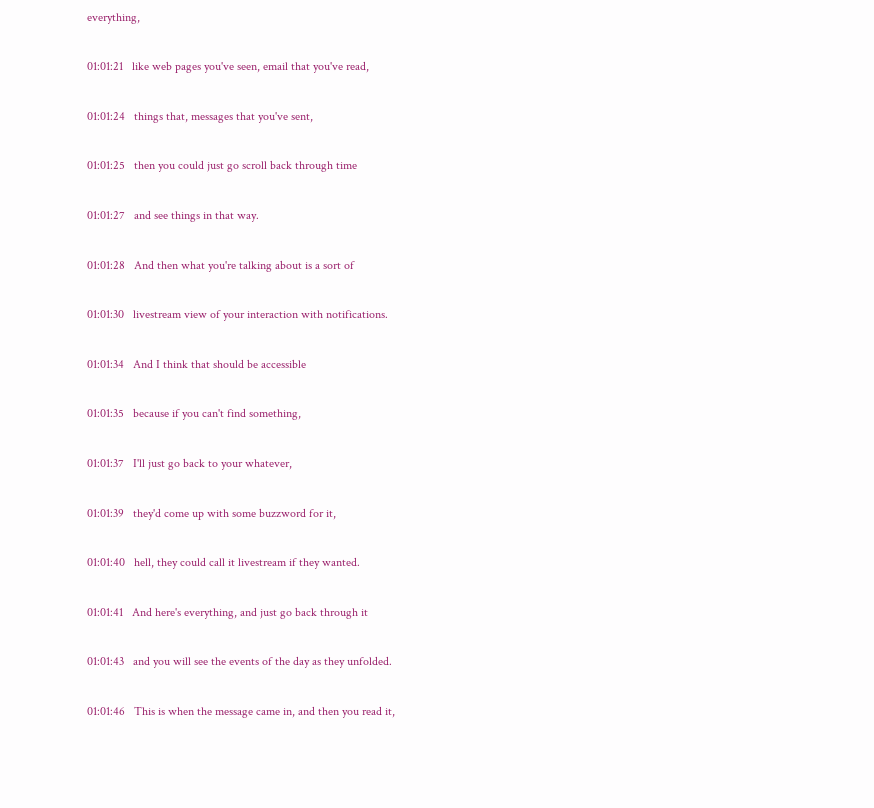everything,

01:01:21   like web pages you've seen, email that you've read,

01:01:24   things that, messages that you've sent,

01:01:25   then you could just go scroll back through time

01:01:27   and see things in that way.

01:01:28   And then what you're talking about is a sort of

01:01:30   livestream view of your interaction with notifications.

01:01:34   And I think that should be accessible

01:01:35   because if you can't find something,

01:01:37   I'll just go back to your whatever,

01:01:39   they'd come up with some buzzword for it,

01:01:40   hell, they could call it livestream if they wanted.

01:01:41   And here's everything, and just go back through it

01:01:43   and you will see the events of the day as they unfolded.

01:01:46   This is when the message came in, and then you read it,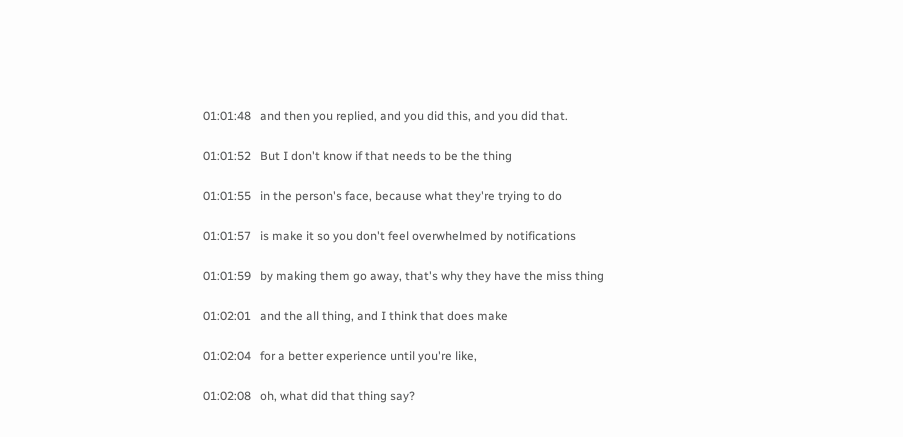01:01:48   and then you replied, and you did this, and you did that.

01:01:52   But I don't know if that needs to be the thing

01:01:55   in the person's face, because what they're trying to do

01:01:57   is make it so you don't feel overwhelmed by notifications

01:01:59   by making them go away, that's why they have the miss thing

01:02:01   and the all thing, and I think that does make

01:02:04   for a better experience until you're like,

01:02:08   oh, what did that thing say?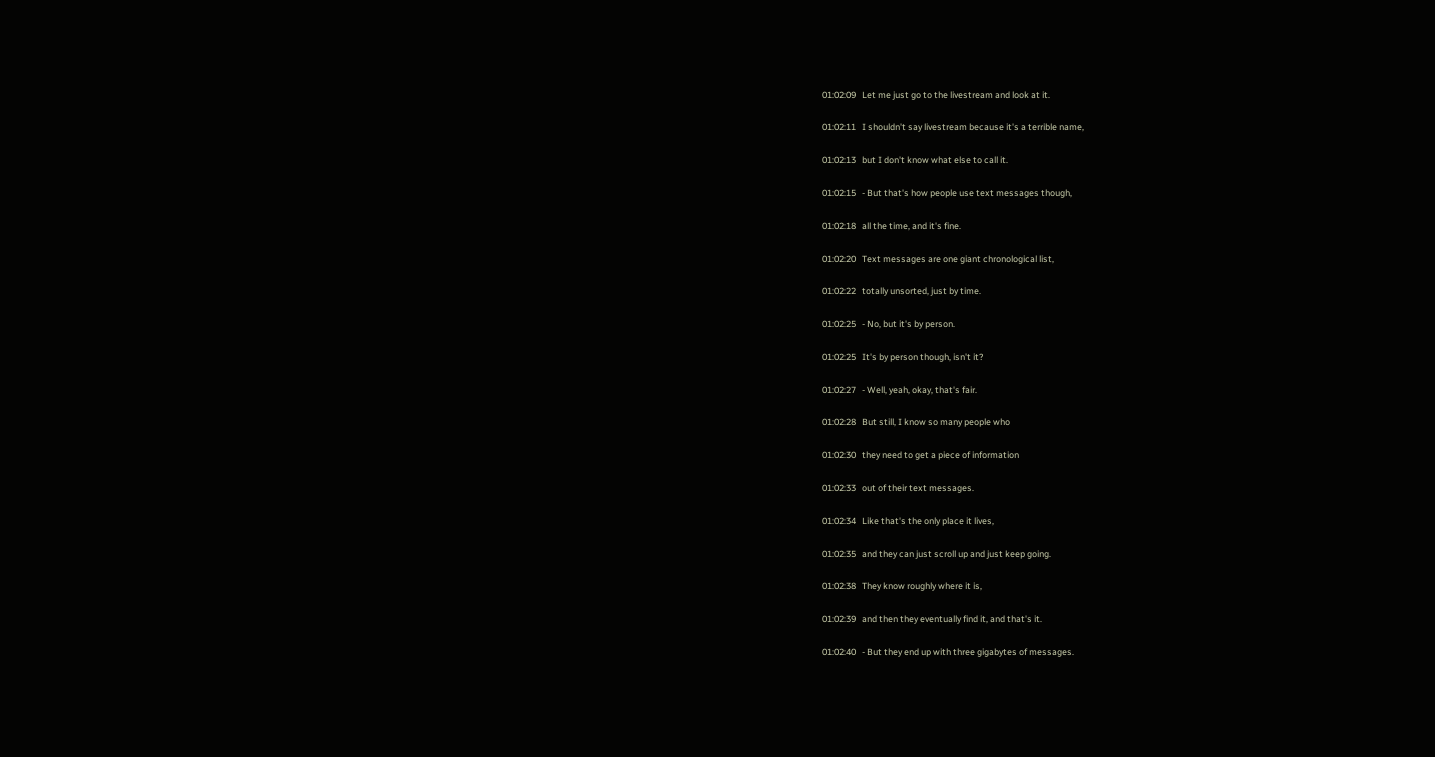01:02:09   Let me just go to the livestream and look at it.

01:02:11   I shouldn't say livestream because it's a terrible name,

01:02:13   but I don't know what else to call it.

01:02:15   - But that's how people use text messages though,

01:02:18   all the time, and it's fine.

01:02:20   Text messages are one giant chronological list,

01:02:22   totally unsorted, just by time.

01:02:25   - No, but it's by person.

01:02:25   It's by person though, isn't it?

01:02:27   - Well, yeah, okay, that's fair.

01:02:28   But still, I know so many people who

01:02:30   they need to get a piece of information

01:02:33   out of their text messages.

01:02:34   Like that's the only place it lives,

01:02:35   and they can just scroll up and just keep going.

01:02:38   They know roughly where it is,

01:02:39   and then they eventually find it, and that's it.

01:02:40   - But they end up with three gigabytes of messages.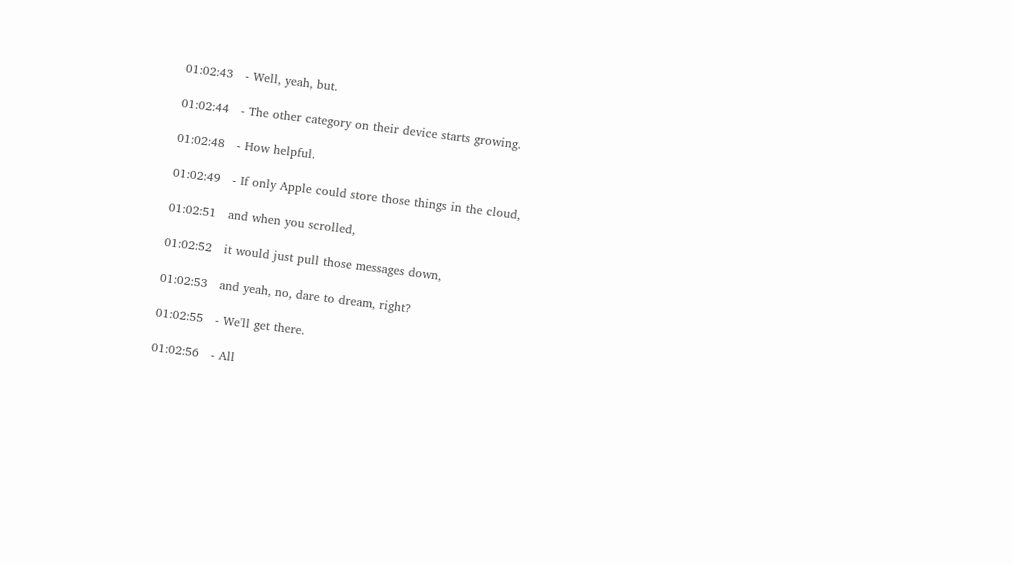01:02:43   - Well, yeah, but.

01:02:44   - The other category on their device starts growing.

01:02:48   - How helpful.

01:02:49   - If only Apple could store those things in the cloud,

01:02:51   and when you scrolled,

01:02:52   it would just pull those messages down,

01:02:53   and yeah, no, dare to dream, right?

01:02:55   - We'll get there.

01:02:56   - All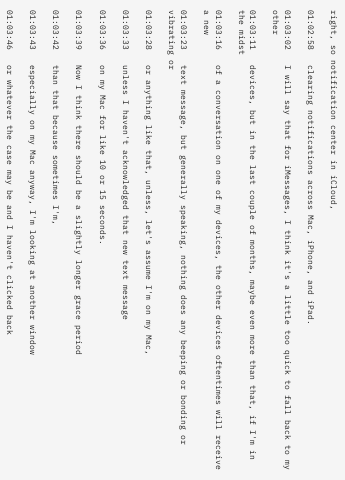right, so notification center in iCloud,

01:02:58   clearing notifications across Mac, iPhone, and iPad.

01:03:02   I will say that for iMessages, I think it's a little too quick to fall back to my other

01:03:11   devices, but in the last couple of months, maybe even more than that, if I'm in the midst

01:03:16   of a conversation on one of my devices, the other devices oftentimes will receive a new

01:03:23   text message, but generally speaking, nothing does any beeping or bonding or vibrating or

01:03:28   or anything like that, unless, let's assume I'm on my Mac,

01:03:33   unless I haven't acknowledged that new text message

01:03:36   on my Mac for like 10 or 15 seconds.

01:03:39   Now I think there should be a slightly longer grace period

01:03:42   than that because sometimes I'm,

01:03:43   especially on my Mac anyway, I'm looking at another window

01:03:46   or whatever the case may be and I haven't clicked back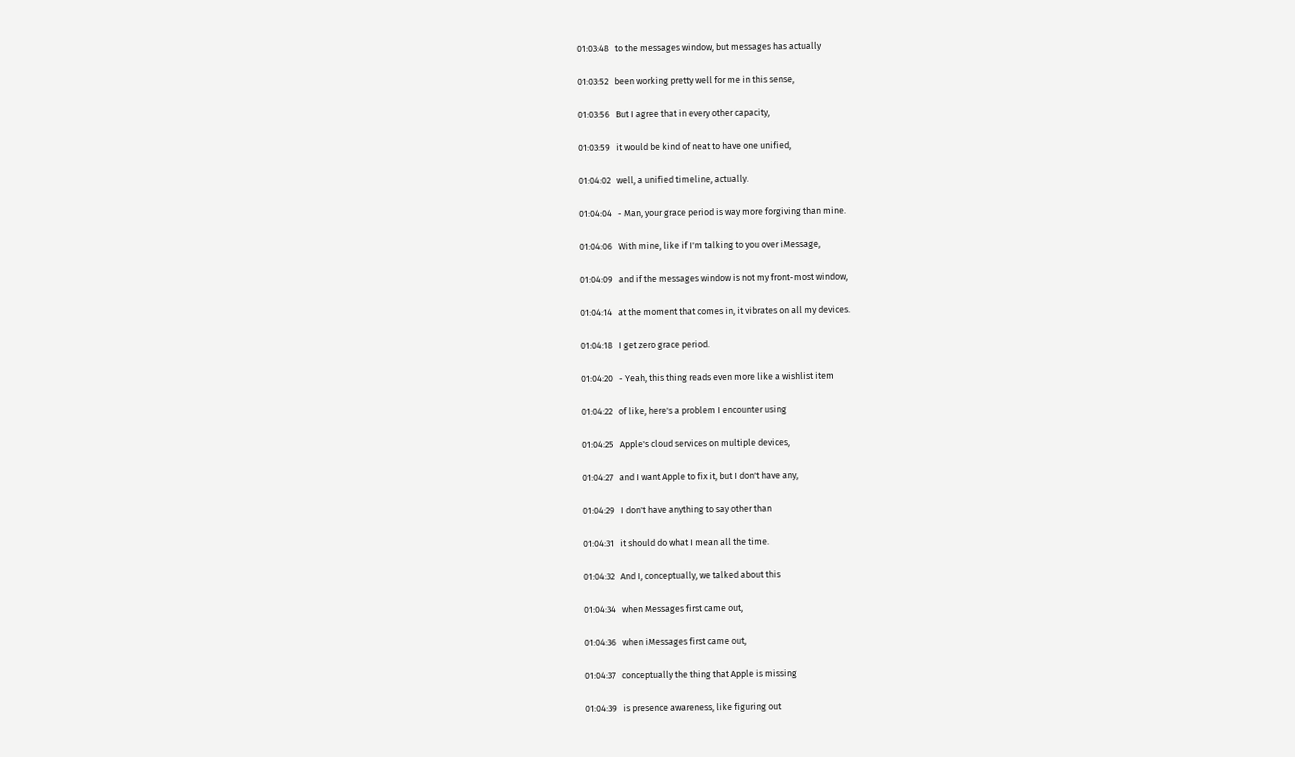01:03:48   to the messages window, but messages has actually

01:03:52   been working pretty well for me in this sense,

01:03:56   But I agree that in every other capacity,

01:03:59   it would be kind of neat to have one unified,

01:04:02   well, a unified timeline, actually.

01:04:04   - Man, your grace period is way more forgiving than mine.

01:04:06   With mine, like if I'm talking to you over iMessage,

01:04:09   and if the messages window is not my front-most window,

01:04:14   at the moment that comes in, it vibrates on all my devices.

01:04:18   I get zero grace period.

01:04:20   - Yeah, this thing reads even more like a wishlist item

01:04:22   of like, here's a problem I encounter using

01:04:25   Apple's cloud services on multiple devices,

01:04:27   and I want Apple to fix it, but I don't have any,

01:04:29   I don't have anything to say other than

01:04:31   it should do what I mean all the time.

01:04:32   And I, conceptually, we talked about this

01:04:34   when Messages first came out,

01:04:36   when iMessages first came out,

01:04:37   conceptually the thing that Apple is missing

01:04:39   is presence awareness, like figuring out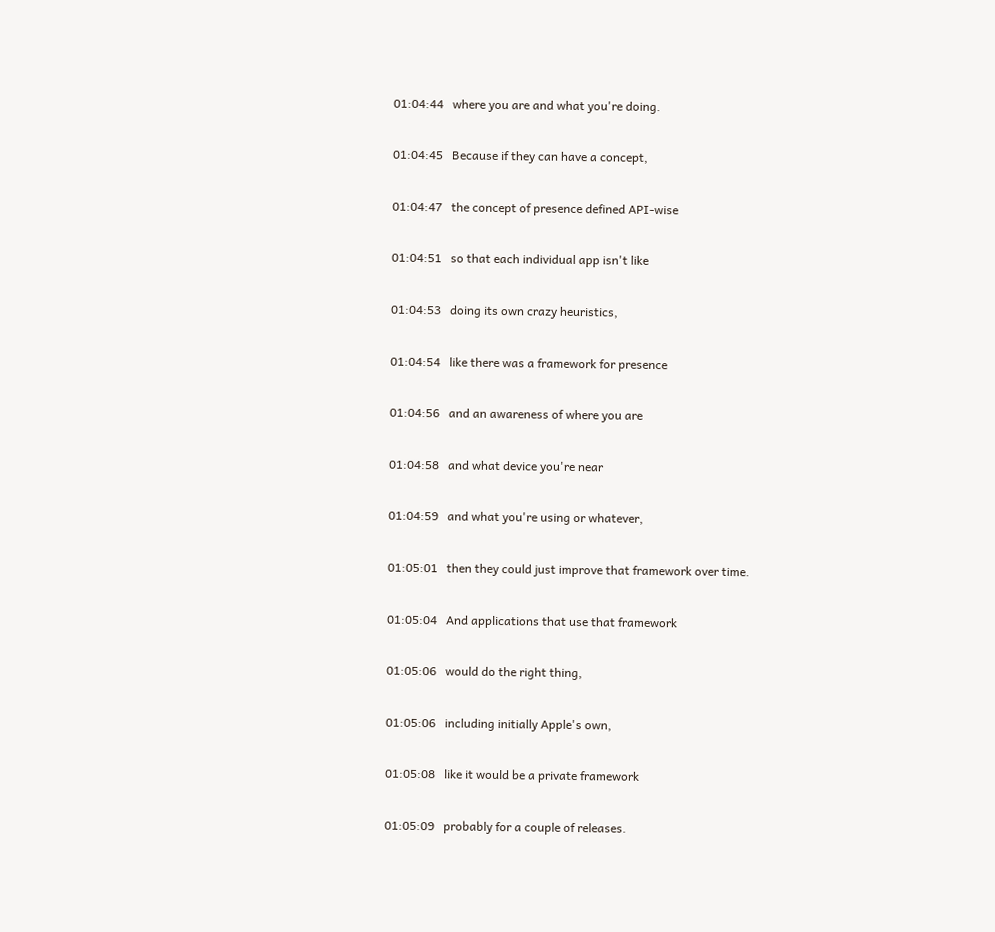01:04:44   where you are and what you're doing.

01:04:45   Because if they can have a concept,

01:04:47   the concept of presence defined API-wise

01:04:51   so that each individual app isn't like

01:04:53   doing its own crazy heuristics,

01:04:54   like there was a framework for presence

01:04:56   and an awareness of where you are

01:04:58   and what device you're near

01:04:59   and what you're using or whatever,

01:05:01   then they could just improve that framework over time.

01:05:04   And applications that use that framework

01:05:06   would do the right thing,

01:05:06   including initially Apple's own,

01:05:08   like it would be a private framework

01:05:09   probably for a couple of releases.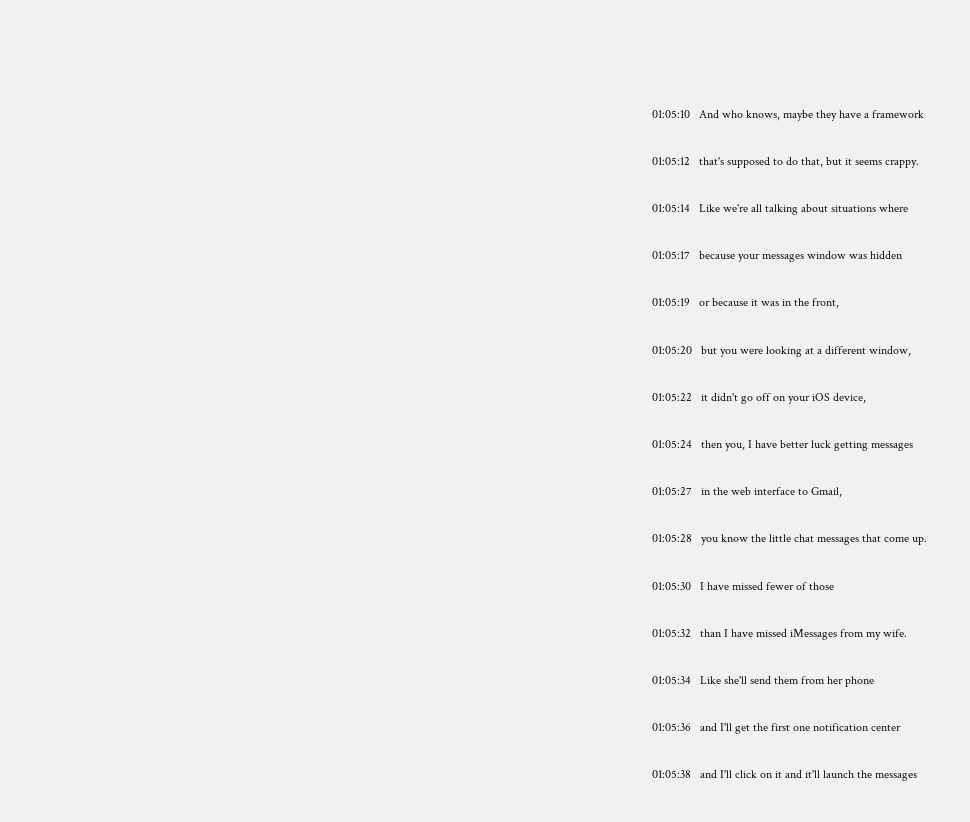01:05:10   And who knows, maybe they have a framework

01:05:12   that's supposed to do that, but it seems crappy.

01:05:14   Like we're all talking about situations where

01:05:17   because your messages window was hidden

01:05:19   or because it was in the front,

01:05:20   but you were looking at a different window,

01:05:22   it didn't go off on your iOS device,

01:05:24   then you, I have better luck getting messages

01:05:27   in the web interface to Gmail,

01:05:28   you know the little chat messages that come up.

01:05:30   I have missed fewer of those

01:05:32   than I have missed iMessages from my wife.

01:05:34   Like she'll send them from her phone

01:05:36   and I'll get the first one notification center

01:05:38   and I'll click on it and it'll launch the messages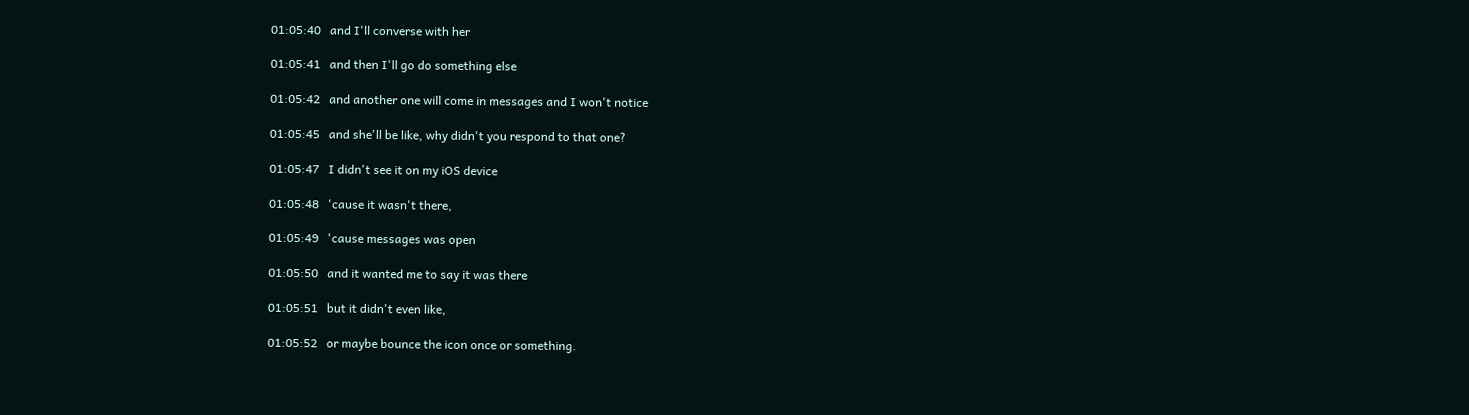01:05:40   and I'll converse with her

01:05:41   and then I'll go do something else

01:05:42   and another one will come in messages and I won't notice

01:05:45   and she'll be like, why didn't you respond to that one?

01:05:47   I didn't see it on my iOS device

01:05:48   'cause it wasn't there,

01:05:49   'cause messages was open

01:05:50   and it wanted me to say it was there

01:05:51   but it didn't even like,

01:05:52   or maybe bounce the icon once or something.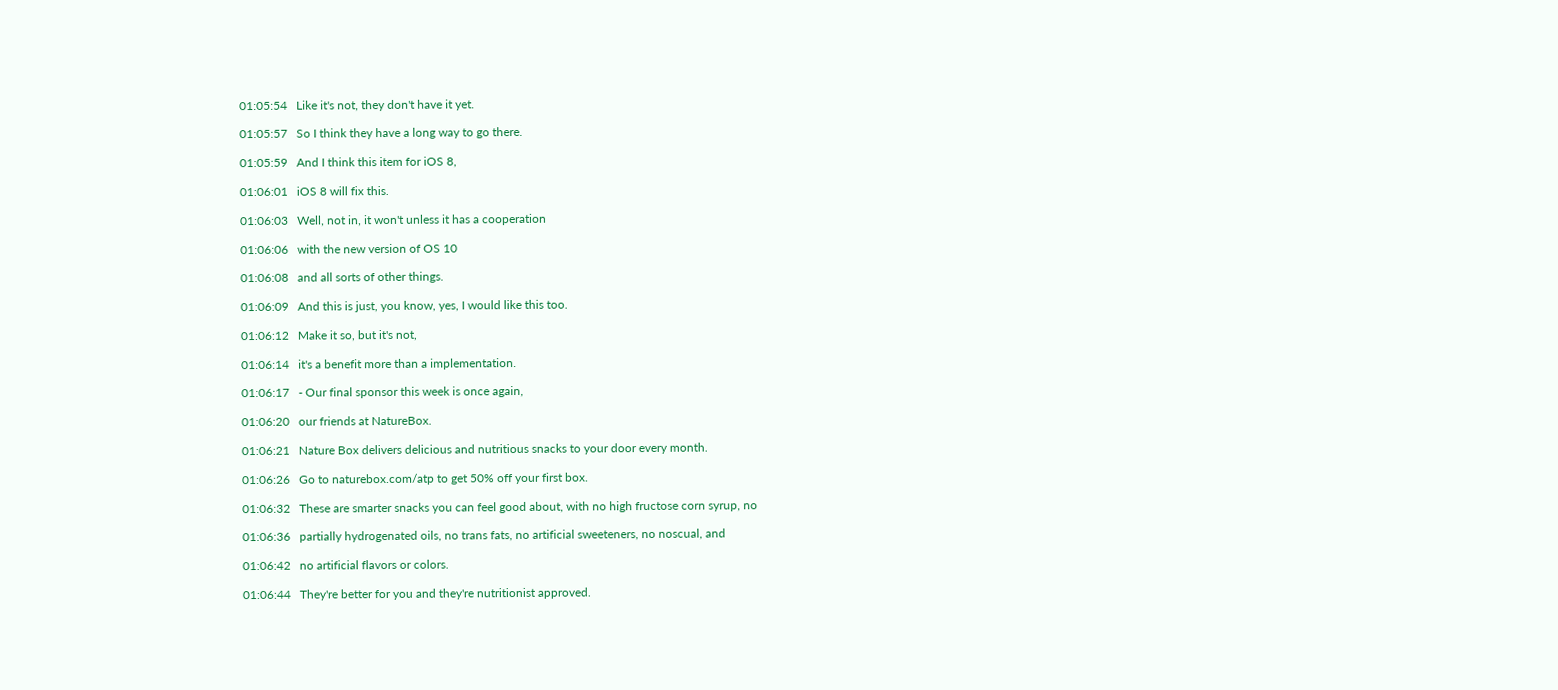01:05:54   Like it's not, they don't have it yet.

01:05:57   So I think they have a long way to go there.

01:05:59   And I think this item for iOS 8,

01:06:01   iOS 8 will fix this.

01:06:03   Well, not in, it won't unless it has a cooperation

01:06:06   with the new version of OS 10

01:06:08   and all sorts of other things.

01:06:09   And this is just, you know, yes, I would like this too.

01:06:12   Make it so, but it's not,

01:06:14   it's a benefit more than a implementation.

01:06:17   - Our final sponsor this week is once again,

01:06:20   our friends at NatureBox.

01:06:21   Nature Box delivers delicious and nutritious snacks to your door every month.

01:06:26   Go to naturebox.com/atp to get 50% off your first box.

01:06:32   These are smarter snacks you can feel good about, with no high fructose corn syrup, no

01:06:36   partially hydrogenated oils, no trans fats, no artificial sweeteners, no noscual, and

01:06:42   no artificial flavors or colors.

01:06:44   They're better for you and they're nutritionist approved.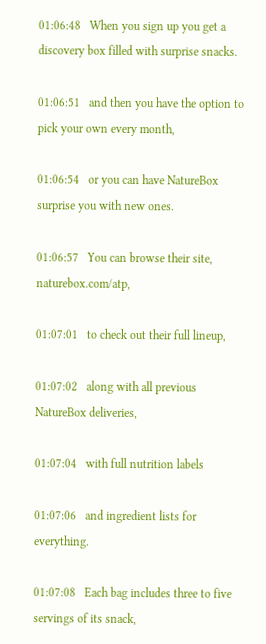01:06:48   When you sign up you get a discovery box filled with surprise snacks.

01:06:51   and then you have the option to pick your own every month,

01:06:54   or you can have NatureBox surprise you with new ones.

01:06:57   You can browse their site, naturebox.com/atp,

01:07:01   to check out their full lineup,

01:07:02   along with all previous NatureBox deliveries,

01:07:04   with full nutrition labels

01:07:06   and ingredient lists for everything.

01:07:08   Each bag includes three to five servings of its snack,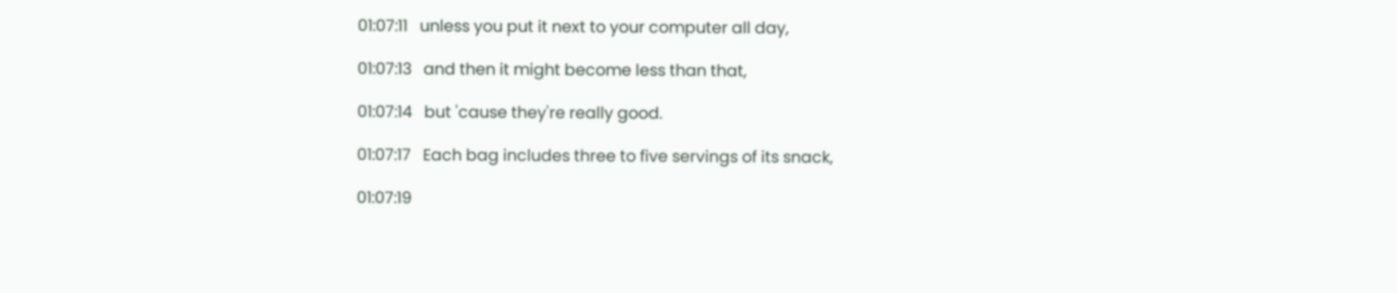01:07:11   unless you put it next to your computer all day,

01:07:13   and then it might become less than that,

01:07:14   but 'cause they're really good.

01:07:17   Each bag includes three to five servings of its snack,

01:07:19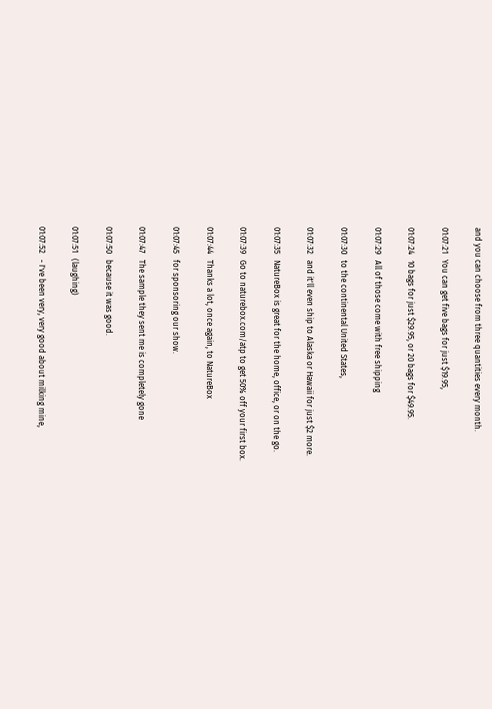and you can choose from three quantities every month.

01:07:21   You can get five bags for just $19.95,

01:07:24   10 bags for just $29.95, or 20 bags for $49.95.

01:07:29   All of those come with free shipping

01:07:30   to the continental United States,

01:07:32   and it'll even ship to Alaska or Hawaii for just $2 more.

01:07:35   NatureBox is great for the home, office, or on the go.

01:07:39   Go to naturebox.com/atp to get 50% off your first box.

01:07:44   Thanks a lot, once again, to NatureBox

01:07:45   for sponsoring our show.

01:07:47   The sample they sent me is completely gone

01:07:50   because it was good.

01:07:51   (laughing)

01:07:52   - I've been very, very good about milking mine,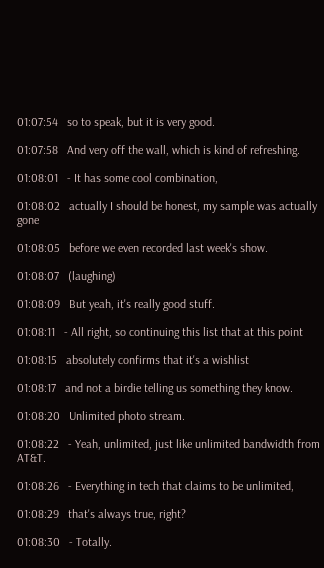01:07:54   so to speak, but it is very good.

01:07:58   And very off the wall, which is kind of refreshing.

01:08:01   - It has some cool combination,

01:08:02   actually I should be honest, my sample was actually gone

01:08:05   before we even recorded last week's show.

01:08:07   (laughing)

01:08:09   But yeah, it's really good stuff.

01:08:11   - All right, so continuing this list that at this point

01:08:15   absolutely confirms that it's a wishlist

01:08:17   and not a birdie telling us something they know.

01:08:20   Unlimited photo stream.

01:08:22   - Yeah, unlimited, just like unlimited bandwidth from AT&T.

01:08:26   - Everything in tech that claims to be unlimited,

01:08:29   that's always true, right?

01:08:30   - Totally.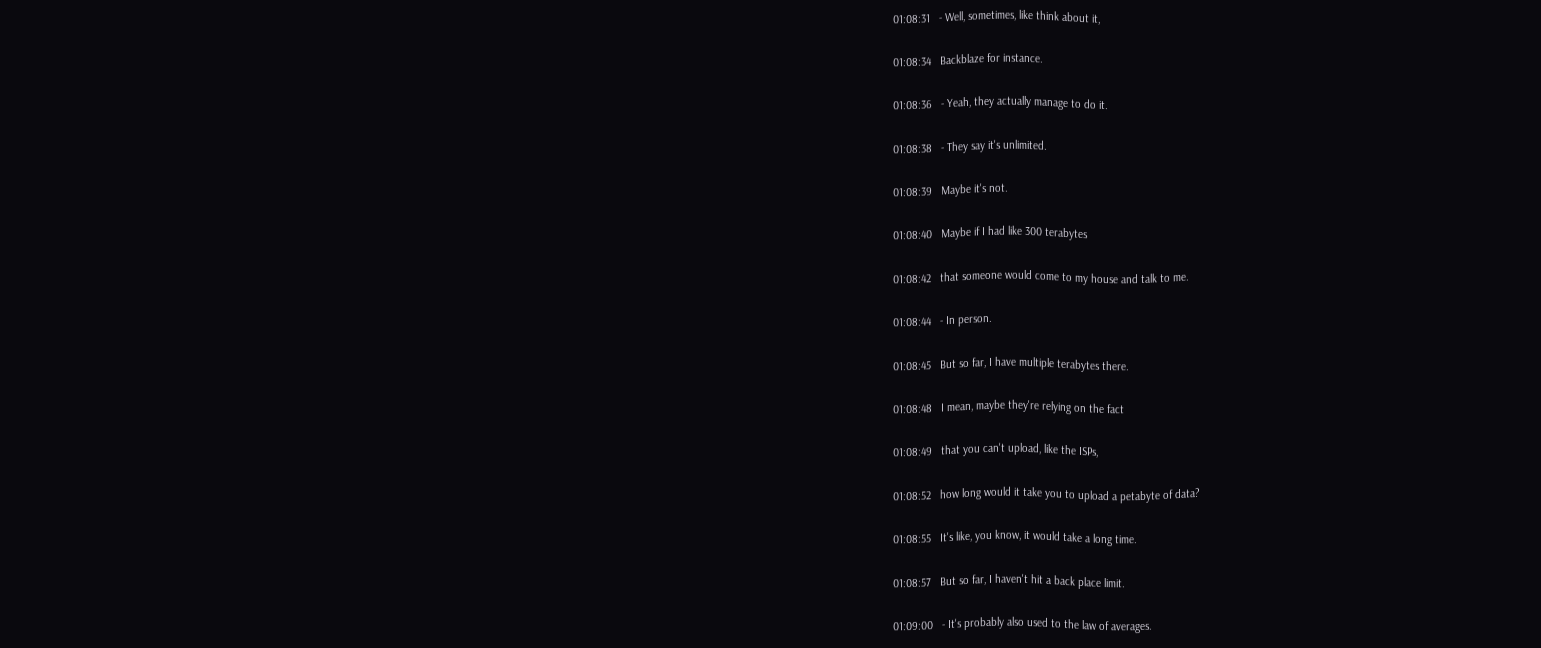01:08:31   - Well, sometimes, like think about it,

01:08:34   Backblaze for instance.

01:08:36   - Yeah, they actually manage to do it.

01:08:38   - They say it's unlimited.

01:08:39   Maybe it's not.

01:08:40   Maybe if I had like 300 terabytes

01:08:42   that someone would come to my house and talk to me.

01:08:44   - In person.

01:08:45   But so far, I have multiple terabytes there.

01:08:48   I mean, maybe they're relying on the fact

01:08:49   that you can't upload, like the ISPs,

01:08:52   how long would it take you to upload a petabyte of data?

01:08:55   It's like, you know, it would take a long time.

01:08:57   But so far, I haven't hit a back place limit.

01:09:00   - It's probably also used to the law of averages.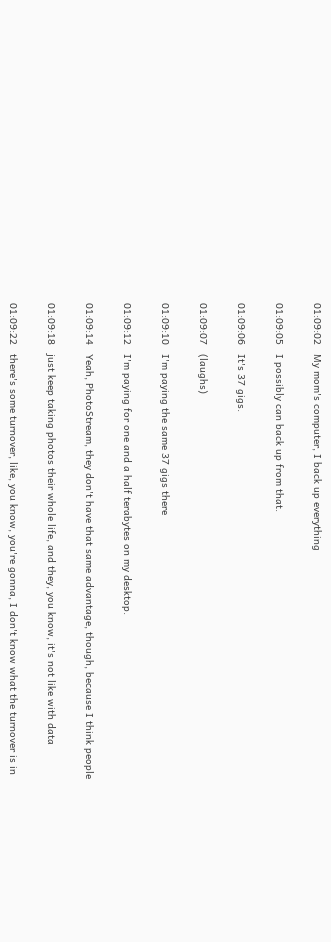01:09:02   My mom's computer, I back up everything

01:09:05   I possibly can back up from that.

01:09:06   It's 37 gigs.

01:09:07   (laughs)

01:09:10   I'm paying the same 37 gigs there

01:09:12   I'm paying for one and a half terabytes on my desktop.

01:09:14   Yeah, PhotoStream, they don't have that same advantage, though, because I think people

01:09:18   just keep taking photos their whole life, and they, you know, it's not like with data

01:09:22   there's some turnover, like, you know, you're gonna, I don't know what the turnover is in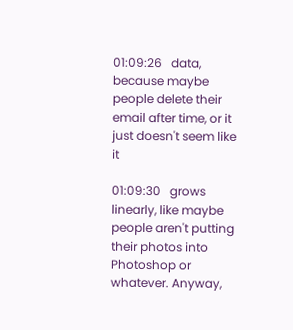01:09:26   data, because maybe people delete their email after time, or it just doesn't seem like it

01:09:30   grows linearly, like maybe people aren't putting their photos into Photoshop or whatever. Anyway,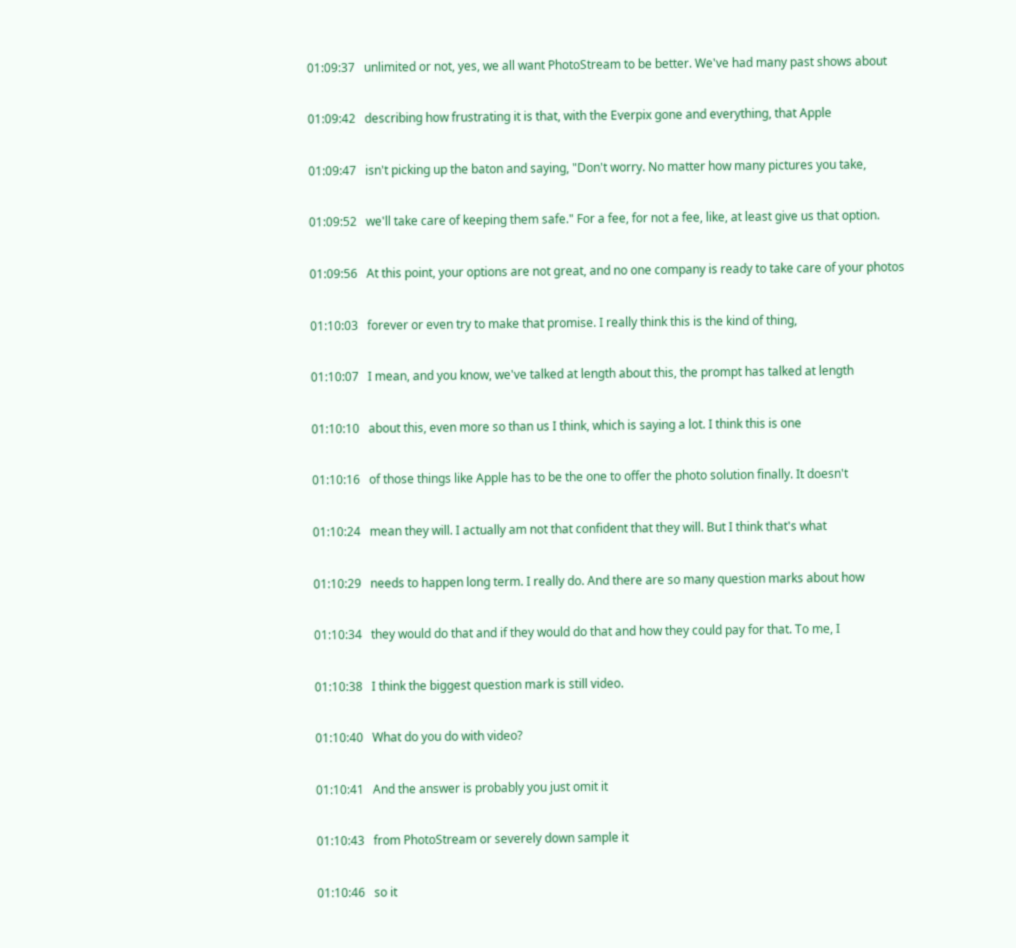01:09:37   unlimited or not, yes, we all want PhotoStream to be better. We've had many past shows about

01:09:42   describing how frustrating it is that, with the Everpix gone and everything, that Apple

01:09:47   isn't picking up the baton and saying, "Don't worry. No matter how many pictures you take,

01:09:52   we'll take care of keeping them safe." For a fee, for not a fee, like, at least give us that option.

01:09:56   At this point, your options are not great, and no one company is ready to take care of your photos

01:10:03   forever or even try to make that promise. I really think this is the kind of thing,

01:10:07   I mean, and you know, we've talked at length about this, the prompt has talked at length

01:10:10   about this, even more so than us I think, which is saying a lot. I think this is one

01:10:16   of those things like Apple has to be the one to offer the photo solution finally. It doesn't

01:10:24   mean they will. I actually am not that confident that they will. But I think that's what

01:10:29   needs to happen long term. I really do. And there are so many question marks about how

01:10:34   they would do that and if they would do that and how they could pay for that. To me, I

01:10:38   I think the biggest question mark is still video.

01:10:40   What do you do with video?

01:10:41   And the answer is probably you just omit it

01:10:43   from PhotoStream or severely down sample it

01:10:46   so it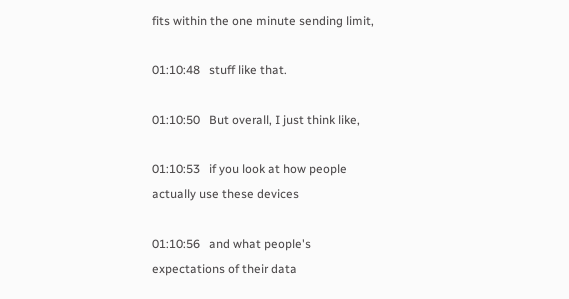fits within the one minute sending limit,

01:10:48   stuff like that.

01:10:50   But overall, I just think like,

01:10:53   if you look at how people actually use these devices

01:10:56   and what people's expectations of their data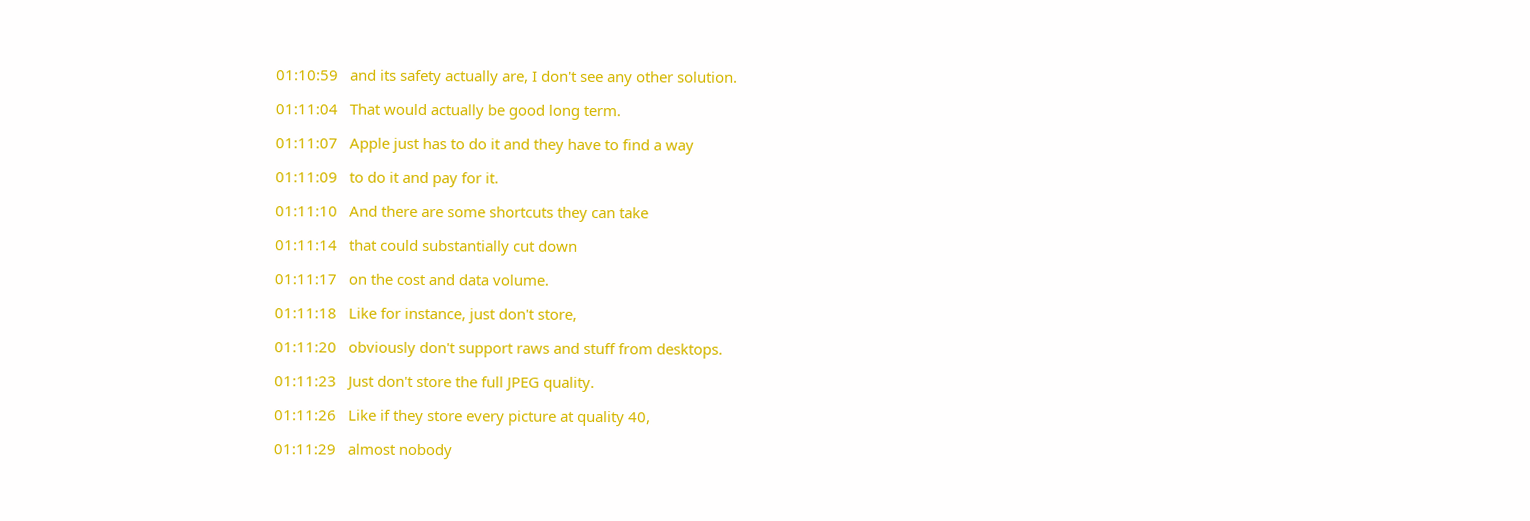01:10:59   and its safety actually are, I don't see any other solution.

01:11:04   That would actually be good long term.

01:11:07   Apple just has to do it and they have to find a way

01:11:09   to do it and pay for it.

01:11:10   And there are some shortcuts they can take

01:11:14   that could substantially cut down

01:11:17   on the cost and data volume.

01:11:18   Like for instance, just don't store,

01:11:20   obviously don't support raws and stuff from desktops.

01:11:23   Just don't store the full JPEG quality.

01:11:26   Like if they store every picture at quality 40,

01:11:29   almost nobody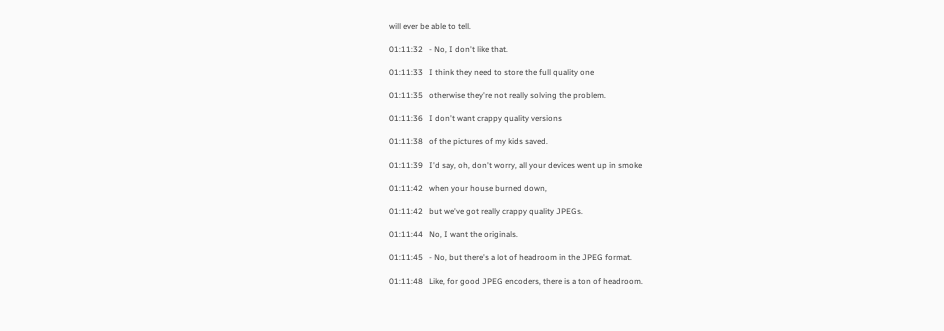will ever be able to tell.

01:11:32   - No, I don't like that.

01:11:33   I think they need to store the full quality one

01:11:35   otherwise they're not really solving the problem.

01:11:36   I don't want crappy quality versions

01:11:38   of the pictures of my kids saved.

01:11:39   I'd say, oh, don't worry, all your devices went up in smoke

01:11:42   when your house burned down,

01:11:42   but we've got really crappy quality JPEGs.

01:11:44   No, I want the originals.

01:11:45   - No, but there's a lot of headroom in the JPEG format.

01:11:48   Like, for good JPEG encoders, there is a ton of headroom.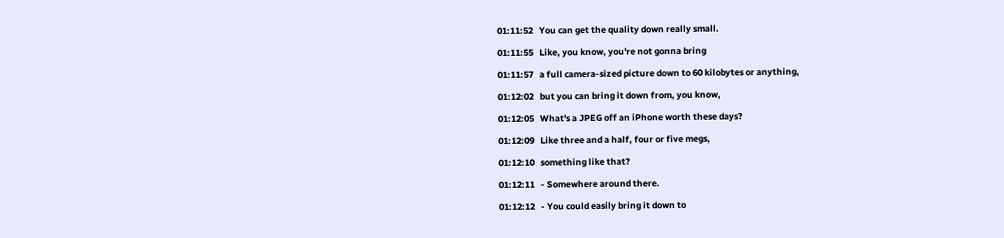01:11:52   You can get the quality down really small.

01:11:55   Like, you know, you're not gonna bring

01:11:57   a full camera-sized picture down to 60 kilobytes or anything,

01:12:02   but you can bring it down from, you know,

01:12:05   What's a JPEG off an iPhone worth these days?

01:12:09   Like three and a half, four or five megs,

01:12:10   something like that?

01:12:11   - Somewhere around there.

01:12:12   - You could easily bring it down to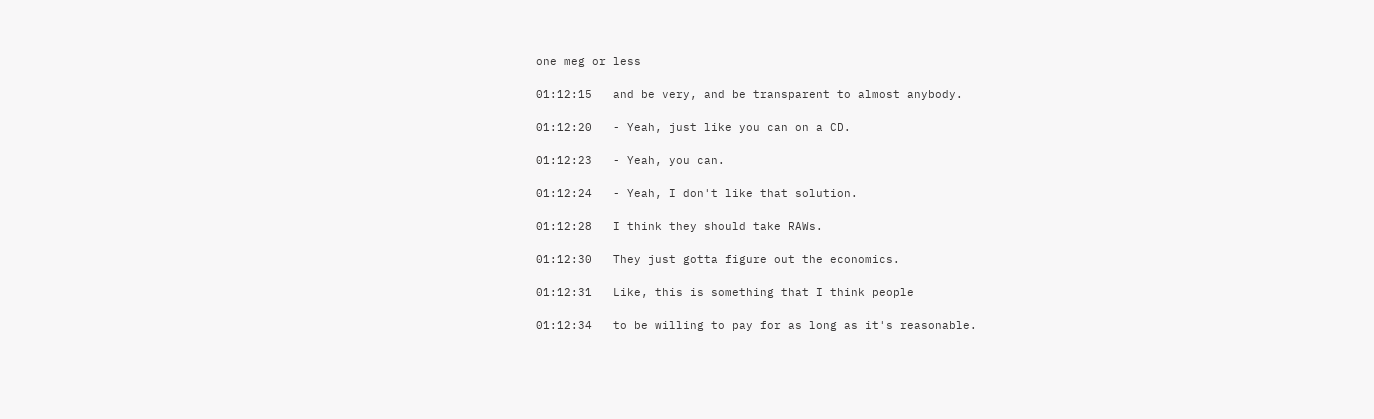one meg or less

01:12:15   and be very, and be transparent to almost anybody.

01:12:20   - Yeah, just like you can on a CD.

01:12:23   - Yeah, you can.

01:12:24   - Yeah, I don't like that solution.

01:12:28   I think they should take RAWs.

01:12:30   They just gotta figure out the economics.

01:12:31   Like, this is something that I think people

01:12:34   to be willing to pay for as long as it's reasonable.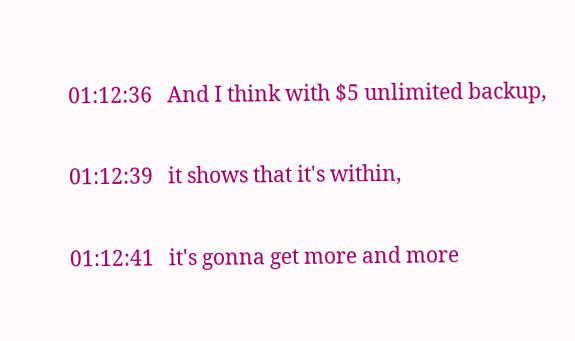01:12:36   And I think with $5 unlimited backup,

01:12:39   it shows that it's within,

01:12:41   it's gonna get more and more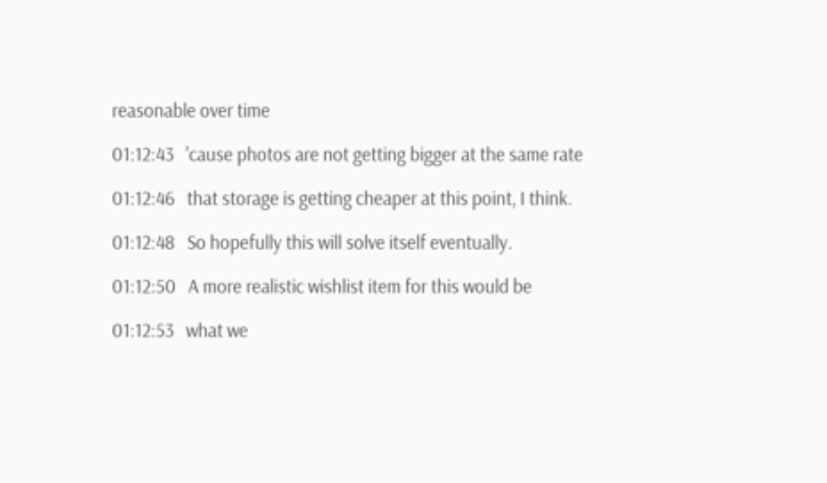reasonable over time

01:12:43   'cause photos are not getting bigger at the same rate

01:12:46   that storage is getting cheaper at this point, I think.

01:12:48   So hopefully this will solve itself eventually.

01:12:50   A more realistic wishlist item for this would be

01:12:53   what we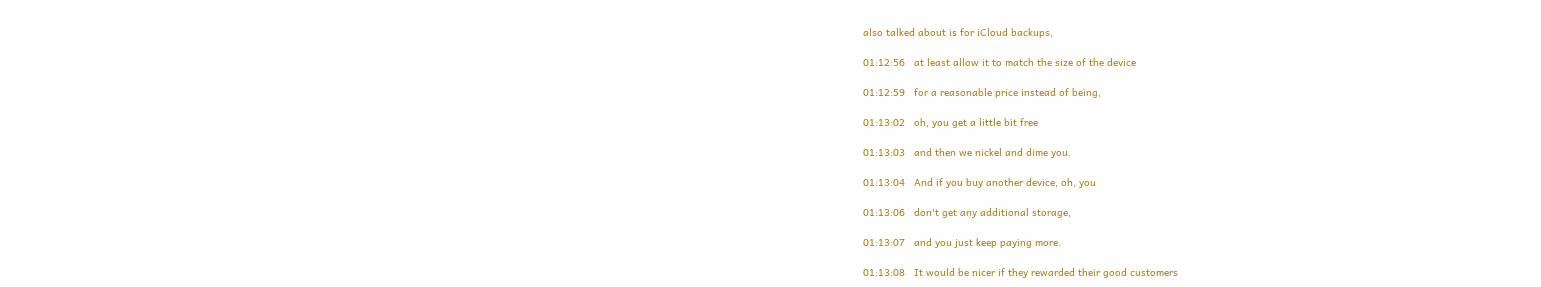also talked about is for iCloud backups,

01:12:56   at least allow it to match the size of the device

01:12:59   for a reasonable price instead of being,

01:13:02   oh, you get a little bit free

01:13:03   and then we nickel and dime you.

01:13:04   And if you buy another device, oh, you

01:13:06   don't get any additional storage,

01:13:07   and you just keep paying more.

01:13:08   It would be nicer if they rewarded their good customers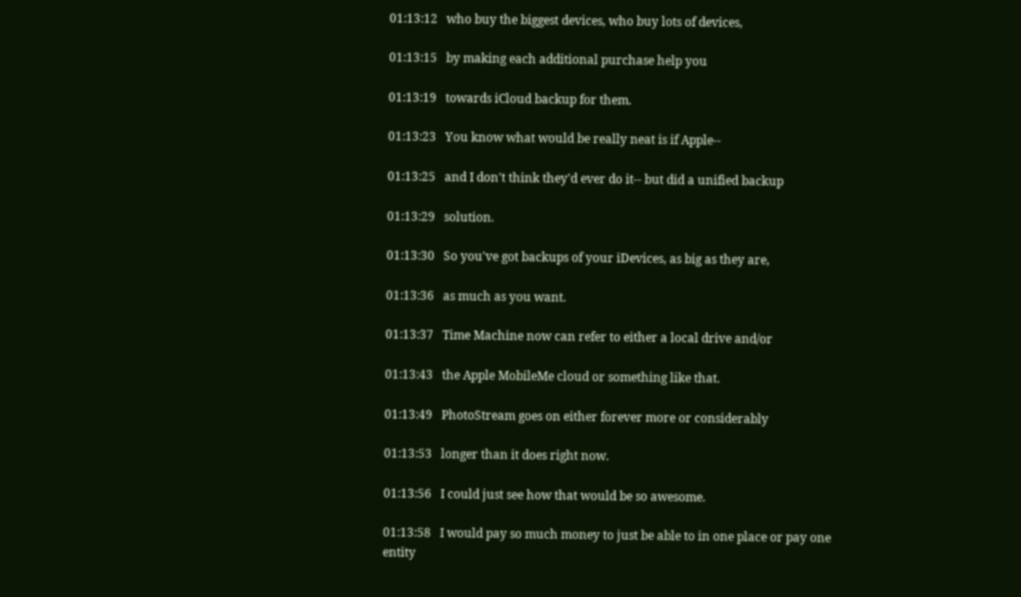01:13:12   who buy the biggest devices, who buy lots of devices,

01:13:15   by making each additional purchase help you

01:13:19   towards iCloud backup for them.

01:13:23   You know what would be really neat is if Apple--

01:13:25   and I don't think they'd ever do it-- but did a unified backup

01:13:29   solution.

01:13:30   So you've got backups of your iDevices, as big as they are,

01:13:36   as much as you want.

01:13:37   Time Machine now can refer to either a local drive and/or

01:13:43   the Apple MobileMe cloud or something like that.

01:13:49   PhotoStream goes on either forever more or considerably

01:13:53   longer than it does right now.

01:13:56   I could just see how that would be so awesome.

01:13:58   I would pay so much money to just be able to in one place or pay one entity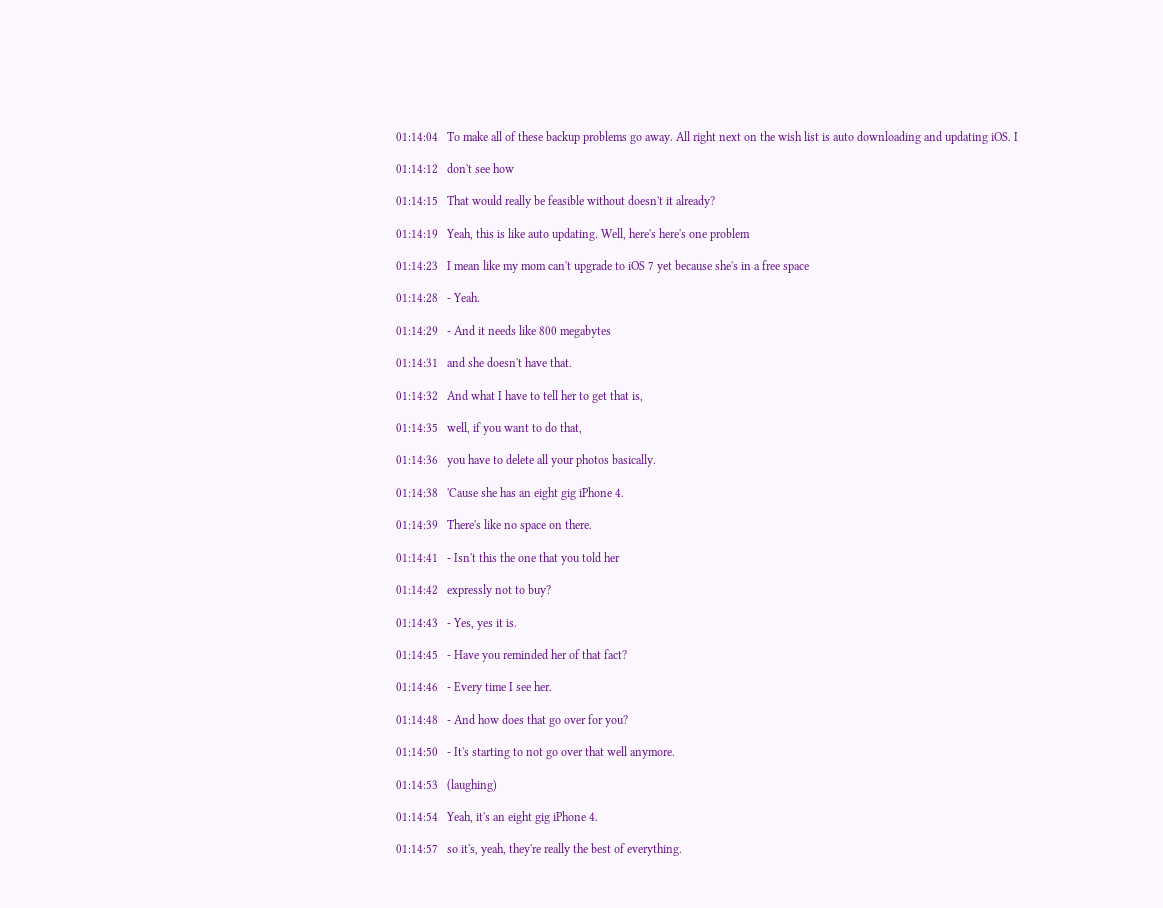01:14:04   To make all of these backup problems go away. All right next on the wish list is auto downloading and updating iOS. I

01:14:12   don't see how

01:14:15   That would really be feasible without doesn't it already?

01:14:19   Yeah, this is like auto updating. Well, here's here's one problem

01:14:23   I mean like my mom can't upgrade to iOS 7 yet because she's in a free space

01:14:28   - Yeah.

01:14:29   - And it needs like 800 megabytes

01:14:31   and she doesn't have that.

01:14:32   And what I have to tell her to get that is,

01:14:35   well, if you want to do that,

01:14:36   you have to delete all your photos basically.

01:14:38   'Cause she has an eight gig iPhone 4.

01:14:39   There's like no space on there.

01:14:41   - Isn't this the one that you told her

01:14:42   expressly not to buy?

01:14:43   - Yes, yes it is.

01:14:45   - Have you reminded her of that fact?

01:14:46   - Every time I see her.

01:14:48   - And how does that go over for you?

01:14:50   - It's starting to not go over that well anymore.

01:14:53   (laughing)

01:14:54   Yeah, it's an eight gig iPhone 4.

01:14:57   so it's, yeah, they're really the best of everything.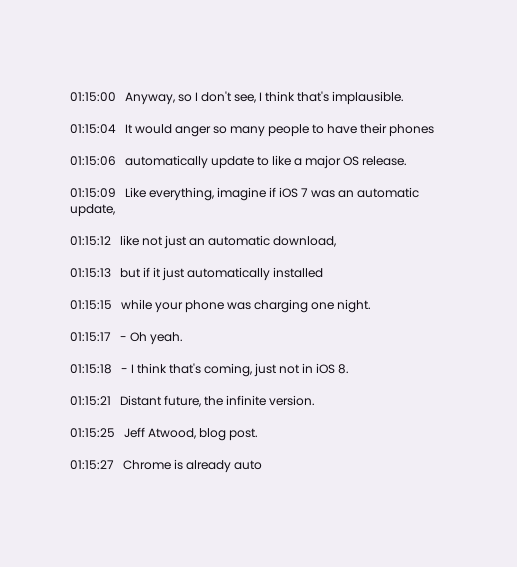01:15:00   Anyway, so I don't see, I think that's implausible.

01:15:04   It would anger so many people to have their phones

01:15:06   automatically update to like a major OS release.

01:15:09   Like everything, imagine if iOS 7 was an automatic update,

01:15:12   like not just an automatic download,

01:15:13   but if it just automatically installed

01:15:15   while your phone was charging one night.

01:15:17   - Oh yeah.

01:15:18   - I think that's coming, just not in iOS 8.

01:15:21   Distant future, the infinite version.

01:15:25   Jeff Atwood, blog post.

01:15:27   Chrome is already auto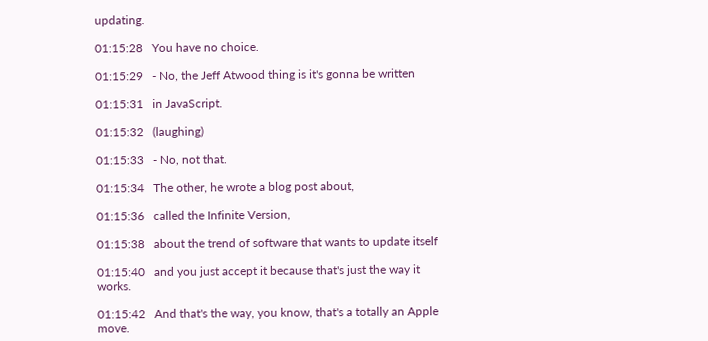updating.

01:15:28   You have no choice.

01:15:29   - No, the Jeff Atwood thing is it's gonna be written

01:15:31   in JavaScript.

01:15:32   (laughing)

01:15:33   - No, not that.

01:15:34   The other, he wrote a blog post about,

01:15:36   called the Infinite Version,

01:15:38   about the trend of software that wants to update itself

01:15:40   and you just accept it because that's just the way it works.

01:15:42   And that's the way, you know, that's a totally an Apple move.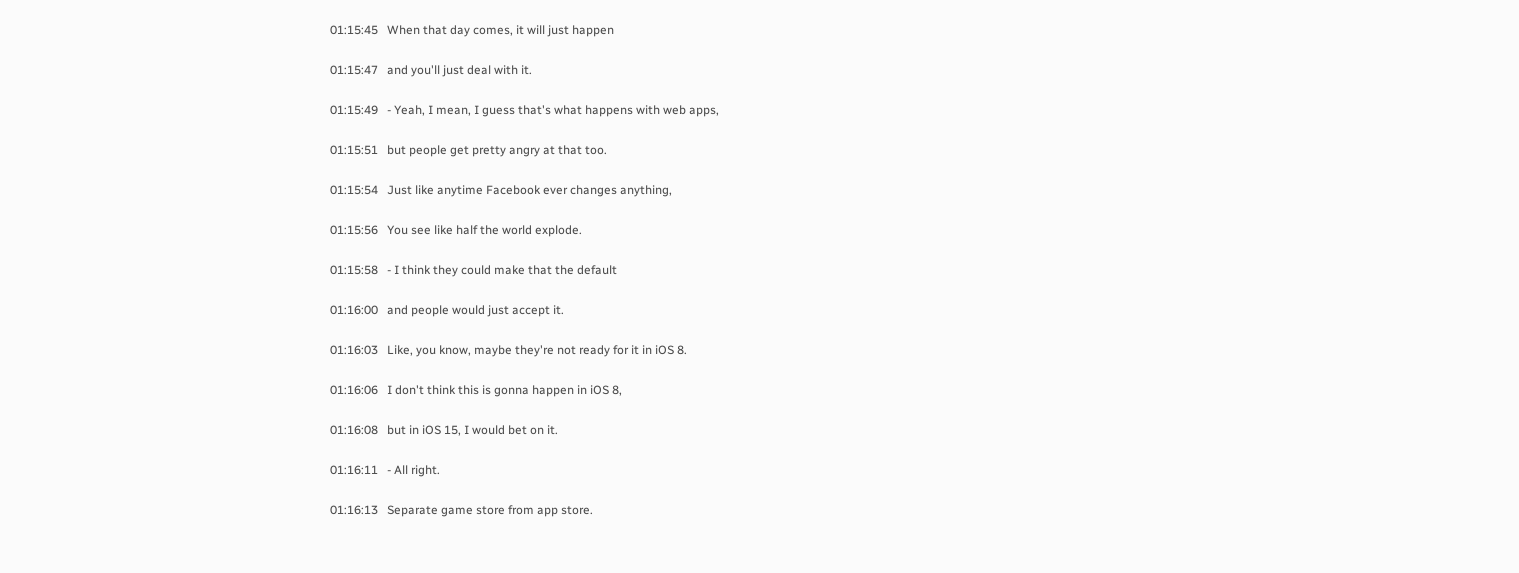01:15:45   When that day comes, it will just happen

01:15:47   and you'll just deal with it.

01:15:49   - Yeah, I mean, I guess that's what happens with web apps,

01:15:51   but people get pretty angry at that too.

01:15:54   Just like anytime Facebook ever changes anything,

01:15:56   You see like half the world explode.

01:15:58   - I think they could make that the default

01:16:00   and people would just accept it.

01:16:03   Like, you know, maybe they're not ready for it in iOS 8.

01:16:06   I don't think this is gonna happen in iOS 8,

01:16:08   but in iOS 15, I would bet on it.

01:16:11   - All right.

01:16:13   Separate game store from app store.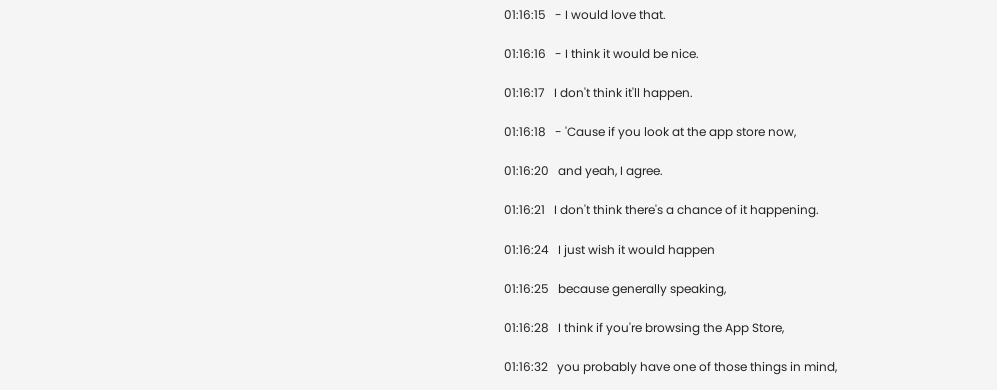01:16:15   - I would love that.

01:16:16   - I think it would be nice.

01:16:17   I don't think it'll happen.

01:16:18   - 'Cause if you look at the app store now,

01:16:20   and yeah, I agree.

01:16:21   I don't think there's a chance of it happening.

01:16:24   I just wish it would happen

01:16:25   because generally speaking,

01:16:28   I think if you're browsing the App Store,

01:16:32   you probably have one of those things in mind,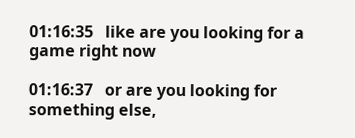01:16:35   like are you looking for a game right now

01:16:37   or are you looking for something else,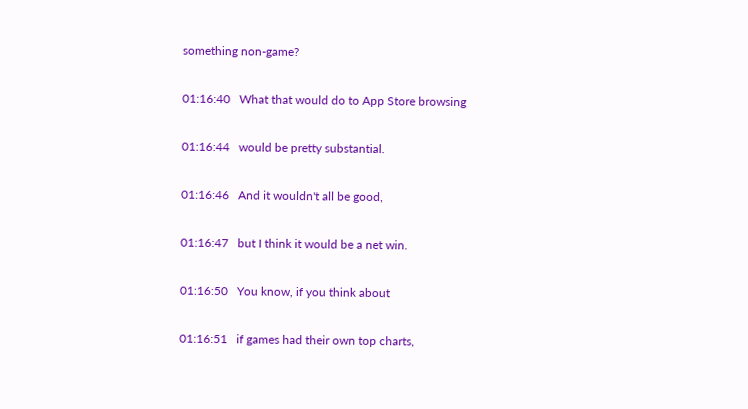something non-game?

01:16:40   What that would do to App Store browsing

01:16:44   would be pretty substantial.

01:16:46   And it wouldn't all be good,

01:16:47   but I think it would be a net win.

01:16:50   You know, if you think about

01:16:51   if games had their own top charts,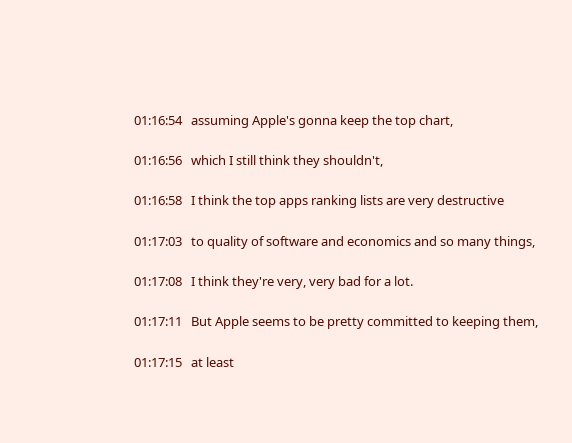01:16:54   assuming Apple's gonna keep the top chart,

01:16:56   which I still think they shouldn't,

01:16:58   I think the top apps ranking lists are very destructive

01:17:03   to quality of software and economics and so many things,

01:17:08   I think they're very, very bad for a lot.

01:17:11   But Apple seems to be pretty committed to keeping them,

01:17:15   at least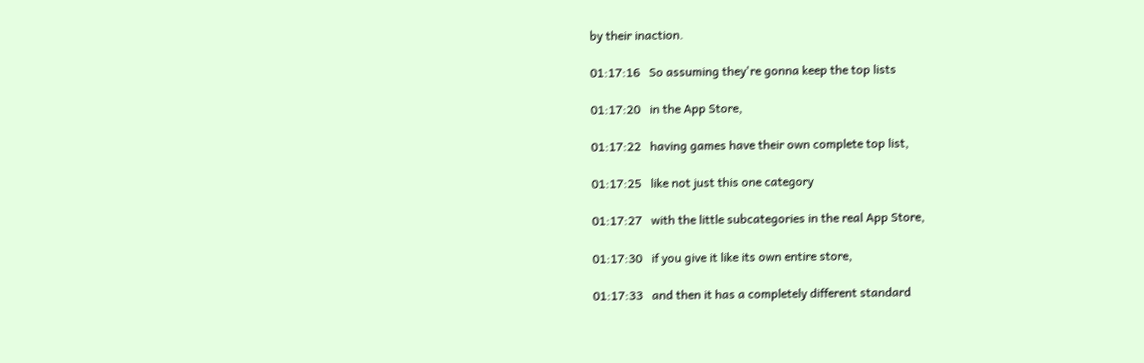by their inaction.

01:17:16   So assuming they're gonna keep the top lists

01:17:20   in the App Store,

01:17:22   having games have their own complete top list,

01:17:25   like not just this one category

01:17:27   with the little subcategories in the real App Store,

01:17:30   if you give it like its own entire store,

01:17:33   and then it has a completely different standard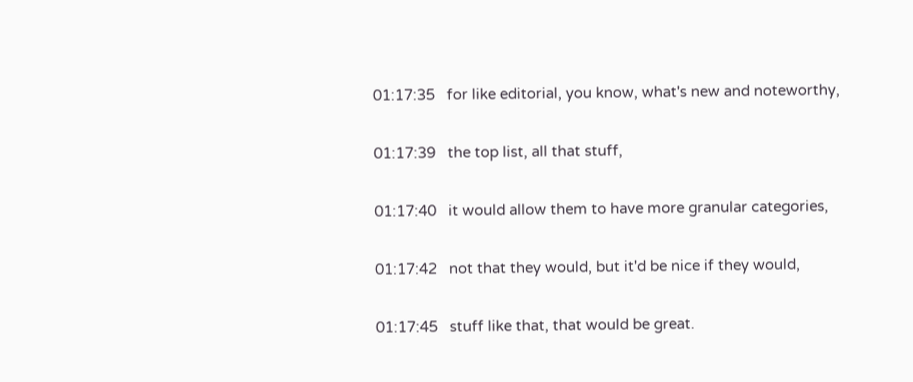01:17:35   for like editorial, you know, what's new and noteworthy,

01:17:39   the top list, all that stuff,

01:17:40   it would allow them to have more granular categories,

01:17:42   not that they would, but it'd be nice if they would,

01:17:45   stuff like that, that would be great.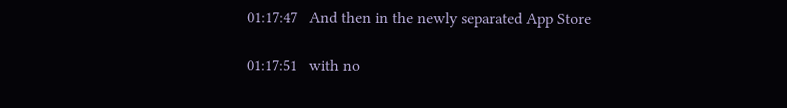01:17:47   And then in the newly separated App Store

01:17:51   with no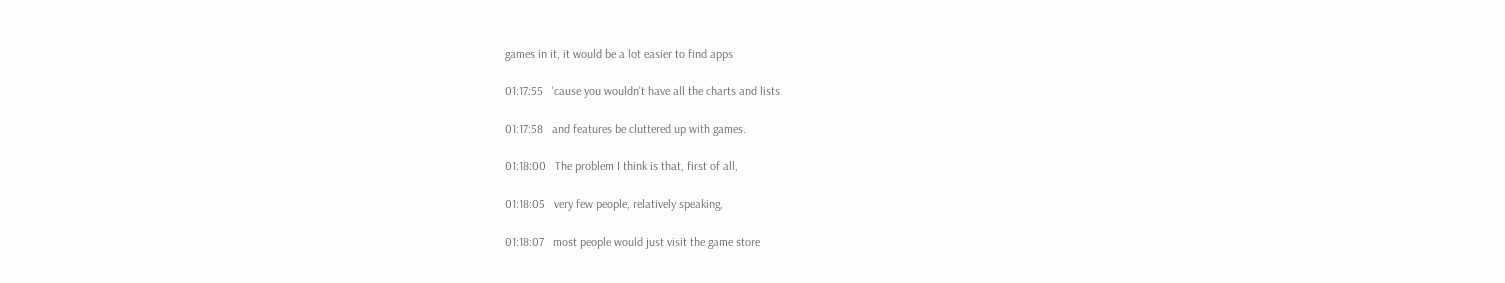games in it, it would be a lot easier to find apps

01:17:55   'cause you wouldn't have all the charts and lists

01:17:58   and features be cluttered up with games.

01:18:00   The problem I think is that, first of all,

01:18:05   very few people, relatively speaking,

01:18:07   most people would just visit the game store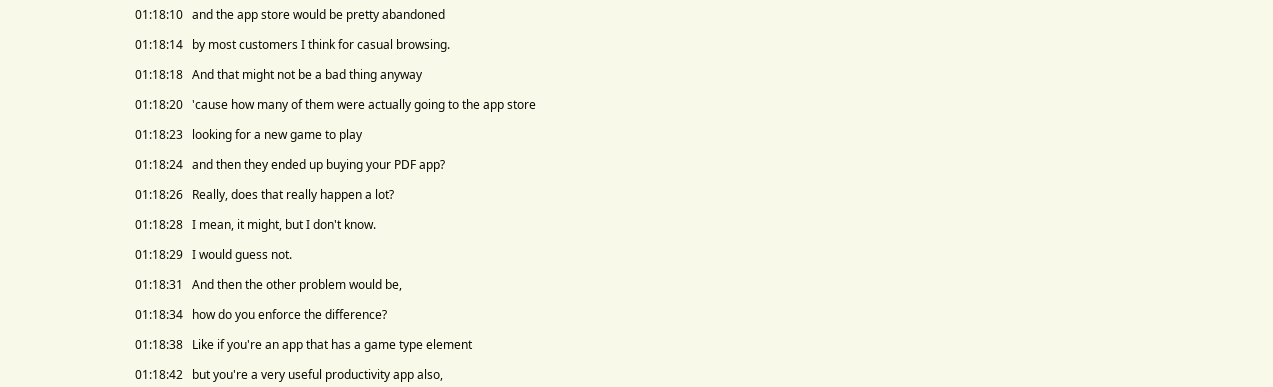01:18:10   and the app store would be pretty abandoned

01:18:14   by most customers I think for casual browsing.

01:18:18   And that might not be a bad thing anyway

01:18:20   'cause how many of them were actually going to the app store

01:18:23   looking for a new game to play

01:18:24   and then they ended up buying your PDF app?

01:18:26   Really, does that really happen a lot?

01:18:28   I mean, it might, but I don't know.

01:18:29   I would guess not.

01:18:31   And then the other problem would be,

01:18:34   how do you enforce the difference?

01:18:38   Like if you're an app that has a game type element

01:18:42   but you're a very useful productivity app also,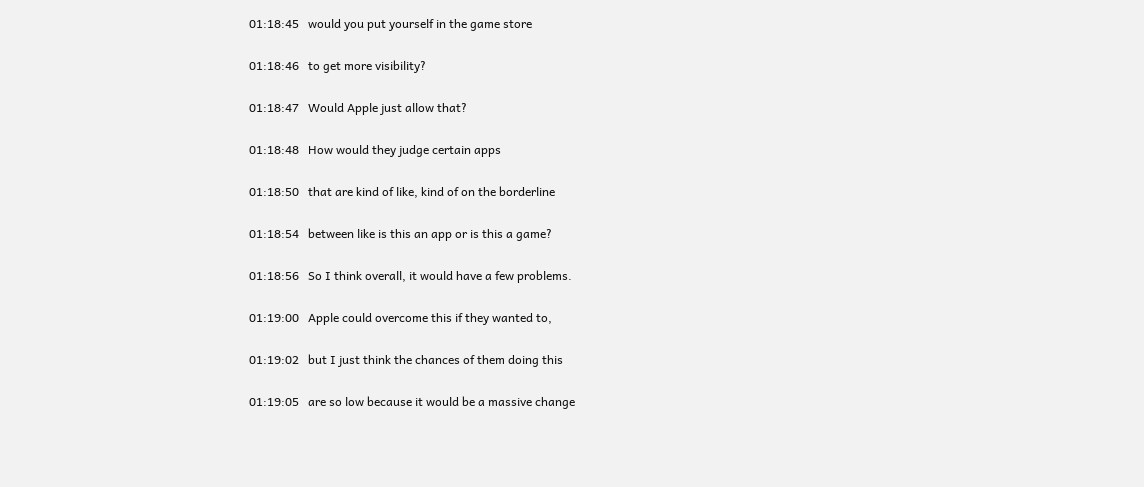01:18:45   would you put yourself in the game store

01:18:46   to get more visibility?

01:18:47   Would Apple just allow that?

01:18:48   How would they judge certain apps

01:18:50   that are kind of like, kind of on the borderline

01:18:54   between like is this an app or is this a game?

01:18:56   So I think overall, it would have a few problems.

01:19:00   Apple could overcome this if they wanted to,

01:19:02   but I just think the chances of them doing this

01:19:05   are so low because it would be a massive change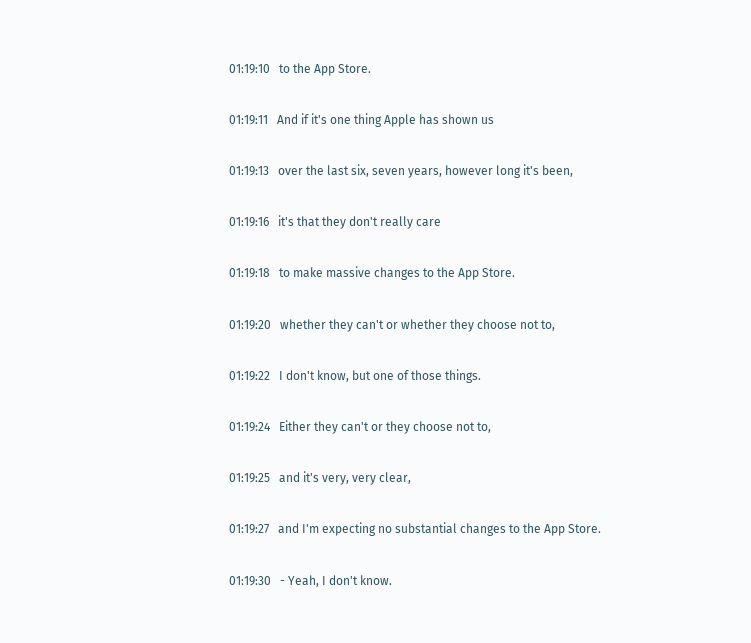01:19:10   to the App Store.

01:19:11   And if it's one thing Apple has shown us

01:19:13   over the last six, seven years, however long it's been,

01:19:16   it's that they don't really care

01:19:18   to make massive changes to the App Store.

01:19:20   whether they can't or whether they choose not to,

01:19:22   I don't know, but one of those things.

01:19:24   Either they can't or they choose not to,

01:19:25   and it's very, very clear,

01:19:27   and I'm expecting no substantial changes to the App Store.

01:19:30   - Yeah, I don't know.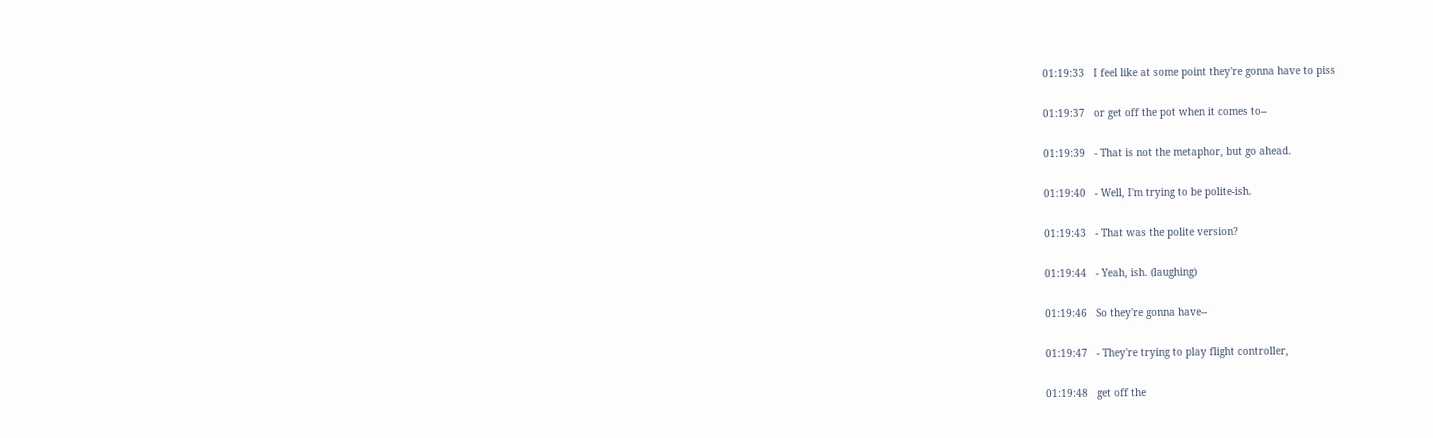01:19:33   I feel like at some point they're gonna have to piss

01:19:37   or get off the pot when it comes to--

01:19:39   - That is not the metaphor, but go ahead.

01:19:40   - Well, I'm trying to be polite-ish.

01:19:43   - That was the polite version?

01:19:44   - Yeah, ish. (laughing)

01:19:46   So they're gonna have--

01:19:47   - They're trying to play flight controller,

01:19:48   get off the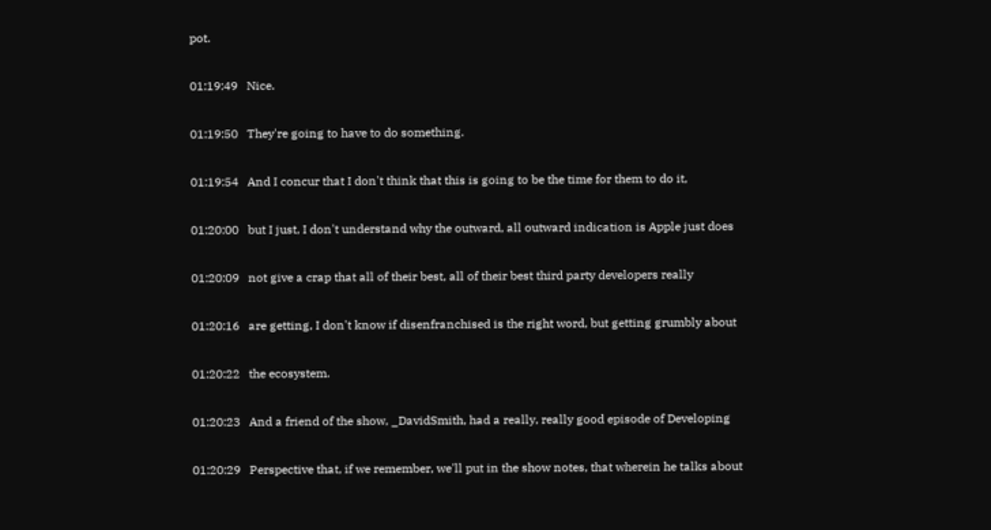pot.

01:19:49   Nice.

01:19:50   They're going to have to do something.

01:19:54   And I concur that I don't think that this is going to be the time for them to do it,

01:20:00   but I just, I don't understand why the outward, all outward indication is Apple just does

01:20:09   not give a crap that all of their best, all of their best third party developers really

01:20:16   are getting, I don't know if disenfranchised is the right word, but getting grumbly about

01:20:22   the ecosystem.

01:20:23   And a friend of the show, _DavidSmith, had a really, really good episode of Developing

01:20:29   Perspective that, if we remember, we'll put in the show notes, that wherein he talks about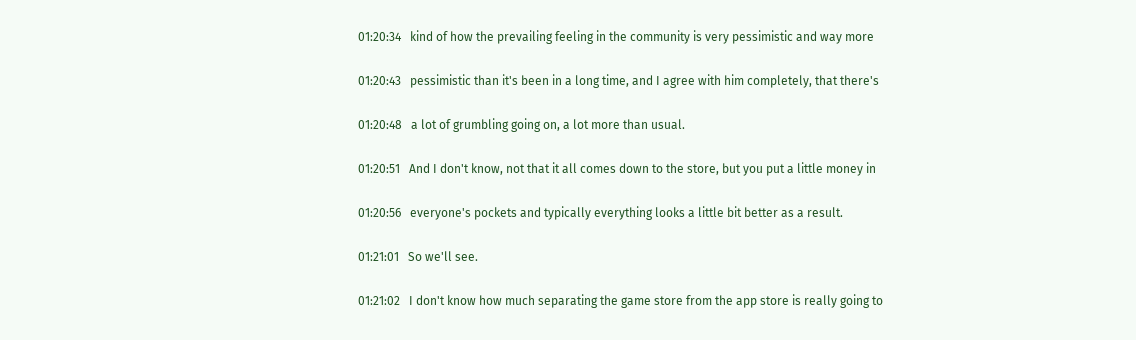01:20:34   kind of how the prevailing feeling in the community is very pessimistic and way more

01:20:43   pessimistic than it's been in a long time, and I agree with him completely, that there's

01:20:48   a lot of grumbling going on, a lot more than usual.

01:20:51   And I don't know, not that it all comes down to the store, but you put a little money in

01:20:56   everyone's pockets and typically everything looks a little bit better as a result.

01:21:01   So we'll see.

01:21:02   I don't know how much separating the game store from the app store is really going to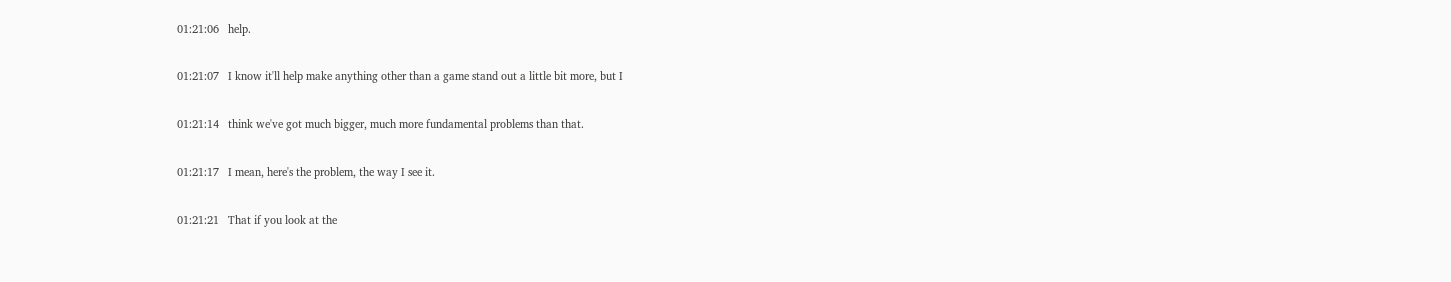01:21:06   help.

01:21:07   I know it'll help make anything other than a game stand out a little bit more, but I

01:21:14   think we've got much bigger, much more fundamental problems than that.

01:21:17   I mean, here's the problem, the way I see it.

01:21:21   That if you look at the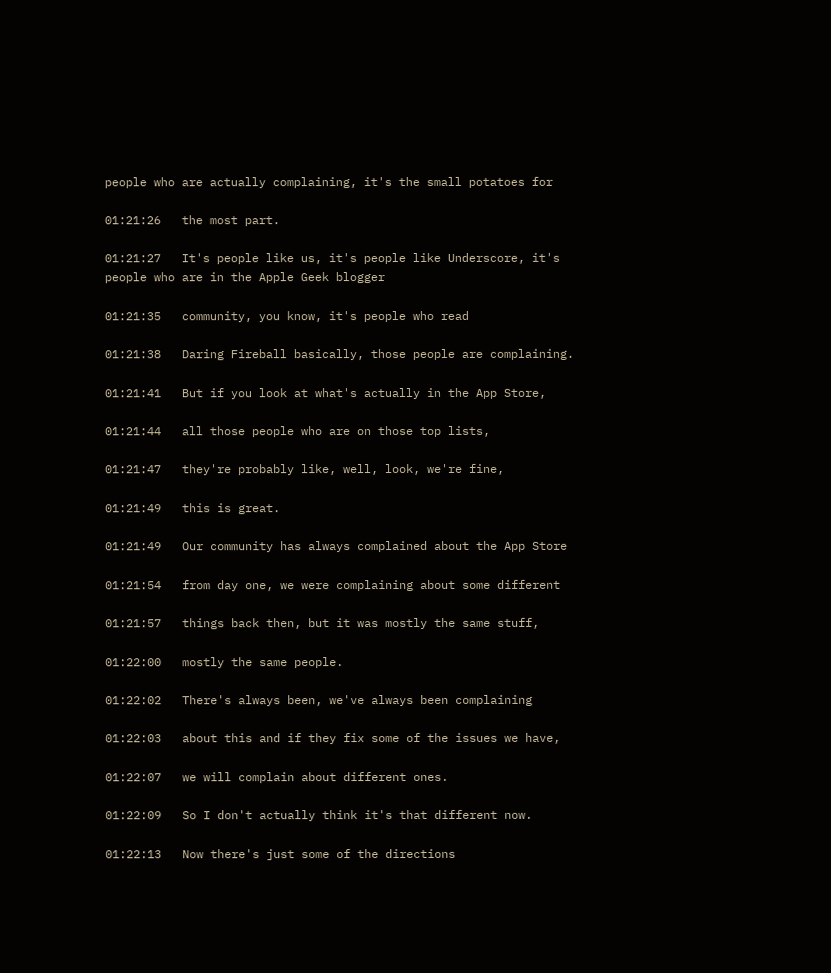people who are actually complaining, it's the small potatoes for

01:21:26   the most part.

01:21:27   It's people like us, it's people like Underscore, it's people who are in the Apple Geek blogger

01:21:35   community, you know, it's people who read

01:21:38   Daring Fireball basically, those people are complaining.

01:21:41   But if you look at what's actually in the App Store,

01:21:44   all those people who are on those top lists,

01:21:47   they're probably like, well, look, we're fine,

01:21:49   this is great.

01:21:49   Our community has always complained about the App Store

01:21:54   from day one, we were complaining about some different

01:21:57   things back then, but it was mostly the same stuff,

01:22:00   mostly the same people.

01:22:02   There's always been, we've always been complaining

01:22:03   about this and if they fix some of the issues we have,

01:22:07   we will complain about different ones.

01:22:09   So I don't actually think it's that different now.

01:22:13   Now there's just some of the directions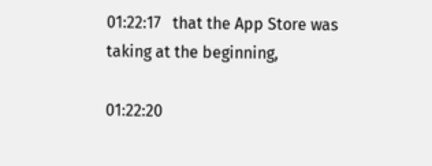01:22:17   that the App Store was taking at the beginning,

01:22:20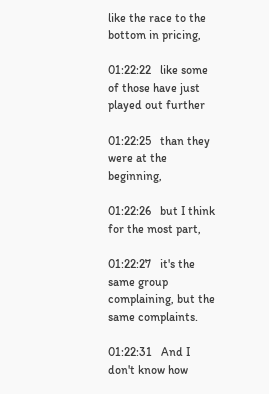like the race to the bottom in pricing,

01:22:22   like some of those have just played out further

01:22:25   than they were at the beginning,

01:22:26   but I think for the most part,

01:22:27   it's the same group complaining, but the same complaints.

01:22:31   And I don't know how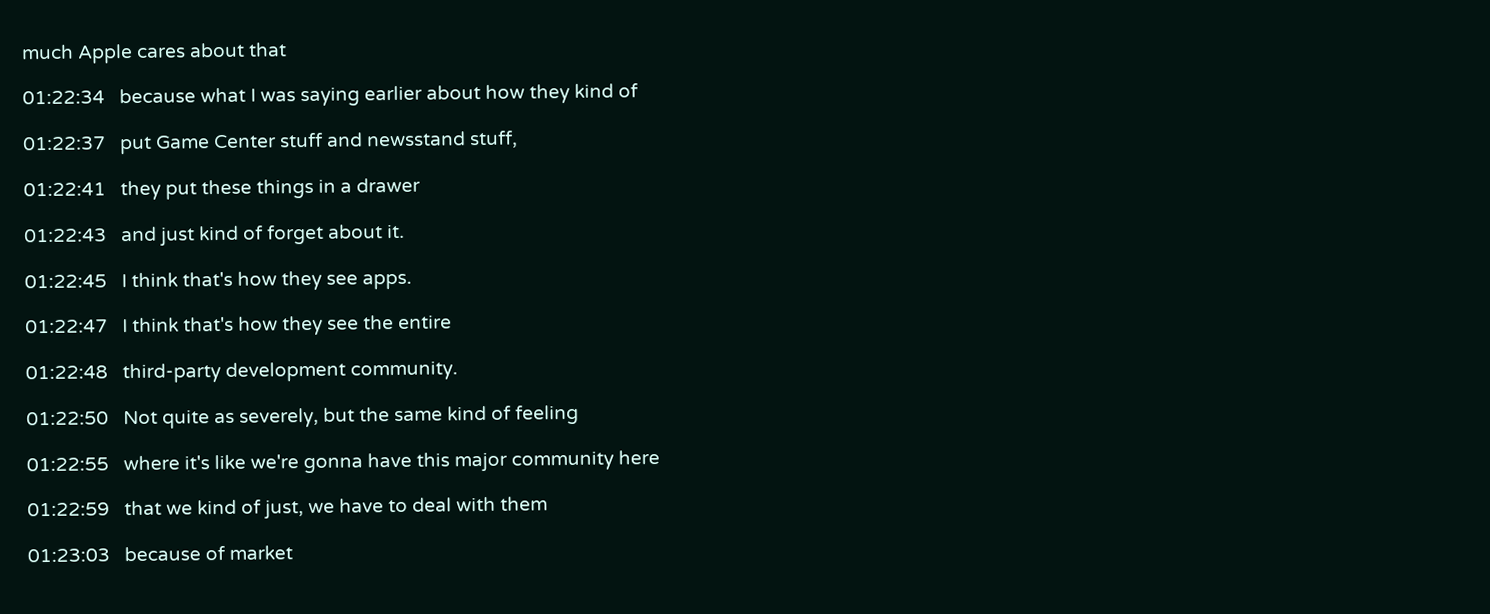much Apple cares about that

01:22:34   because what I was saying earlier about how they kind of

01:22:37   put Game Center stuff and newsstand stuff,

01:22:41   they put these things in a drawer

01:22:43   and just kind of forget about it.

01:22:45   I think that's how they see apps.

01:22:47   I think that's how they see the entire

01:22:48   third-party development community.

01:22:50   Not quite as severely, but the same kind of feeling

01:22:55   where it's like we're gonna have this major community here

01:22:59   that we kind of just, we have to deal with them

01:23:03   because of market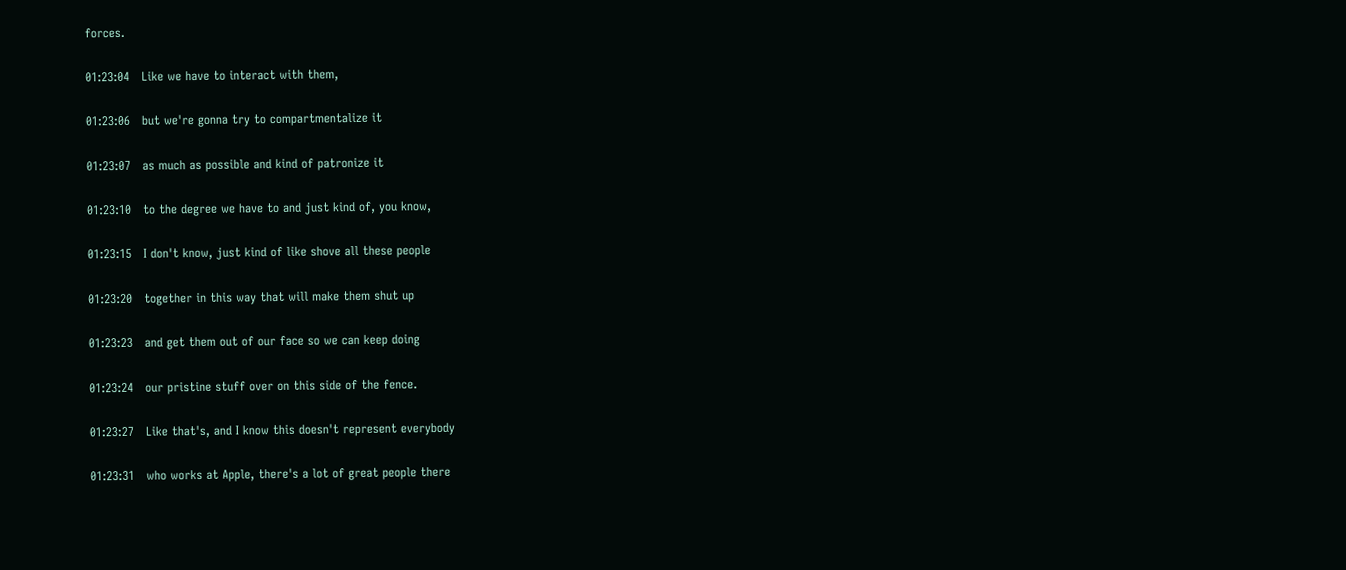forces.

01:23:04   Like we have to interact with them,

01:23:06   but we're gonna try to compartmentalize it

01:23:07   as much as possible and kind of patronize it

01:23:10   to the degree we have to and just kind of, you know,

01:23:15   I don't know, just kind of like shove all these people

01:23:20   together in this way that will make them shut up

01:23:23   and get them out of our face so we can keep doing

01:23:24   our pristine stuff over on this side of the fence.

01:23:27   Like that's, and I know this doesn't represent everybody

01:23:31   who works at Apple, there's a lot of great people there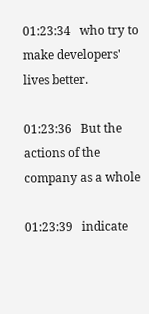01:23:34   who try to make developers' lives better.

01:23:36   But the actions of the company as a whole

01:23:39   indicate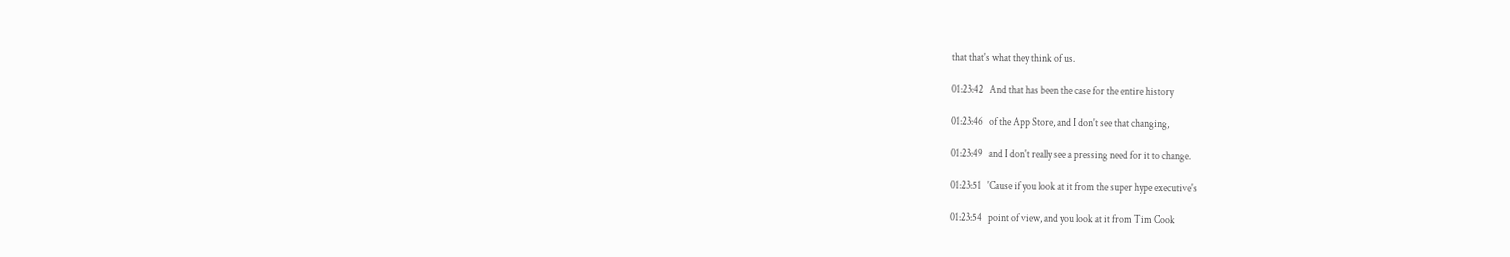that that's what they think of us.

01:23:42   And that has been the case for the entire history

01:23:46   of the App Store, and I don't see that changing,

01:23:49   and I don't really see a pressing need for it to change.

01:23:51   'Cause if you look at it from the super hype executive's

01:23:54   point of view, and you look at it from Tim Cook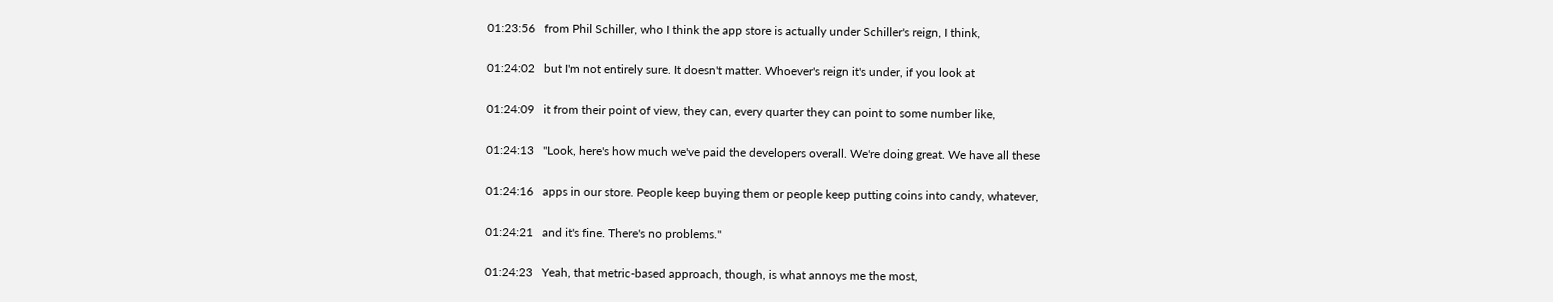01:23:56   from Phil Schiller, who I think the app store is actually under Schiller's reign, I think,

01:24:02   but I'm not entirely sure. It doesn't matter. Whoever's reign it's under, if you look at

01:24:09   it from their point of view, they can, every quarter they can point to some number like,

01:24:13   "Look, here's how much we've paid the developers overall. We're doing great. We have all these

01:24:16   apps in our store. People keep buying them or people keep putting coins into candy, whatever,

01:24:21   and it's fine. There's no problems."

01:24:23   Yeah, that metric-based approach, though, is what annoys me the most,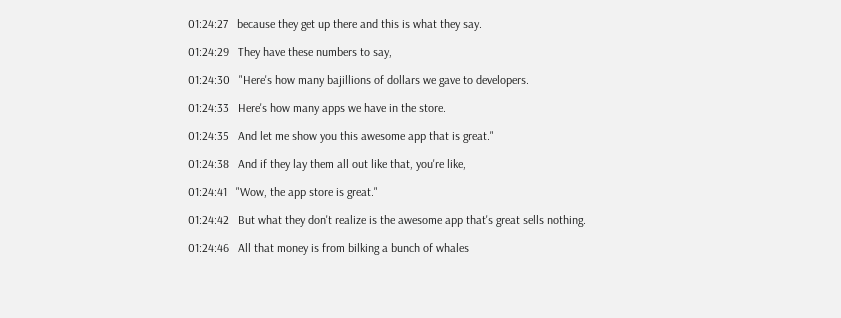01:24:27   because they get up there and this is what they say.

01:24:29   They have these numbers to say,

01:24:30   "Here's how many bajillions of dollars we gave to developers.

01:24:33   Here's how many apps we have in the store.

01:24:35   And let me show you this awesome app that is great."

01:24:38   And if they lay them all out like that, you're like,

01:24:41   "Wow, the app store is great."

01:24:42   But what they don't realize is the awesome app that's great sells nothing.

01:24:46   All that money is from bilking a bunch of whales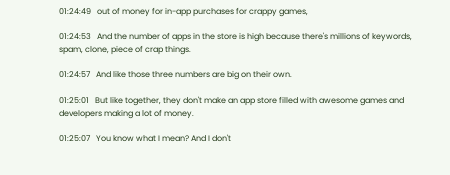01:24:49   out of money for in-app purchases for crappy games,

01:24:53   And the number of apps in the store is high because there's millions of keywords, spam, clone, piece of crap things.

01:24:57   And like those three numbers are big on their own.

01:25:01   But like together, they don't make an app store filled with awesome games and developers making a lot of money.

01:25:07   You know what I mean? And I don't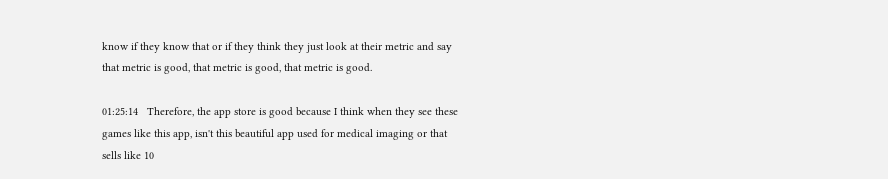know if they know that or if they think they just look at their metric and say that metric is good, that metric is good, that metric is good.

01:25:14   Therefore, the app store is good because I think when they see these games like this app, isn't this beautiful app used for medical imaging or that sells like 10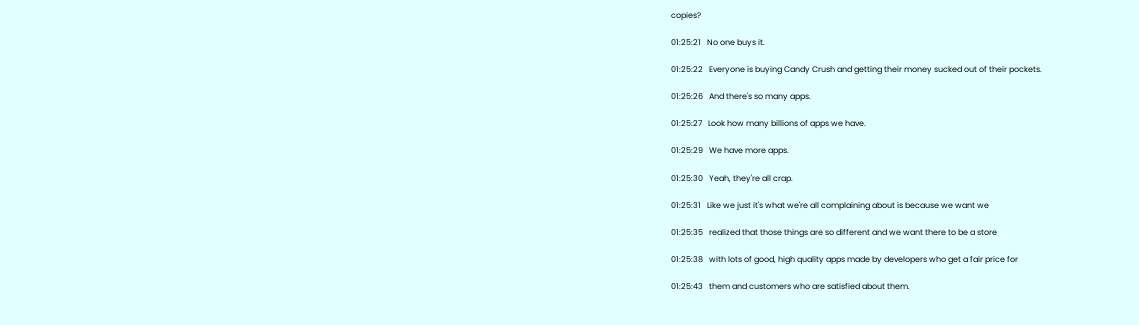copies?

01:25:21   No one buys it.

01:25:22   Everyone is buying Candy Crush and getting their money sucked out of their pockets.

01:25:26   And there's so many apps.

01:25:27   Look how many billions of apps we have.

01:25:29   We have more apps.

01:25:30   Yeah, they're all crap.

01:25:31   Like we just it's what we're all complaining about is because we want we

01:25:35   realized that those things are so different and we want there to be a store

01:25:38   with lots of good, high quality apps made by developers who get a fair price for

01:25:43   them and customers who are satisfied about them.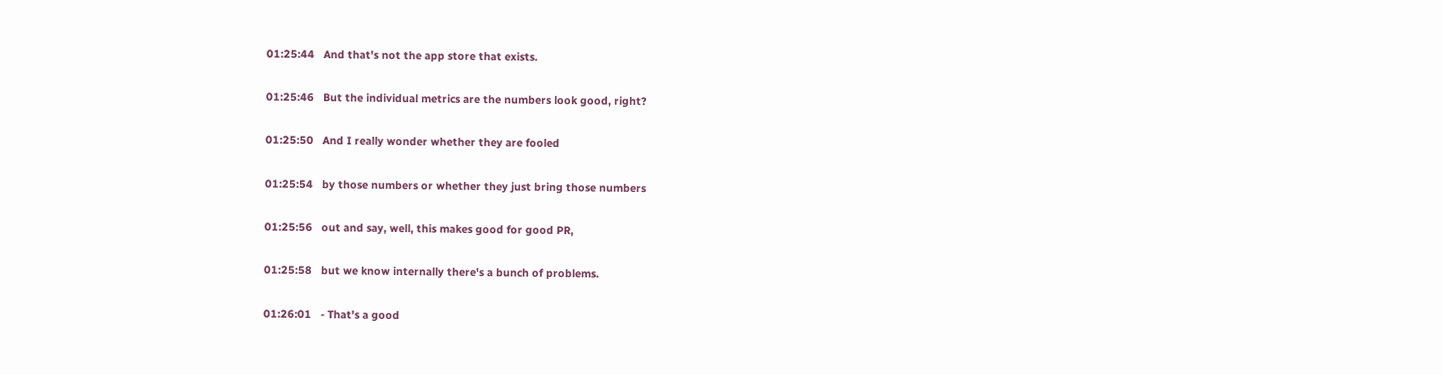01:25:44   And that's not the app store that exists.

01:25:46   But the individual metrics are the numbers look good, right?

01:25:50   And I really wonder whether they are fooled

01:25:54   by those numbers or whether they just bring those numbers

01:25:56   out and say, well, this makes good for good PR,

01:25:58   but we know internally there's a bunch of problems.

01:26:01   - That's a good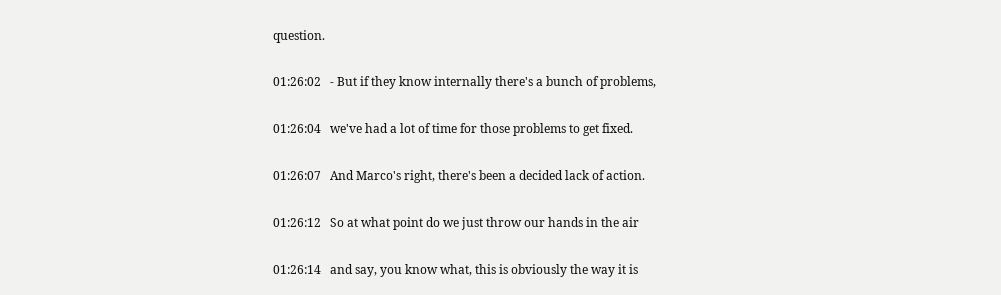question.

01:26:02   - But if they know internally there's a bunch of problems,

01:26:04   we've had a lot of time for those problems to get fixed.

01:26:07   And Marco's right, there's been a decided lack of action.

01:26:12   So at what point do we just throw our hands in the air

01:26:14   and say, you know what, this is obviously the way it is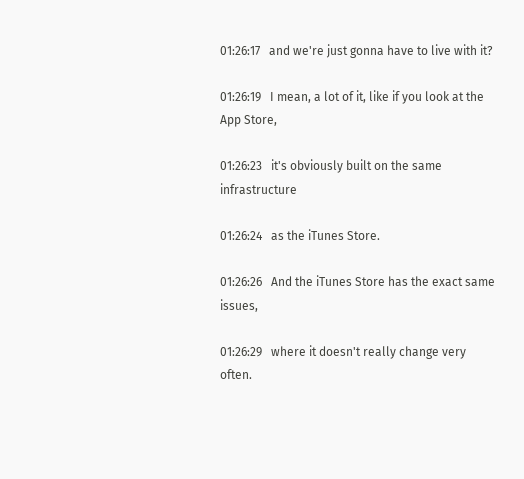01:26:17   and we're just gonna have to live with it?

01:26:19   I mean, a lot of it, like if you look at the App Store,

01:26:23   it's obviously built on the same infrastructure

01:26:24   as the iTunes Store.

01:26:26   And the iTunes Store has the exact same issues,

01:26:29   where it doesn't really change very often.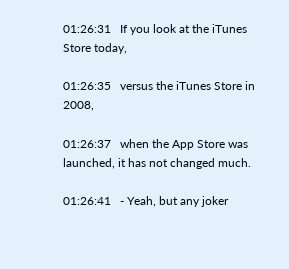01:26:31   If you look at the iTunes Store today,

01:26:35   versus the iTunes Store in 2008,

01:26:37   when the App Store was launched, it has not changed much.

01:26:41   - Yeah, but any joker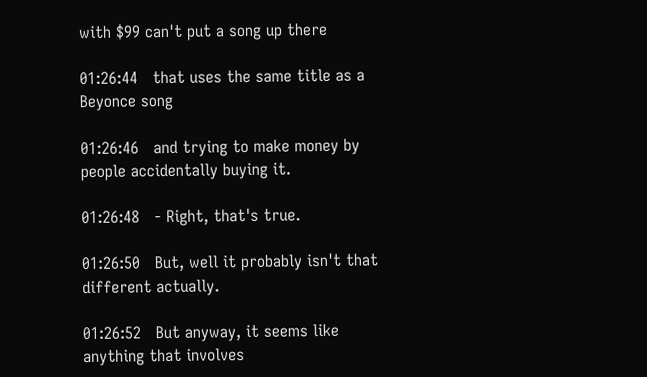with $99 can't put a song up there

01:26:44   that uses the same title as a Beyonce song

01:26:46   and trying to make money by people accidentally buying it.

01:26:48   - Right, that's true.

01:26:50   But, well it probably isn't that different actually.

01:26:52   But anyway, it seems like anything that involves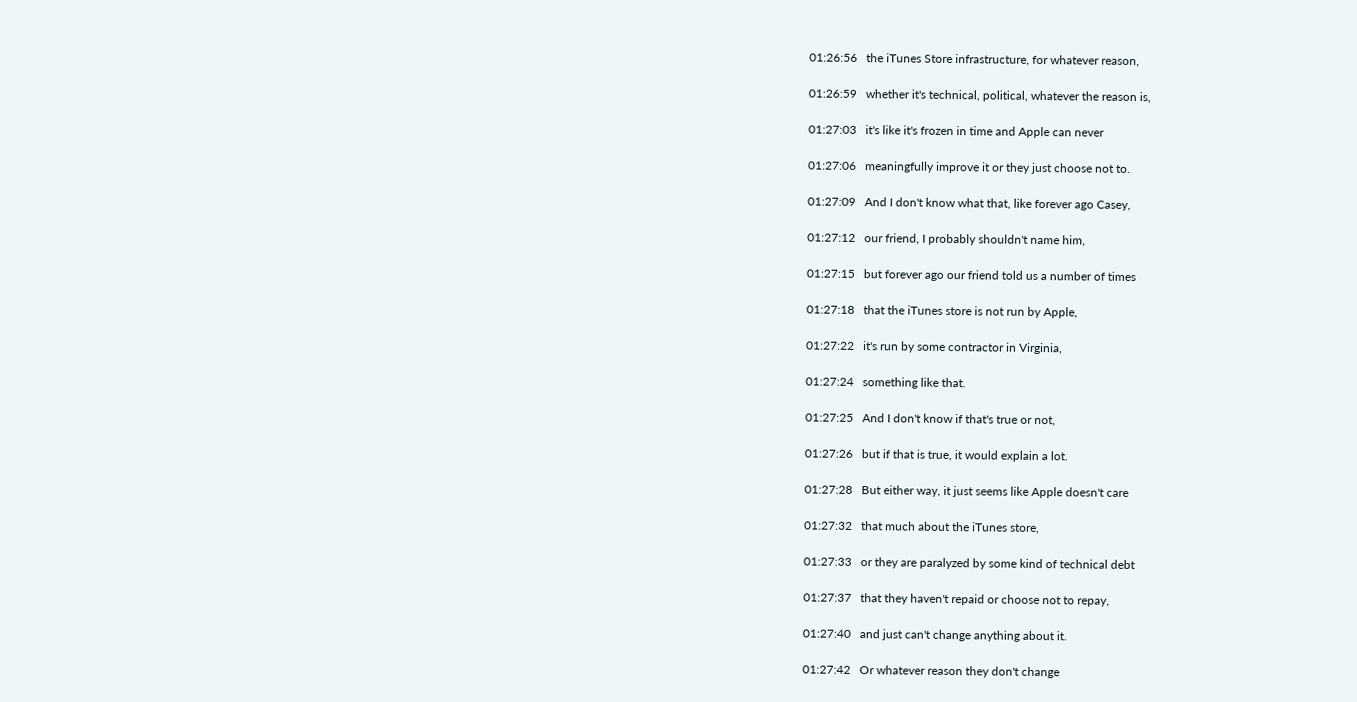01:26:56   the iTunes Store infrastructure, for whatever reason,

01:26:59   whether it's technical, political, whatever the reason is,

01:27:03   it's like it's frozen in time and Apple can never

01:27:06   meaningfully improve it or they just choose not to.

01:27:09   And I don't know what that, like forever ago Casey,

01:27:12   our friend, I probably shouldn't name him,

01:27:15   but forever ago our friend told us a number of times

01:27:18   that the iTunes store is not run by Apple,

01:27:22   it's run by some contractor in Virginia,

01:27:24   something like that.

01:27:25   And I don't know if that's true or not,

01:27:26   but if that is true, it would explain a lot.

01:27:28   But either way, it just seems like Apple doesn't care

01:27:32   that much about the iTunes store,

01:27:33   or they are paralyzed by some kind of technical debt

01:27:37   that they haven't repaid or choose not to repay,

01:27:40   and just can't change anything about it.

01:27:42   Or whatever reason they don't change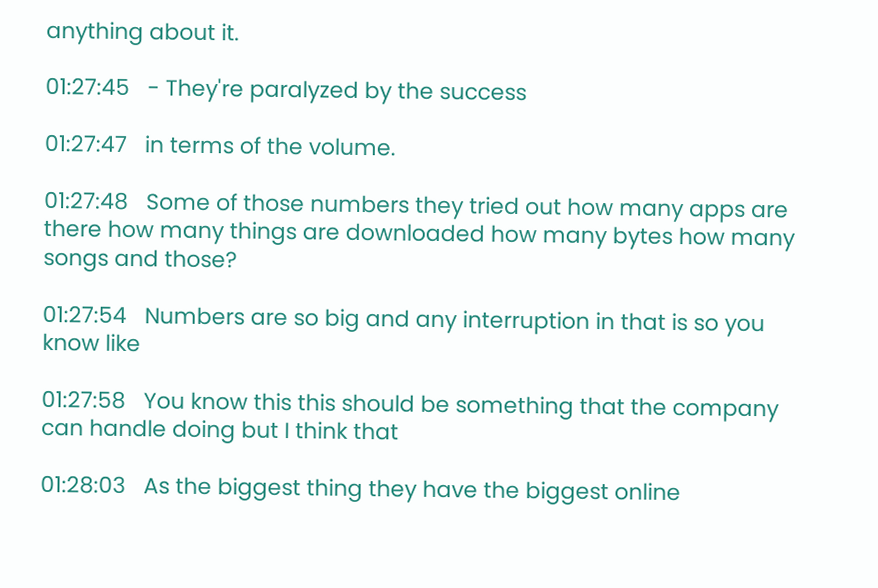anything about it.

01:27:45   - They're paralyzed by the success

01:27:47   in terms of the volume.

01:27:48   Some of those numbers they tried out how many apps are there how many things are downloaded how many bytes how many songs and those?

01:27:54   Numbers are so big and any interruption in that is so you know like

01:27:58   You know this this should be something that the company can handle doing but I think that

01:28:03   As the biggest thing they have the biggest online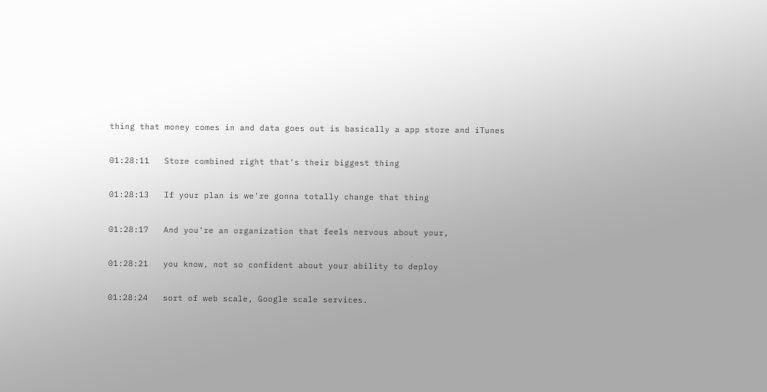thing that money comes in and data goes out is basically a app store and iTunes

01:28:11   Store combined right that's their biggest thing

01:28:13   If your plan is we're gonna totally change that thing

01:28:17   And you're an organization that feels nervous about your,

01:28:21   you know, not so confident about your ability to deploy

01:28:24   sort of web scale, Google scale services.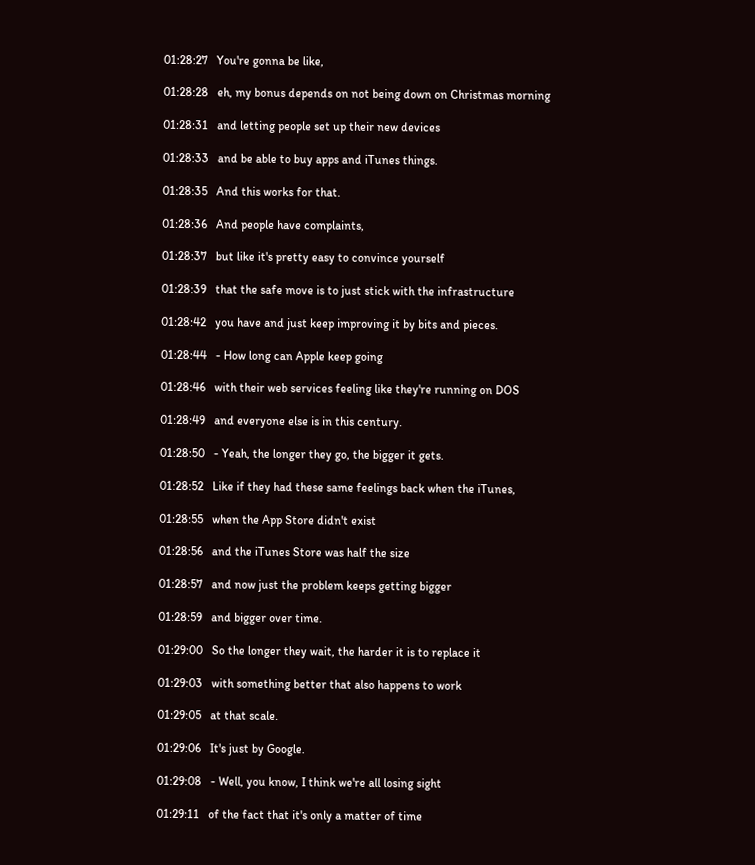01:28:27   You're gonna be like,

01:28:28   eh, my bonus depends on not being down on Christmas morning

01:28:31   and letting people set up their new devices

01:28:33   and be able to buy apps and iTunes things.

01:28:35   And this works for that.

01:28:36   And people have complaints,

01:28:37   but like it's pretty easy to convince yourself

01:28:39   that the safe move is to just stick with the infrastructure

01:28:42   you have and just keep improving it by bits and pieces.

01:28:44   - How long can Apple keep going

01:28:46   with their web services feeling like they're running on DOS

01:28:49   and everyone else is in this century.

01:28:50   - Yeah, the longer they go, the bigger it gets.

01:28:52   Like if they had these same feelings back when the iTunes,

01:28:55   when the App Store didn't exist

01:28:56   and the iTunes Store was half the size

01:28:57   and now just the problem keeps getting bigger

01:28:59   and bigger over time.

01:29:00   So the longer they wait, the harder it is to replace it

01:29:03   with something better that also happens to work

01:29:05   at that scale.

01:29:06   It's just by Google.

01:29:08   - Well, you know, I think we're all losing sight

01:29:11   of the fact that it's only a matter of time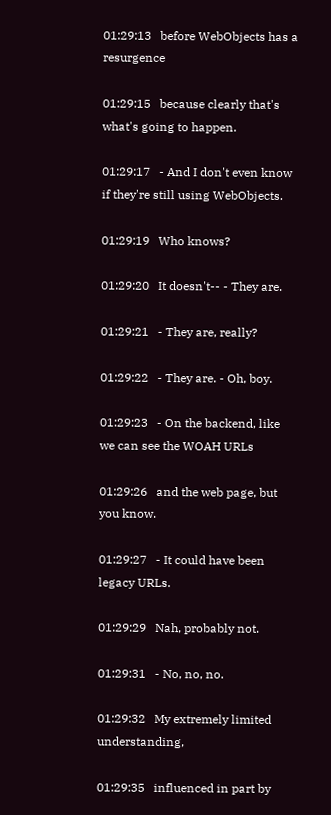01:29:13   before WebObjects has a resurgence

01:29:15   because clearly that's what's going to happen.

01:29:17   - And I don't even know if they're still using WebObjects.

01:29:19   Who knows?

01:29:20   It doesn't-- - They are.

01:29:21   - They are, really?

01:29:22   - They are. - Oh, boy.

01:29:23   - On the backend, like we can see the WOAH URLs

01:29:26   and the web page, but you know.

01:29:27   - It could have been legacy URLs.

01:29:29   Nah, probably not.

01:29:31   - No, no, no.

01:29:32   My extremely limited understanding,

01:29:35   influenced in part by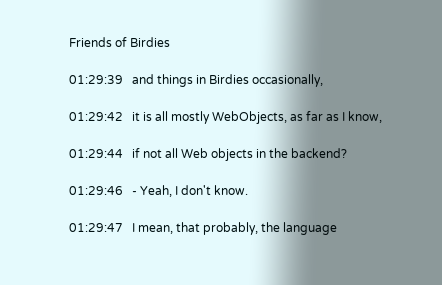Friends of Birdies

01:29:39   and things in Birdies occasionally,

01:29:42   it is all mostly WebObjects, as far as I know,

01:29:44   if not all Web objects in the backend?

01:29:46   - Yeah, I don't know.

01:29:47   I mean, that probably, the language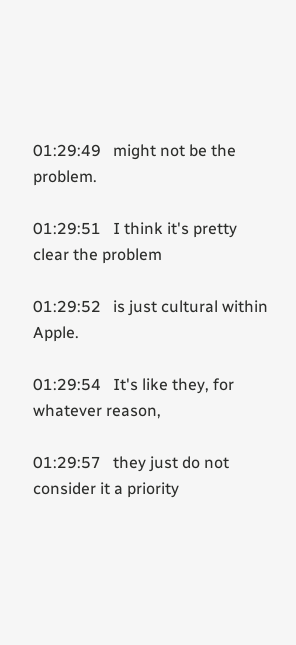01:29:49   might not be the problem.

01:29:51   I think it's pretty clear the problem

01:29:52   is just cultural within Apple.

01:29:54   It's like they, for whatever reason,

01:29:57   they just do not consider it a priority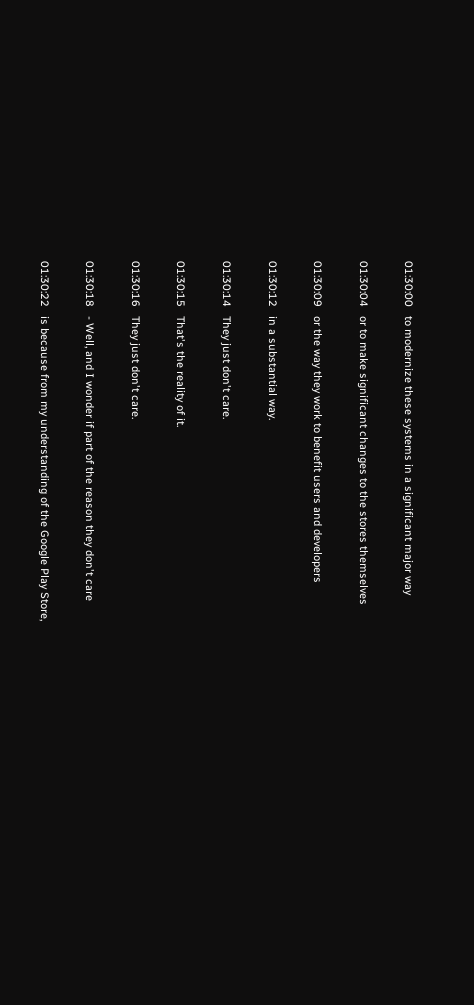01:30:00   to modernize these systems in a significant major way

01:30:04   or to make significant changes to the stores themselves

01:30:09   or the way they work to benefit users and developers

01:30:12   in a substantial way.

01:30:14   They just don't care.

01:30:15   That's the reality of it.

01:30:16   They just don't care.

01:30:18   - Well, and I wonder if part of the reason they don't care

01:30:22   is because from my understanding of the Google Play Store,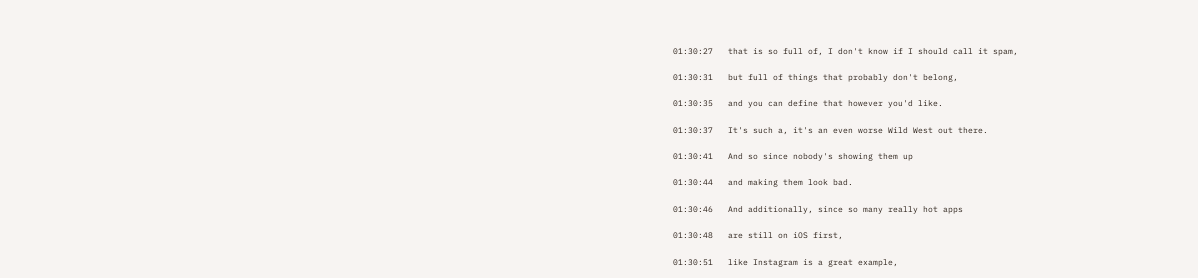01:30:27   that is so full of, I don't know if I should call it spam,

01:30:31   but full of things that probably don't belong,

01:30:35   and you can define that however you'd like.

01:30:37   It's such a, it's an even worse Wild West out there.

01:30:41   And so since nobody's showing them up

01:30:44   and making them look bad.

01:30:46   And additionally, since so many really hot apps

01:30:48   are still on iOS first,

01:30:51   like Instagram is a great example,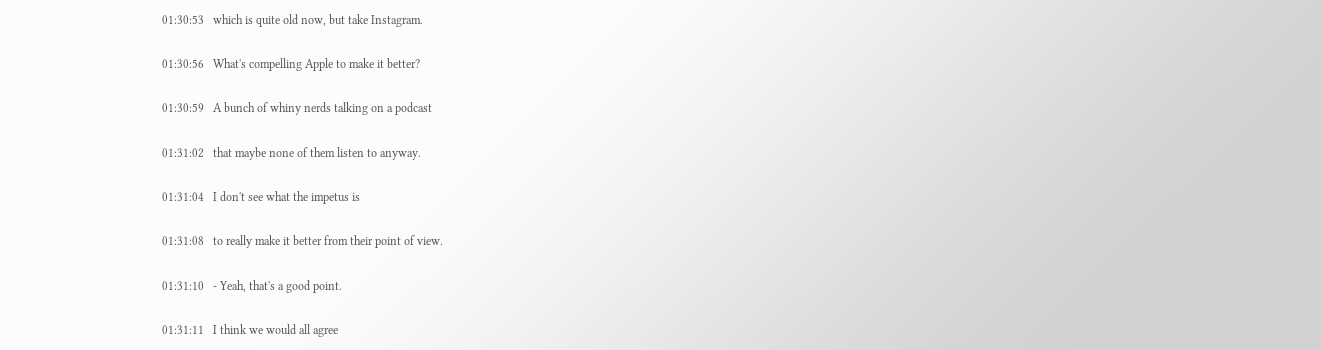01:30:53   which is quite old now, but take Instagram.

01:30:56   What's compelling Apple to make it better?

01:30:59   A bunch of whiny nerds talking on a podcast

01:31:02   that maybe none of them listen to anyway.

01:31:04   I don't see what the impetus is

01:31:08   to really make it better from their point of view.

01:31:10   - Yeah, that's a good point.

01:31:11   I think we would all agree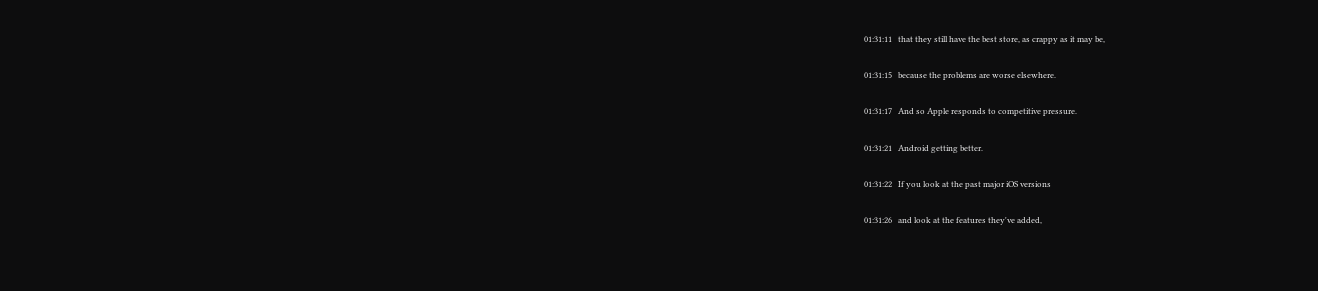01:31:11   that they still have the best store, as crappy as it may be,

01:31:15   because the problems are worse elsewhere.

01:31:17   And so Apple responds to competitive pressure.

01:31:21   Android getting better.

01:31:22   If you look at the past major iOS versions

01:31:26   and look at the features they've added,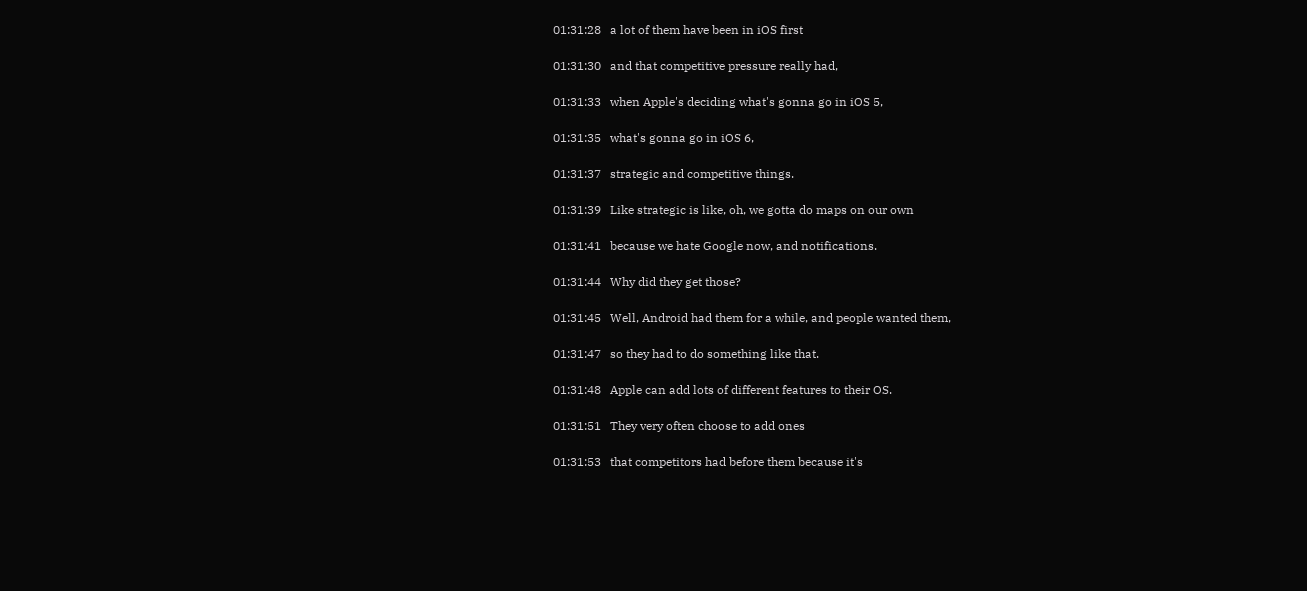01:31:28   a lot of them have been in iOS first

01:31:30   and that competitive pressure really had,

01:31:33   when Apple's deciding what's gonna go in iOS 5,

01:31:35   what's gonna go in iOS 6,

01:31:37   strategic and competitive things.

01:31:39   Like strategic is like, oh, we gotta do maps on our own

01:31:41   because we hate Google now, and notifications.

01:31:44   Why did they get those?

01:31:45   Well, Android had them for a while, and people wanted them,

01:31:47   so they had to do something like that.

01:31:48   Apple can add lots of different features to their OS.

01:31:51   They very often choose to add ones

01:31:53   that competitors had before them because it's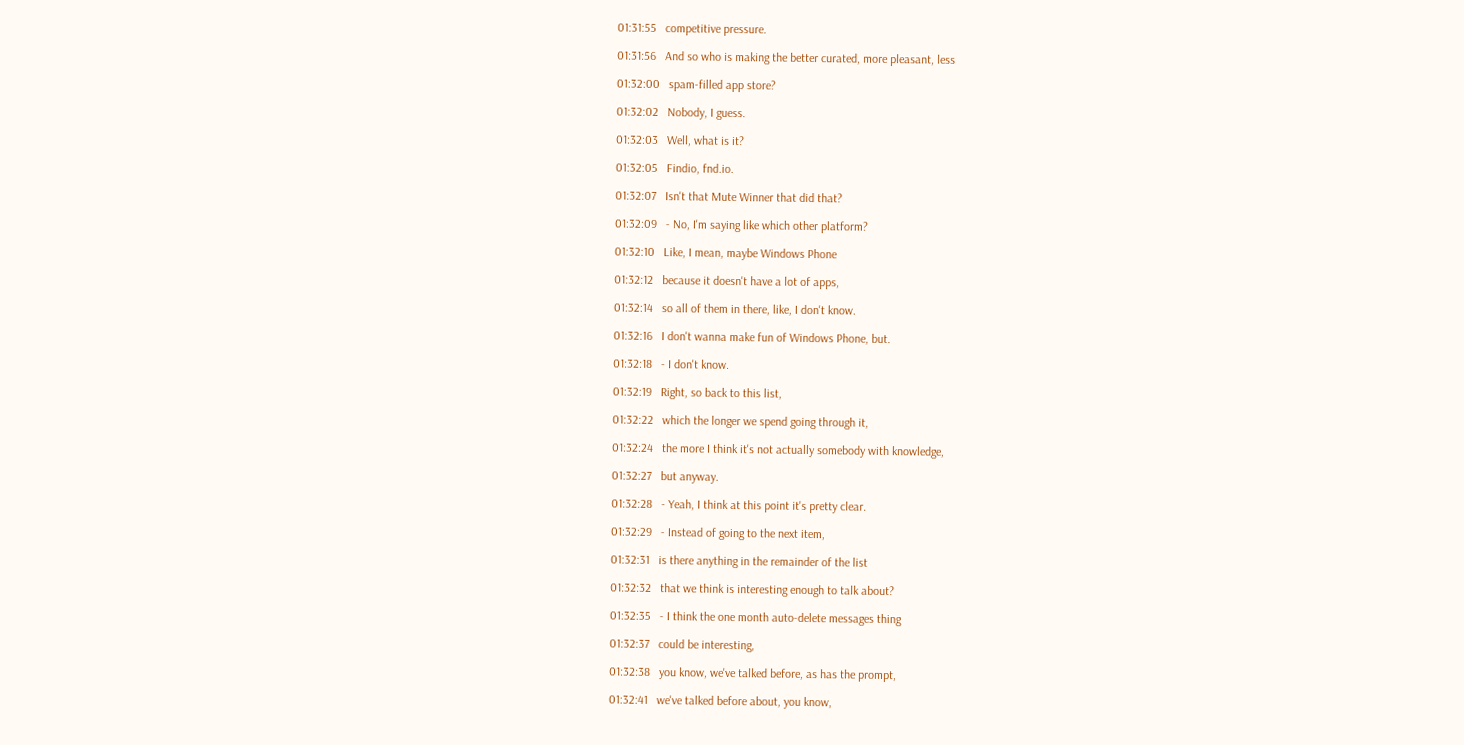01:31:55   competitive pressure.

01:31:56   And so who is making the better curated, more pleasant, less

01:32:00   spam-filled app store?

01:32:02   Nobody, I guess.

01:32:03   Well, what is it?

01:32:05   Findio, fnd.io.

01:32:07   Isn't that Mute Winner that did that?

01:32:09   - No, I'm saying like which other platform?

01:32:10   Like, I mean, maybe Windows Phone

01:32:12   because it doesn't have a lot of apps,

01:32:14   so all of them in there, like, I don't know.

01:32:16   I don't wanna make fun of Windows Phone, but.

01:32:18   - I don't know.

01:32:19   Right, so back to this list,

01:32:22   which the longer we spend going through it,

01:32:24   the more I think it's not actually somebody with knowledge,

01:32:27   but anyway.

01:32:28   - Yeah, I think at this point it's pretty clear.

01:32:29   - Instead of going to the next item,

01:32:31   is there anything in the remainder of the list

01:32:32   that we think is interesting enough to talk about?

01:32:35   - I think the one month auto-delete messages thing

01:32:37   could be interesting,

01:32:38   you know, we've talked before, as has the prompt,

01:32:41   we've talked before about, you know,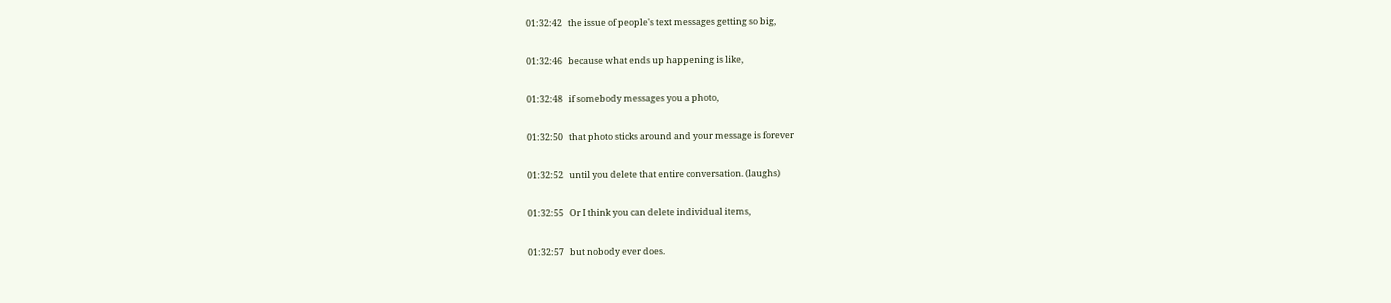01:32:42   the issue of people's text messages getting so big,

01:32:46   because what ends up happening is like,

01:32:48   if somebody messages you a photo,

01:32:50   that photo sticks around and your message is forever

01:32:52   until you delete that entire conversation. (laughs)

01:32:55   Or I think you can delete individual items,

01:32:57   but nobody ever does.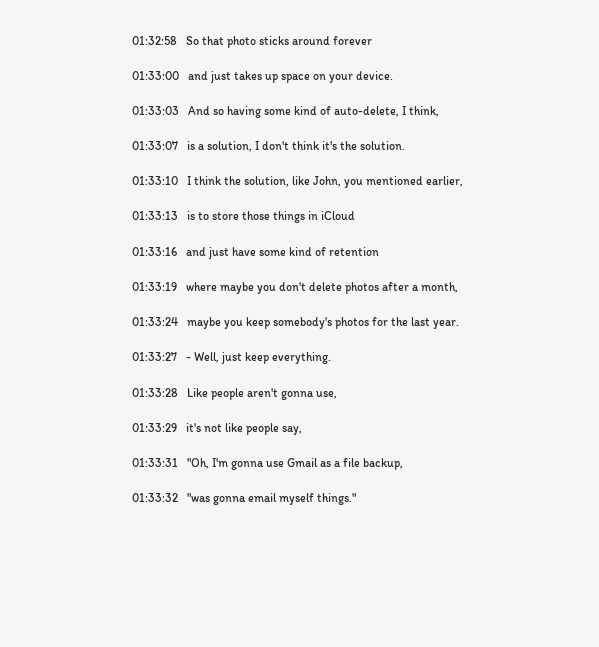01:32:58   So that photo sticks around forever

01:33:00   and just takes up space on your device.

01:33:03   And so having some kind of auto-delete, I think,

01:33:07   is a solution, I don't think it's the solution.

01:33:10   I think the solution, like John, you mentioned earlier,

01:33:13   is to store those things in iCloud

01:33:16   and just have some kind of retention

01:33:19   where maybe you don't delete photos after a month,

01:33:24   maybe you keep somebody's photos for the last year.

01:33:27   - Well, just keep everything.

01:33:28   Like people aren't gonna use,

01:33:29   it's not like people say,

01:33:31   "Oh, I'm gonna use Gmail as a file backup,

01:33:32   "was gonna email myself things."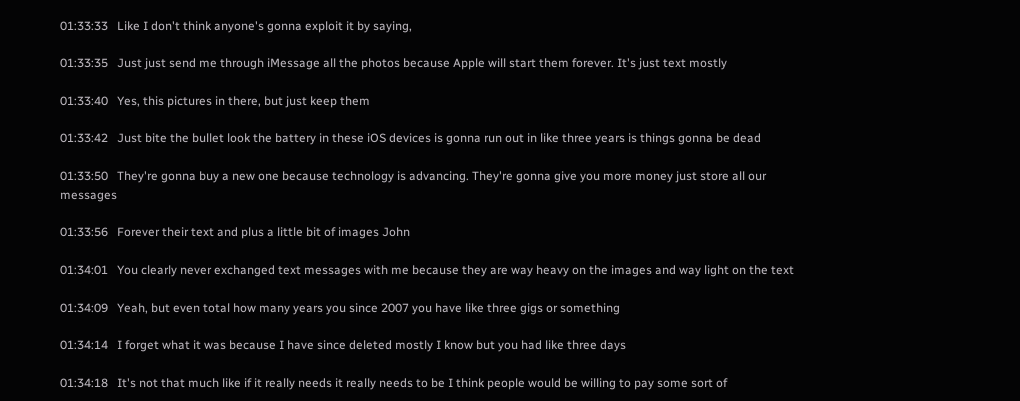01:33:33   Like I don't think anyone's gonna exploit it by saying,

01:33:35   Just just send me through iMessage all the photos because Apple will start them forever. It's just text mostly

01:33:40   Yes, this pictures in there, but just keep them

01:33:42   Just bite the bullet look the battery in these iOS devices is gonna run out in like three years is things gonna be dead

01:33:50   They're gonna buy a new one because technology is advancing. They're gonna give you more money just store all our messages

01:33:56   Forever their text and plus a little bit of images John

01:34:01   You clearly never exchanged text messages with me because they are way heavy on the images and way light on the text

01:34:09   Yeah, but even total how many years you since 2007 you have like three gigs or something

01:34:14   I forget what it was because I have since deleted mostly I know but you had like three days

01:34:18   It's not that much like if it really needs it really needs to be I think people would be willing to pay some sort of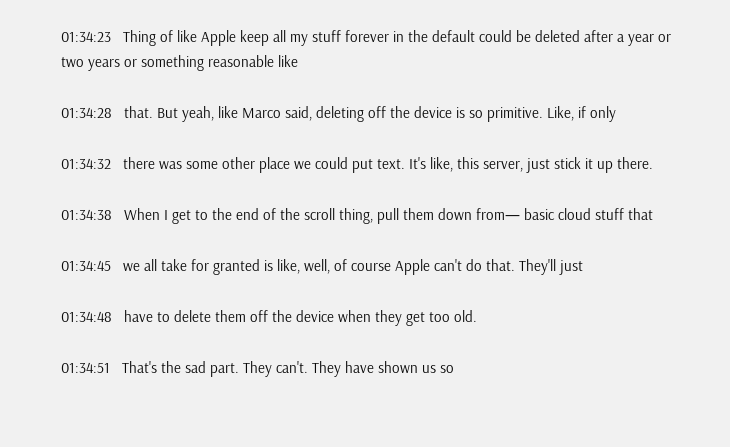01:34:23   Thing of like Apple keep all my stuff forever in the default could be deleted after a year or two years or something reasonable like

01:34:28   that. But yeah, like Marco said, deleting off the device is so primitive. Like, if only

01:34:32   there was some other place we could put text. It's like, this server, just stick it up there.

01:34:38   When I get to the end of the scroll thing, pull them down from— basic cloud stuff that

01:34:45   we all take for granted is like, well, of course Apple can't do that. They'll just

01:34:48   have to delete them off the device when they get too old.

01:34:51   That's the sad part. They can't. They have shown us so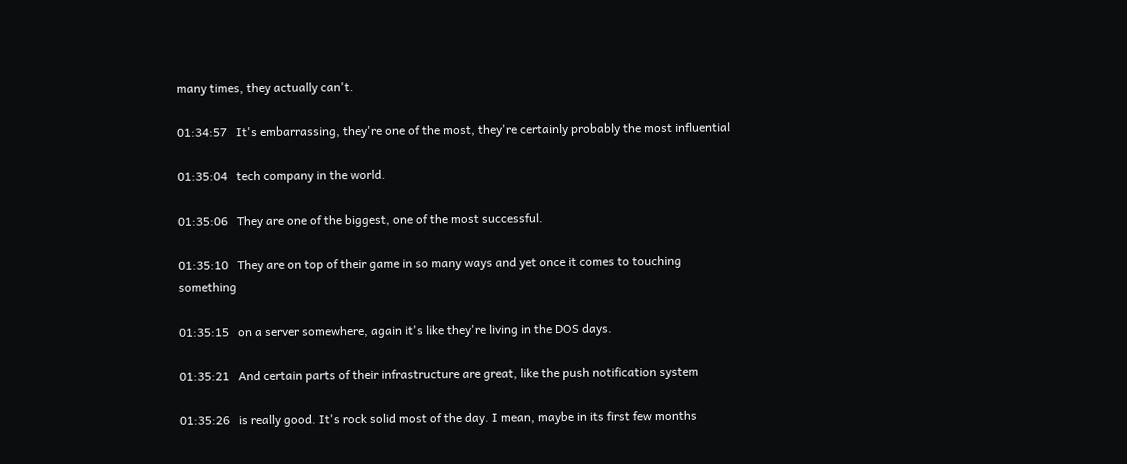many times, they actually can't.

01:34:57   It's embarrassing, they're one of the most, they're certainly probably the most influential

01:35:04   tech company in the world.

01:35:06   They are one of the biggest, one of the most successful.

01:35:10   They are on top of their game in so many ways and yet once it comes to touching something

01:35:15   on a server somewhere, again it's like they're living in the DOS days.

01:35:21   And certain parts of their infrastructure are great, like the push notification system

01:35:26   is really good. It's rock solid most of the day. I mean, maybe in its first few months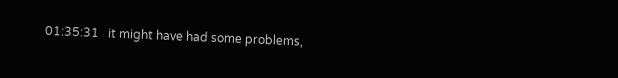01:35:31   it might have had some problems,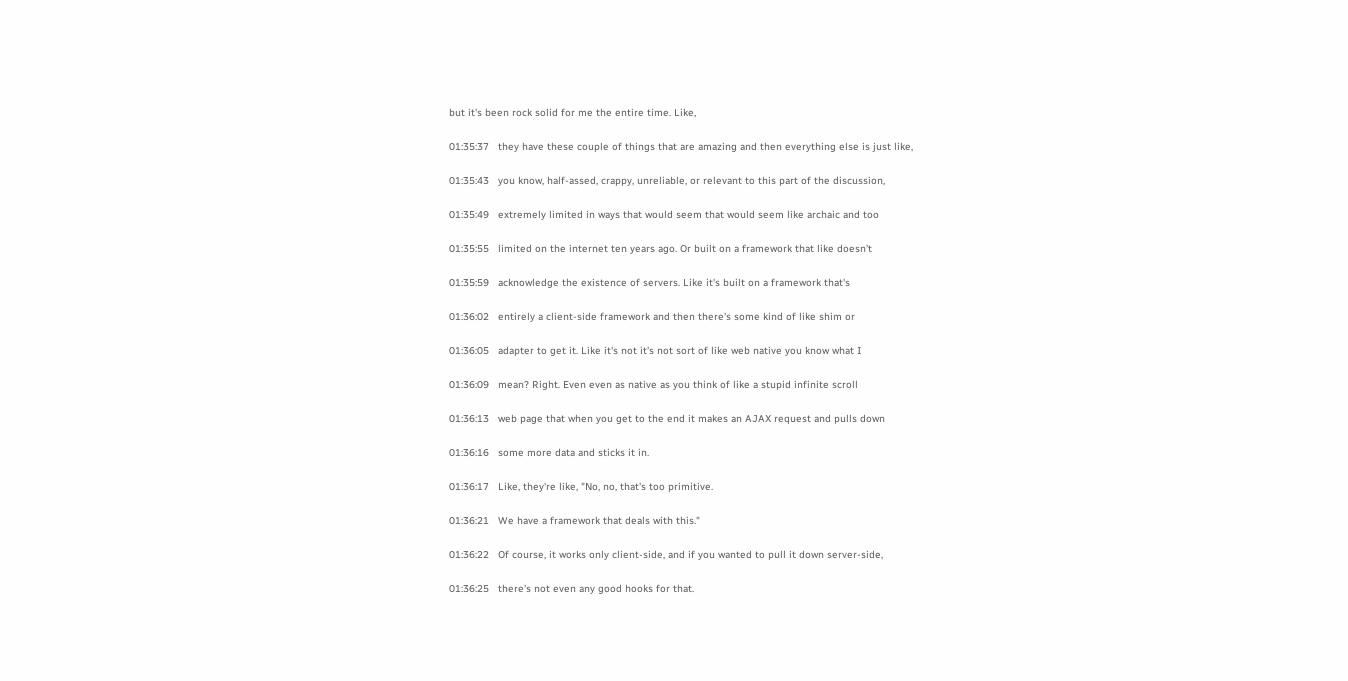but it's been rock solid for me the entire time. Like,

01:35:37   they have these couple of things that are amazing and then everything else is just like,

01:35:43   you know, half-assed, crappy, unreliable, or relevant to this part of the discussion,

01:35:49   extremely limited in ways that would seem that would seem like archaic and too

01:35:55   limited on the internet ten years ago. Or built on a framework that like doesn't

01:35:59   acknowledge the existence of servers. Like it's built on a framework that's

01:36:02   entirely a client-side framework and then there's some kind of like shim or

01:36:05   adapter to get it. Like it's not it's not sort of like web native you know what I

01:36:09   mean? Right. Even even as native as you think of like a stupid infinite scroll

01:36:13   web page that when you get to the end it makes an AJAX request and pulls down

01:36:16   some more data and sticks it in.

01:36:17   Like, they're like, "No, no, that's too primitive.

01:36:21   We have a framework that deals with this."

01:36:22   Of course, it works only client-side, and if you wanted to pull it down server-side,

01:36:25   there's not even any good hooks for that.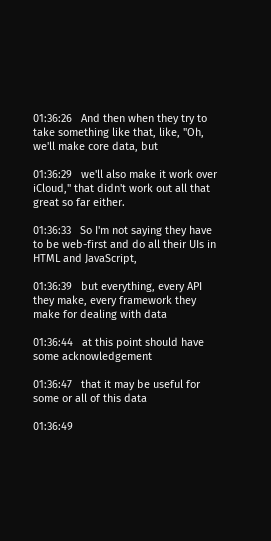01:36:26   And then when they try to take something like that, like, "Oh, we'll make core data, but

01:36:29   we'll also make it work over iCloud," that didn't work out all that great so far either.

01:36:33   So I'm not saying they have to be web-first and do all their UIs in HTML and JavaScript,

01:36:39   but everything, every API they make, every framework they make for dealing with data

01:36:44   at this point should have some acknowledgement

01:36:47   that it may be useful for some or all of this data

01:36:49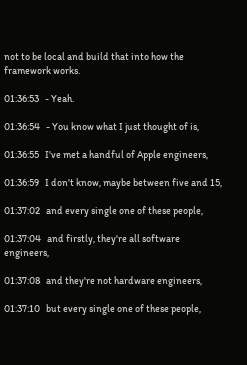not to be local and build that into how the framework works.

01:36:53   - Yeah.

01:36:54   - You know what I just thought of is,

01:36:55   I've met a handful of Apple engineers,

01:36:59   I don't know, maybe between five and 15,

01:37:02   and every single one of these people,

01:37:04   and firstly, they're all software engineers,

01:37:08   and they're not hardware engineers,

01:37:10   but every single one of these people,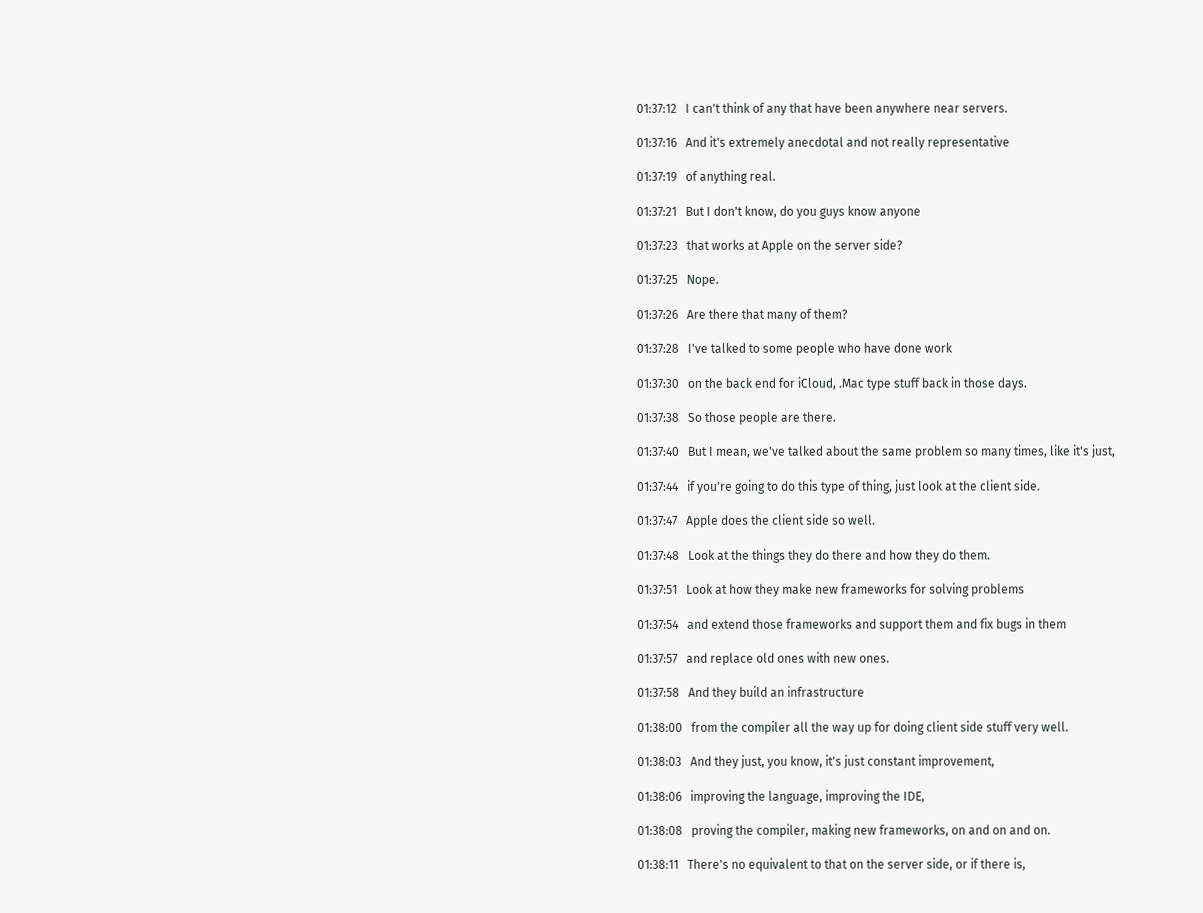01:37:12   I can't think of any that have been anywhere near servers.

01:37:16   And it's extremely anecdotal and not really representative

01:37:19   of anything real.

01:37:21   But I don't know, do you guys know anyone

01:37:23   that works at Apple on the server side?

01:37:25   Nope.

01:37:26   Are there that many of them?

01:37:28   I've talked to some people who have done work

01:37:30   on the back end for iCloud, .Mac type stuff back in those days.

01:37:38   So those people are there.

01:37:40   But I mean, we've talked about the same problem so many times, like it's just,

01:37:44   if you're going to do this type of thing, just look at the client side.

01:37:47   Apple does the client side so well.

01:37:48   Look at the things they do there and how they do them.

01:37:51   Look at how they make new frameworks for solving problems

01:37:54   and extend those frameworks and support them and fix bugs in them

01:37:57   and replace old ones with new ones.

01:37:58   And they build an infrastructure

01:38:00   from the compiler all the way up for doing client side stuff very well.

01:38:03   And they just, you know, it's just constant improvement,

01:38:06   improving the language, improving the IDE,

01:38:08   proving the compiler, making new frameworks, on and on and on.

01:38:11   There's no equivalent to that on the server side, or if there is,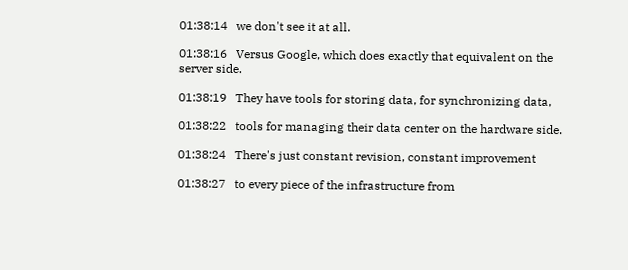01:38:14   we don't see it at all.

01:38:16   Versus Google, which does exactly that equivalent on the server side.

01:38:19   They have tools for storing data, for synchronizing data,

01:38:22   tools for managing their data center on the hardware side.

01:38:24   There's just constant revision, constant improvement

01:38:27   to every piece of the infrastructure from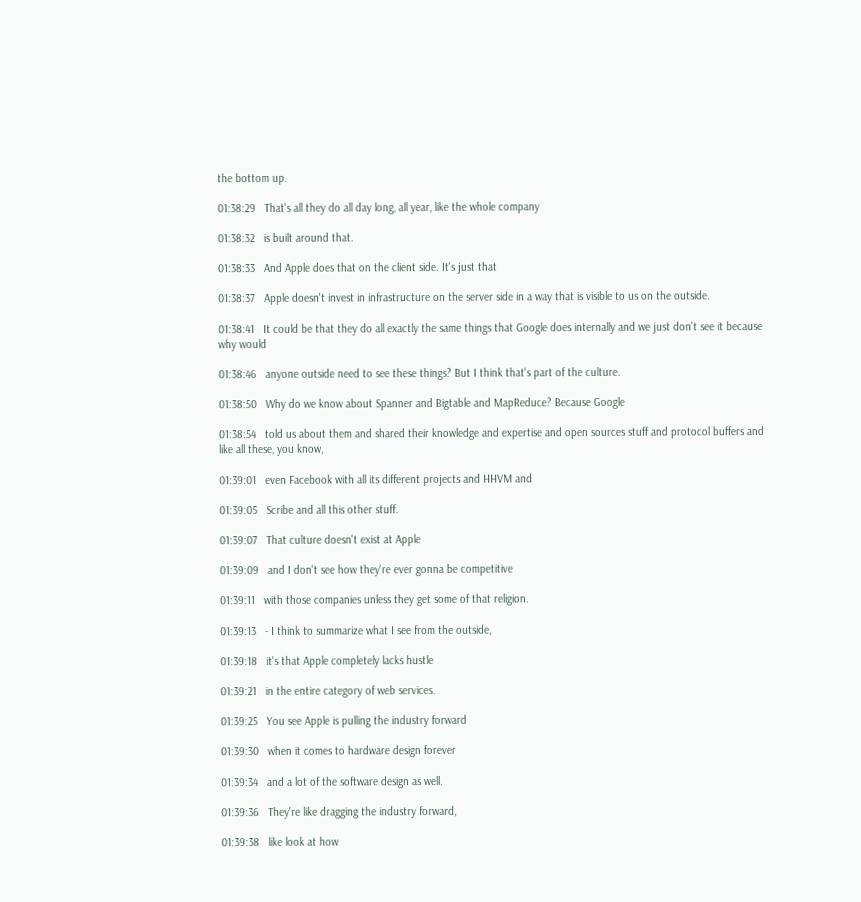the bottom up.

01:38:29   That's all they do all day long, all year, like the whole company

01:38:32   is built around that.

01:38:33   And Apple does that on the client side. It's just that

01:38:37   Apple doesn't invest in infrastructure on the server side in a way that is visible to us on the outside.

01:38:41   It could be that they do all exactly the same things that Google does internally and we just don't see it because why would

01:38:46   anyone outside need to see these things? But I think that's part of the culture.

01:38:50   Why do we know about Spanner and Bigtable and MapReduce? Because Google

01:38:54   told us about them and shared their knowledge and expertise and open sources stuff and protocol buffers and like all these, you know,

01:39:01   even Facebook with all its different projects and HHVM and

01:39:05   Scribe and all this other stuff.

01:39:07   That culture doesn't exist at Apple

01:39:09   and I don't see how they're ever gonna be competitive

01:39:11   with those companies unless they get some of that religion.

01:39:13   - I think to summarize what I see from the outside,

01:39:18   it's that Apple completely lacks hustle

01:39:21   in the entire category of web services.

01:39:25   You see Apple is pulling the industry forward

01:39:30   when it comes to hardware design forever

01:39:34   and a lot of the software design as well.

01:39:36   They're like dragging the industry forward,

01:39:38   like look at how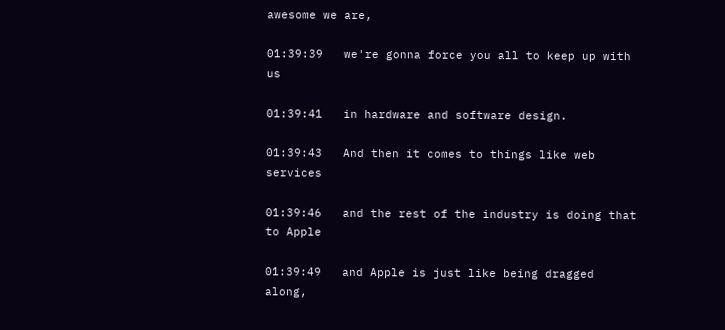awesome we are,

01:39:39   we're gonna force you all to keep up with us

01:39:41   in hardware and software design.

01:39:43   And then it comes to things like web services

01:39:46   and the rest of the industry is doing that to Apple

01:39:49   and Apple is just like being dragged along,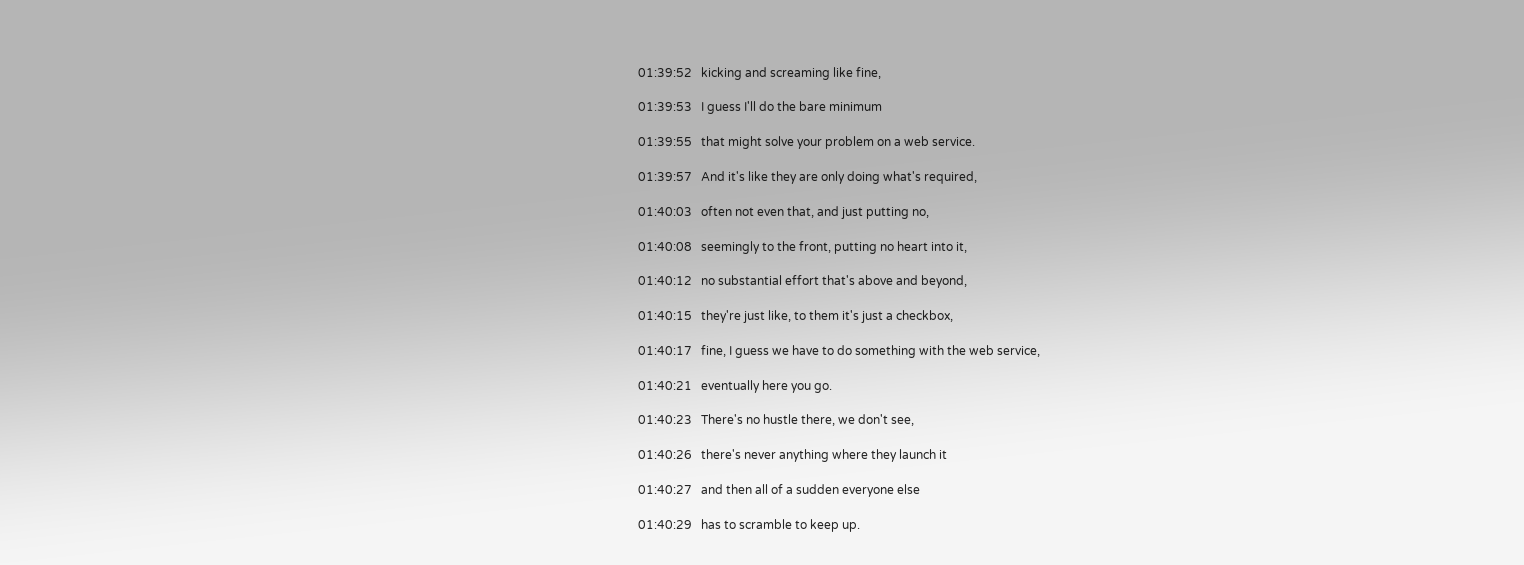01:39:52   kicking and screaming like fine,

01:39:53   I guess I'll do the bare minimum

01:39:55   that might solve your problem on a web service.

01:39:57   And it's like they are only doing what's required,

01:40:03   often not even that, and just putting no,

01:40:08   seemingly to the front, putting no heart into it,

01:40:12   no substantial effort that's above and beyond,

01:40:15   they're just like, to them it's just a checkbox,

01:40:17   fine, I guess we have to do something with the web service,

01:40:21   eventually here you go.

01:40:23   There's no hustle there, we don't see,

01:40:26   there's never anything where they launch it

01:40:27   and then all of a sudden everyone else

01:40:29   has to scramble to keep up.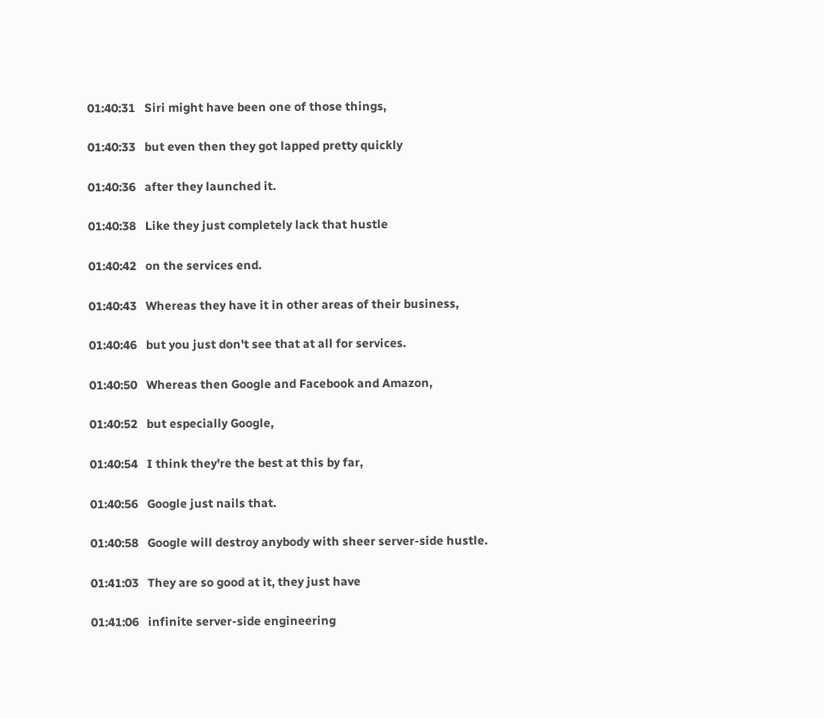01:40:31   Siri might have been one of those things,

01:40:33   but even then they got lapped pretty quickly

01:40:36   after they launched it.

01:40:38   Like they just completely lack that hustle

01:40:42   on the services end.

01:40:43   Whereas they have it in other areas of their business,

01:40:46   but you just don't see that at all for services.

01:40:50   Whereas then Google and Facebook and Amazon,

01:40:52   but especially Google,

01:40:54   I think they're the best at this by far,

01:40:56   Google just nails that.

01:40:58   Google will destroy anybody with sheer server-side hustle.

01:41:03   They are so good at it, they just have

01:41:06   infinite server-side engineering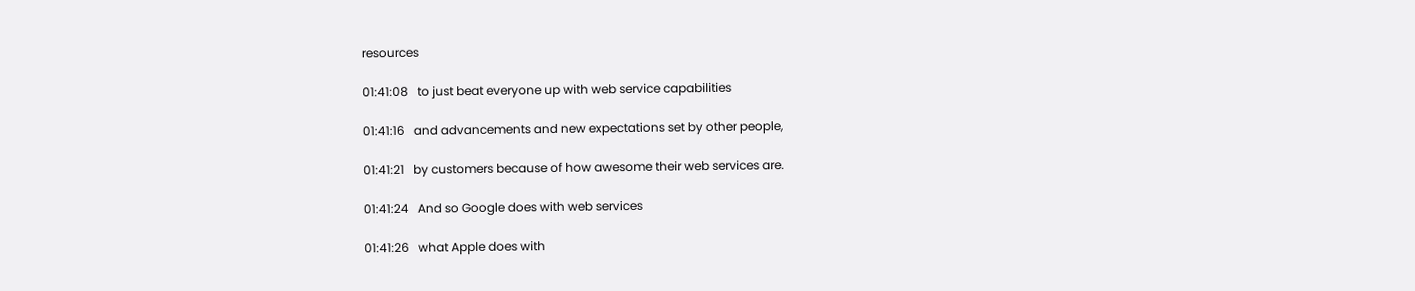resources

01:41:08   to just beat everyone up with web service capabilities

01:41:16   and advancements and new expectations set by other people,

01:41:21   by customers because of how awesome their web services are.

01:41:24   And so Google does with web services

01:41:26   what Apple does with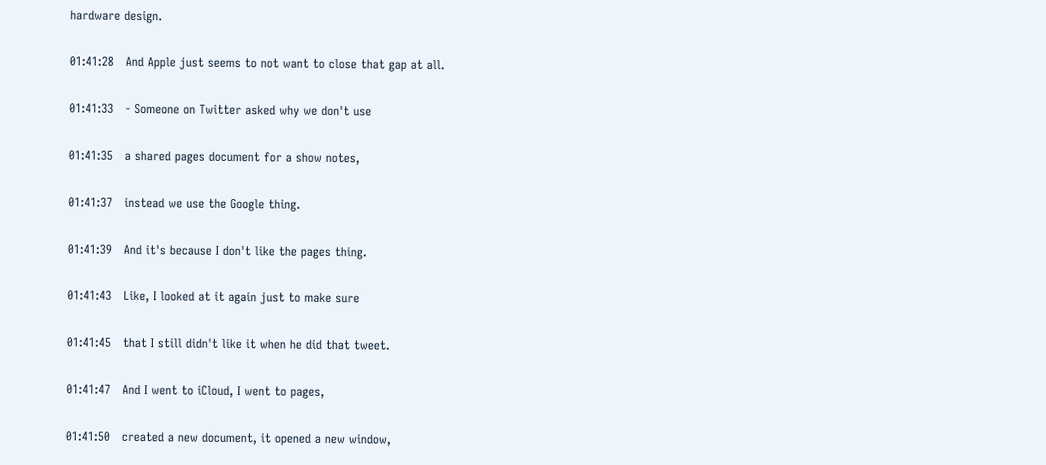hardware design.

01:41:28   And Apple just seems to not want to close that gap at all.

01:41:33   - Someone on Twitter asked why we don't use

01:41:35   a shared pages document for a show notes,

01:41:37   instead we use the Google thing.

01:41:39   And it's because I don't like the pages thing.

01:41:43   Like, I looked at it again just to make sure

01:41:45   that I still didn't like it when he did that tweet.

01:41:47   And I went to iCloud, I went to pages,

01:41:50   created a new document, it opened a new window,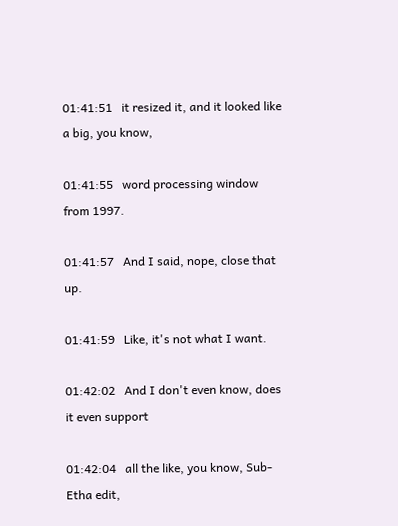01:41:51   it resized it, and it looked like a big, you know,

01:41:55   word processing window from 1997.

01:41:57   And I said, nope, close that up.

01:41:59   Like, it's not what I want.

01:42:02   And I don't even know, does it even support

01:42:04   all the like, you know, Sub-Etha edit,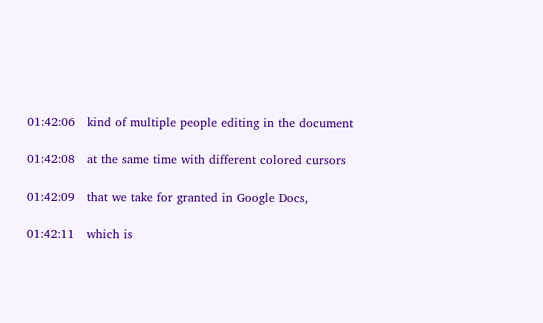01:42:06   kind of multiple people editing in the document

01:42:08   at the same time with different colored cursors

01:42:09   that we take for granted in Google Docs,

01:42:11   which is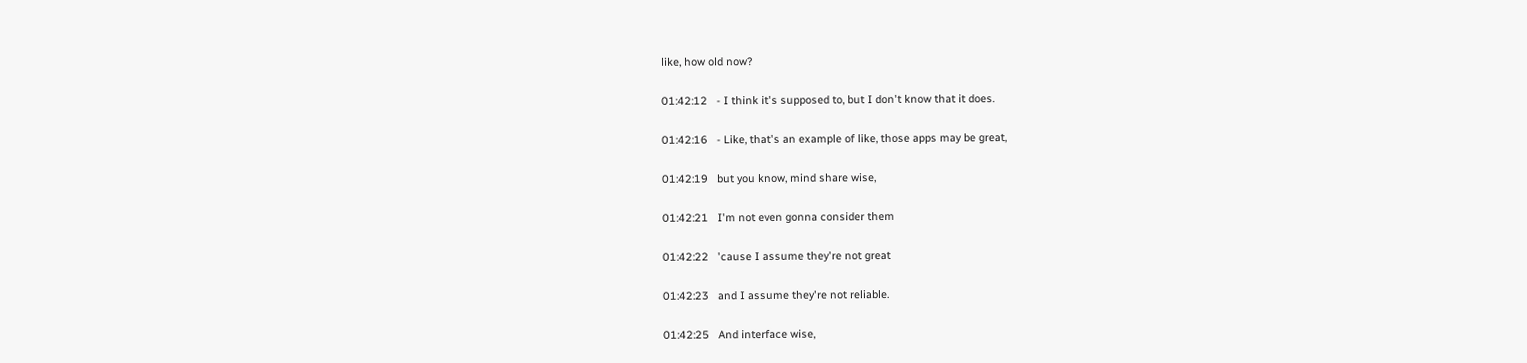like, how old now?

01:42:12   - I think it's supposed to, but I don't know that it does.

01:42:16   - Like, that's an example of like, those apps may be great,

01:42:19   but you know, mind share wise,

01:42:21   I'm not even gonna consider them

01:42:22   'cause I assume they're not great

01:42:23   and I assume they're not reliable.

01:42:25   And interface wise,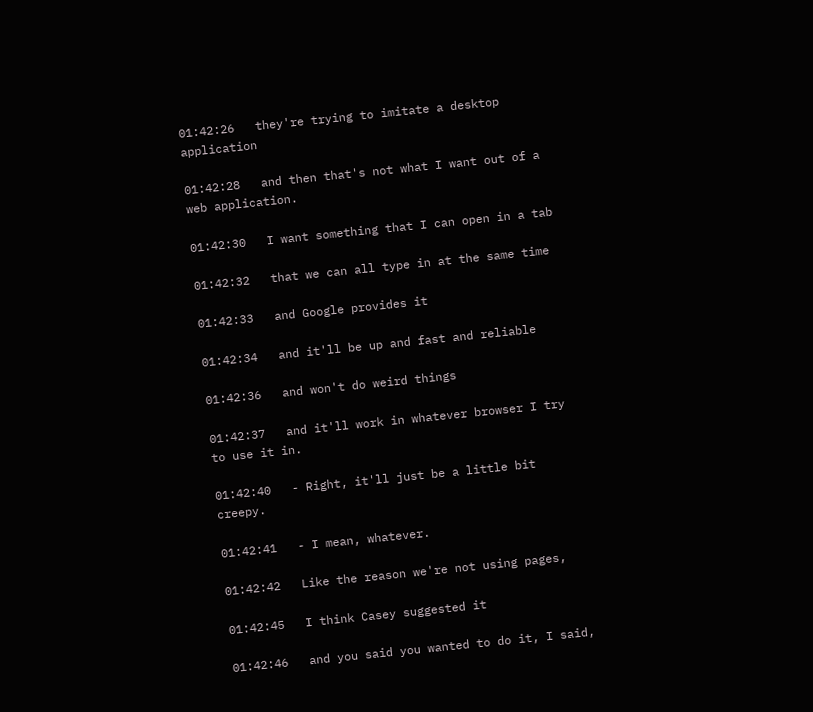01:42:26   they're trying to imitate a desktop application

01:42:28   and then that's not what I want out of a web application.

01:42:30   I want something that I can open in a tab

01:42:32   that we can all type in at the same time

01:42:33   and Google provides it

01:42:34   and it'll be up and fast and reliable

01:42:36   and won't do weird things

01:42:37   and it'll work in whatever browser I try to use it in.

01:42:40   - Right, it'll just be a little bit creepy.

01:42:41   - I mean, whatever.

01:42:42   Like the reason we're not using pages,

01:42:45   I think Casey suggested it

01:42:46   and you said you wanted to do it, I said,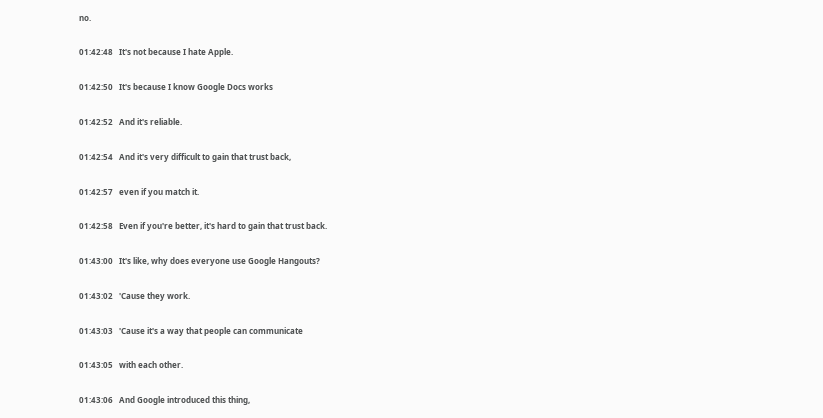no.

01:42:48   It's not because I hate Apple.

01:42:50   It's because I know Google Docs works

01:42:52   And it's reliable.

01:42:54   And it's very difficult to gain that trust back,

01:42:57   even if you match it.

01:42:58   Even if you're better, it's hard to gain that trust back.

01:43:00   It's like, why does everyone use Google Hangouts?

01:43:02   'Cause they work.

01:43:03   'Cause it's a way that people can communicate

01:43:05   with each other.

01:43:06   And Google introduced this thing,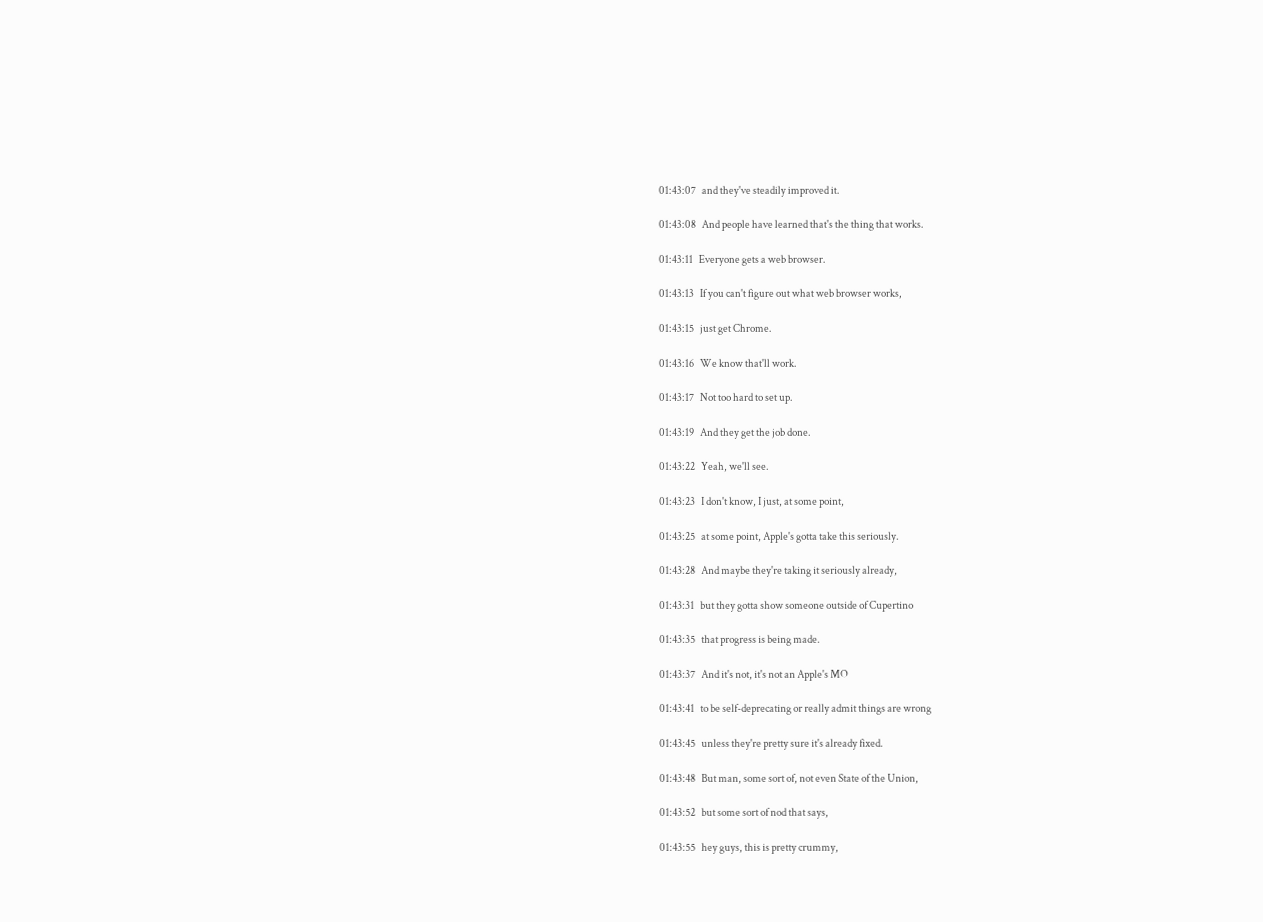01:43:07   and they've steadily improved it.

01:43:08   And people have learned that's the thing that works.

01:43:11   Everyone gets a web browser.

01:43:13   If you can't figure out what web browser works,

01:43:15   just get Chrome.

01:43:16   We know that'll work.

01:43:17   Not too hard to set up.

01:43:19   And they get the job done.

01:43:22   Yeah, we'll see.

01:43:23   I don't know, I just, at some point,

01:43:25   at some point, Apple's gotta take this seriously.

01:43:28   And maybe they're taking it seriously already,

01:43:31   but they gotta show someone outside of Cupertino

01:43:35   that progress is being made.

01:43:37   And it's not, it's not an Apple's MO

01:43:41   to be self-deprecating or really admit things are wrong

01:43:45   unless they're pretty sure it's already fixed.

01:43:48   But man, some sort of, not even State of the Union,

01:43:52   but some sort of nod that says,

01:43:55   hey guys, this is pretty crummy,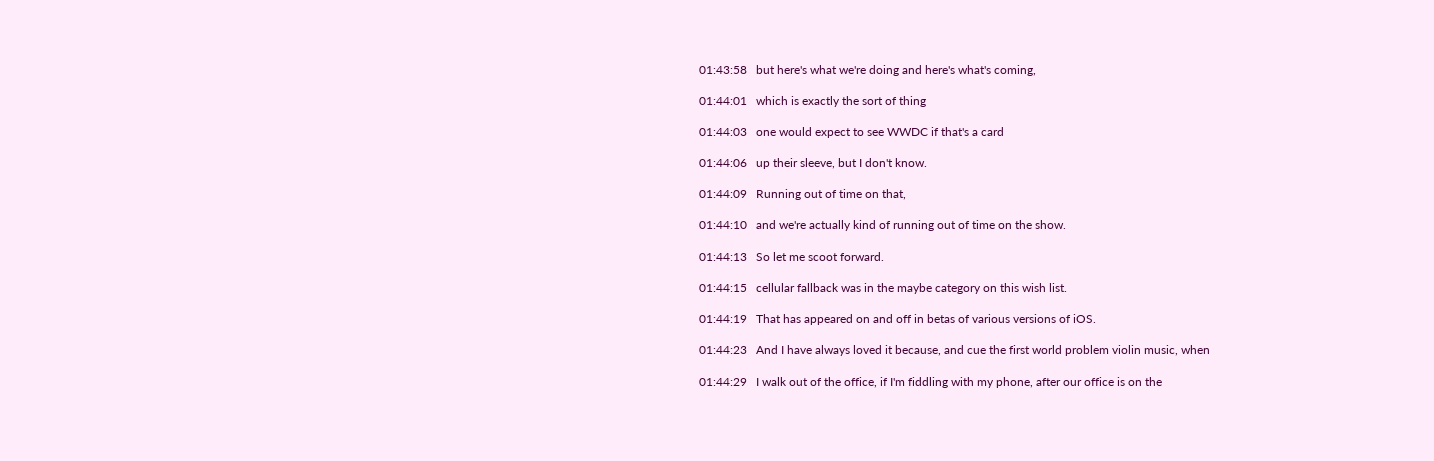01:43:58   but here's what we're doing and here's what's coming,

01:44:01   which is exactly the sort of thing

01:44:03   one would expect to see WWDC if that's a card

01:44:06   up their sleeve, but I don't know.

01:44:09   Running out of time on that,

01:44:10   and we're actually kind of running out of time on the show.

01:44:13   So let me scoot forward.

01:44:15   cellular fallback was in the maybe category on this wish list.

01:44:19   That has appeared on and off in betas of various versions of iOS.

01:44:23   And I have always loved it because, and cue the first world problem violin music, when

01:44:29   I walk out of the office, if I'm fiddling with my phone, after our office is on the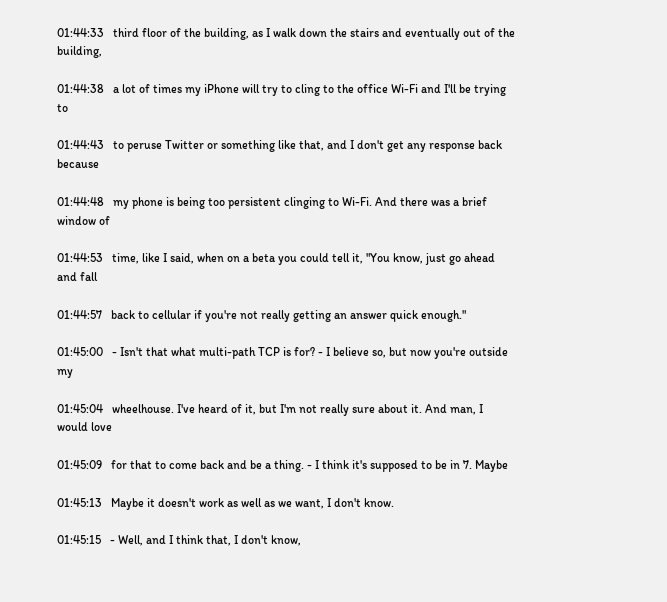01:44:33   third floor of the building, as I walk down the stairs and eventually out of the building,

01:44:38   a lot of times my iPhone will try to cling to the office Wi-Fi and I'll be trying to

01:44:43   to peruse Twitter or something like that, and I don't get any response back because

01:44:48   my phone is being too persistent clinging to Wi-Fi. And there was a brief window of

01:44:53   time, like I said, when on a beta you could tell it, "You know, just go ahead and fall

01:44:57   back to cellular if you're not really getting an answer quick enough."

01:45:00   - Isn't that what multi-path TCP is for? - I believe so, but now you're outside my

01:45:04   wheelhouse. I've heard of it, but I'm not really sure about it. And man, I would love

01:45:09   for that to come back and be a thing. - I think it's supposed to be in 7. Maybe

01:45:13   Maybe it doesn't work as well as we want, I don't know.

01:45:15   - Well, and I think that, I don't know,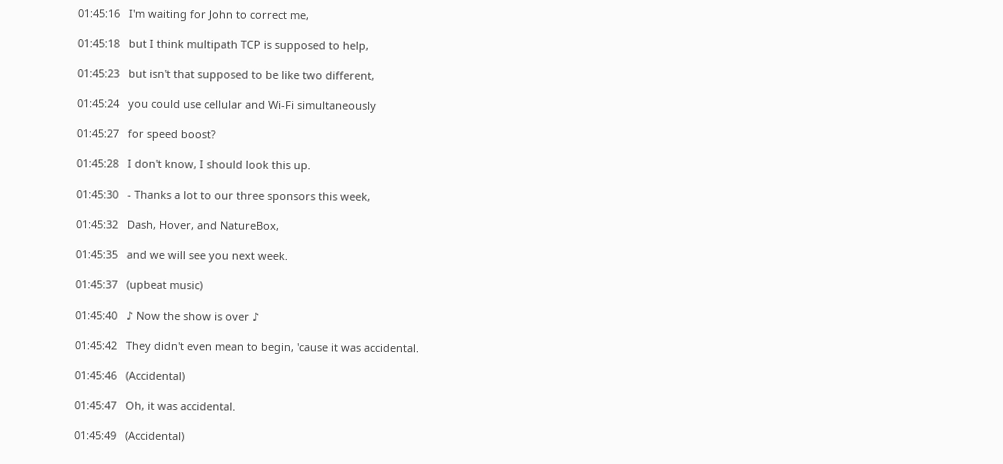01:45:16   I'm waiting for John to correct me,

01:45:18   but I think multipath TCP is supposed to help,

01:45:23   but isn't that supposed to be like two different,

01:45:24   you could use cellular and Wi-Fi simultaneously

01:45:27   for speed boost?

01:45:28   I don't know, I should look this up.

01:45:30   - Thanks a lot to our three sponsors this week,

01:45:32   Dash, Hover, and NatureBox,

01:45:35   and we will see you next week.

01:45:37   (upbeat music)

01:45:40   ♪ Now the show is over ♪

01:45:42   They didn't even mean to begin, 'cause it was accidental.

01:45:46   (Accidental)

01:45:47   Oh, it was accidental.

01:45:49   (Accidental)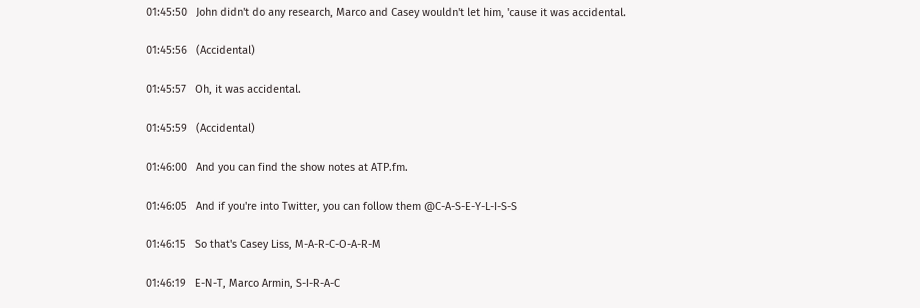01:45:50   John didn't do any research, Marco and Casey wouldn't let him, 'cause it was accidental.

01:45:56   (Accidental)

01:45:57   Oh, it was accidental.

01:45:59   (Accidental)

01:46:00   And you can find the show notes at ATP.fm.

01:46:05   And if you're into Twitter, you can follow them @C-A-S-E-Y-L-I-S-S

01:46:15   So that's Casey Liss, M-A-R-C-O-A-R-M

01:46:19   E-N-T, Marco Armin, S-I-R-A-C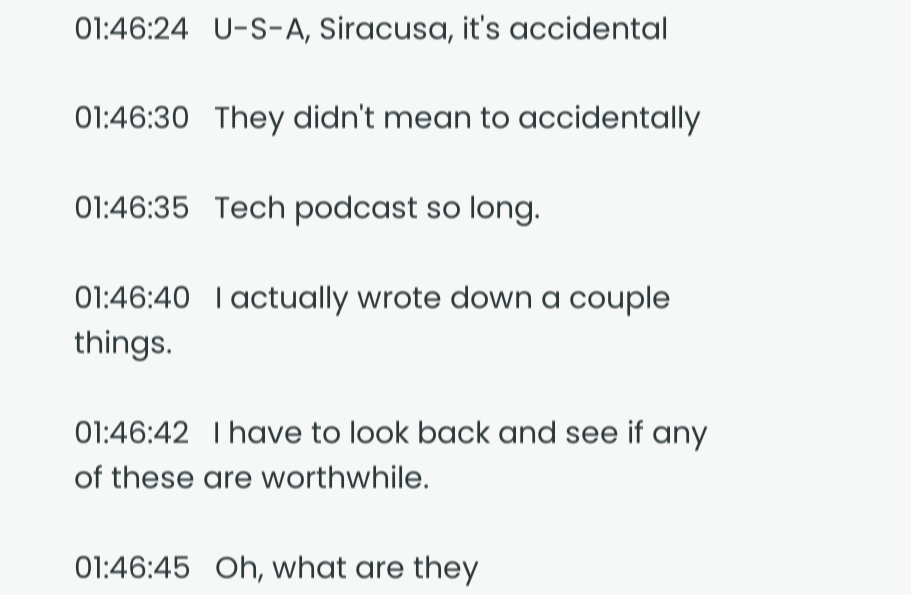01:46:24   U-S-A, Siracusa, it's accidental

01:46:30   They didn't mean to accidentally

01:46:35   Tech podcast so long.

01:46:40   I actually wrote down a couple things.

01:46:42   I have to look back and see if any of these are worthwhile.

01:46:45   Oh, what are they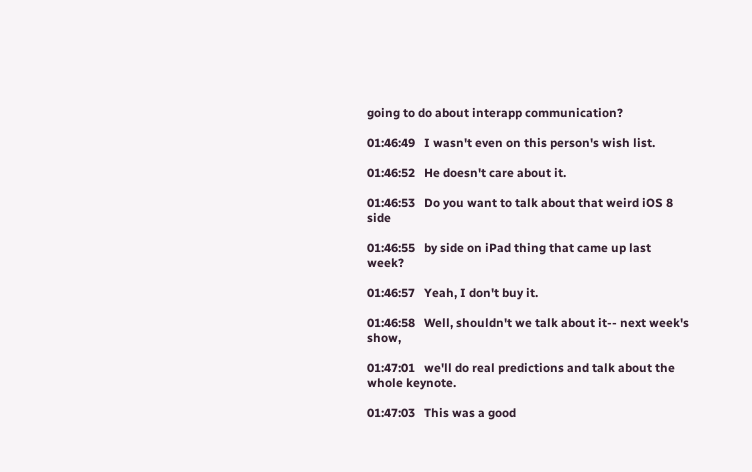going to do about interapp communication?

01:46:49   I wasn't even on this person's wish list.

01:46:52   He doesn't care about it.

01:46:53   Do you want to talk about that weird iOS 8 side

01:46:55   by side on iPad thing that came up last week?

01:46:57   Yeah, I don't buy it.

01:46:58   Well, shouldn't we talk about it-- next week's show,

01:47:01   we'll do real predictions and talk about the whole keynote.

01:47:03   This was a good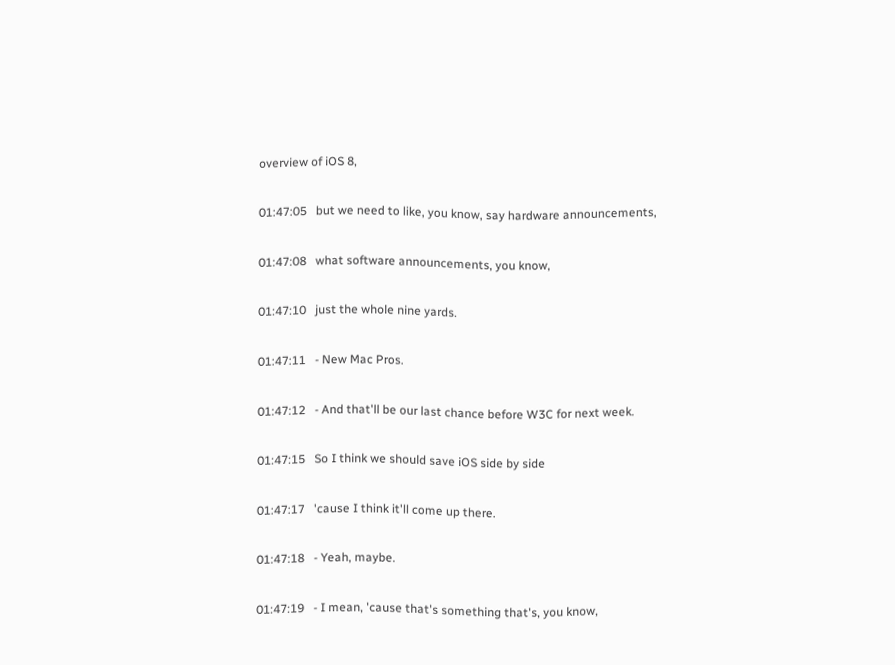overview of iOS 8,

01:47:05   but we need to like, you know, say hardware announcements,

01:47:08   what software announcements, you know,

01:47:10   just the whole nine yards.

01:47:11   - New Mac Pros.

01:47:12   - And that'll be our last chance before W3C for next week.

01:47:15   So I think we should save iOS side by side

01:47:17   'cause I think it'll come up there.

01:47:18   - Yeah, maybe.

01:47:19   - I mean, 'cause that's something that's, you know,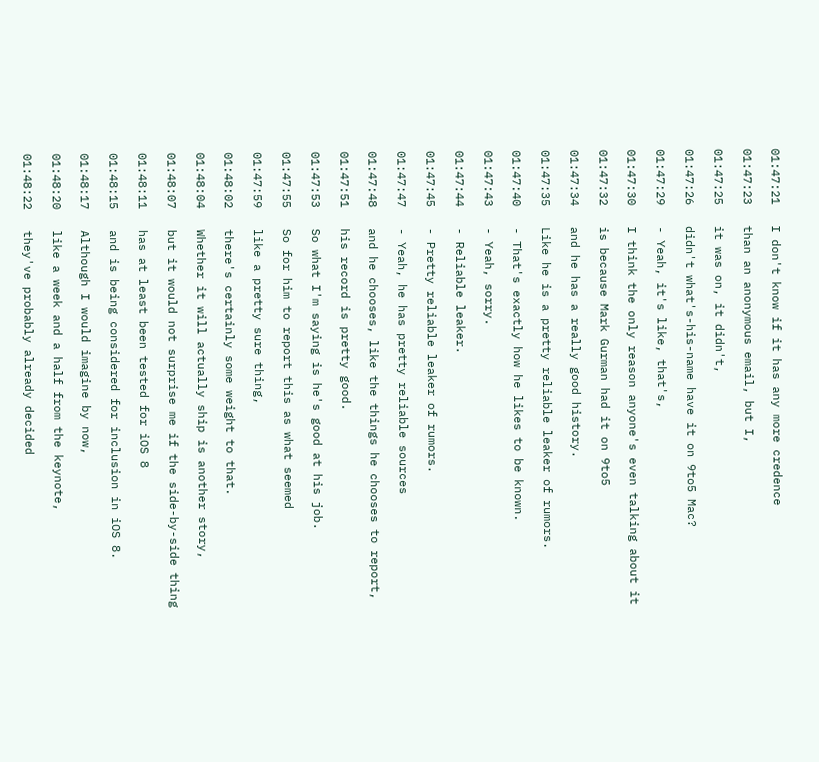01:47:21   I don't know if it has any more credence

01:47:23   than an anonymous email, but I,

01:47:25   it was on, it didn't,

01:47:26   didn't what's-his-name have it on 9to5 Mac?

01:47:29   - Yeah, it's like, that's,

01:47:30   I think the only reason anyone's even talking about it

01:47:32   is because Mark Gurman had it on 9to5

01:47:34   and he has a really good history.

01:47:35   Like he is a pretty reliable leaker of rumors.

01:47:40   - That's exactly how he likes to be known.

01:47:43   - Yeah, sorry.

01:47:44   - Reliable leaker.

01:47:45   - Pretty reliable leaker of rumors.

01:47:47   - Yeah, he has pretty reliable sources

01:47:48   and he chooses, like the things he chooses to report,

01:47:51   his record is pretty good.

01:47:53   So what I'm saying is he's good at his job.

01:47:55   So for him to report this as what seemed

01:47:59   like a pretty sure thing,

01:48:02   there's certainly some weight to that.

01:48:04   Whether it will actually ship is another story,

01:48:07   but it would not surprise me if the side-by-side thing

01:48:11   has at least been tested for iOS 8

01:48:15   and is being considered for inclusion in iOS 8.

01:48:17   Although I would imagine by now,

01:48:20   like a week and a half from the keynote,

01:48:22   they've probably already decided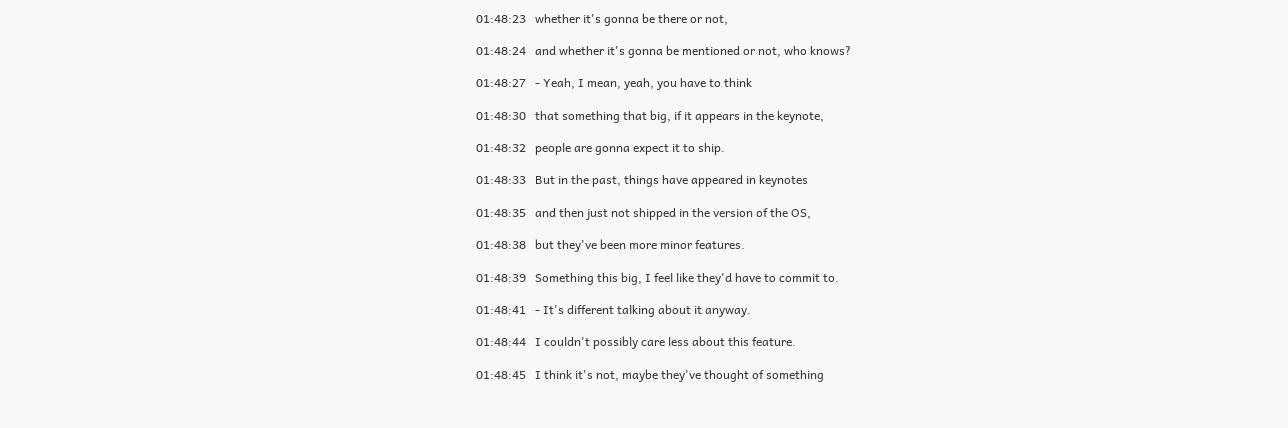01:48:23   whether it's gonna be there or not,

01:48:24   and whether it's gonna be mentioned or not, who knows?

01:48:27   - Yeah, I mean, yeah, you have to think

01:48:30   that something that big, if it appears in the keynote,

01:48:32   people are gonna expect it to ship.

01:48:33   But in the past, things have appeared in keynotes

01:48:35   and then just not shipped in the version of the OS,

01:48:38   but they've been more minor features.

01:48:39   Something this big, I feel like they'd have to commit to.

01:48:41   - It's different talking about it anyway.

01:48:44   I couldn't possibly care less about this feature.

01:48:45   I think it's not, maybe they've thought of something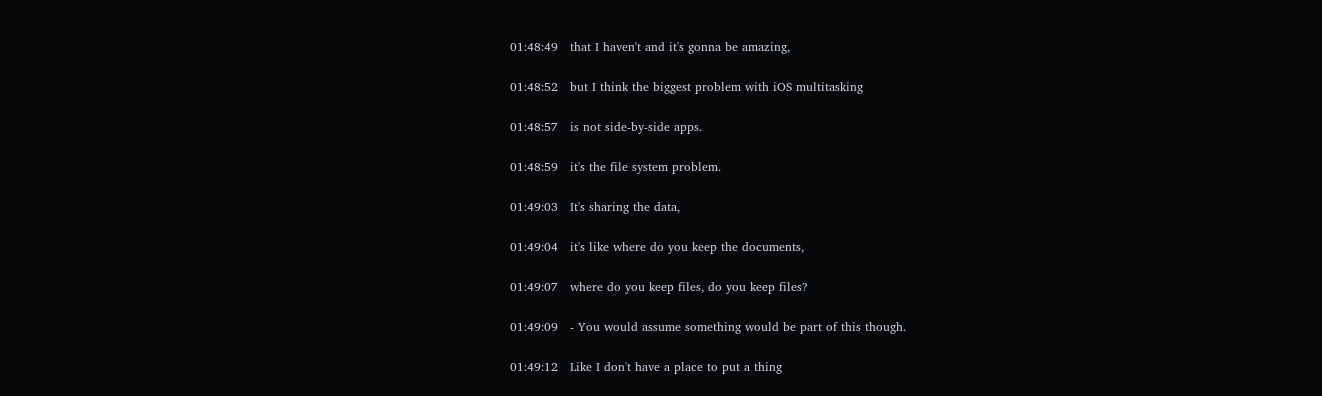01:48:49   that I haven't and it's gonna be amazing,

01:48:52   but I think the biggest problem with iOS multitasking

01:48:57   is not side-by-side apps.

01:48:59   it's the file system problem.

01:49:03   It's sharing the data,

01:49:04   it's like where do you keep the documents,

01:49:07   where do you keep files, do you keep files?

01:49:09   - You would assume something would be part of this though.

01:49:12   Like I don't have a place to put a thing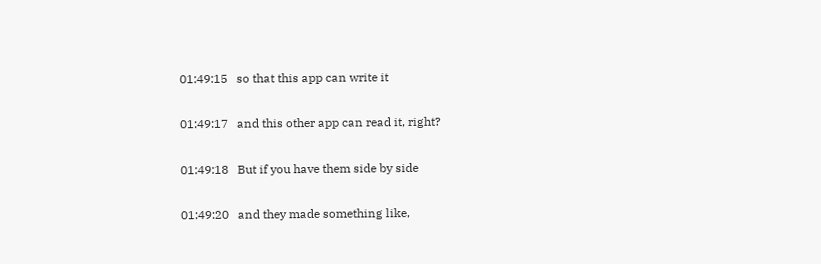01:49:15   so that this app can write it

01:49:17   and this other app can read it, right?

01:49:18   But if you have them side by side

01:49:20   and they made something like,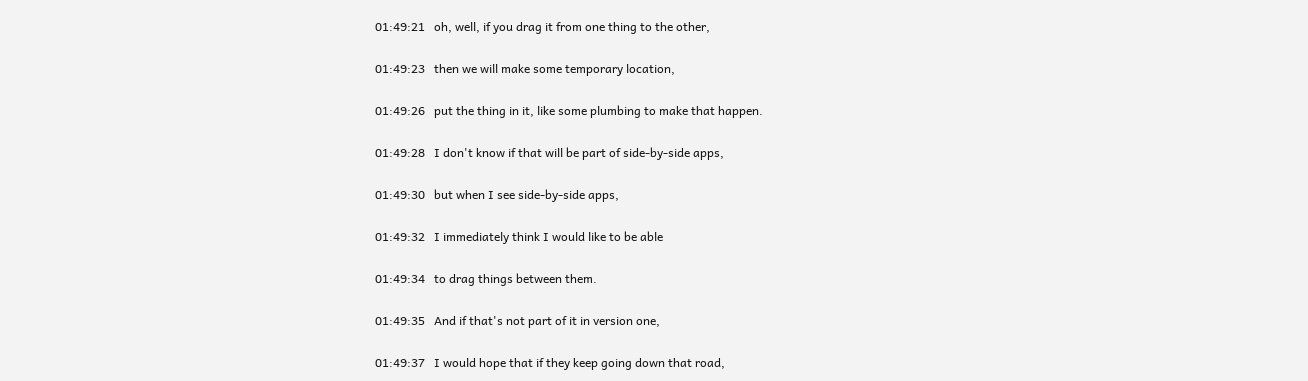01:49:21   oh, well, if you drag it from one thing to the other,

01:49:23   then we will make some temporary location,

01:49:26   put the thing in it, like some plumbing to make that happen.

01:49:28   I don't know if that will be part of side-by-side apps,

01:49:30   but when I see side-by-side apps,

01:49:32   I immediately think I would like to be able

01:49:34   to drag things between them.

01:49:35   And if that's not part of it in version one,

01:49:37   I would hope that if they keep going down that road,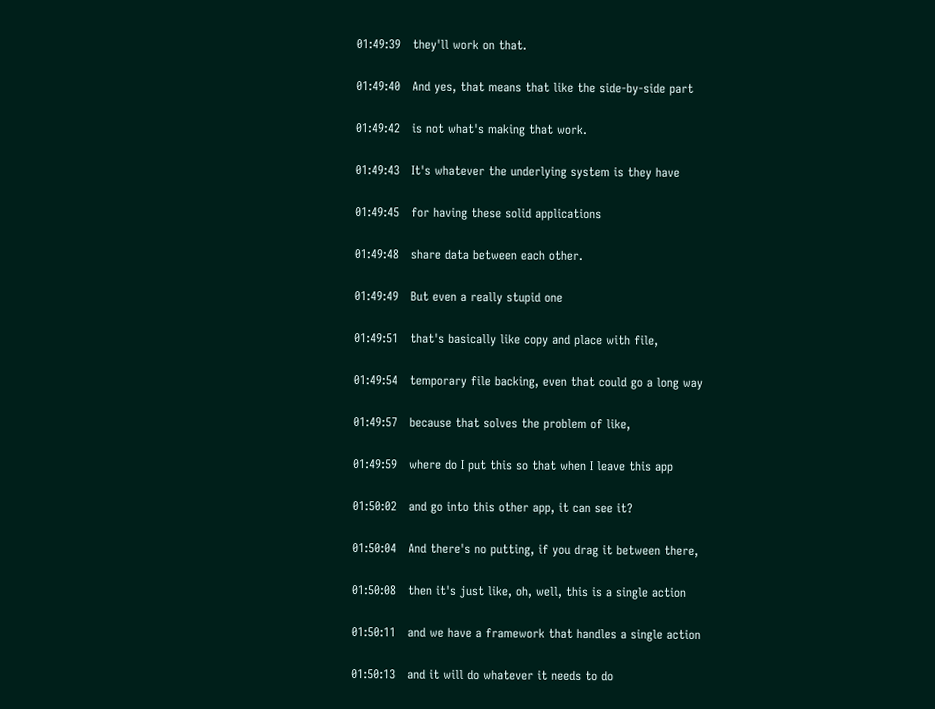01:49:39   they'll work on that.

01:49:40   And yes, that means that like the side-by-side part

01:49:42   is not what's making that work.

01:49:43   It's whatever the underlying system is they have

01:49:45   for having these solid applications

01:49:48   share data between each other.

01:49:49   But even a really stupid one

01:49:51   that's basically like copy and place with file,

01:49:54   temporary file backing, even that could go a long way

01:49:57   because that solves the problem of like,

01:49:59   where do I put this so that when I leave this app

01:50:02   and go into this other app, it can see it?

01:50:04   And there's no putting, if you drag it between there,

01:50:08   then it's just like, oh, well, this is a single action

01:50:11   and we have a framework that handles a single action

01:50:13   and it will do whatever it needs to do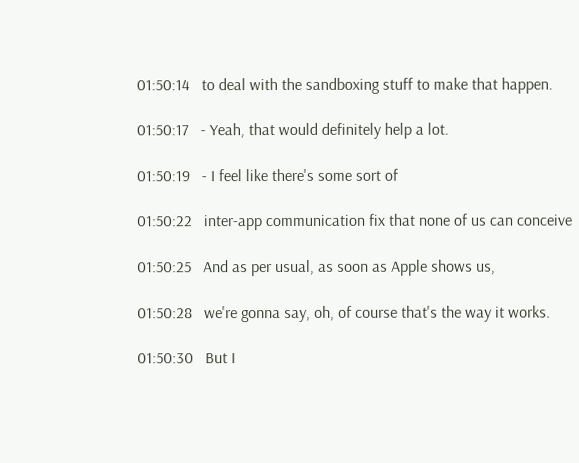01:50:14   to deal with the sandboxing stuff to make that happen.

01:50:17   - Yeah, that would definitely help a lot.

01:50:19   - I feel like there's some sort of

01:50:22   inter-app communication fix that none of us can conceive

01:50:25   And as per usual, as soon as Apple shows us,

01:50:28   we're gonna say, oh, of course that's the way it works.

01:50:30   But I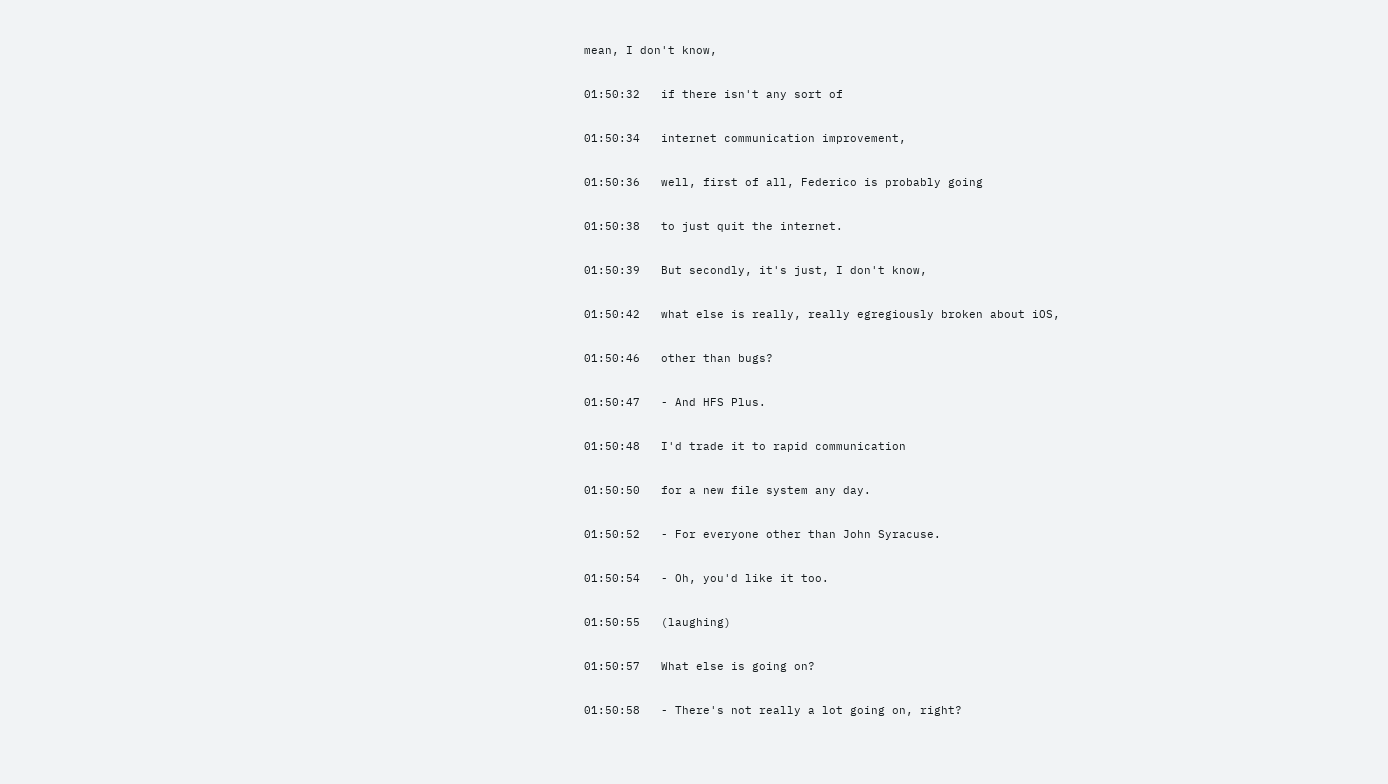mean, I don't know,

01:50:32   if there isn't any sort of

01:50:34   internet communication improvement,

01:50:36   well, first of all, Federico is probably going

01:50:38   to just quit the internet.

01:50:39   But secondly, it's just, I don't know,

01:50:42   what else is really, really egregiously broken about iOS,

01:50:46   other than bugs?

01:50:47   - And HFS Plus.

01:50:48   I'd trade it to rapid communication

01:50:50   for a new file system any day.

01:50:52   - For everyone other than John Syracuse.

01:50:54   - Oh, you'd like it too.

01:50:55   (laughing)

01:50:57   What else is going on?

01:50:58   - There's not really a lot going on, right?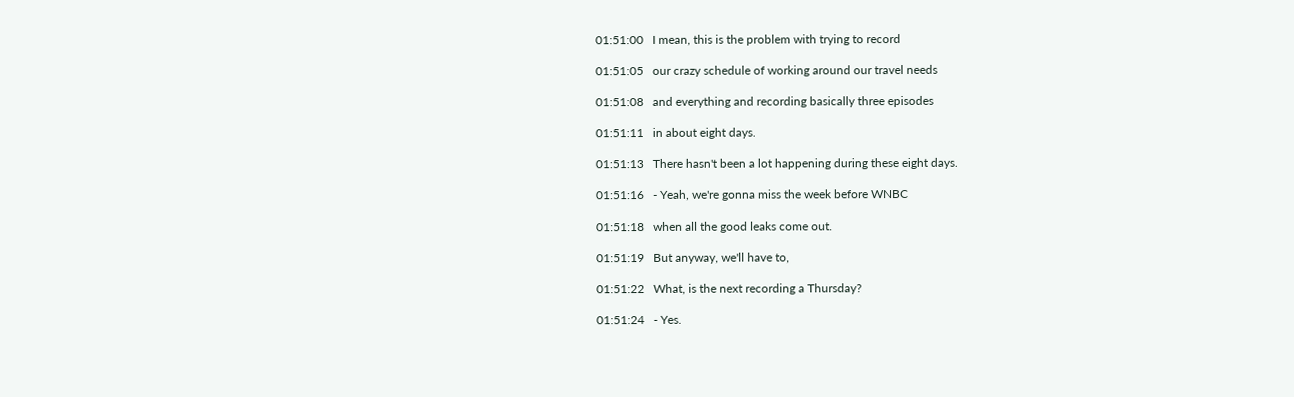01:51:00   I mean, this is the problem with trying to record

01:51:05   our crazy schedule of working around our travel needs

01:51:08   and everything and recording basically three episodes

01:51:11   in about eight days.

01:51:13   There hasn't been a lot happening during these eight days.

01:51:16   - Yeah, we're gonna miss the week before WNBC

01:51:18   when all the good leaks come out.

01:51:19   But anyway, we'll have to,

01:51:22   What, is the next recording a Thursday?

01:51:24   - Yes.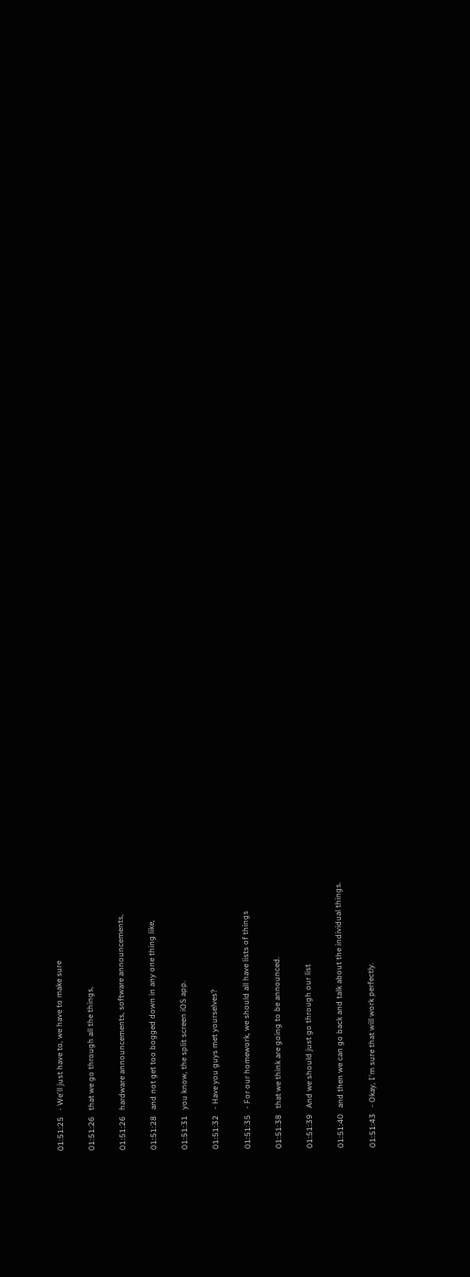01:51:25   - We'll just have to, we have to make sure

01:51:26   that we go through all the things,

01:51:26   hardware announcements, software announcements,

01:51:28   and not get too bogged down in any one thing like,

01:51:31   you know, the split screen iOS app.

01:51:32   - Have you guys met yourselves?

01:51:35   - For our homework, we should all have lists of things

01:51:38   that we think are going to be announced.

01:51:39   And we should just go through our list

01:51:40   and then we can go back and talk about the individual things.

01:51:43   - Okay, I'm sure that will work perfectly.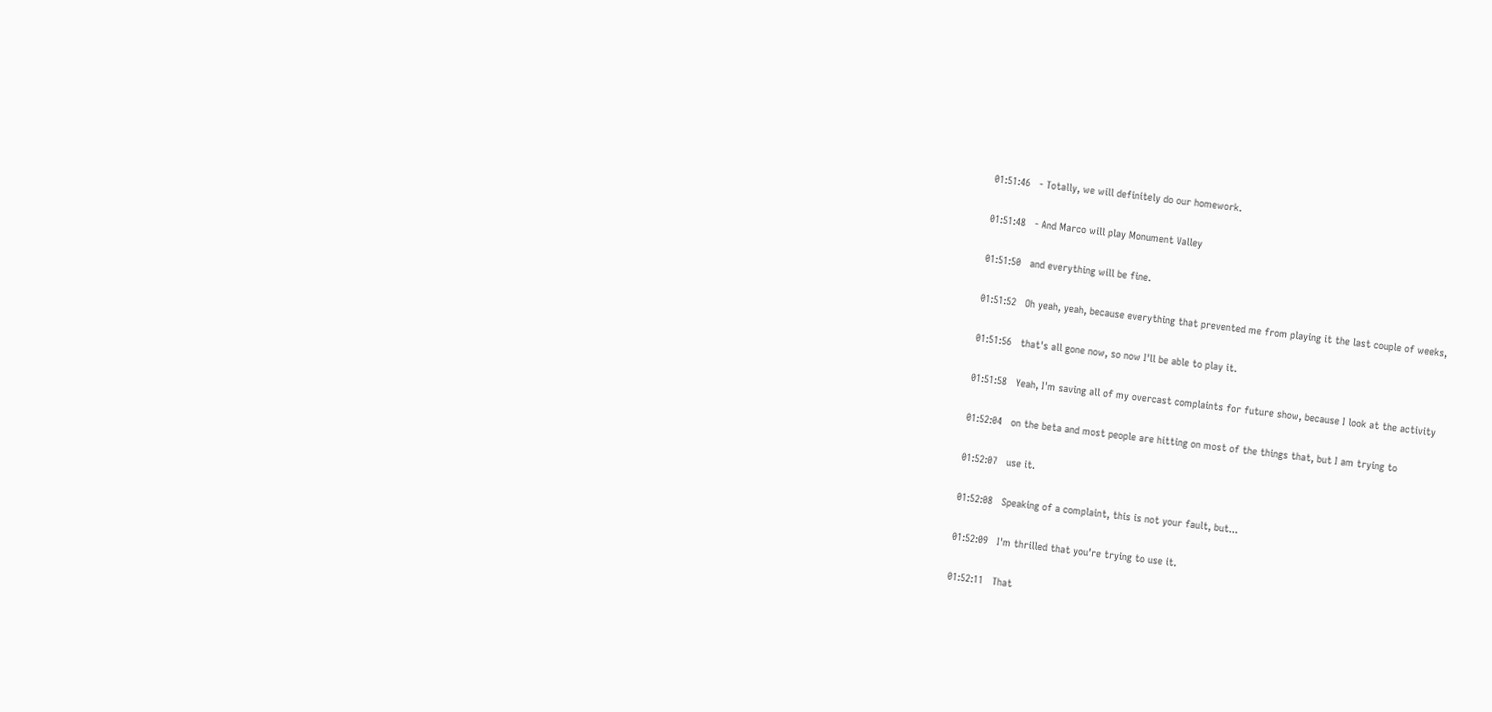01:51:46   - Totally, we will definitely do our homework.

01:51:48   - And Marco will play Monument Valley

01:51:50   and everything will be fine.

01:51:52   Oh yeah, yeah, because everything that prevented me from playing it the last couple of weeks,

01:51:56   that's all gone now, so now I'll be able to play it.

01:51:58   Yeah, I'm saving all of my overcast complaints for future show, because I look at the activity

01:52:04   on the beta and most people are hitting on most of the things that, but I am trying to

01:52:07   use it.

01:52:08   Speaking of a complaint, this is not your fault, but...

01:52:09   I'm thrilled that you're trying to use it.

01:52:11   That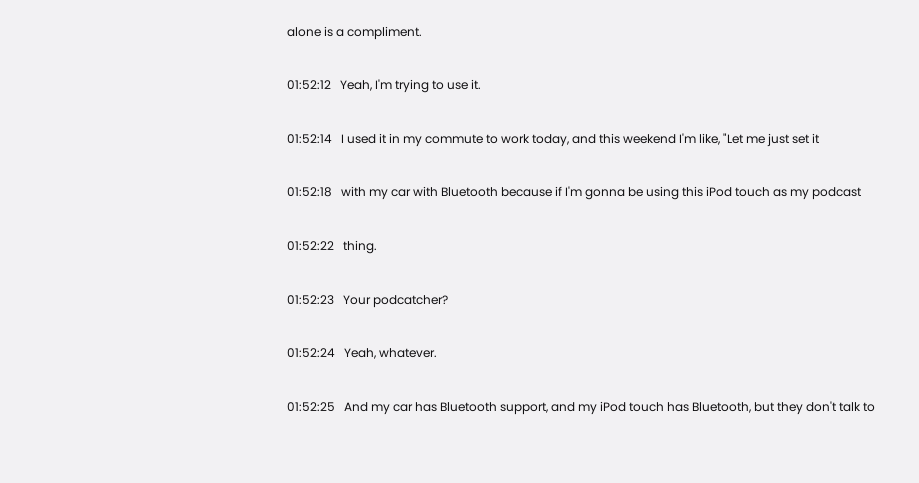alone is a compliment.

01:52:12   Yeah, I'm trying to use it.

01:52:14   I used it in my commute to work today, and this weekend I'm like, "Let me just set it

01:52:18   with my car with Bluetooth because if I'm gonna be using this iPod touch as my podcast

01:52:22   thing.

01:52:23   Your podcatcher?

01:52:24   Yeah, whatever.

01:52:25   And my car has Bluetooth support, and my iPod touch has Bluetooth, but they don't talk to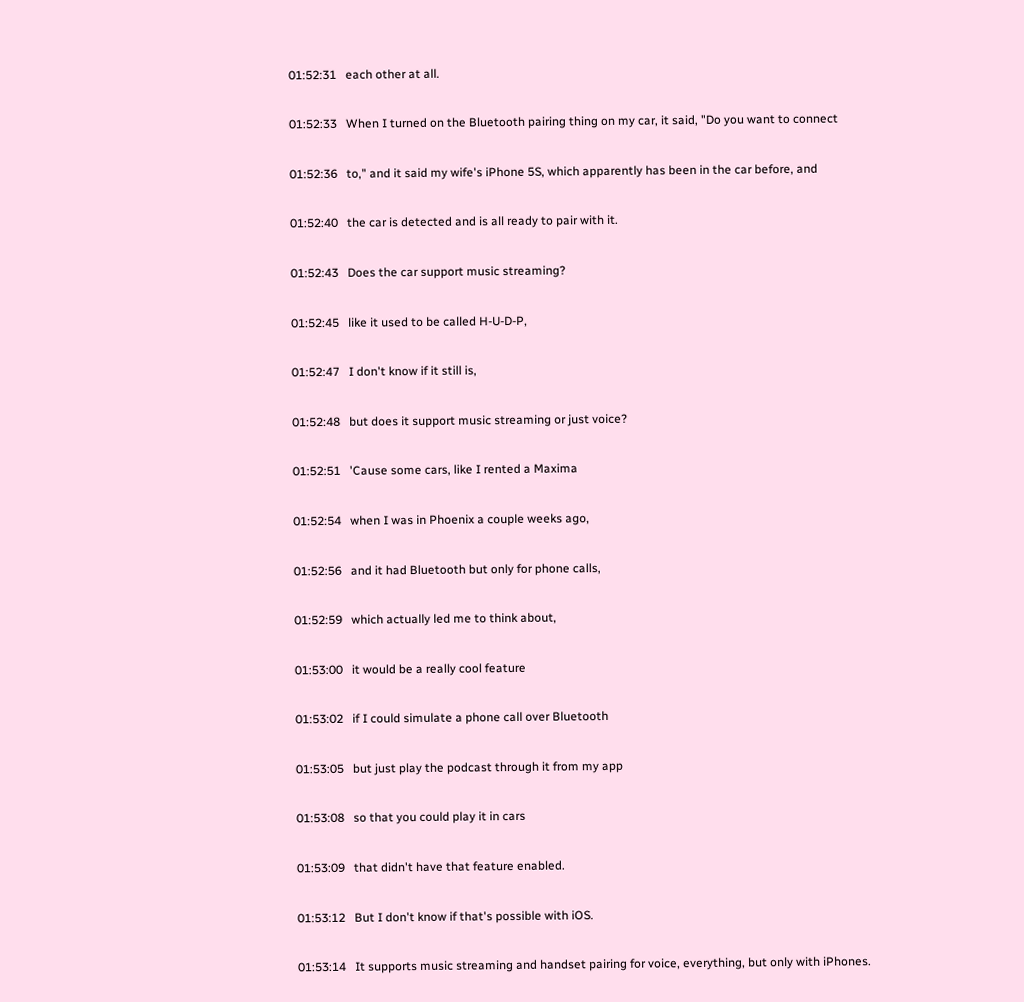01:52:31   each other at all.

01:52:33   When I turned on the Bluetooth pairing thing on my car, it said, "Do you want to connect

01:52:36   to," and it said my wife's iPhone 5S, which apparently has been in the car before, and

01:52:40   the car is detected and is all ready to pair with it.

01:52:43   Does the car support music streaming?

01:52:45   like it used to be called H-U-D-P,

01:52:47   I don't know if it still is,

01:52:48   but does it support music streaming or just voice?

01:52:51   'Cause some cars, like I rented a Maxima

01:52:54   when I was in Phoenix a couple weeks ago,

01:52:56   and it had Bluetooth but only for phone calls,

01:52:59   which actually led me to think about,

01:53:00   it would be a really cool feature

01:53:02   if I could simulate a phone call over Bluetooth

01:53:05   but just play the podcast through it from my app

01:53:08   so that you could play it in cars

01:53:09   that didn't have that feature enabled.

01:53:12   But I don't know if that's possible with iOS.

01:53:14   It supports music streaming and handset pairing for voice, everything, but only with iPhones.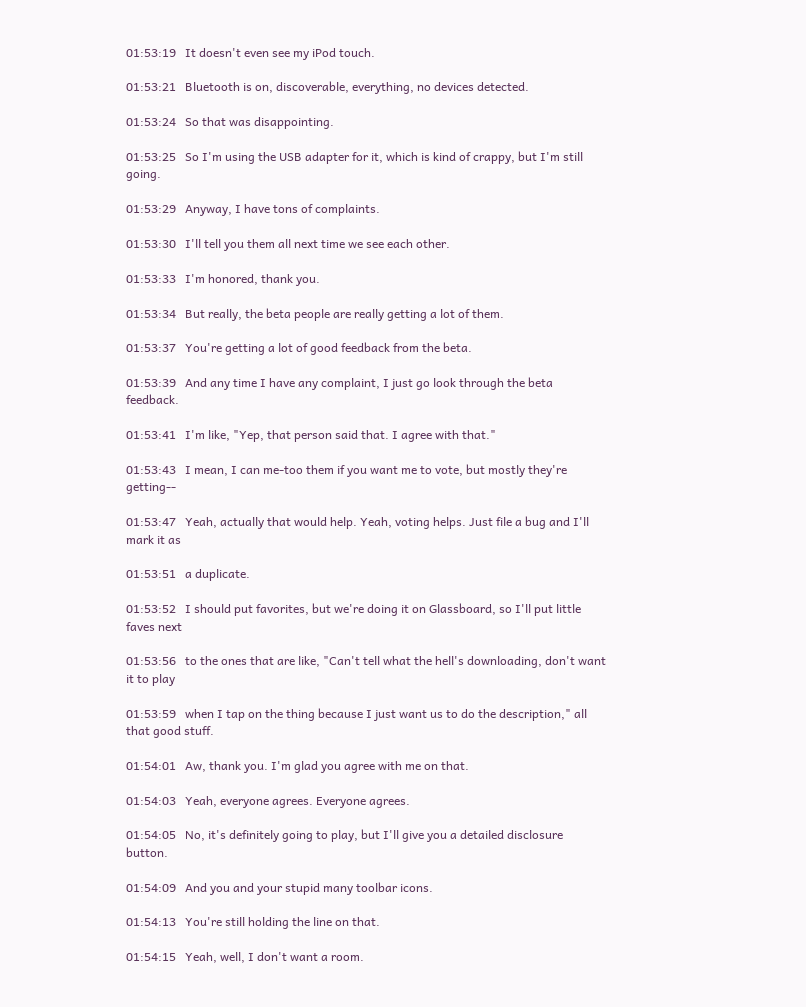01:53:19   It doesn't even see my iPod touch.

01:53:21   Bluetooth is on, discoverable, everything, no devices detected.

01:53:24   So that was disappointing.

01:53:25   So I'm using the USB adapter for it, which is kind of crappy, but I'm still going.

01:53:29   Anyway, I have tons of complaints.

01:53:30   I'll tell you them all next time we see each other.

01:53:33   I'm honored, thank you.

01:53:34   But really, the beta people are really getting a lot of them.

01:53:37   You're getting a lot of good feedback from the beta.

01:53:39   And any time I have any complaint, I just go look through the beta feedback.

01:53:41   I'm like, "Yep, that person said that. I agree with that."

01:53:43   I mean, I can me-too them if you want me to vote, but mostly they're getting--

01:53:47   Yeah, actually that would help. Yeah, voting helps. Just file a bug and I'll mark it as

01:53:51   a duplicate.

01:53:52   I should put favorites, but we're doing it on Glassboard, so I'll put little faves next

01:53:56   to the ones that are like, "Can't tell what the hell's downloading, don't want it to play

01:53:59   when I tap on the thing because I just want us to do the description," all that good stuff.

01:54:01   Aw, thank you. I'm glad you agree with me on that.

01:54:03   Yeah, everyone agrees. Everyone agrees.

01:54:05   No, it's definitely going to play, but I'll give you a detailed disclosure button.

01:54:09   And you and your stupid many toolbar icons.

01:54:13   You're still holding the line on that.

01:54:15   Yeah, well, I don't want a room.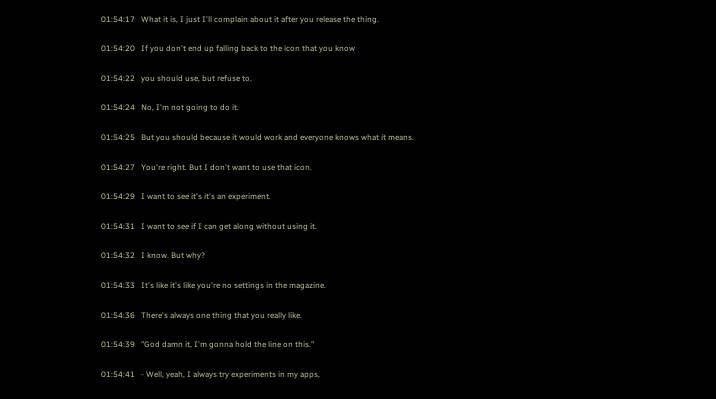01:54:17   What it is, I just I'll complain about it after you release the thing.

01:54:20   If you don't end up falling back to the icon that you know

01:54:22   you should use, but refuse to.

01:54:24   No, I'm not going to do it.

01:54:25   But you should because it would work and everyone knows what it means.

01:54:27   You're right. But I don't want to use that icon.

01:54:29   I want to see it's it's an experiment.

01:54:31   I want to see if I can get along without using it.

01:54:32   I know. But why?

01:54:33   It's like it's like you're no settings in the magazine.

01:54:36   There's always one thing that you really like.

01:54:39   "God damn it, I'm gonna hold the line on this."

01:54:41   - Well, yeah, I always try experiments in my apps,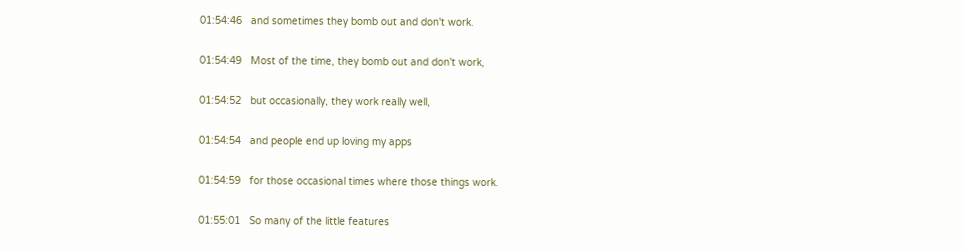01:54:46   and sometimes they bomb out and don't work.

01:54:49   Most of the time, they bomb out and don't work,

01:54:52   but occasionally, they work really well,

01:54:54   and people end up loving my apps

01:54:59   for those occasional times where those things work.

01:55:01   So many of the little features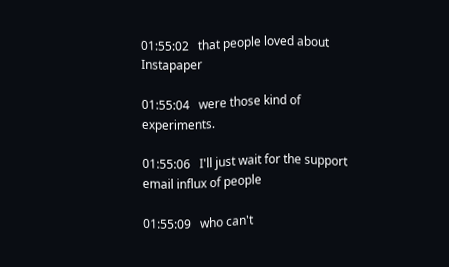01:55:02   that people loved about Instapaper

01:55:04   were those kind of experiments.

01:55:06   I'll just wait for the support email influx of people

01:55:09   who can't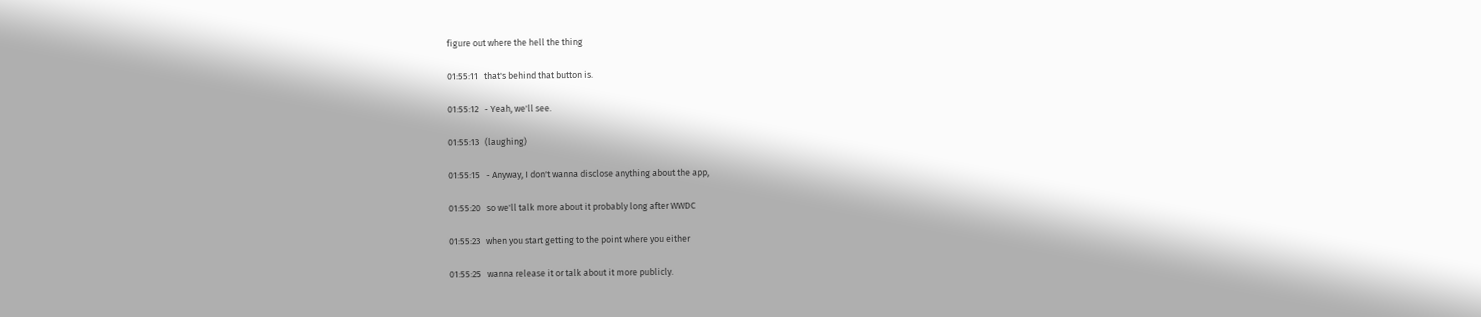figure out where the hell the thing

01:55:11   that's behind that button is.

01:55:12   - Yeah, we'll see.

01:55:13   (laughing)

01:55:15   - Anyway, I don't wanna disclose anything about the app,

01:55:20   so we'll talk more about it probably long after WWDC

01:55:23   when you start getting to the point where you either

01:55:25   wanna release it or talk about it more publicly.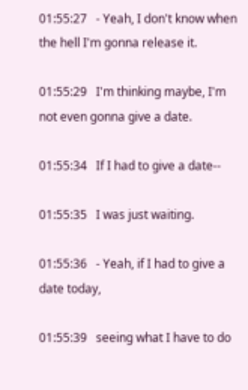01:55:27   - Yeah, I don't know when the hell I'm gonna release it.

01:55:29   I'm thinking maybe, I'm not even gonna give a date.

01:55:34   If I had to give a date--

01:55:35   I was just waiting.

01:55:36   - Yeah, if I had to give a date today,

01:55:39   seeing what I have to do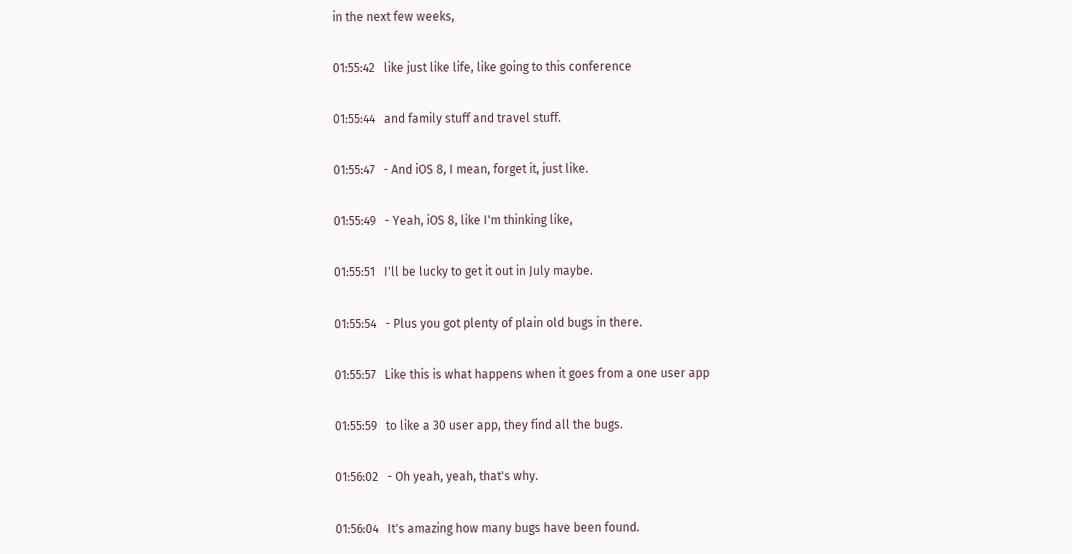in the next few weeks,

01:55:42   like just like life, like going to this conference

01:55:44   and family stuff and travel stuff.

01:55:47   - And iOS 8, I mean, forget it, just like.

01:55:49   - Yeah, iOS 8, like I'm thinking like,

01:55:51   I'll be lucky to get it out in July maybe.

01:55:54   - Plus you got plenty of plain old bugs in there.

01:55:57   Like this is what happens when it goes from a one user app

01:55:59   to like a 30 user app, they find all the bugs.

01:56:02   - Oh yeah, yeah, that's why.

01:56:04   It's amazing how many bugs have been found.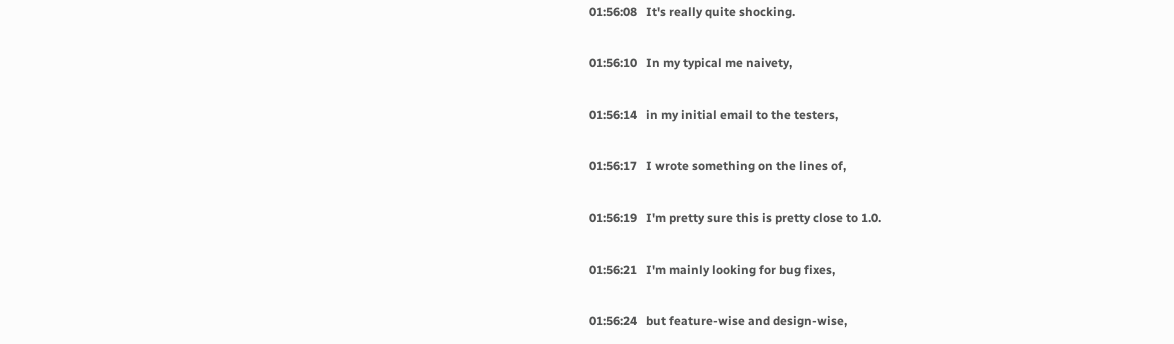01:56:08   It's really quite shocking.

01:56:10   In my typical me naivety,

01:56:14   in my initial email to the testers,

01:56:17   I wrote something on the lines of,

01:56:19   I'm pretty sure this is pretty close to 1.0.

01:56:21   I'm mainly looking for bug fixes,

01:56:24   but feature-wise and design-wise,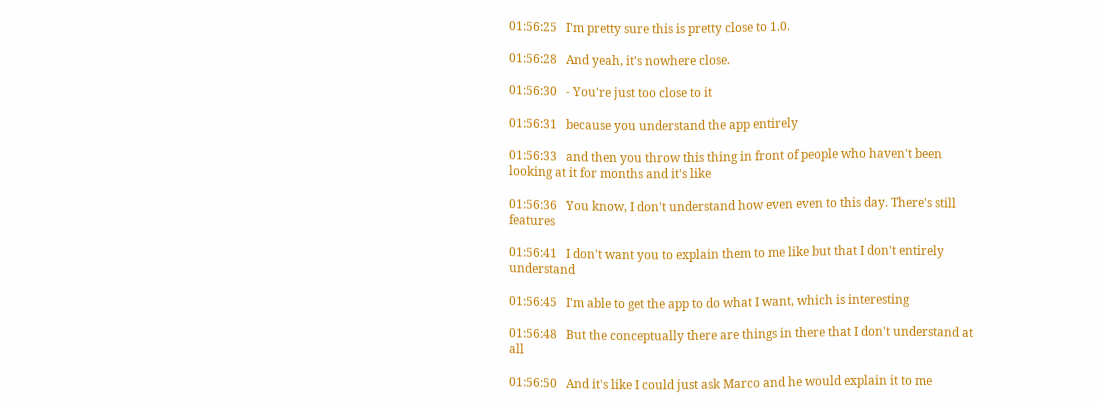01:56:25   I'm pretty sure this is pretty close to 1.0.

01:56:28   And yeah, it's nowhere close.

01:56:30   - You're just too close to it

01:56:31   because you understand the app entirely

01:56:33   and then you throw this thing in front of people who haven't been looking at it for months and it's like

01:56:36   You know, I don't understand how even even to this day. There's still features

01:56:41   I don't want you to explain them to me like but that I don't entirely understand

01:56:45   I'm able to get the app to do what I want, which is interesting

01:56:48   But the conceptually there are things in there that I don't understand at all

01:56:50   And it's like I could just ask Marco and he would explain it to me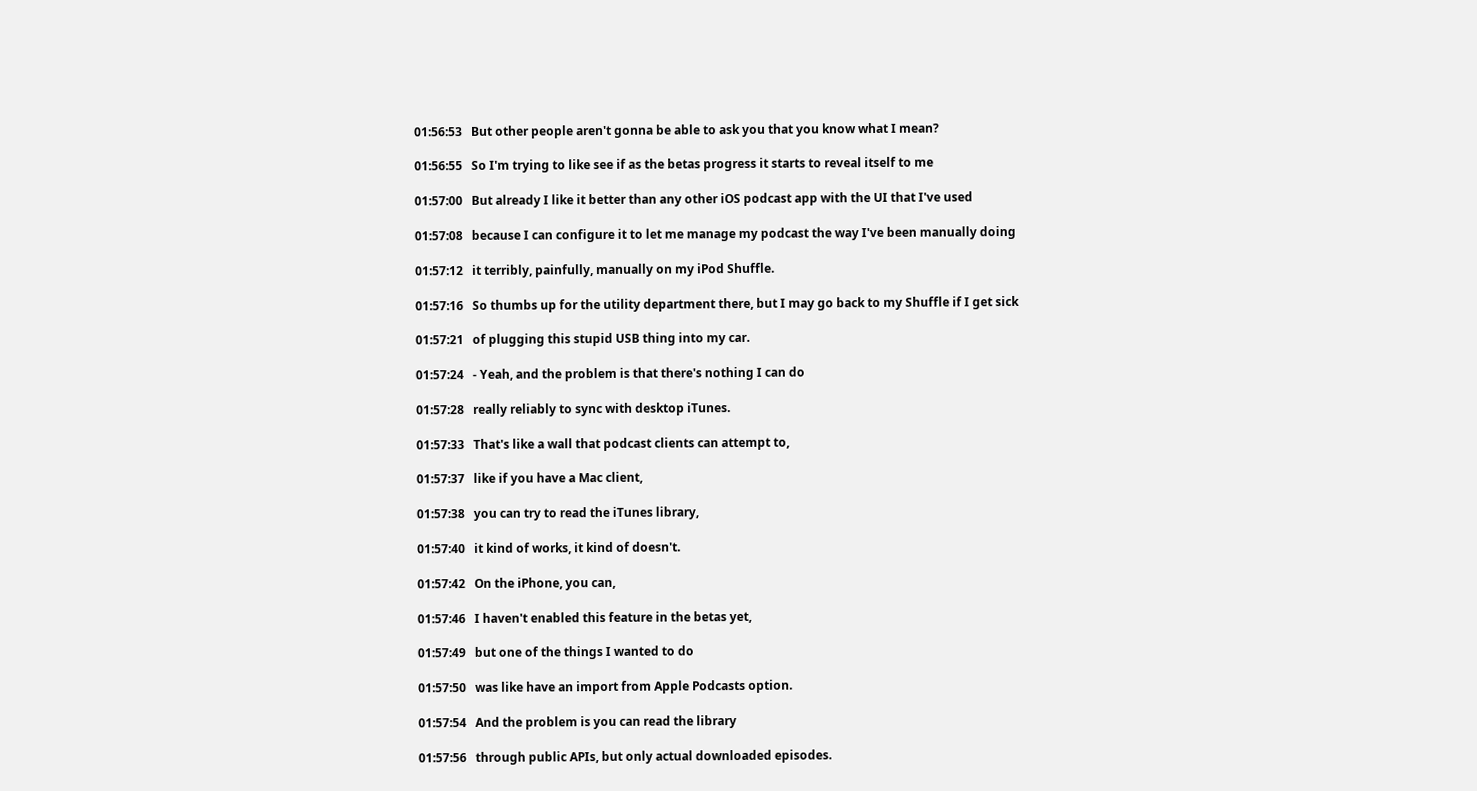01:56:53   But other people aren't gonna be able to ask you that you know what I mean?

01:56:55   So I'm trying to like see if as the betas progress it starts to reveal itself to me

01:57:00   But already I like it better than any other iOS podcast app with the UI that I've used

01:57:08   because I can configure it to let me manage my podcast the way I've been manually doing

01:57:12   it terribly, painfully, manually on my iPod Shuffle.

01:57:16   So thumbs up for the utility department there, but I may go back to my Shuffle if I get sick

01:57:21   of plugging this stupid USB thing into my car.

01:57:24   - Yeah, and the problem is that there's nothing I can do

01:57:28   really reliably to sync with desktop iTunes.

01:57:33   That's like a wall that podcast clients can attempt to,

01:57:37   like if you have a Mac client,

01:57:38   you can try to read the iTunes library,

01:57:40   it kind of works, it kind of doesn't.

01:57:42   On the iPhone, you can,

01:57:46   I haven't enabled this feature in the betas yet,

01:57:49   but one of the things I wanted to do

01:57:50   was like have an import from Apple Podcasts option.

01:57:54   And the problem is you can read the library

01:57:56   through public APIs, but only actual downloaded episodes.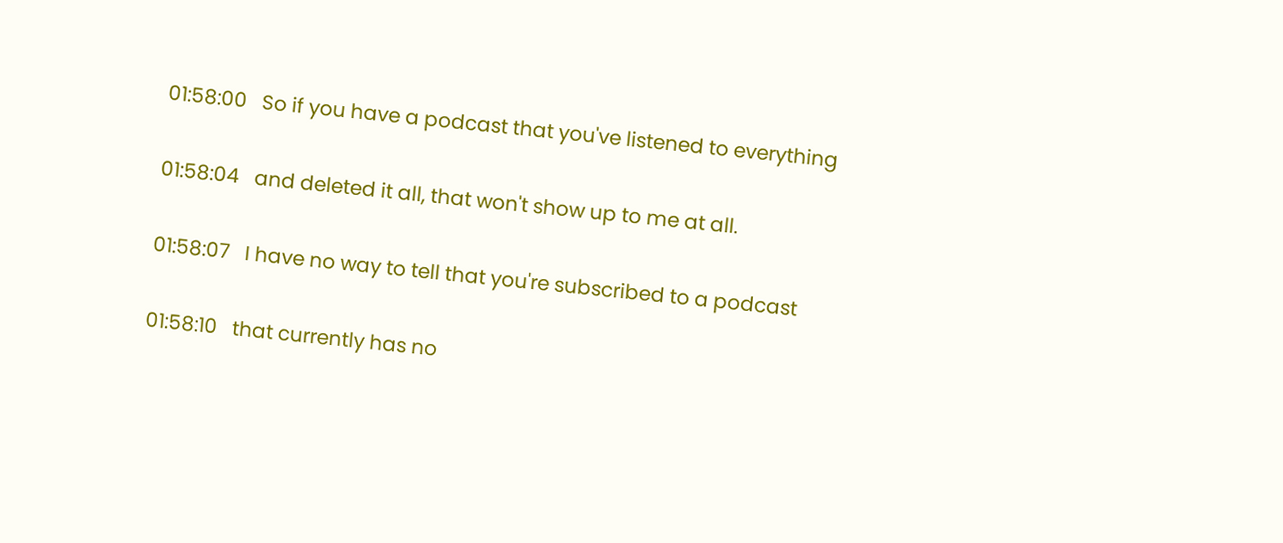01:58:00   So if you have a podcast that you've listened to everything

01:58:04   and deleted it all, that won't show up to me at all.

01:58:07   I have no way to tell that you're subscribed to a podcast

01:58:10   that currently has no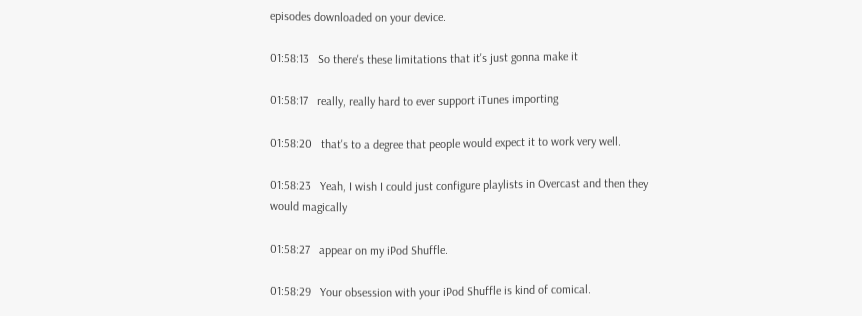episodes downloaded on your device.

01:58:13   So there's these limitations that it's just gonna make it

01:58:17   really, really hard to ever support iTunes importing

01:58:20   that's to a degree that people would expect it to work very well.

01:58:23   Yeah, I wish I could just configure playlists in Overcast and then they would magically

01:58:27   appear on my iPod Shuffle.

01:58:29   Your obsession with your iPod Shuffle is kind of comical.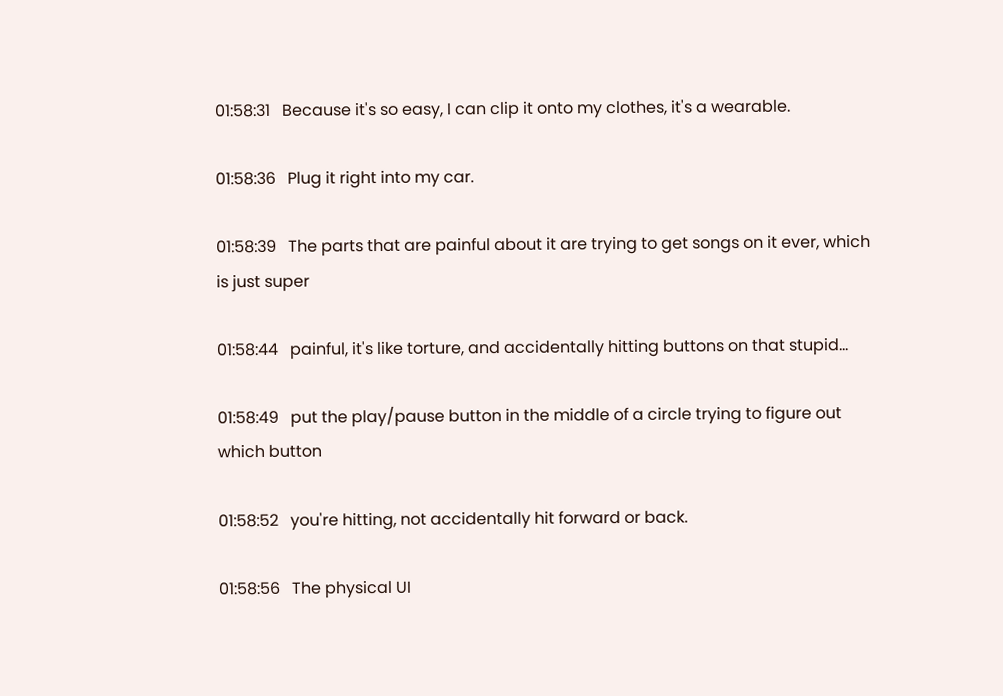01:58:31   Because it's so easy, I can clip it onto my clothes, it's a wearable.

01:58:36   Plug it right into my car.

01:58:39   The parts that are painful about it are trying to get songs on it ever, which is just super

01:58:44   painful, it's like torture, and accidentally hitting buttons on that stupid...

01:58:49   put the play/pause button in the middle of a circle trying to figure out which button

01:58:52   you're hitting, not accidentally hit forward or back.

01:58:56   The physical UI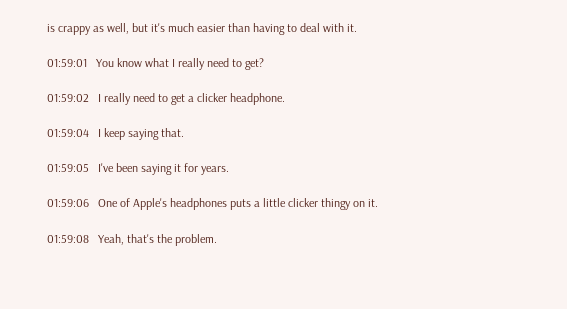is crappy as well, but it's much easier than having to deal with it.

01:59:01   You know what I really need to get?

01:59:02   I really need to get a clicker headphone.

01:59:04   I keep saying that.

01:59:05   I've been saying it for years.

01:59:06   One of Apple's headphones puts a little clicker thingy on it.

01:59:08   Yeah, that's the problem.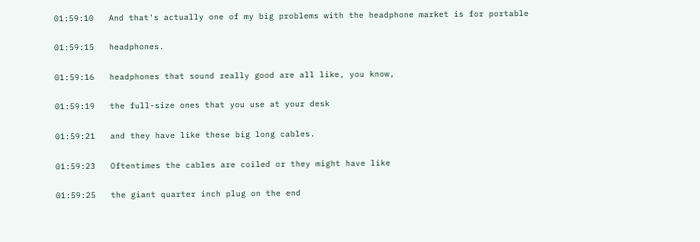01:59:10   And that's actually one of my big problems with the headphone market is for portable

01:59:15   headphones.

01:59:16   headphones that sound really good are all like, you know,

01:59:19   the full-size ones that you use at your desk

01:59:21   and they have like these big long cables.

01:59:23   Oftentimes the cables are coiled or they might have like

01:59:25   the giant quarter inch plug on the end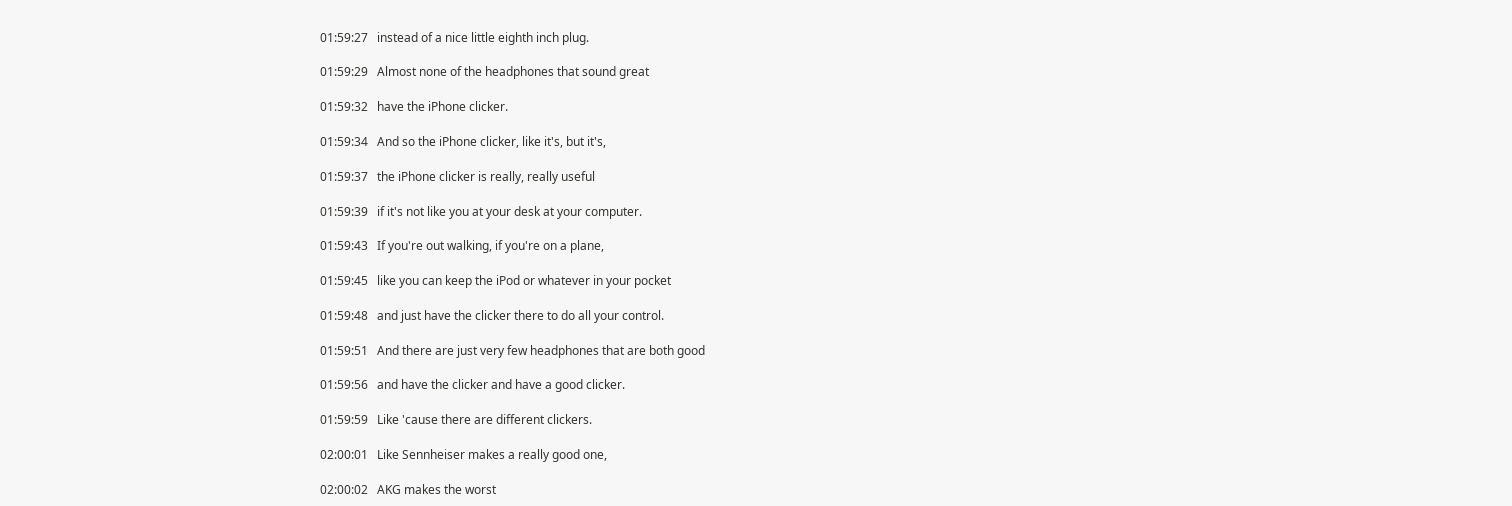01:59:27   instead of a nice little eighth inch plug.

01:59:29   Almost none of the headphones that sound great

01:59:32   have the iPhone clicker.

01:59:34   And so the iPhone clicker, like it's, but it's,

01:59:37   the iPhone clicker is really, really useful

01:59:39   if it's not like you at your desk at your computer.

01:59:43   If you're out walking, if you're on a plane,

01:59:45   like you can keep the iPod or whatever in your pocket

01:59:48   and just have the clicker there to do all your control.

01:59:51   And there are just very few headphones that are both good

01:59:56   and have the clicker and have a good clicker.

01:59:59   Like 'cause there are different clickers.

02:00:01   Like Sennheiser makes a really good one,

02:00:02   AKG makes the worst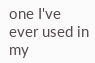one I've ever used in my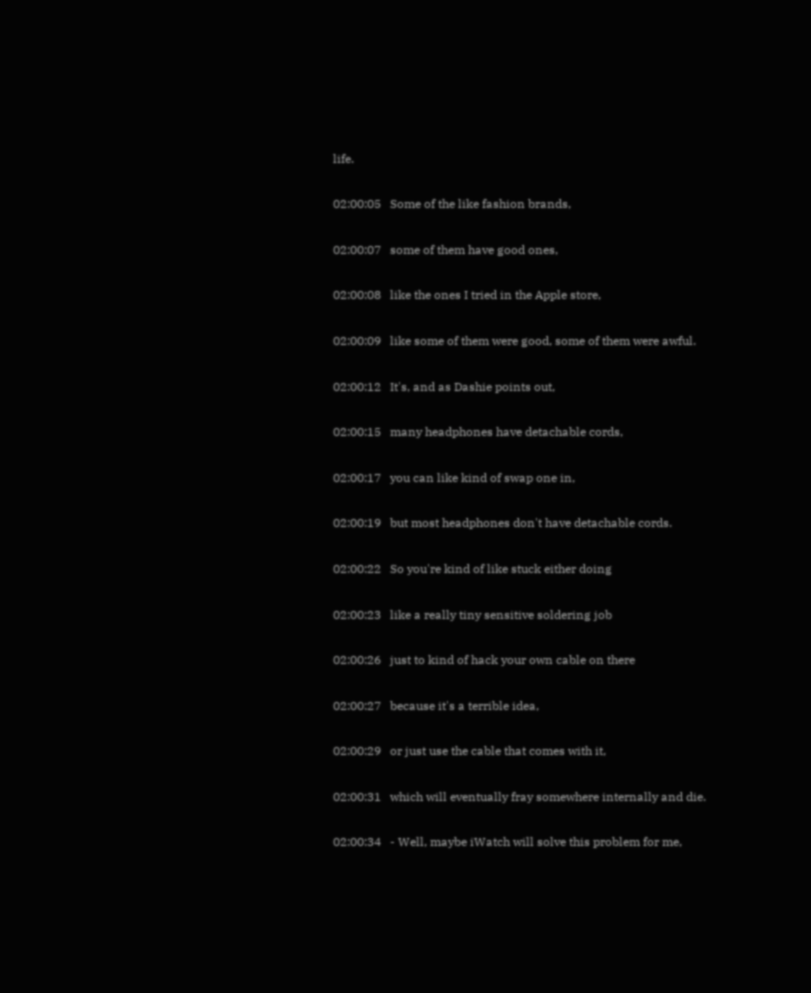life.

02:00:05   Some of the like fashion brands,

02:00:07   some of them have good ones,

02:00:08   like the ones I tried in the Apple store,

02:00:09   like some of them were good, some of them were awful.

02:00:12   It's, and as Dashie points out,

02:00:15   many headphones have detachable cords,

02:00:17   you can like kind of swap one in,

02:00:19   but most headphones don't have detachable cords.

02:00:22   So you're kind of like stuck either doing

02:00:23   like a really tiny sensitive soldering job

02:00:26   just to kind of hack your own cable on there

02:00:27   because it's a terrible idea,

02:00:29   or just use the cable that comes with it,

02:00:31   which will eventually fray somewhere internally and die.

02:00:34   - Well, maybe iWatch will solve this problem for me,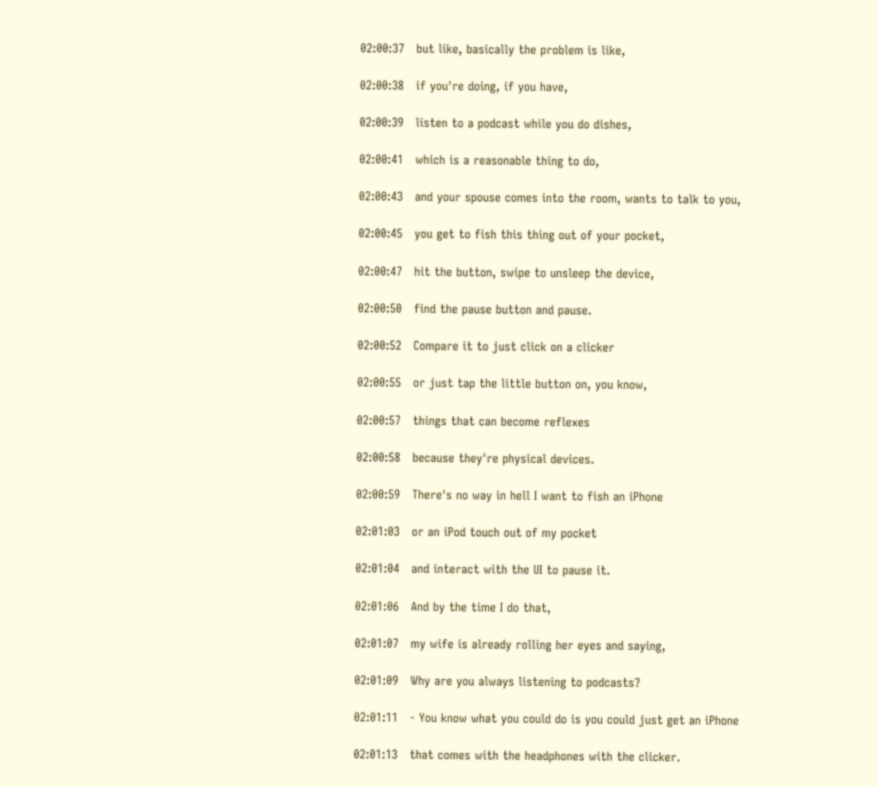02:00:37   but like, basically the problem is like,

02:00:38   if you're doing, if you have,

02:00:39   listen to a podcast while you do dishes,

02:00:41   which is a reasonable thing to do,

02:00:43   and your spouse comes into the room, wants to talk to you,

02:00:45   you get to fish this thing out of your pocket,

02:00:47   hit the button, swipe to unsleep the device,

02:00:50   find the pause button and pause.

02:00:52   Compare it to just click on a clicker

02:00:55   or just tap the little button on, you know,

02:00:57   things that can become reflexes

02:00:58   because they're physical devices.

02:00:59   There's no way in hell I want to fish an iPhone

02:01:03   or an iPod touch out of my pocket

02:01:04   and interact with the UI to pause it.

02:01:06   And by the time I do that,

02:01:07   my wife is already rolling her eyes and saying,

02:01:09   Why are you always listening to podcasts?

02:01:11   - You know what you could do is you could just get an iPhone

02:01:13   that comes with the headphones with the clicker.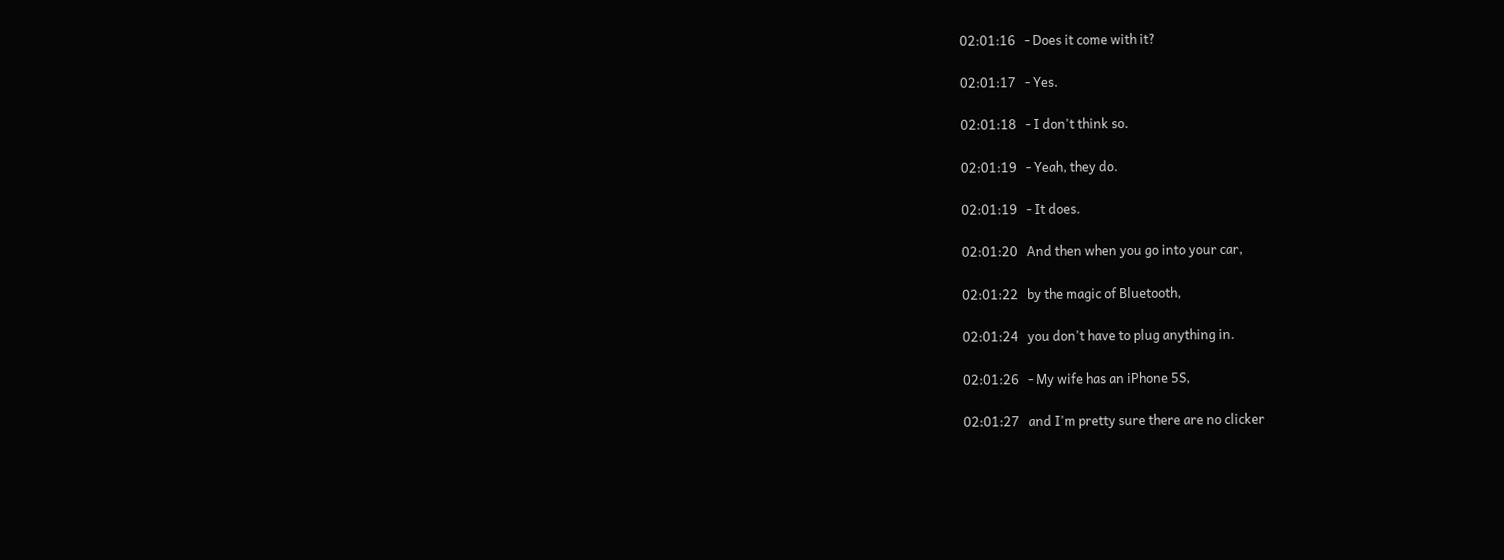02:01:16   - Does it come with it?

02:01:17   - Yes.

02:01:18   - I don't think so.

02:01:19   - Yeah, they do.

02:01:19   - It does.

02:01:20   And then when you go into your car,

02:01:22   by the magic of Bluetooth,

02:01:24   you don't have to plug anything in.

02:01:26   - My wife has an iPhone 5S,

02:01:27   and I'm pretty sure there are no clicker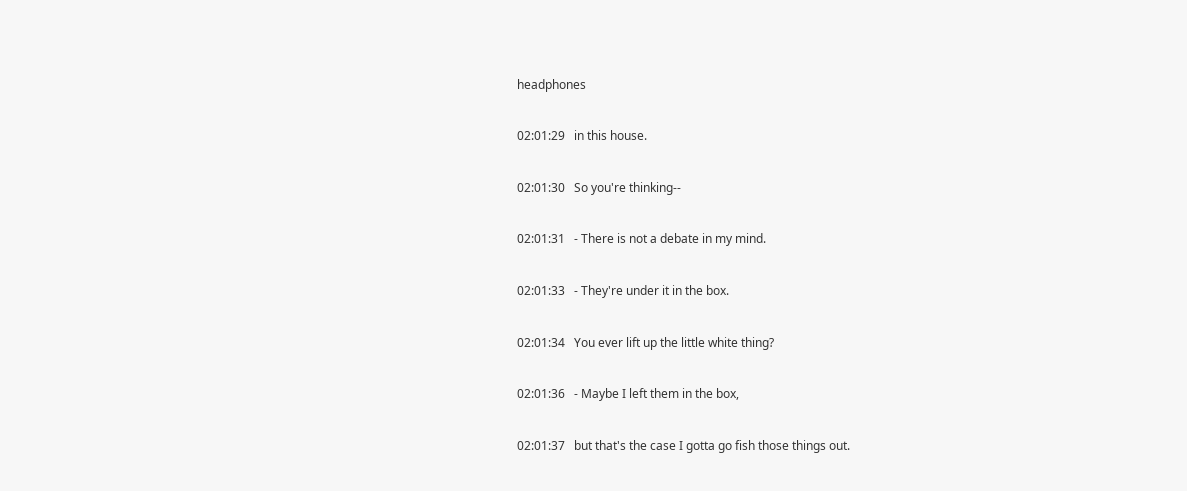headphones

02:01:29   in this house.

02:01:30   So you're thinking--

02:01:31   - There is not a debate in my mind.

02:01:33   - They're under it in the box.

02:01:34   You ever lift up the little white thing?

02:01:36   - Maybe I left them in the box,

02:01:37   but that's the case I gotta go fish those things out.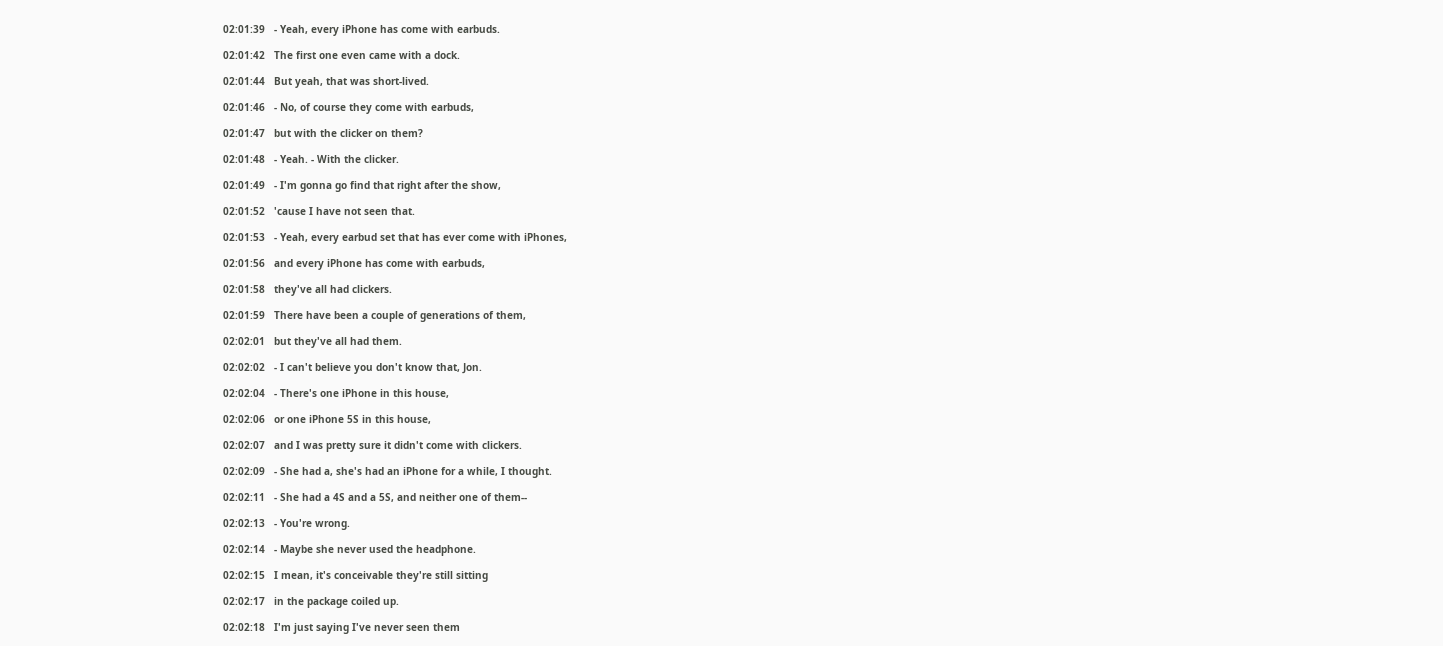02:01:39   - Yeah, every iPhone has come with earbuds.

02:01:42   The first one even came with a dock.

02:01:44   But yeah, that was short-lived.

02:01:46   - No, of course they come with earbuds,

02:01:47   but with the clicker on them?

02:01:48   - Yeah. - With the clicker.

02:01:49   - I'm gonna go find that right after the show,

02:01:52   'cause I have not seen that.

02:01:53   - Yeah, every earbud set that has ever come with iPhones,

02:01:56   and every iPhone has come with earbuds,

02:01:58   they've all had clickers.

02:01:59   There have been a couple of generations of them,

02:02:01   but they've all had them.

02:02:02   - I can't believe you don't know that, Jon.

02:02:04   - There's one iPhone in this house,

02:02:06   or one iPhone 5S in this house,

02:02:07   and I was pretty sure it didn't come with clickers.

02:02:09   - She had a, she's had an iPhone for a while, I thought.

02:02:11   - She had a 4S and a 5S, and neither one of them--

02:02:13   - You're wrong.

02:02:14   - Maybe she never used the headphone.

02:02:15   I mean, it's conceivable they're still sitting

02:02:17   in the package coiled up.

02:02:18   I'm just saying I've never seen them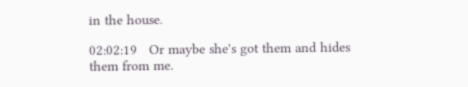in the house.

02:02:19   Or maybe she's got them and hides them from me.